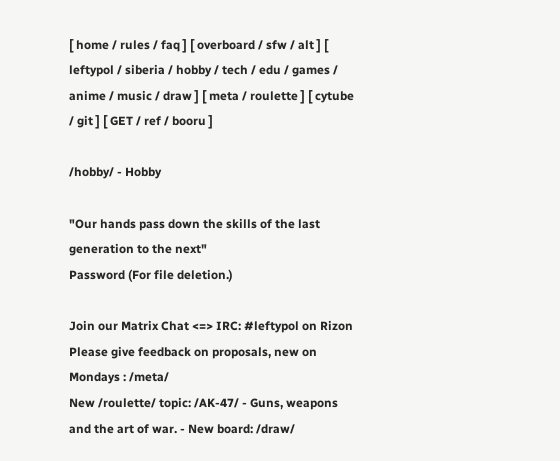[ home / rules / faq ] [ overboard / sfw / alt ] [ leftypol / siberia / hobby / tech / edu / games / anime / music / draw ] [ meta / roulette ] [ cytube / git ] [ GET / ref / booru ]

/hobby/ - Hobby

"Our hands pass down the skills of the last generation to the next"
Password (For file deletion.)

Join our Matrix Chat <=> IRC: #leftypol on Rizon
Please give feedback on proposals, new on Mondays : /meta/
New /roulette/ topic: /AK-47/ - Guns, weapons and the art of war. - New board: /draw/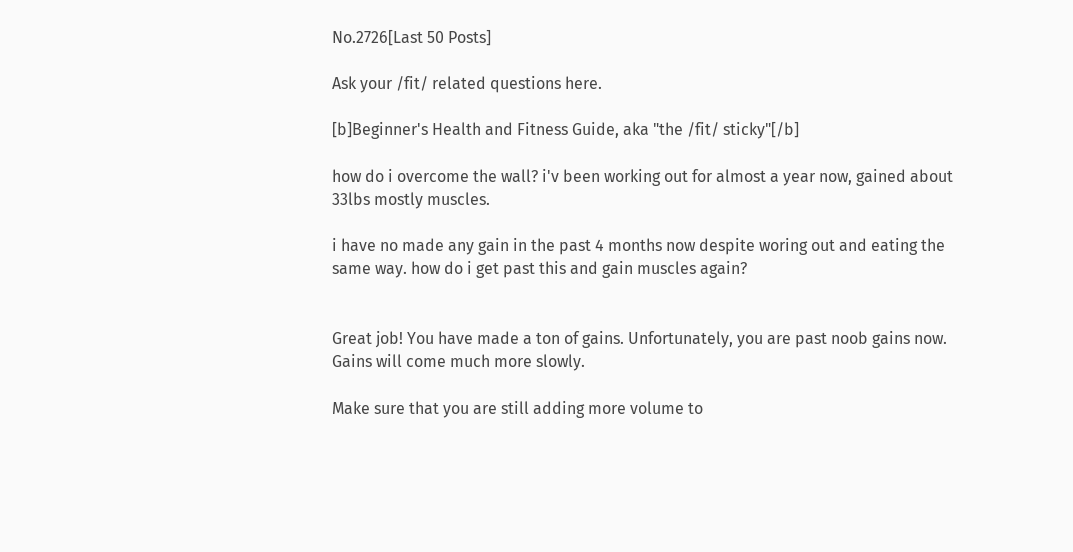No.2726[Last 50 Posts]

Ask your /fit/ related questions here.

[b]Beginner's Health and Fitness Guide, aka "the /fit/ sticky"[/b]

how do i overcome the wall? i'v been working out for almost a year now, gained about 33lbs mostly muscles.

i have no made any gain in the past 4 months now despite woring out and eating the same way. how do i get past this and gain muscles again?


Great job! You have made a ton of gains. Unfortunately, you are past noob gains now. Gains will come much more slowly.

Make sure that you are still adding more volume to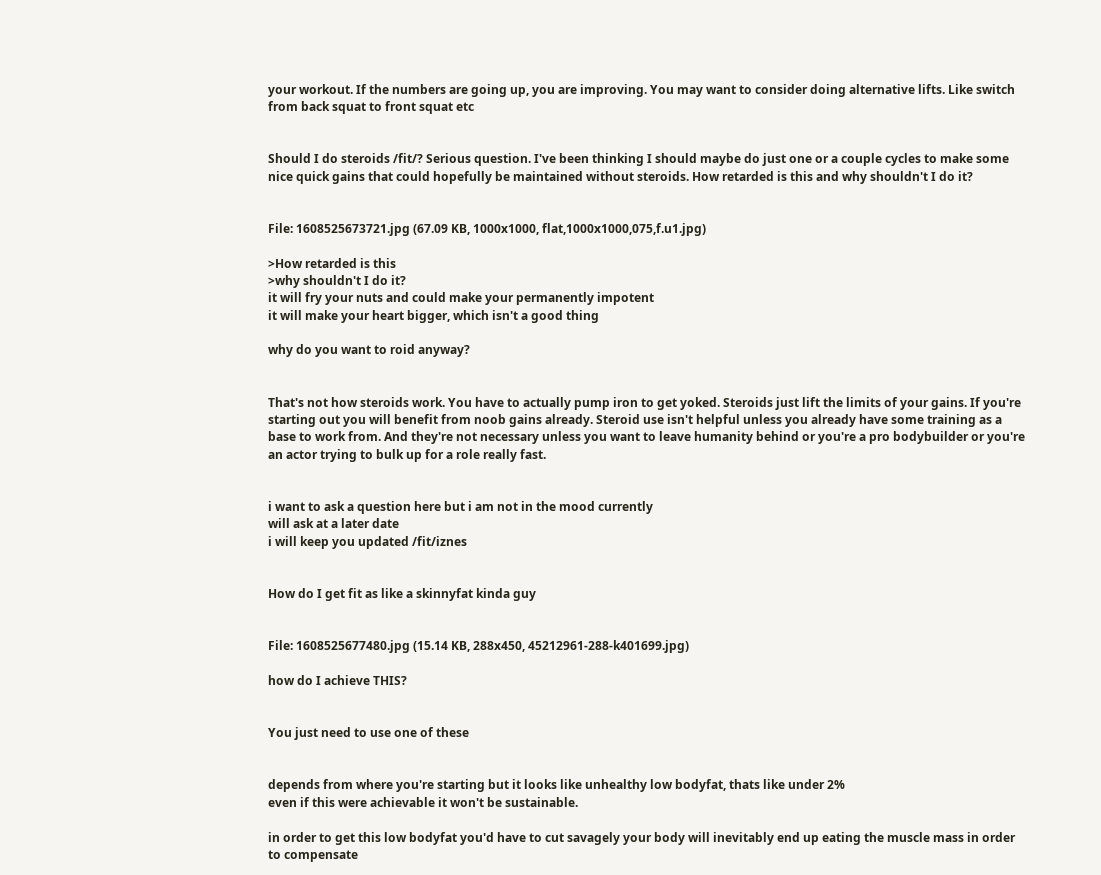your workout. If the numbers are going up, you are improving. You may want to consider doing alternative lifts. Like switch from back squat to front squat etc


Should I do steroids /fit/? Serious question. I've been thinking I should maybe do just one or a couple cycles to make some nice quick gains that could hopefully be maintained without steroids. How retarded is this and why shouldn't I do it?


File: 1608525673721.jpg (67.09 KB, 1000x1000, flat,1000x1000,075,f.u1.jpg)

>How retarded is this
>why shouldn't I do it?
it will fry your nuts and could make your permanently impotent
it will make your heart bigger, which isn't a good thing

why do you want to roid anyway?


That's not how steroids work. You have to actually pump iron to get yoked. Steroids just lift the limits of your gains. If you're starting out you will benefit from noob gains already. Steroid use isn't helpful unless you already have some training as a base to work from. And they're not necessary unless you want to leave humanity behind or you're a pro bodybuilder or you're an actor trying to bulk up for a role really fast.


i want to ask a question here but i am not in the mood currently
will ask at a later date
i will keep you updated /fit/iznes


How do I get fit as like a skinnyfat kinda guy


File: 1608525677480.jpg (15.14 KB, 288x450, 45212961-288-k401699.jpg)

how do I achieve THIS?


You just need to use one of these


depends from where you're starting but it looks like unhealthy low bodyfat, thats like under 2%
even if this were achievable it won't be sustainable.

in order to get this low bodyfat you'd have to cut savagely your body will inevitably end up eating the muscle mass in order to compensate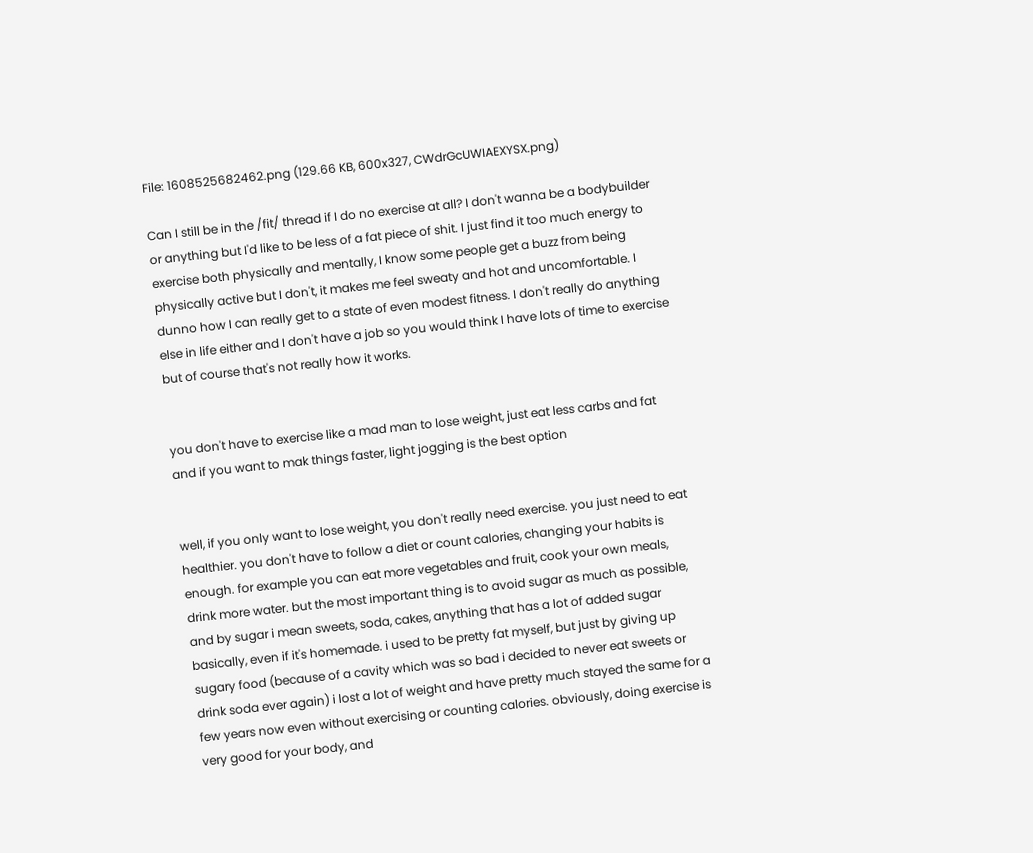File: 1608525682462.png (129.66 KB, 600x327, CWdrGcUWIAEXYSX.png)

Can I still be in the /fit/ thread if I do no exercise at all? I don't wanna be a bodybuilder or anything but I'd like to be less of a fat piece of shit. I just find it too much energy to exercise both physically and mentally, I know some people get a buzz from being physically active but I don't, it makes me feel sweaty and hot and uncomfortable. I dunno how I can really get to a state of even modest fitness. I don't really do anything else in life either and I don't have a job so you would think I have lots of time to exercise but of course that's not really how it works.


you don't have to exercise like a mad man to lose weight, just eat less carbs and fat
and if you want to mak things faster, light jogging is the best option


well, if you only want to lose weight, you don't really need exercise. you just need to eat healthier. you don't have to follow a diet or count calories, changing your habits is enough. for example you can eat more vegetables and fruit, cook your own meals, drink more water. but the most important thing is to avoid sugar as much as possible, and by sugar i mean sweets, soda, cakes, anything that has a lot of added sugar basically, even if it's homemade. i used to be pretty fat myself, but just by giving up sugary food (because of a cavity which was so bad i decided to never eat sweets or drink soda ever again) i lost a lot of weight and have pretty much stayed the same for a few years now even without exercising or counting calories. obviously, doing exercise is very good for your body, and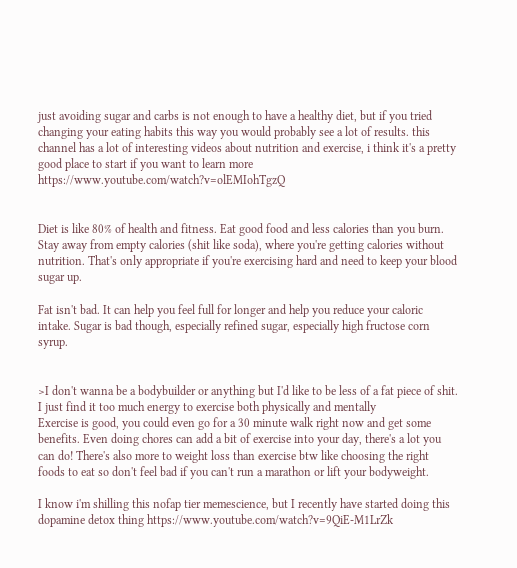just avoiding sugar and carbs is not enough to have a healthy diet, but if you tried changing your eating habits this way you would probably see a lot of results. this channel has a lot of interesting videos about nutrition and exercise, i think it's a pretty good place to start if you want to learn more https://www.youtube.com/watch?v=olEMIohTgzQ


Diet is like 80% of health and fitness. Eat good food and less calories than you burn. Stay away from empty calories (shit like soda), where you're getting calories without nutrition. That's only appropriate if you're exercising hard and need to keep your blood sugar up.

Fat isn't bad. It can help you feel full for longer and help you reduce your caloric intake. Sugar is bad though, especially refined sugar, especially high fructose corn syrup.


>I don't wanna be a bodybuilder or anything but I'd like to be less of a fat piece of shit. I just find it too much energy to exercise both physically and mentally
Exercise is good, you could even go for a 30 minute walk right now and get some benefits. Even doing chores can add a bit of exercise into your day, there's a lot you can do! There's also more to weight loss than exercise btw like choosing the right foods to eat so don't feel bad if you can't run a marathon or lift your bodyweight.

I know i'm shilling this nofap tier memescience, but I recently have started doing this dopamine detox thing https://www.youtube.com/watch?v=9QiE-M1LrZk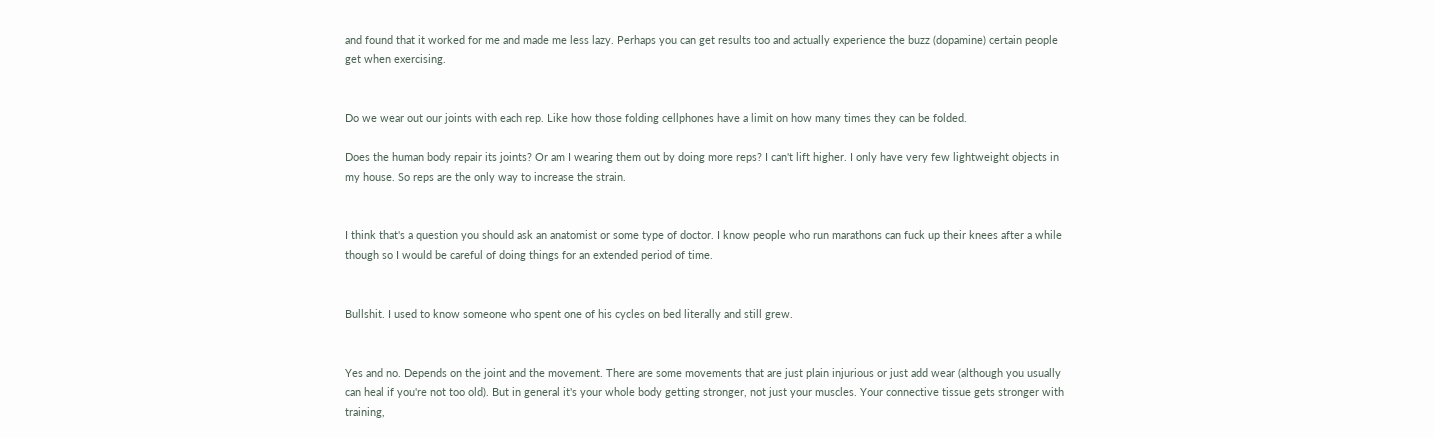and found that it worked for me and made me less lazy. Perhaps you can get results too and actually experience the buzz (dopamine) certain people get when exercising.


Do we wear out our joints with each rep. Like how those folding cellphones have a limit on how many times they can be folded.

Does the human body repair its joints? Or am I wearing them out by doing more reps? I can't lift higher. I only have very few lightweight objects in my house. So reps are the only way to increase the strain.


I think that's a question you should ask an anatomist or some type of doctor. I know people who run marathons can fuck up their knees after a while though so I would be careful of doing things for an extended period of time.


Bullshit. I used to know someone who spent one of his cycles on bed literally and still grew.


Yes and no. Depends on the joint and the movement. There are some movements that are just plain injurious or just add wear (although you usually can heal if you're not too old). But in general it's your whole body getting stronger, not just your muscles. Your connective tissue gets stronger with training,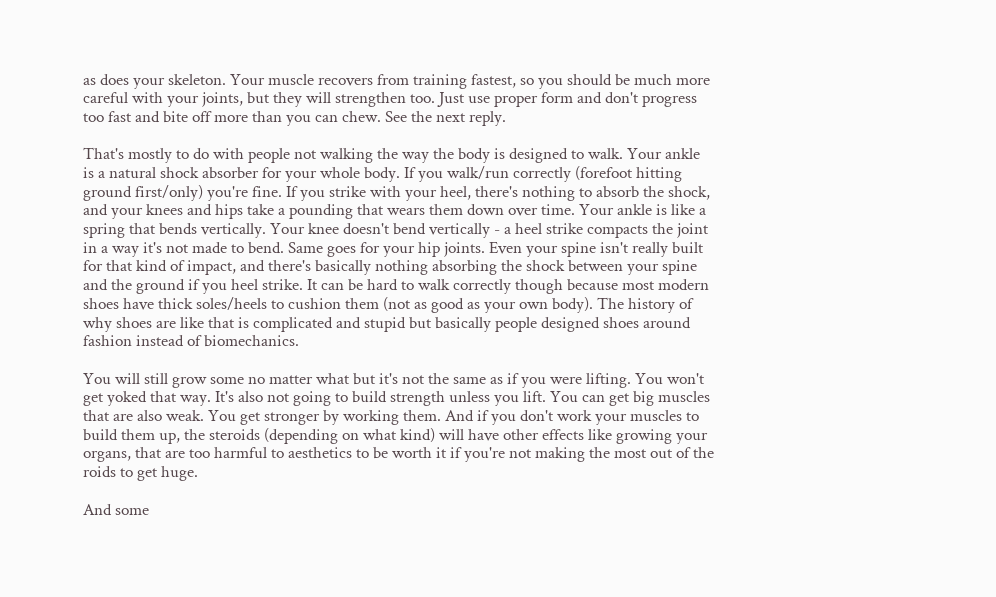as does your skeleton. Your muscle recovers from training fastest, so you should be much more careful with your joints, but they will strengthen too. Just use proper form and don't progress too fast and bite off more than you can chew. See the next reply.

That's mostly to do with people not walking the way the body is designed to walk. Your ankle is a natural shock absorber for your whole body. If you walk/run correctly (forefoot hitting ground first/only) you're fine. If you strike with your heel, there's nothing to absorb the shock, and your knees and hips take a pounding that wears them down over time. Your ankle is like a spring that bends vertically. Your knee doesn't bend vertically - a heel strike compacts the joint in a way it's not made to bend. Same goes for your hip joints. Even your spine isn't really built for that kind of impact, and there's basically nothing absorbing the shock between your spine and the ground if you heel strike. It can be hard to walk correctly though because most modern shoes have thick soles/heels to cushion them (not as good as your own body). The history of why shoes are like that is complicated and stupid but basically people designed shoes around fashion instead of biomechanics.

You will still grow some no matter what but it's not the same as if you were lifting. You won't get yoked that way. It's also not going to build strength unless you lift. You can get big muscles that are also weak. You get stronger by working them. And if you don't work your muscles to build them up, the steroids (depending on what kind) will have other effects like growing your organs, that are too harmful to aesthetics to be worth it if you're not making the most out of the roids to get huge.

And some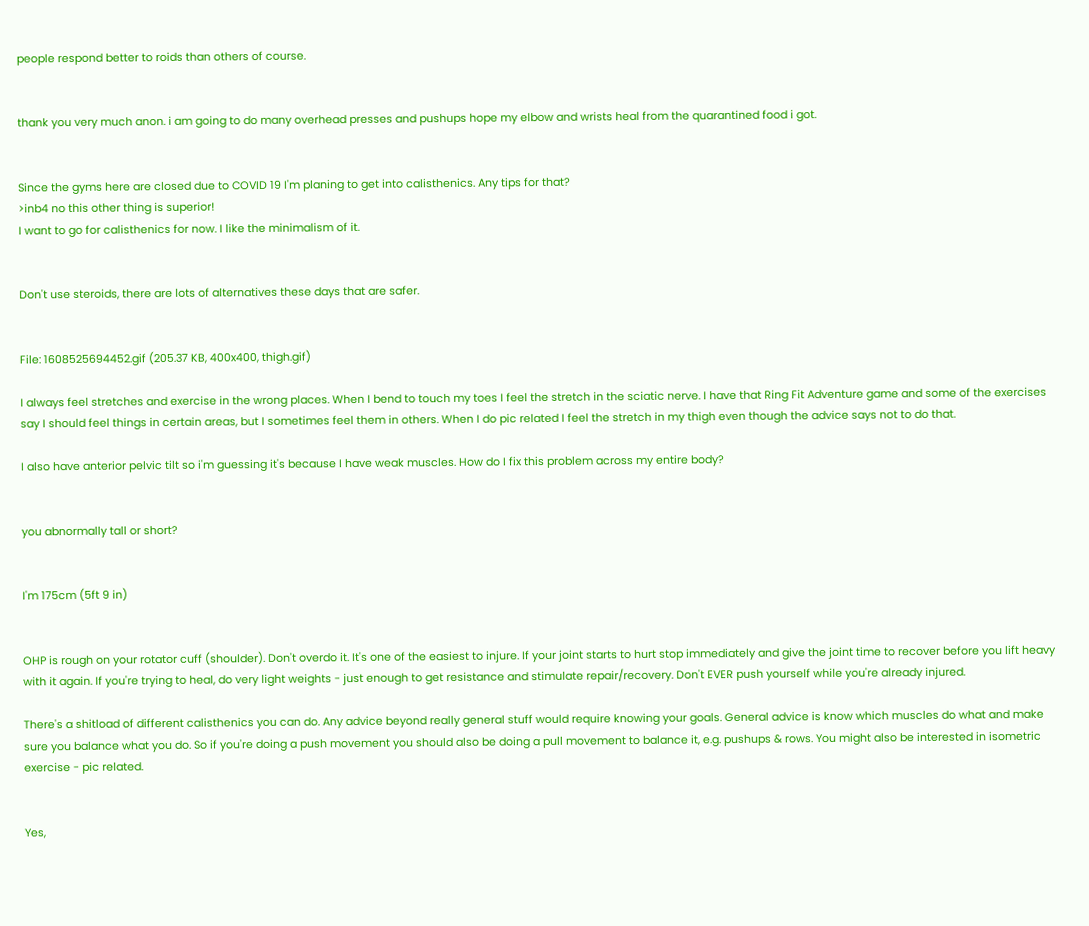people respond better to roids than others of course.


thank you very much anon. i am going to do many overhead presses and pushups hope my elbow and wrists heal from the quarantined food i got.


Since the gyms here are closed due to COVID 19 I'm planing to get into calisthenics. Any tips for that?
>inb4 no this other thing is superior!
I want to go for calisthenics for now. I like the minimalism of it.


Don't use steroids, there are lots of alternatives these days that are safer.


File: 1608525694452.gif (205.37 KB, 400x400, thigh.gif)

I always feel stretches and exercise in the wrong places. When I bend to touch my toes I feel the stretch in the sciatic nerve. I have that Ring Fit Adventure game and some of the exercises say I should feel things in certain areas, but I sometimes feel them in others. When I do pic related I feel the stretch in my thigh even though the advice says not to do that.

I also have anterior pelvic tilt so i'm guessing it's because I have weak muscles. How do I fix this problem across my entire body?


you abnormally tall or short?


I'm 175cm (5ft 9 in)


OHP is rough on your rotator cuff (shoulder). Don't overdo it. It's one of the easiest to injure. If your joint starts to hurt stop immediately and give the joint time to recover before you lift heavy with it again. If you're trying to heal, do very light weights - just enough to get resistance and stimulate repair/recovery. Don't EVER push yourself while you're already injured.

There's a shitload of different calisthenics you can do. Any advice beyond really general stuff would require knowing your goals. General advice is know which muscles do what and make sure you balance what you do. So if you're doing a push movement you should also be doing a pull movement to balance it, e.g. pushups & rows. You might also be interested in isometric exercise - pic related.


Yes,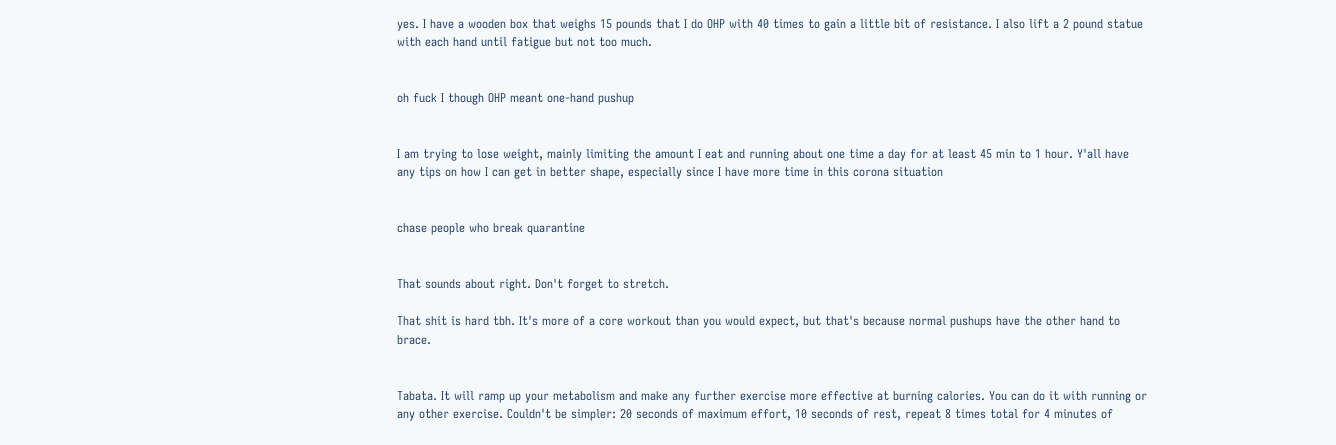yes. I have a wooden box that weighs 15 pounds that I do OHP with 40 times to gain a little bit of resistance. I also lift a 2 pound statue with each hand until fatigue but not too much.


oh fuck I though OHP meant one-hand pushup


I am trying to lose weight, mainly limiting the amount I eat and running about one time a day for at least 45 min to 1 hour. Y'all have any tips on how I can get in better shape, especially since I have more time in this corona situation


chase people who break quarantine


That sounds about right. Don't forget to stretch.

That shit is hard tbh. It's more of a core workout than you would expect, but that's because normal pushups have the other hand to brace.


Tabata. It will ramp up your metabolism and make any further exercise more effective at burning calories. You can do it with running or any other exercise. Couldn't be simpler: 20 seconds of maximum effort, 10 seconds of rest, repeat 8 times total for 4 minutes of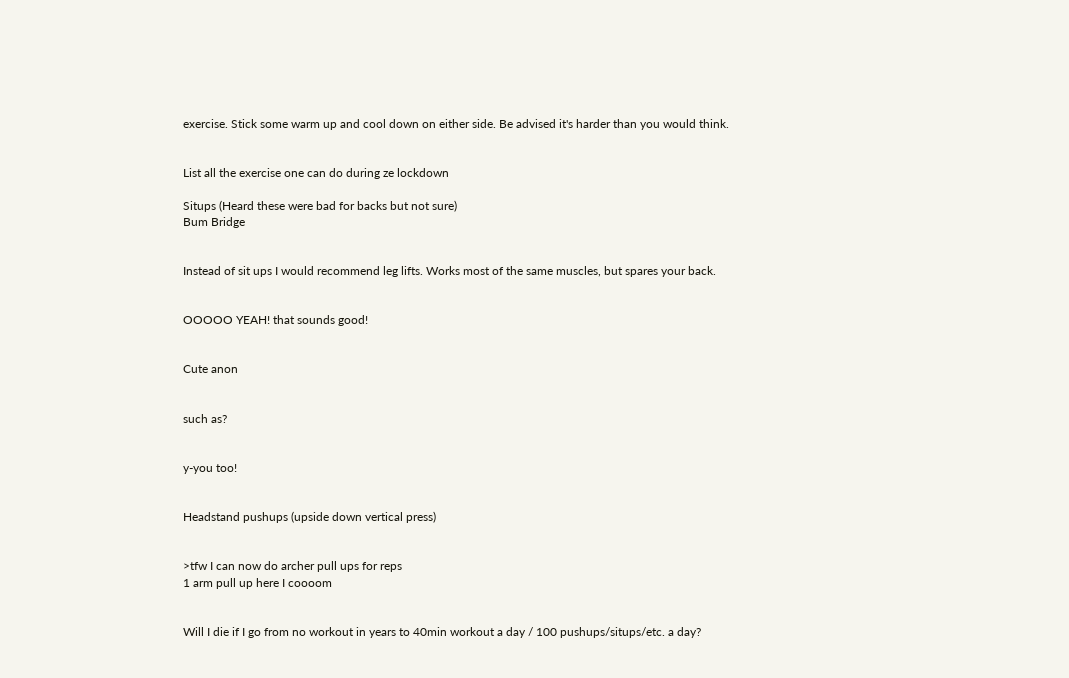exercise. Stick some warm up and cool down on either side. Be advised it's harder than you would think.


List all the exercise one can do during ze lockdown

Situps (Heard these were bad for backs but not sure)
Bum Bridge


Instead of sit ups I would recommend leg lifts. Works most of the same muscles, but spares your back.


OOOOO YEAH! that sounds good!


Cute anon


such as?


y-you too!


Headstand pushups (upside down vertical press)


>tfw I can now do archer pull ups for reps
1 arm pull up here I coooom


Will I die if I go from no workout in years to 40min workout a day / 100 pushups/situps/etc. a day?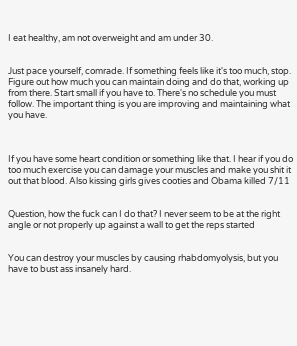I eat healthy, am not overweight and am under 30.


Just pace yourself, comrade. If something feels like it's too much, stop. Figure out how much you can maintain doing and do that, working up from there. Start small if you have to. There's no schedule you must follow. The important thing is you are improving and maintaining what you have.



If you have some heart condition or something like that. I hear if you do too much exercise you can damage your muscles and make you shit it out that blood. Also kissing girls gives cooties and Obama killed 7/11


Question, how the fuck can I do that? I never seem to be at the right angle or not properly up against a wall to get the reps started


You can destroy your muscles by causing rhabdomyolysis, but you have to bust ass insanely hard.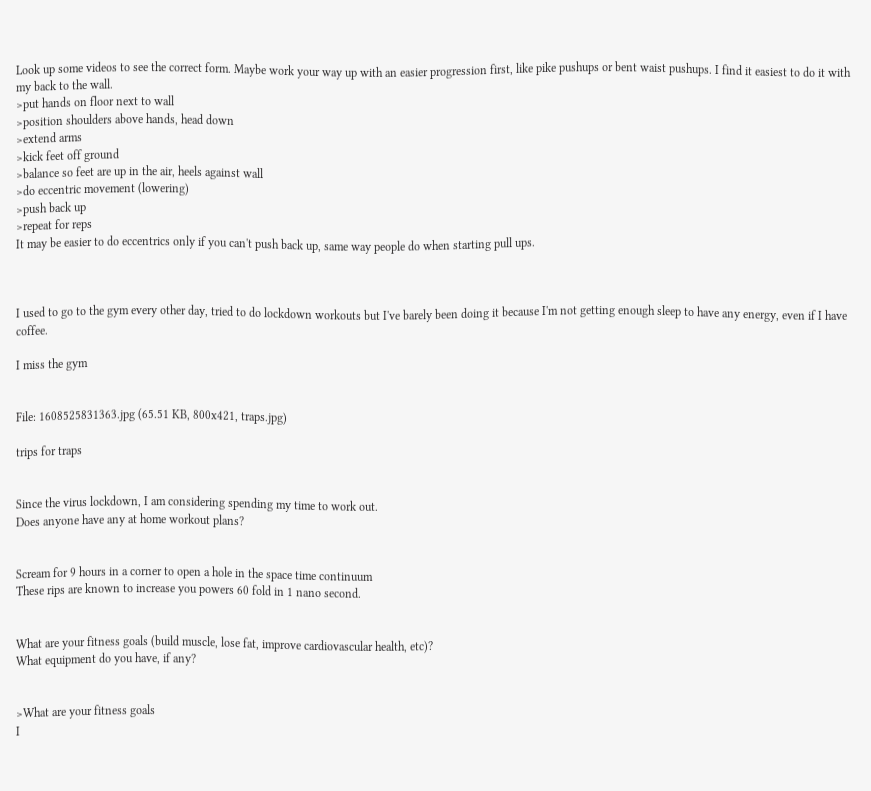Look up some videos to see the correct form. Maybe work your way up with an easier progression first, like pike pushups or bent waist pushups. I find it easiest to do it with my back to the wall.
>put hands on floor next to wall
>position shoulders above hands, head down
>extend arms
>kick feet off ground
>balance so feet are up in the air, heels against wall
>do eccentric movement (lowering)
>push back up
>repeat for reps
It may be easier to do eccentrics only if you can't push back up, same way people do when starting pull ups.



I used to go to the gym every other day, tried to do lockdown workouts but I've barely been doing it because I'm not getting enough sleep to have any energy, even if I have coffee.

I miss the gym


File: 1608525831363.jpg (65.51 KB, 800x421, traps.jpg)

trips for traps


Since the virus lockdown, I am considering spending my time to work out.
Does anyone have any at home workout plans?


Scream for 9 hours in a corner to open a hole in the space time continuum
These rips are known to increase you powers 60 fold in 1 nano second.


What are your fitness goals (build muscle, lose fat, improve cardiovascular health, etc)?
What equipment do you have, if any?


>What are your fitness goals
I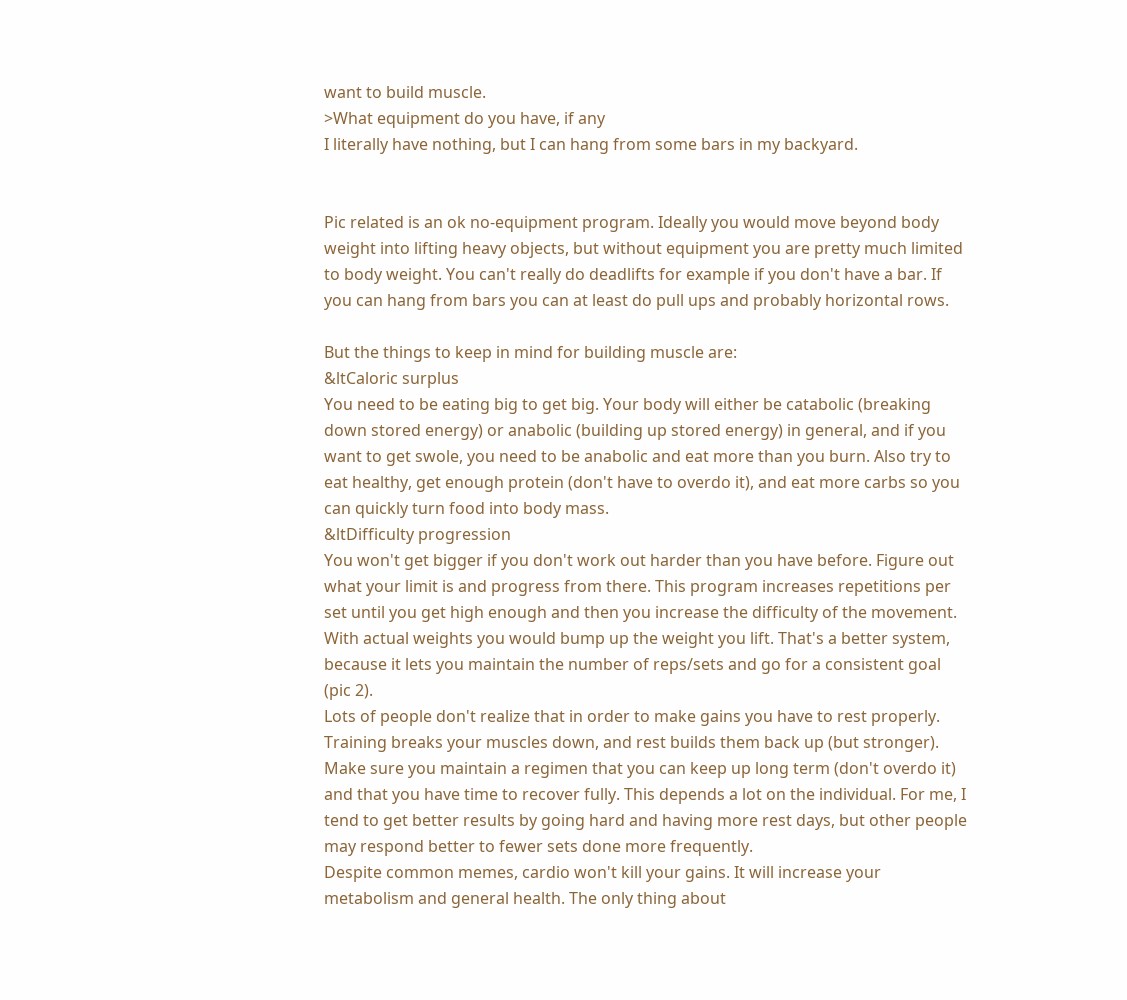want to build muscle.
>What equipment do you have, if any
I literally have nothing, but I can hang from some bars in my backyard.


Pic related is an ok no-equipment program. Ideally you would move beyond body weight into lifting heavy objects, but without equipment you are pretty much limited to body weight. You can't really do deadlifts for example if you don't have a bar. If you can hang from bars you can at least do pull ups and probably horizontal rows.

But the things to keep in mind for building muscle are:
&ltCaloric surplus
You need to be eating big to get big. Your body will either be catabolic (breaking down stored energy) or anabolic (building up stored energy) in general, and if you want to get swole, you need to be anabolic and eat more than you burn. Also try to eat healthy, get enough protein (don't have to overdo it), and eat more carbs so you can quickly turn food into body mass.
&ltDifficulty progression
You won't get bigger if you don't work out harder than you have before. Figure out what your limit is and progress from there. This program increases repetitions per set until you get high enough and then you increase the difficulty of the movement. With actual weights you would bump up the weight you lift. That's a better system, because it lets you maintain the number of reps/sets and go for a consistent goal (pic 2).
Lots of people don't realize that in order to make gains you have to rest properly. Training breaks your muscles down, and rest builds them back up (but stronger). Make sure you maintain a regimen that you can keep up long term (don't overdo it) and that you have time to recover fully. This depends a lot on the individual. For me, I tend to get better results by going hard and having more rest days, but other people may respond better to fewer sets done more frequently.
Despite common memes, cardio won't kill your gains. It will increase your metabolism and general health. The only thing about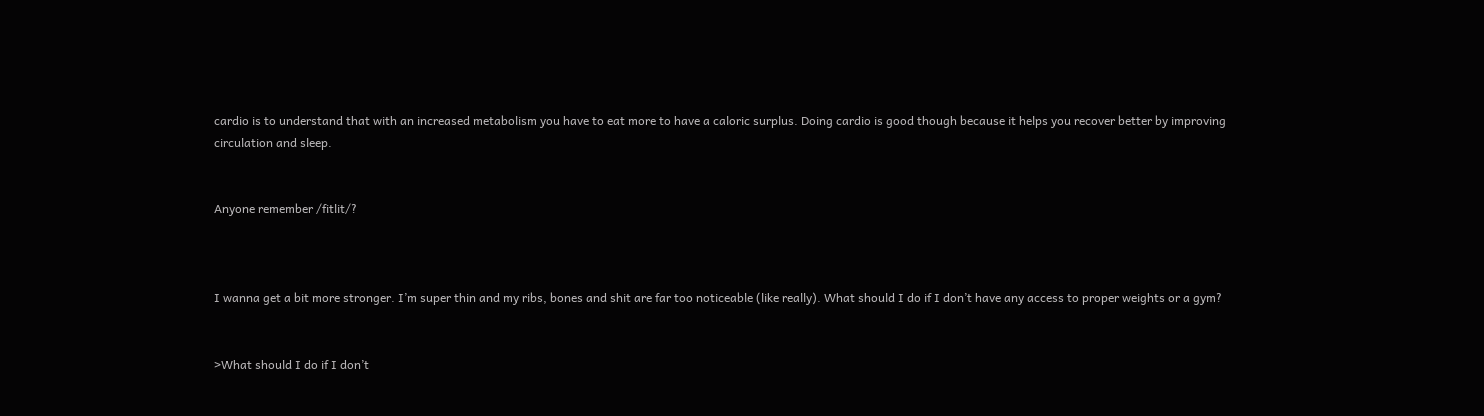cardio is to understand that with an increased metabolism you have to eat more to have a caloric surplus. Doing cardio is good though because it helps you recover better by improving circulation and sleep.


Anyone remember /fitlit/?



I wanna get a bit more stronger. I’m super thin and my ribs, bones and shit are far too noticeable (like really). What should I do if I don’t have any access to proper weights or a gym?


>What should I do if I don’t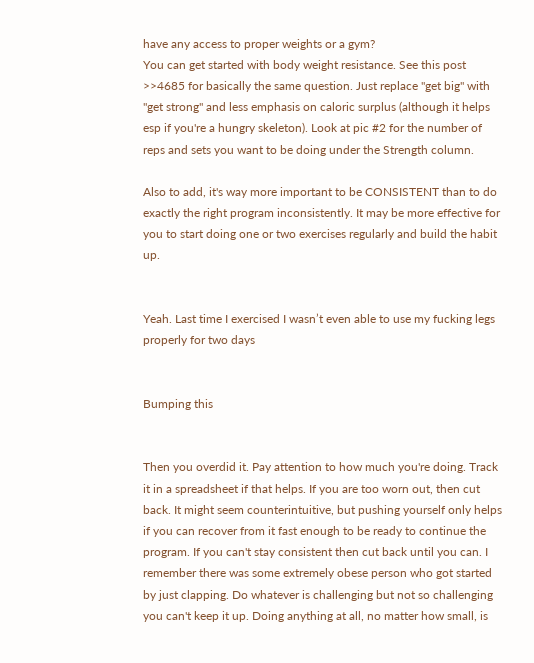have any access to proper weights or a gym?
You can get started with body weight resistance. See this post >>4685 for basically the same question. Just replace "get big" with "get strong" and less emphasis on caloric surplus (although it helps esp if you're a hungry skeleton). Look at pic #2 for the number of reps and sets you want to be doing under the Strength column.

Also to add, it's way more important to be CONSISTENT than to do exactly the right program inconsistently. It may be more effective for you to start doing one or two exercises regularly and build the habit up.


Yeah. Last time I exercised I wasn’t even able to use my fucking legs properly for two days


Bumping this


Then you overdid it. Pay attention to how much you're doing. Track it in a spreadsheet if that helps. If you are too worn out, then cut back. It might seem counterintuitive, but pushing yourself only helps if you can recover from it fast enough to be ready to continue the program. If you can't stay consistent then cut back until you can. I remember there was some extremely obese person who got started by just clapping. Do whatever is challenging but not so challenging you can't keep it up. Doing anything at all, no matter how small, is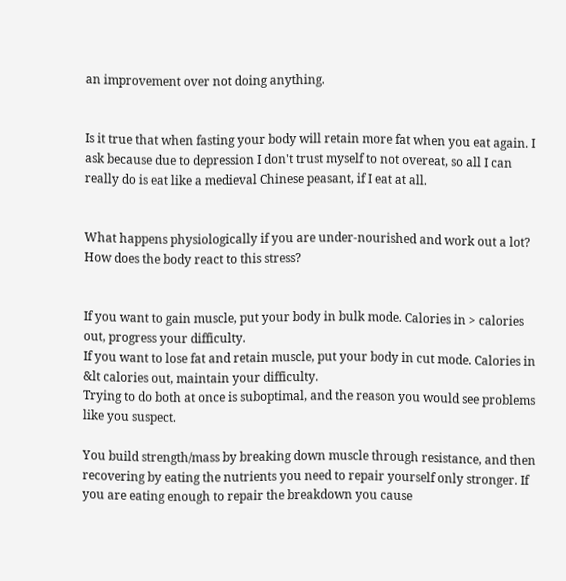an improvement over not doing anything.


Is it true that when fasting your body will retain more fat when you eat again. I ask because due to depression I don't trust myself to not overeat, so all I can really do is eat like a medieval Chinese peasant, if I eat at all.


What happens physiologically if you are under-nourished and work out a lot? How does the body react to this stress?


If you want to gain muscle, put your body in bulk mode. Calories in > calories out, progress your difficulty.
If you want to lose fat and retain muscle, put your body in cut mode. Calories in &lt calories out, maintain your difficulty.
Trying to do both at once is suboptimal, and the reason you would see problems like you suspect.

You build strength/mass by breaking down muscle through resistance, and then recovering by eating the nutrients you need to repair yourself only stronger. If you are eating enough to repair the breakdown you cause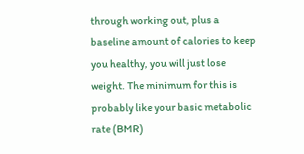through working out, plus a baseline amount of calories to keep you healthy, you will just lose weight. The minimum for this is probably like your basic metabolic rate (BMR)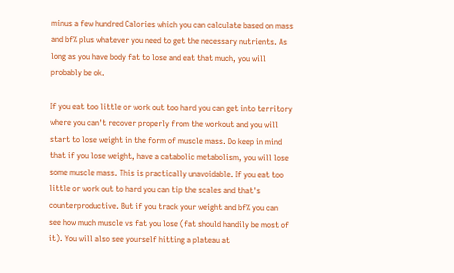minus a few hundred Calories which you can calculate based on mass and bf% plus whatever you need to get the necessary nutrients. As long as you have body fat to lose and eat that much, you will probably be ok.

If you eat too little or work out too hard you can get into territory where you can't recover properly from the workout and you will start to lose weight in the form of muscle mass. Do keep in mind that if you lose weight, have a catabolic metabolism, you will lose some muscle mass. This is practically unavoidable. If you eat too little or work out to hard you can tip the scales and that's counterproductive. But if you track your weight and bf% you can see how much muscle vs fat you lose (fat should handily be most of it). You will also see yourself hitting a plateau at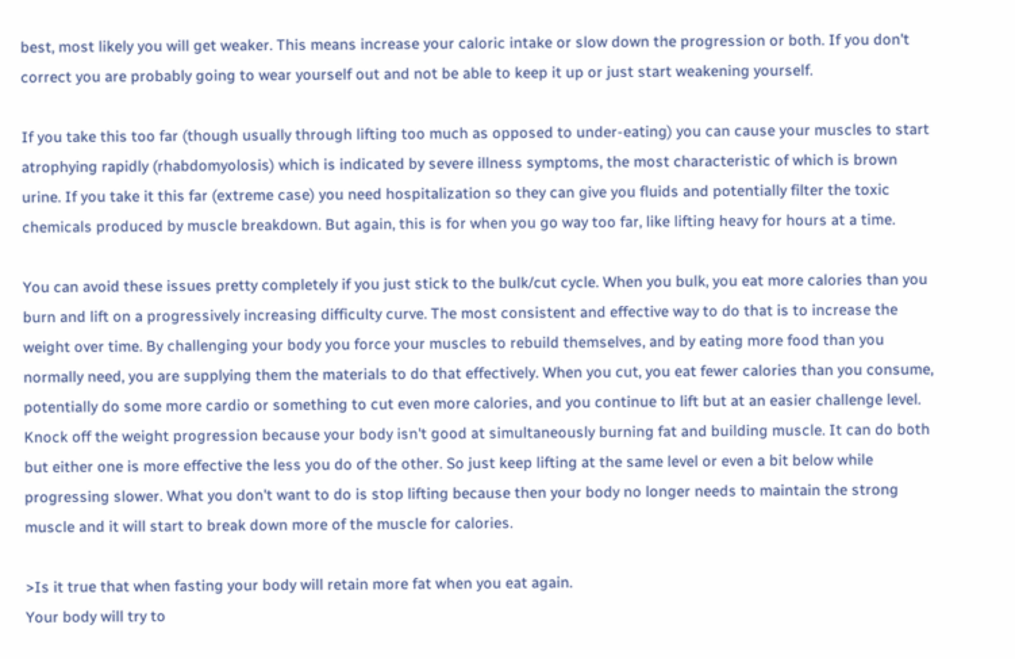best, most likely you will get weaker. This means increase your caloric intake or slow down the progression or both. If you don't correct you are probably going to wear yourself out and not be able to keep it up or just start weakening yourself.

If you take this too far (though usually through lifting too much as opposed to under-eating) you can cause your muscles to start atrophying rapidly (rhabdomyolosis) which is indicated by severe illness symptoms, the most characteristic of which is brown urine. If you take it this far (extreme case) you need hospitalization so they can give you fluids and potentially filter the toxic chemicals produced by muscle breakdown. But again, this is for when you go way too far, like lifting heavy for hours at a time.

You can avoid these issues pretty completely if you just stick to the bulk/cut cycle. When you bulk, you eat more calories than you burn and lift on a progressively increasing difficulty curve. The most consistent and effective way to do that is to increase the weight over time. By challenging your body you force your muscles to rebuild themselves, and by eating more food than you normally need, you are supplying them the materials to do that effectively. When you cut, you eat fewer calories than you consume, potentially do some more cardio or something to cut even more calories, and you continue to lift but at an easier challenge level. Knock off the weight progression because your body isn't good at simultaneously burning fat and building muscle. It can do both but either one is more effective the less you do of the other. So just keep lifting at the same level or even a bit below while progressing slower. What you don't want to do is stop lifting because then your body no longer needs to maintain the strong muscle and it will start to break down more of the muscle for calories.

>Is it true that when fasting your body will retain more fat when you eat again.
Your body will try to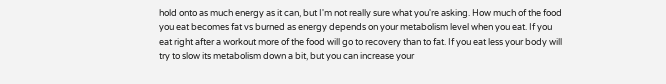hold onto as much energy as it can, but I'm not really sure what you're asking. How much of the food you eat becomes fat vs burned as energy depends on your metabolism level when you eat. If you eat right after a workout more of the food will go to recovery than to fat. If you eat less your body will try to slow its metabolism down a bit, but you can increase your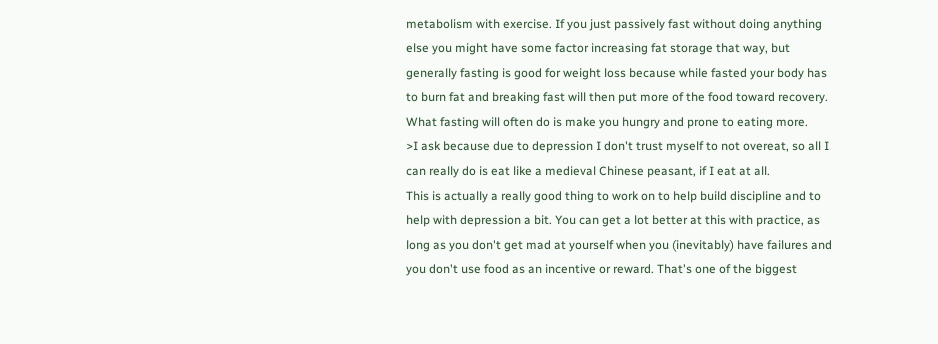metabolism with exercise. If you just passively fast without doing anything else you might have some factor increasing fat storage that way, but generally fasting is good for weight loss because while fasted your body has to burn fat and breaking fast will then put more of the food toward recovery. What fasting will often do is make you hungry and prone to eating more.
>I ask because due to depression I don't trust myself to not overeat, so all I can really do is eat like a medieval Chinese peasant, if I eat at all.
This is actually a really good thing to work on to help build discipline and to help with depression a bit. You can get a lot better at this with practice, as long as you don't get mad at yourself when you (inevitably) have failures and you don't use food as an incentive or reward. That's one of the biggest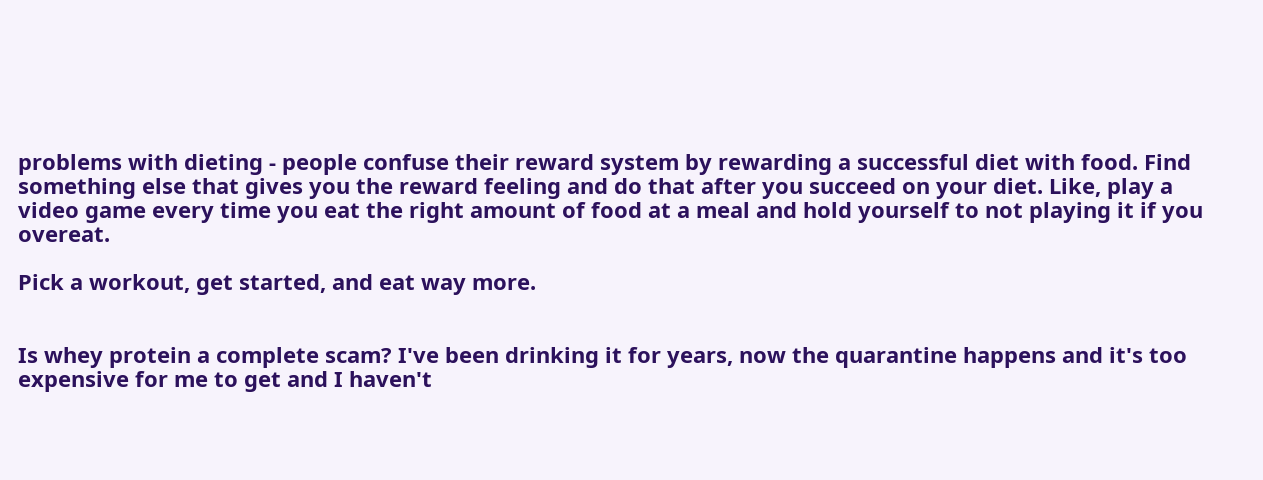problems with dieting - people confuse their reward system by rewarding a successful diet with food. Find something else that gives you the reward feeling and do that after you succeed on your diet. Like, play a video game every time you eat the right amount of food at a meal and hold yourself to not playing it if you overeat.

Pick a workout, get started, and eat way more.


Is whey protein a complete scam? I've been drinking it for years, now the quarantine happens and it's too expensive for me to get and I haven't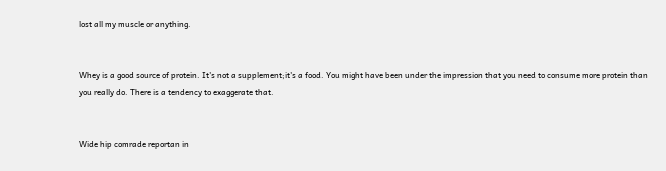lost all my muscle or anything.


Whey is a good source of protein. It's not a supplement;it's a food. You might have been under the impression that you need to consume more protein than you really do. There is a tendency to exaggerate that.


Wide hip comrade reportan in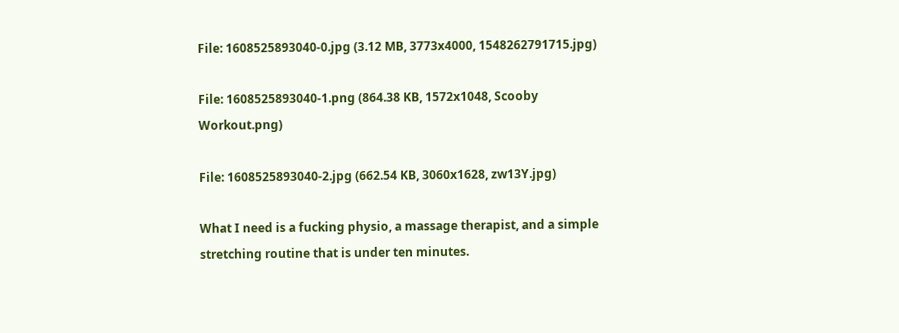File: 1608525893040-0.jpg (3.12 MB, 3773x4000, 1548262791715.jpg)

File: 1608525893040-1.png (864.38 KB, 1572x1048, Scooby Workout.png)

File: 1608525893040-2.jpg (662.54 KB, 3060x1628, zw13Y.jpg)

What I need is a fucking physio, a massage therapist, and a simple stretching routine that is under ten minutes.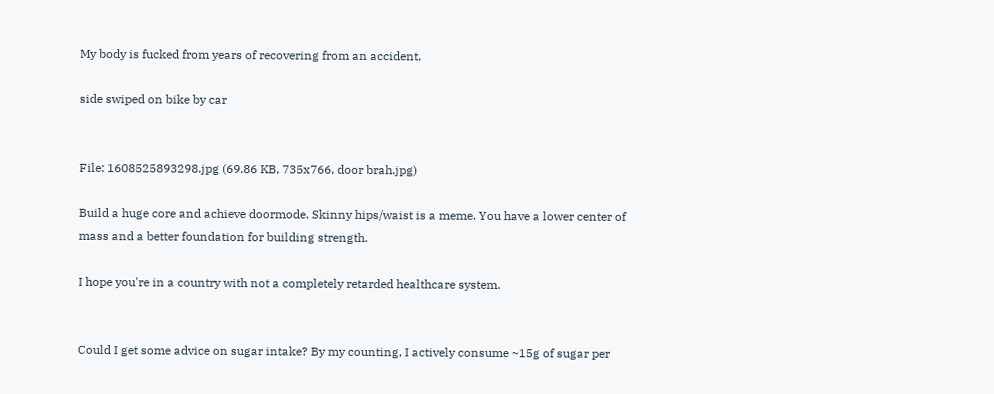My body is fucked from years of recovering from an accident.

side swiped on bike by car


File: 1608525893298.jpg (69.86 KB, 735x766, door brah.jpg)

Build a huge core and achieve doormode. Skinny hips/waist is a meme. You have a lower center of mass and a better foundation for building strength.

I hope you're in a country with not a completely retarded healthcare system.


Could I get some advice on sugar intake? By my counting, I actively consume ~15g of sugar per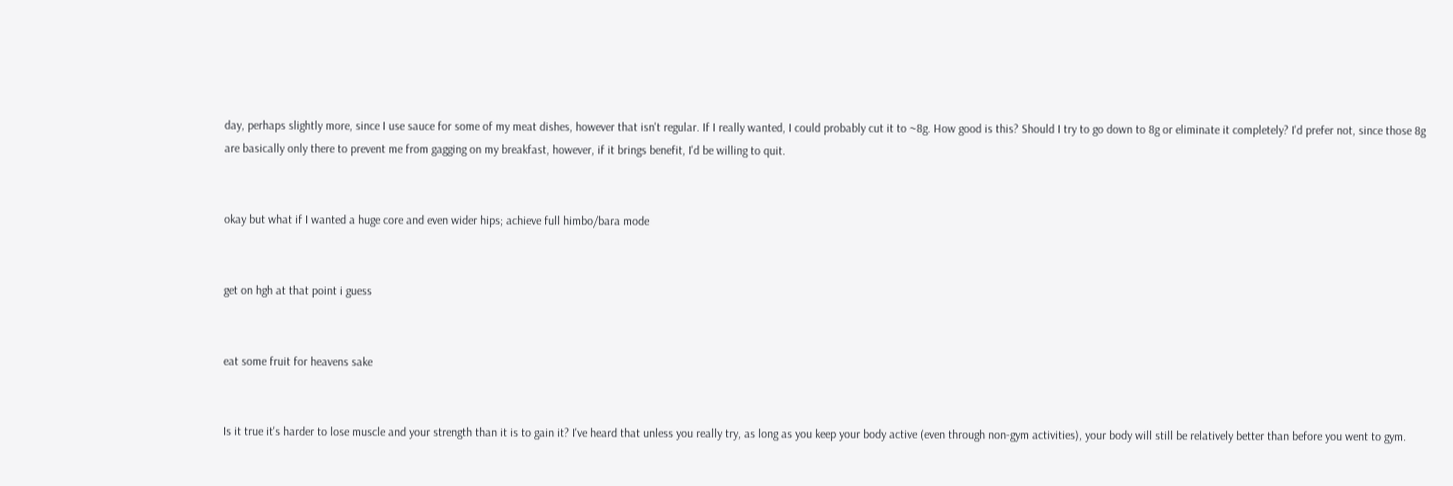day, perhaps slightly more, since I use sauce for some of my meat dishes, however that isn't regular. If I really wanted, I could probably cut it to ~8g. How good is this? Should I try to go down to 8g or eliminate it completely? I'd prefer not, since those 8g are basically only there to prevent me from gagging on my breakfast, however, if it brings benefit, I'd be willing to quit.


okay but what if I wanted a huge core and even wider hips; achieve full himbo/bara mode


get on hgh at that point i guess


eat some fruit for heavens sake


Is it true it's harder to lose muscle and your strength than it is to gain it? I've heard that unless you really try, as long as you keep your body active (even through non-gym activities), your body will still be relatively better than before you went to gym.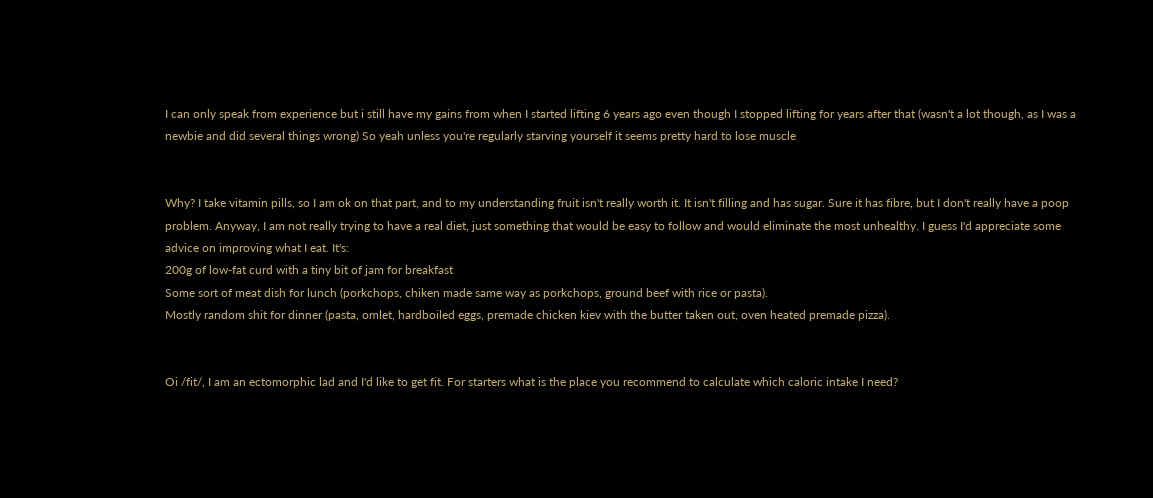I can only speak from experience but i still have my gains from when I started lifting 6 years ago even though I stopped lifting for years after that (wasn't a lot though, as I was a newbie and did several things wrong) So yeah unless you're regularly starving yourself it seems pretty hard to lose muscle


Why? I take vitamin pills, so I am ok on that part, and to my understanding fruit isn't really worth it. It isn't filling and has sugar. Sure it has fibre, but I don't really have a poop problem. Anyway, I am not really trying to have a real diet, just something that would be easy to follow and would eliminate the most unhealthy. I guess I'd appreciate some advice on improving what I eat. It's:
200g of low-fat curd with a tiny bit of jam for breakfast
Some sort of meat dish for lunch (porkchops, chiken made same way as porkchops, ground beef with rice or pasta).
Mostly random shit for dinner (pasta, omlet, hardboiled eggs, premade chicken kiev with the butter taken out, oven heated premade pizza).


Oi /fit/, I am an ectomorphic lad and I'd like to get fit. For starters what is the place you recommend to calculate which caloric intake I need?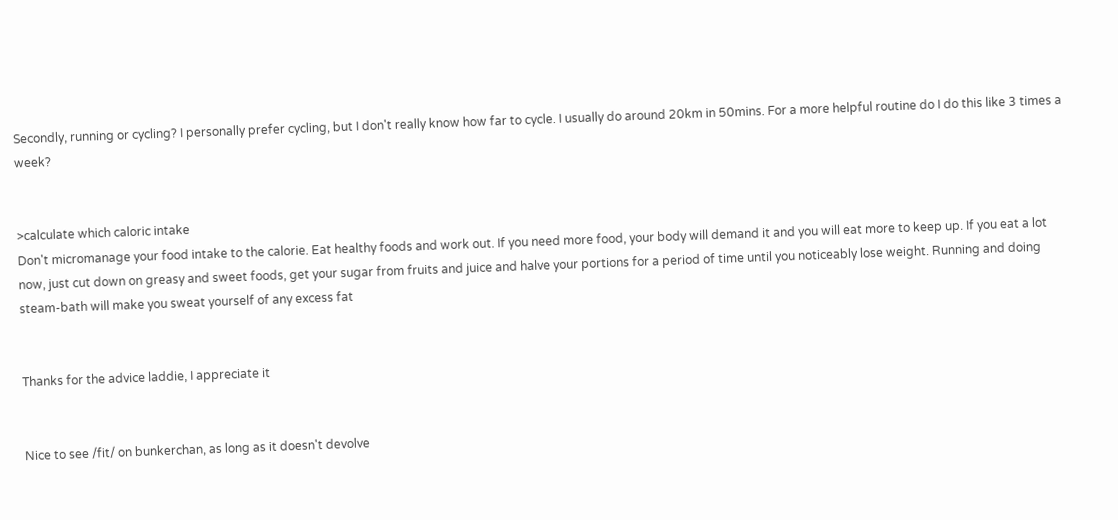Secondly, running or cycling? I personally prefer cycling, but I don't really know how far to cycle. I usually do around 20km in 50mins. For a more helpful routine do I do this like 3 times a week?


>calculate which caloric intake
Don't micromanage your food intake to the calorie. Eat healthy foods and work out. If you need more food, your body will demand it and you will eat more to keep up. If you eat a lot now, just cut down on greasy and sweet foods, get your sugar from fruits and juice and halve your portions for a period of time until you noticeably lose weight. Running and doing steam-bath will make you sweat yourself of any excess fat


Thanks for the advice laddie, I appreciate it


Nice to see /fit/ on bunkerchan, as long as it doesn't devolve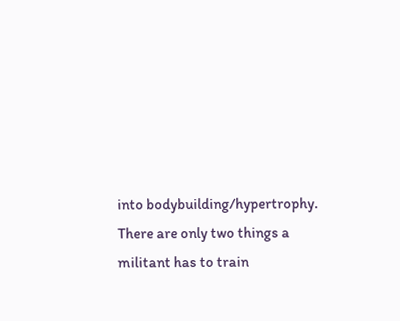into bodybuilding/hypertrophy. There are only two things a militant has to train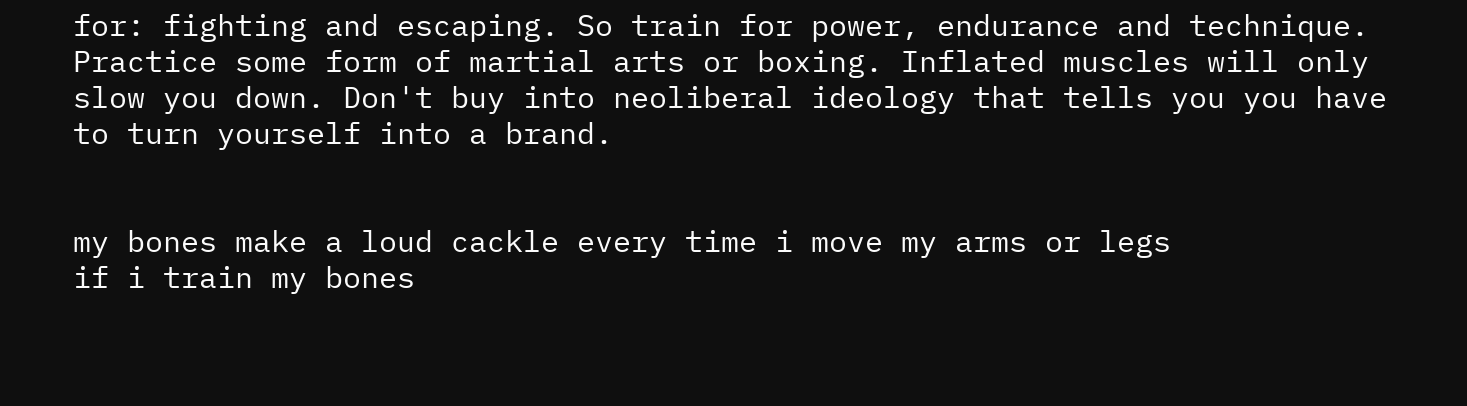for: fighting and escaping. So train for power, endurance and technique. Practice some form of martial arts or boxing. Inflated muscles will only slow you down. Don't buy into neoliberal ideology that tells you you have to turn yourself into a brand.


my bones make a loud cackle every time i move my arms or legs
if i train my bones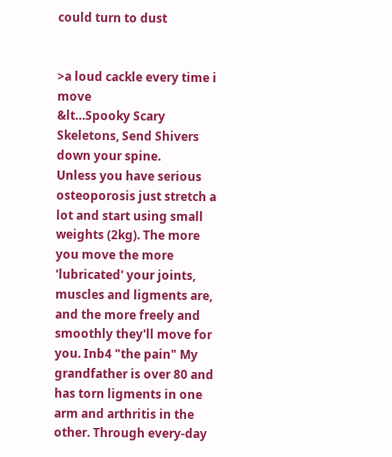could turn to dust


>a loud cackle every time i move
&lt…Spooky Scary Skeletons, Send Shivers down your spine.
Unless you have serious osteoporosis just stretch a lot and start using small weights (2kg). The more you move the more 'lubricated' your joints, muscles and ligments are, and the more freely and smoothly they'll move for you. Inb4 "the pain" My grandfather is over 80 and has torn ligments in one arm and arthritis in the other. Through every-day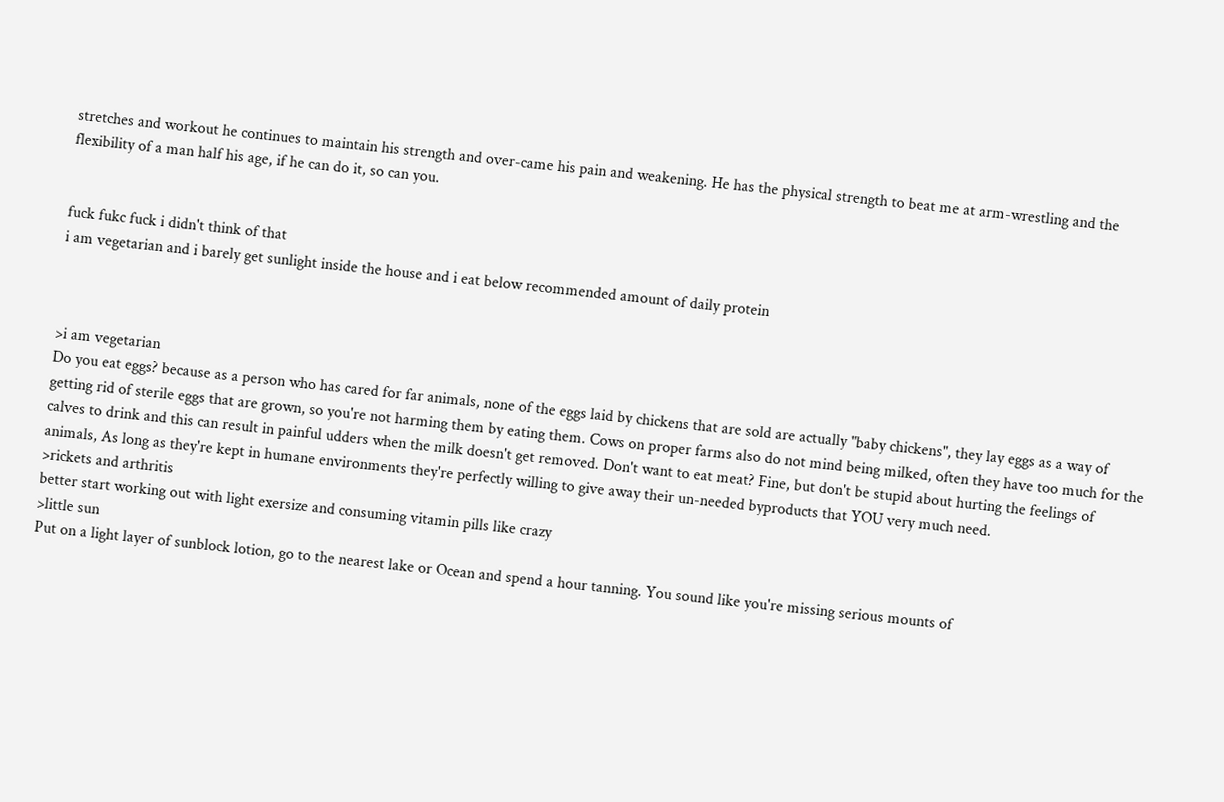stretches and workout he continues to maintain his strength and over-came his pain and weakening. He has the physical strength to beat me at arm-wrestling and the flexibility of a man half his age, if he can do it, so can you.


fuck fukc fuck i didn't think of that
i am vegetarian and i barely get sunlight inside the house and i eat below recommended amount of daily protein



>i am vegetarian
Do you eat eggs? because as a person who has cared for far animals, none of the eggs laid by chickens that are sold are actually "baby chickens", they lay eggs as a way of getting rid of sterile eggs that are grown, so you're not harming them by eating them. Cows on proper farms also do not mind being milked, often they have too much for the calves to drink and this can result in painful udders when the milk doesn't get removed. Don't want to eat meat? Fine, but don't be stupid about hurting the feelings of animals, As long as they're kept in humane environments they're perfectly willing to give away their un-needed byproducts that YOU very much need.
>rickets and arthritis
better start working out with light exersize and consuming vitamin pills like crazy
>little sun
Put on a light layer of sunblock lotion, go to the nearest lake or Ocean and spend a hour tanning. You sound like you're missing serious mounts of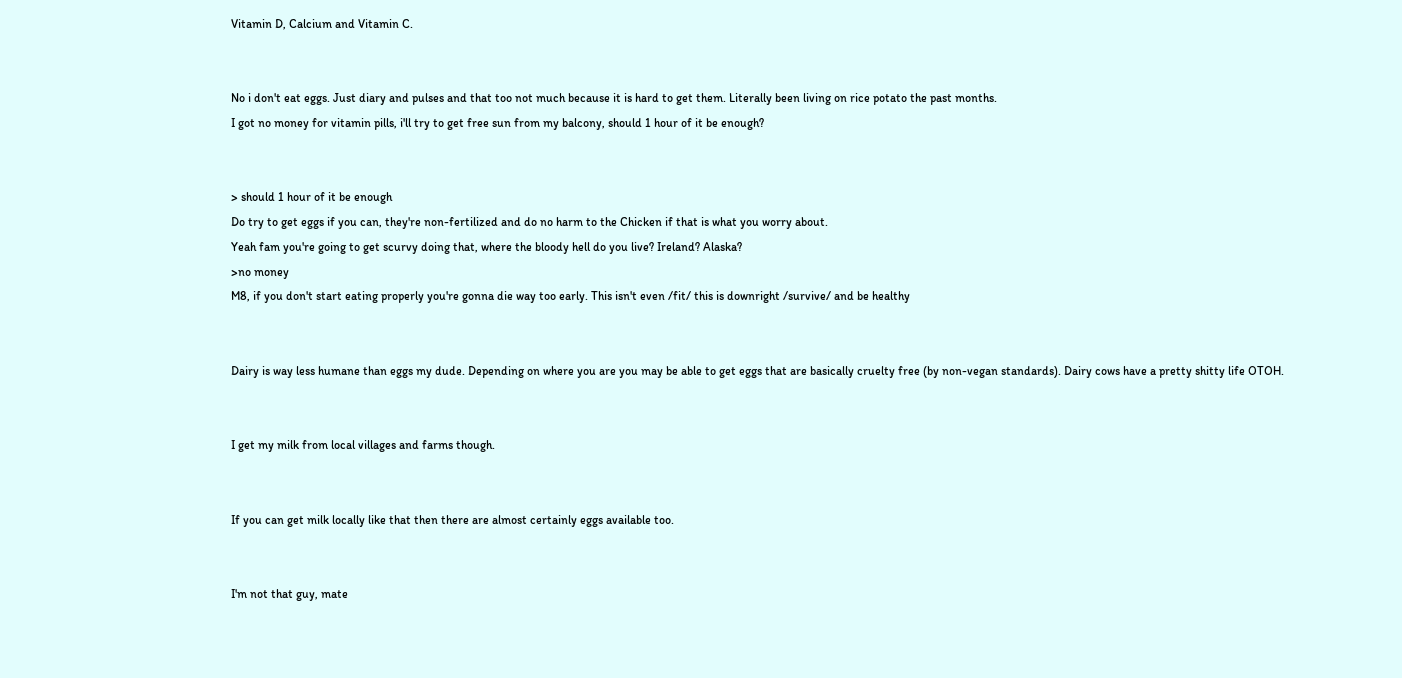Vitamin D, Calcium and Vitamin C.


No i don't eat eggs. Just diary and pulses and that too not much because it is hard to get them. Literally been living on rice potato the past months.
I got no money for vitamin pills, i'll try to get free sun from my balcony, should 1 hour of it be enough?


> should 1 hour of it be enough
Do try to get eggs if you can, they're non-fertilized and do no harm to the Chicken if that is what you worry about.
Yeah fam you're going to get scurvy doing that, where the bloody hell do you live? Ireland? Alaska?
>no money
M8, if you don't start eating properly you're gonna die way too early. This isn't even /fit/ this is downright /survive/ and be healthy


Dairy is way less humane than eggs my dude. Depending on where you are you may be able to get eggs that are basically cruelty free (by non-vegan standards). Dairy cows have a pretty shitty life OTOH.


I get my milk from local villages and farms though.


If you can get milk locally like that then there are almost certainly eggs available too.


I'm not that guy, mate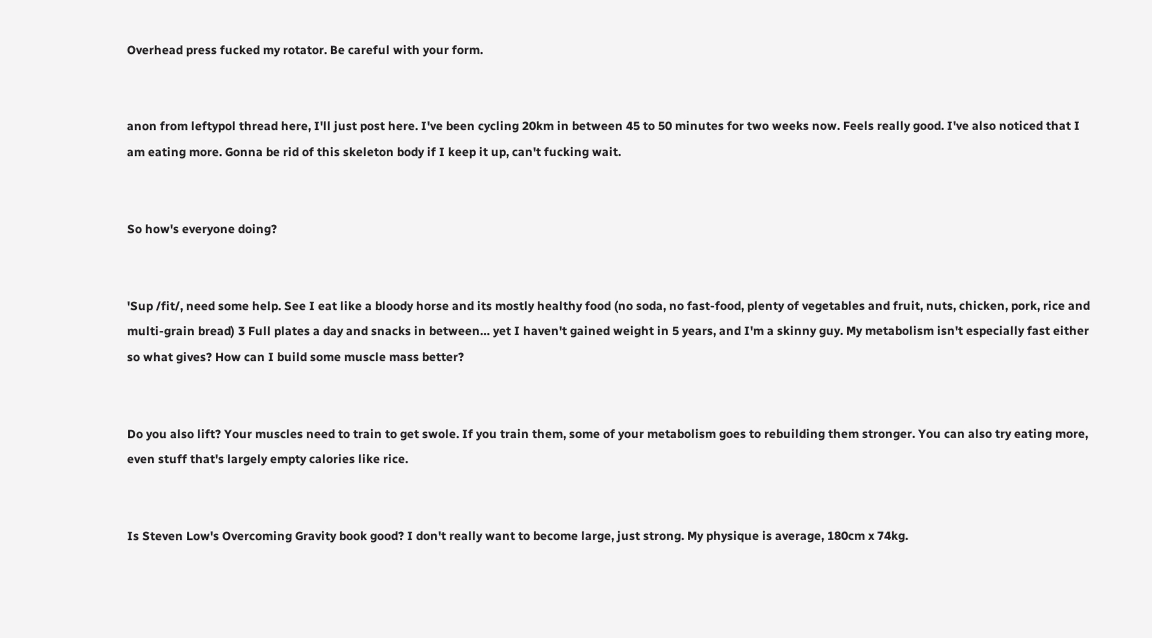Overhead press fucked my rotator. Be careful with your form.


anon from leftypol thread here, I'll just post here. I've been cycling 20km in between 45 to 50 minutes for two weeks now. Feels really good. I've also noticed that I am eating more. Gonna be rid of this skeleton body if I keep it up, can't fucking wait.


So how's everyone doing?


'Sup /fit/, need some help. See I eat like a bloody horse and its mostly healthy food (no soda, no fast-food, plenty of vegetables and fruit, nuts, chicken, pork, rice and multi-grain bread) 3 Full plates a day and snacks in between… yet I haven't gained weight in 5 years, and I'm a skinny guy. My metabolism isn't especially fast either so what gives? How can I build some muscle mass better?


Do you also lift? Your muscles need to train to get swole. If you train them, some of your metabolism goes to rebuilding them stronger. You can also try eating more, even stuff that's largely empty calories like rice.


Is Steven Low's Overcoming Gravity book good? I don't really want to become large, just strong. My physique is average, 180cm x 74kg.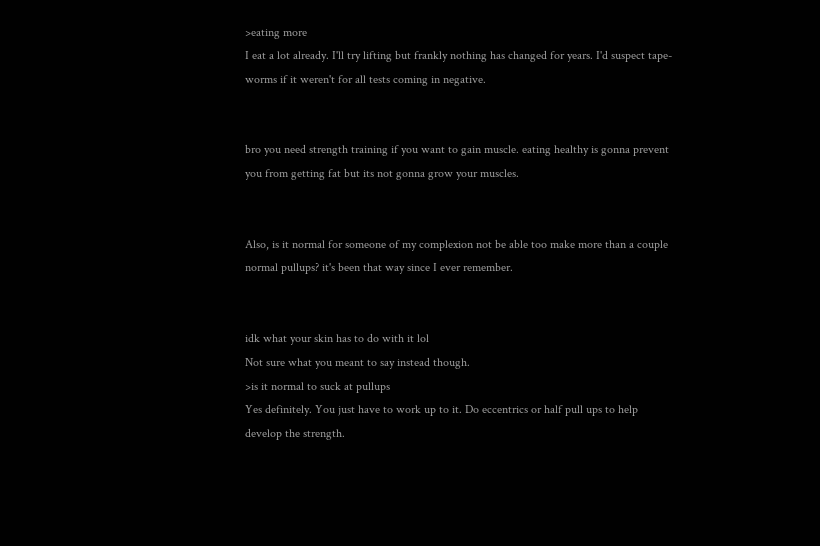>eating more
I eat a lot already. I'll try lifting but frankly nothing has changed for years. I'd suspect tape-worms if it weren't for all tests coming in negative.


bro you need strength training if you want to gain muscle. eating healthy is gonna prevent you from getting fat but its not gonna grow your muscles.


Also, is it normal for someone of my complexion not be able too make more than a couple normal pullups? it's been that way since I ever remember.


idk what your skin has to do with it lol
Not sure what you meant to say instead though.
>is it normal to suck at pullups
Yes definitely. You just have to work up to it. Do eccentrics or half pull ups to help develop the strength.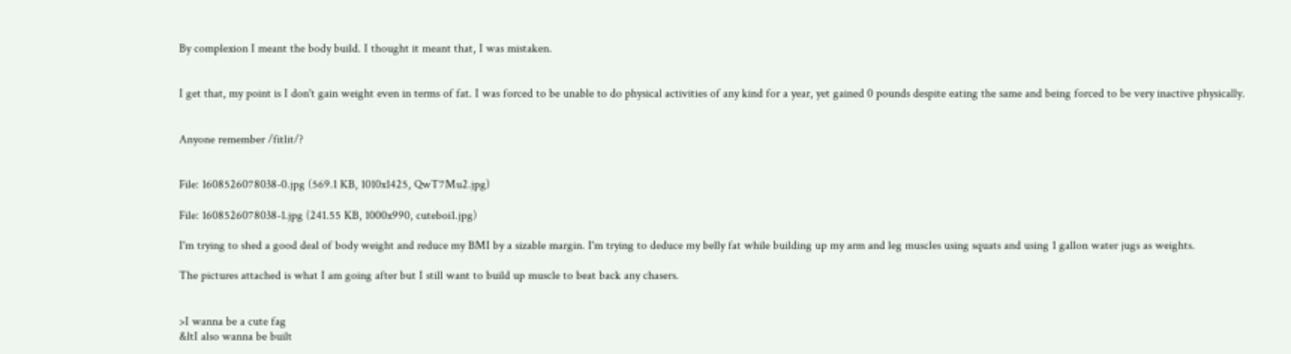By complexion I meant the body build. I thought it meant that, I was mistaken.


I get that, my point is I don't gain weight even in terms of fat. I was forced to be unable to do physical activities of any kind for a year, yet gained 0 pounds despite eating the same and being forced to be very inactive physically.


Anyone remember /fitlit/?


File: 1608526078038-0.jpg (569.1 KB, 1010x1425, QwT7Mu2.jpg)

File: 1608526078038-1.jpg (241.55 KB, 1000x990, cuteboi1.jpg)

I'm trying to shed a good deal of body weight and reduce my BMI by a sizable margin. I'm trying to deduce my belly fat while building up my arm and leg muscles using squats and using 1 gallon water jugs as weights.

The pictures attached is what I am going after but I still want to build up muscle to beat back any chasers.


>I wanna be a cute fag
&ltI also wanna be built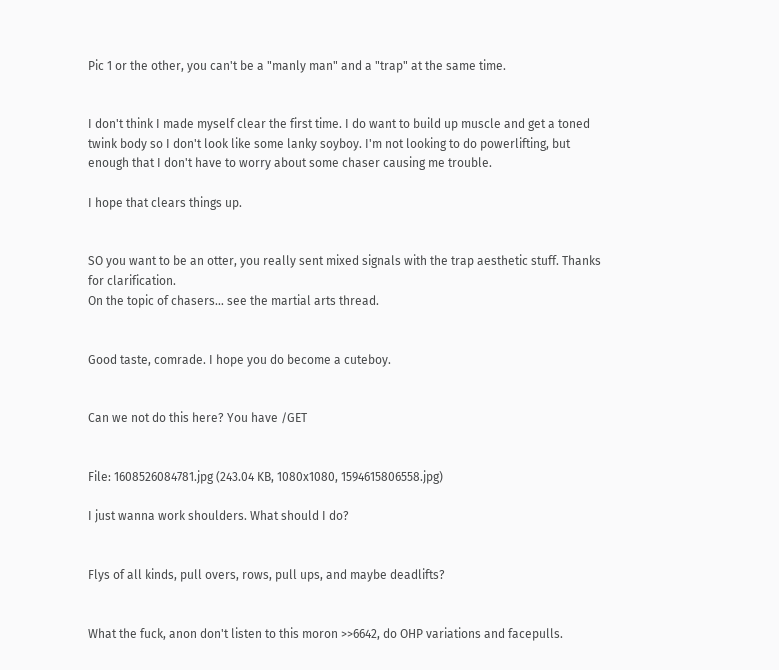Pic 1 or the other, you can't be a "manly man" and a "trap" at the same time.


I don't think I made myself clear the first time. I do want to build up muscle and get a toned twink body so I don't look like some lanky soyboy. I'm not looking to do powerlifting, but enough that I don't have to worry about some chaser causing me trouble.

I hope that clears things up.


SO you want to be an otter, you really sent mixed signals with the trap aesthetic stuff. Thanks for clarification.
On the topic of chasers… see the martial arts thread.


Good taste, comrade. I hope you do become a cuteboy.


Can we not do this here? You have /GET


File: 1608526084781.jpg (243.04 KB, 1080x1080, 1594615806558.jpg)

I just wanna work shoulders. What should I do?


Flys of all kinds, pull overs, rows, pull ups, and maybe deadlifts?


What the fuck, anon don't listen to this moron >>6642, do OHP variations and facepulls.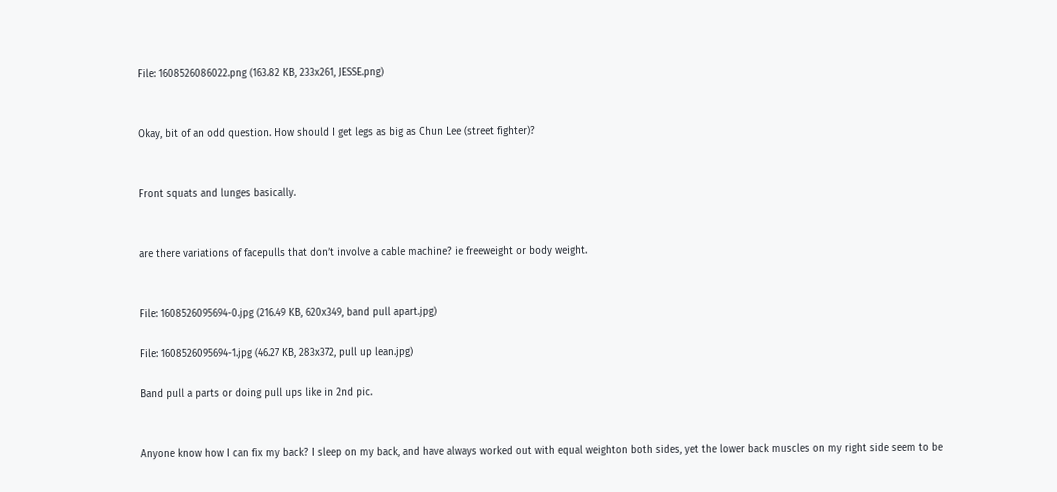File: 1608526086022.png (163.82 KB, 233x261, JESSE.png)


Okay, bit of an odd question. How should I get legs as big as Chun Lee (street fighter)?


Front squats and lunges basically.


are there variations of facepulls that don’t involve a cable machine? ie freeweight or body weight.


File: 1608526095694-0.jpg (216.49 KB, 620x349, band pull apart.jpg)

File: 1608526095694-1.jpg (46.27 KB, 283x372, pull up lean.jpg)

Band pull a parts or doing pull ups like in 2nd pic.


Anyone know how I can fix my back? I sleep on my back, and have always worked out with equal weighton both sides, yet the lower back muscles on my right side seem to be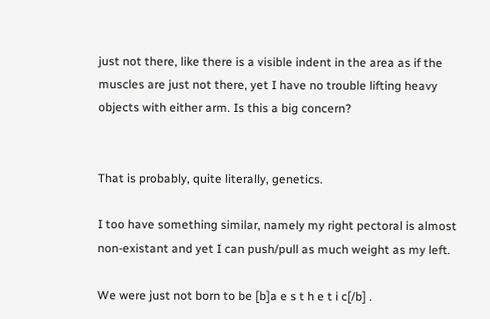just not there, like there is a visible indent in the area as if the muscles are just not there, yet I have no trouble lifting heavy objects with either arm. Is this a big concern?


That is probably, quite literally, genetics.

I too have something similar, namely my right pectoral is almost non-existant and yet I can push/pull as much weight as my left.

We were just not born to be [b]a e s t h e t i c[/b] .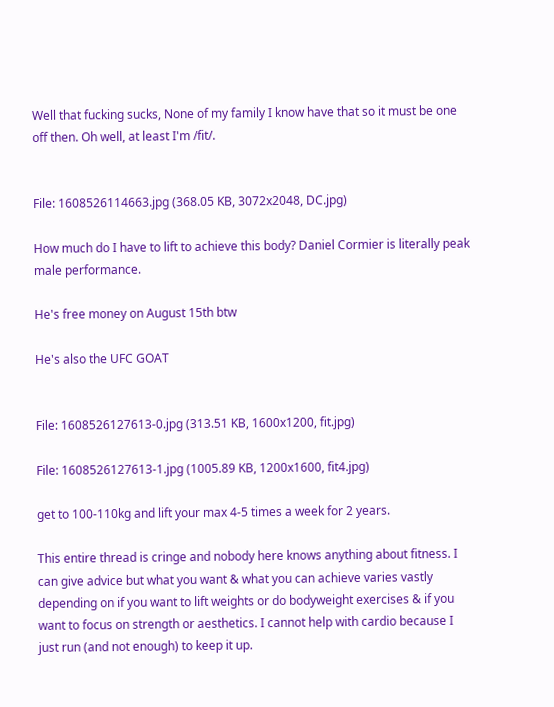Well that fucking sucks, None of my family I know have that so it must be one off then. Oh well, at least I'm /fit/.


File: 1608526114663.jpg (368.05 KB, 3072x2048, DC.jpg)

How much do I have to lift to achieve this body? Daniel Cormier is literally peak male performance.

He's free money on August 15th btw

He's also the UFC GOAT


File: 1608526127613-0.jpg (313.51 KB, 1600x1200, fit.jpg)

File: 1608526127613-1.jpg (1005.89 KB, 1200x1600, fit4.jpg)

get to 100-110kg and lift your max 4-5 times a week for 2 years.

This entire thread is cringe and nobody here knows anything about fitness. I can give advice but what you want & what you can achieve varies vastly depending on if you want to lift weights or do bodyweight exercises & if you want to focus on strength or aesthetics. I cannot help with cardio because I just run (and not enough) to keep it up.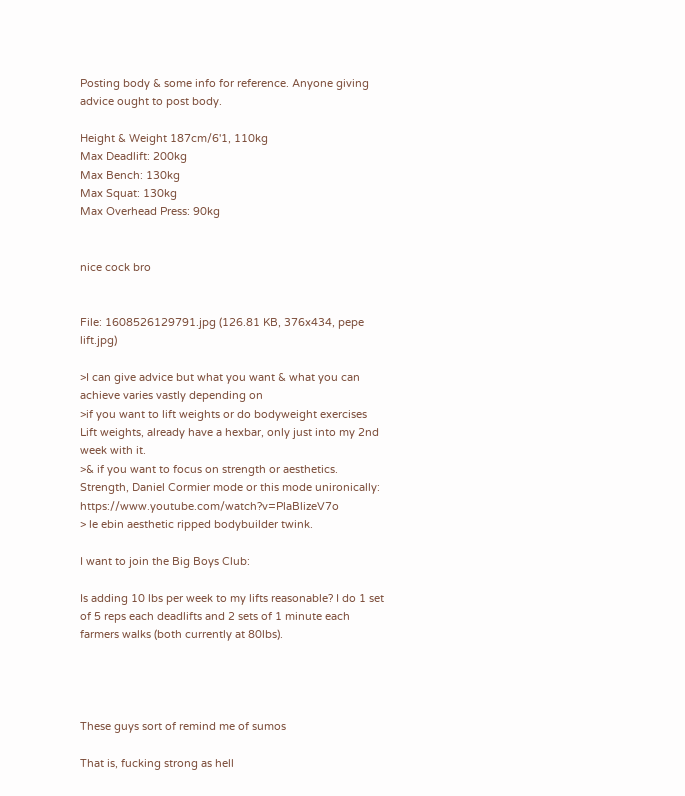Posting body & some info for reference. Anyone giving advice ought to post body.

Height & Weight 187cm/6'1, 110kg
Max Deadlift: 200kg
Max Bench: 130kg
Max Squat: 130kg
Max Overhead Press: 90kg


nice cock bro


File: 1608526129791.jpg (126.81 KB, 376x434, pepe lift.jpg)

>I can give advice but what you want & what you can achieve varies vastly depending on
>if you want to lift weights or do bodyweight exercises
Lift weights, already have a hexbar, only just into my 2nd week with it.
>& if you want to focus on strength or aesthetics.
Strength, Daniel Cormier mode or this mode unironically: https://www.youtube.com/watch?v=PlaBlizeV7o
> le ebin aesthetic ripped bodybuilder twink.

I want to join the Big Boys Club:

Is adding 10 lbs per week to my lifts reasonable? I do 1 set of 5 reps each deadlifts and 2 sets of 1 minute each farmers walks (both currently at 80lbs).




These guys sort of remind me of sumos

That is, fucking strong as hell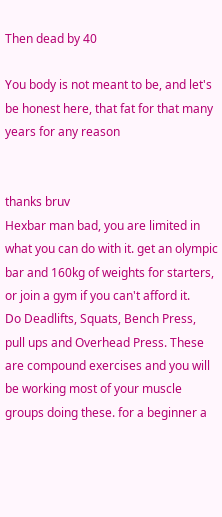Then dead by 40

You body is not meant to be, and let's be honest here, that fat for that many years for any reason


thanks bruv
Hexbar man bad, you are limited in what you can do with it. get an olympic bar and 160kg of weights for starters, or join a gym if you can't afford it.
Do Deadlifts, Squats, Bench Press, pull ups and Overhead Press. These are compound exercises and you will be working most of your muscle groups doing these. for a beginner a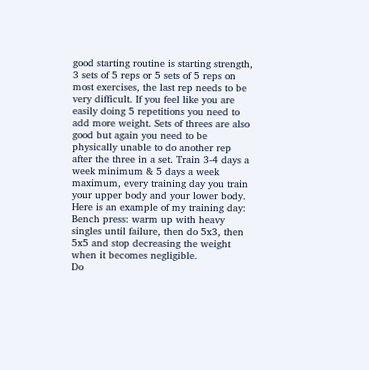good starting routine is starting strength, 3 sets of 5 reps or 5 sets of 5 reps on most exercises, the last rep needs to be very difficult. If you feel like you are easily doing 5 repetitions you need to add more weight. Sets of threes are also good but again you need to be physically unable to do another rep after the three in a set. Train 3-4 days a week minimum & 5 days a week maximum, every training day you train your upper body and your lower body. Here is an example of my training day:
Bench press: warm up with heavy singles until failure, then do 5x3, then 5x5 and stop decreasing the weight when it becomes negligible.
Do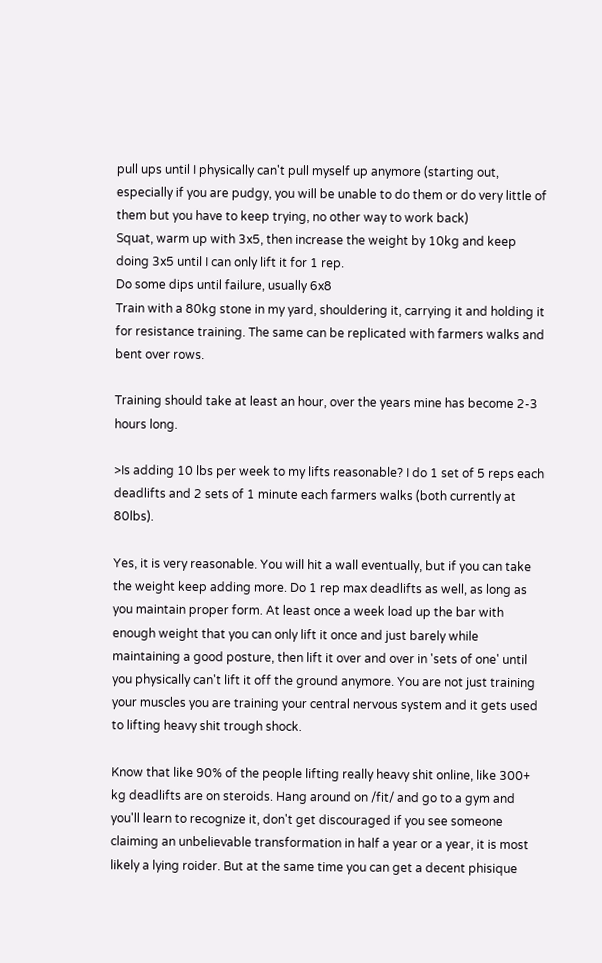pull ups until I physically can't pull myself up anymore (starting out, especially if you are pudgy, you will be unable to do them or do very little of them but you have to keep trying, no other way to work back)
Squat, warm up with 3x5, then increase the weight by 10kg and keep doing 3x5 until I can only lift it for 1 rep.
Do some dips until failure, usually 6x8
Train with a 80kg stone in my yard, shouldering it, carrying it and holding it for resistance training. The same can be replicated with farmers walks and bent over rows.

Training should take at least an hour, over the years mine has become 2-3 hours long.

>Is adding 10 lbs per week to my lifts reasonable? I do 1 set of 5 reps each deadlifts and 2 sets of 1 minute each farmers walks (both currently at 80lbs).

Yes, it is very reasonable. You will hit a wall eventually, but if you can take the weight keep adding more. Do 1 rep max deadlifts as well, as long as you maintain proper form. At least once a week load up the bar with enough weight that you can only lift it once and just barely while maintaining a good posture, then lift it over and over in 'sets of one' until you physically can't lift it off the ground anymore. You are not just training your muscles you are training your central nervous system and it gets used to lifting heavy shit trough shock.

Know that like 90% of the people lifting really heavy shit online, like 300+ kg deadlifts are on steroids. Hang around on /fit/ and go to a gym and you'll learn to recognize it, don't get discouraged if you see someone claiming an unbelievable transformation in half a year or a year, it is most likely a lying roider. But at the same time you can get a decent phisique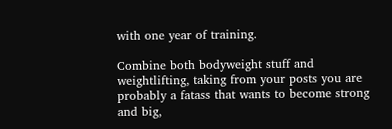with one year of training.

Combine both bodyweight stuff and weightlifting, taking from your posts you are probably a fatass that wants to become strong and big,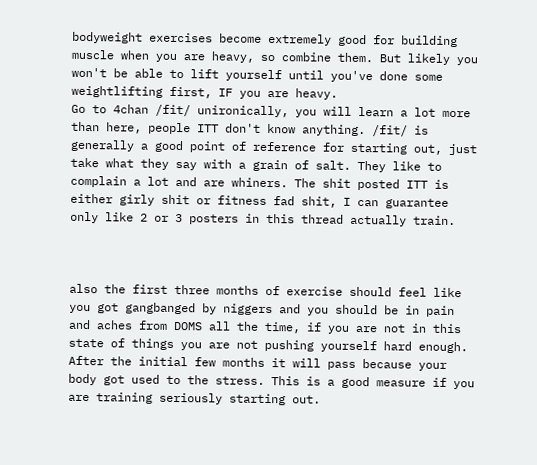bodyweight exercises become extremely good for building muscle when you are heavy, so combine them. But likely you won't be able to lift yourself until you've done some weightlifting first, IF you are heavy.
Go to 4chan /fit/ unironically, you will learn a lot more than here, people ITT don't know anything. /fit/ is generally a good point of reference for starting out, just take what they say with a grain of salt. They like to complain a lot and are whiners. The shit posted ITT is either girly shit or fitness fad shit, I can guarantee only like 2 or 3 posters in this thread actually train.



also the first three months of exercise should feel like you got gangbanged by niggers and you should be in pain and aches from DOMS all the time, if you are not in this state of things you are not pushing yourself hard enough. After the initial few months it will pass because your body got used to the stress. This is a good measure if you are training seriously starting out.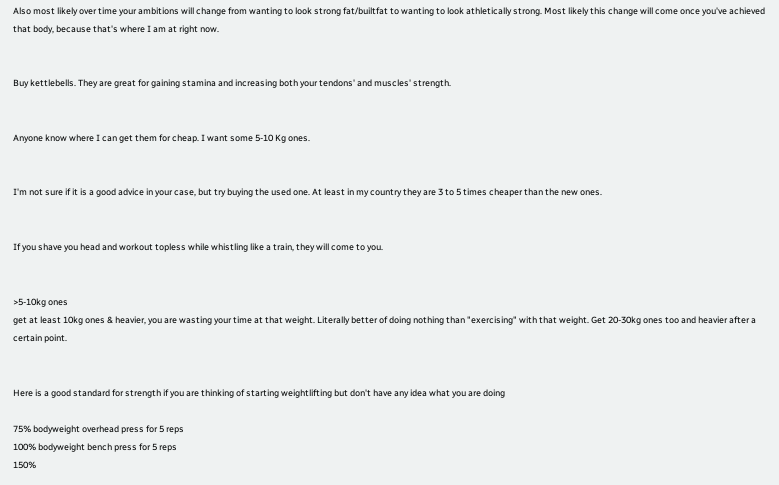Also most likely over time your ambitions will change from wanting to look strong fat/builtfat to wanting to look athletically strong. Most likely this change will come once you've achieved that body, because that's where I am at right now.


Buy kettlebells. They are great for gaining stamina and increasing both your tendons' and muscles' strength.


Anyone know where I can get them for cheap. I want some 5-10 Kg ones.


I'm not sure if it is a good advice in your case, but try buying the used one. At least in my country they are 3 to 5 times cheaper than the new ones.


If you shave you head and workout topless while whistling like a train, they will come to you.


>5-10kg ones
get at least 10kg ones & heavier, you are wasting your time at that weight. Literally better of doing nothing than "exercising" with that weight. Get 20-30kg ones too and heavier after a certain point.


Here is a good standard for strength if you are thinking of starting weightlifting but don't have any idea what you are doing

75% bodyweight overhead press for 5 reps
100% bodyweight bench press for 5 reps
150%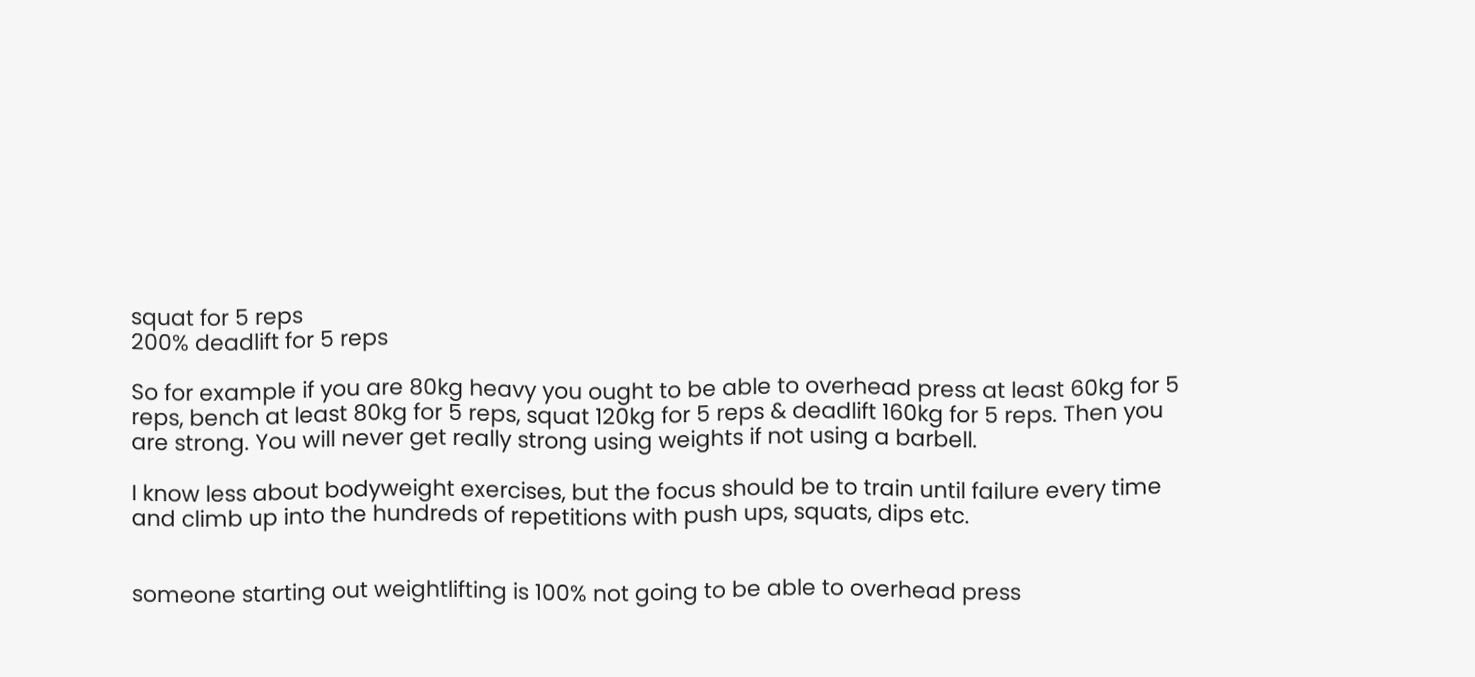squat for 5 reps
200% deadlift for 5 reps

So for example if you are 80kg heavy you ought to be able to overhead press at least 60kg for 5 reps, bench at least 80kg for 5 reps, squat 120kg for 5 reps & deadlift 160kg for 5 reps. Then you are strong. You will never get really strong using weights if not using a barbell.

I know less about bodyweight exercises, but the focus should be to train until failure every time and climb up into the hundreds of repetitions with push ups, squats, dips etc.


someone starting out weightlifting is 100% not going to be able to overhead press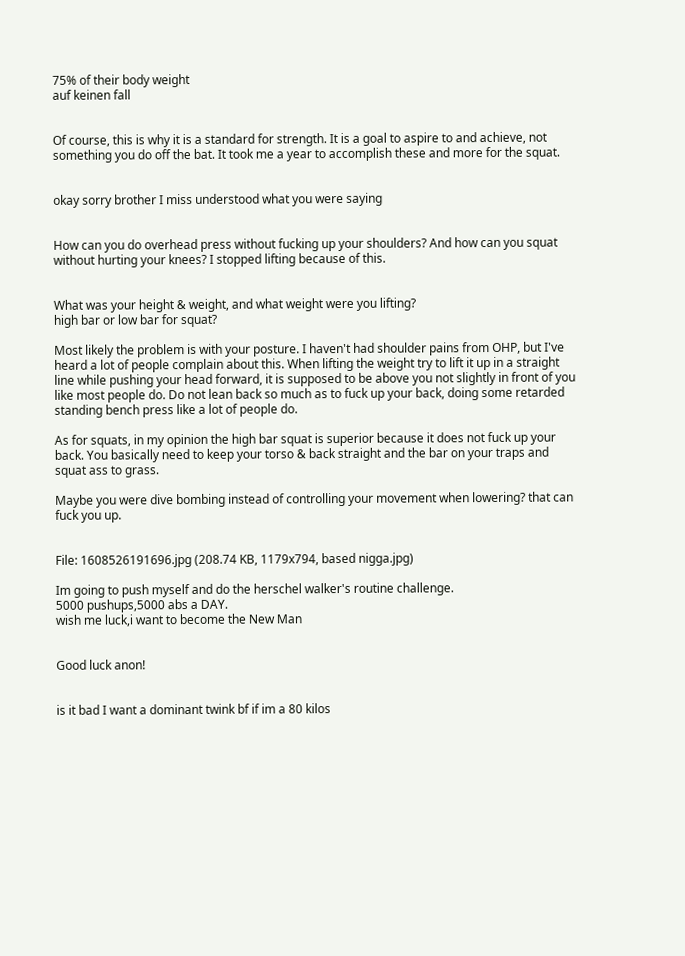75% of their body weight
auf keinen fall


Of course, this is why it is a standard for strength. It is a goal to aspire to and achieve, not something you do off the bat. It took me a year to accomplish these and more for the squat.


okay sorry brother I miss understood what you were saying


How can you do overhead press without fucking up your shoulders? And how can you squat without hurting your knees? I stopped lifting because of this.


What was your height & weight, and what weight were you lifting?
high bar or low bar for squat?

Most likely the problem is with your posture. I haven't had shoulder pains from OHP, but I've heard a lot of people complain about this. When lifting the weight try to lift it up in a straight line while pushing your head forward, it is supposed to be above you not slightly in front of you like most people do. Do not lean back so much as to fuck up your back, doing some retarded standing bench press like a lot of people do.

As for squats, in my opinion the high bar squat is superior because it does not fuck up your back. You basically need to keep your torso & back straight and the bar on your traps and squat ass to grass.

Maybe you were dive bombing instead of controlling your movement when lowering? that can fuck you up.


File: 1608526191696.jpg (208.74 KB, 1179x794, based nigga.jpg)

Im going to push myself and do the herschel walker's routine challenge.
5000 pushups,5000 abs a DAY.
wish me luck,i want to become the New Man


Good luck anon!


is it bad I want a dominant twink bf if im a 80 kilos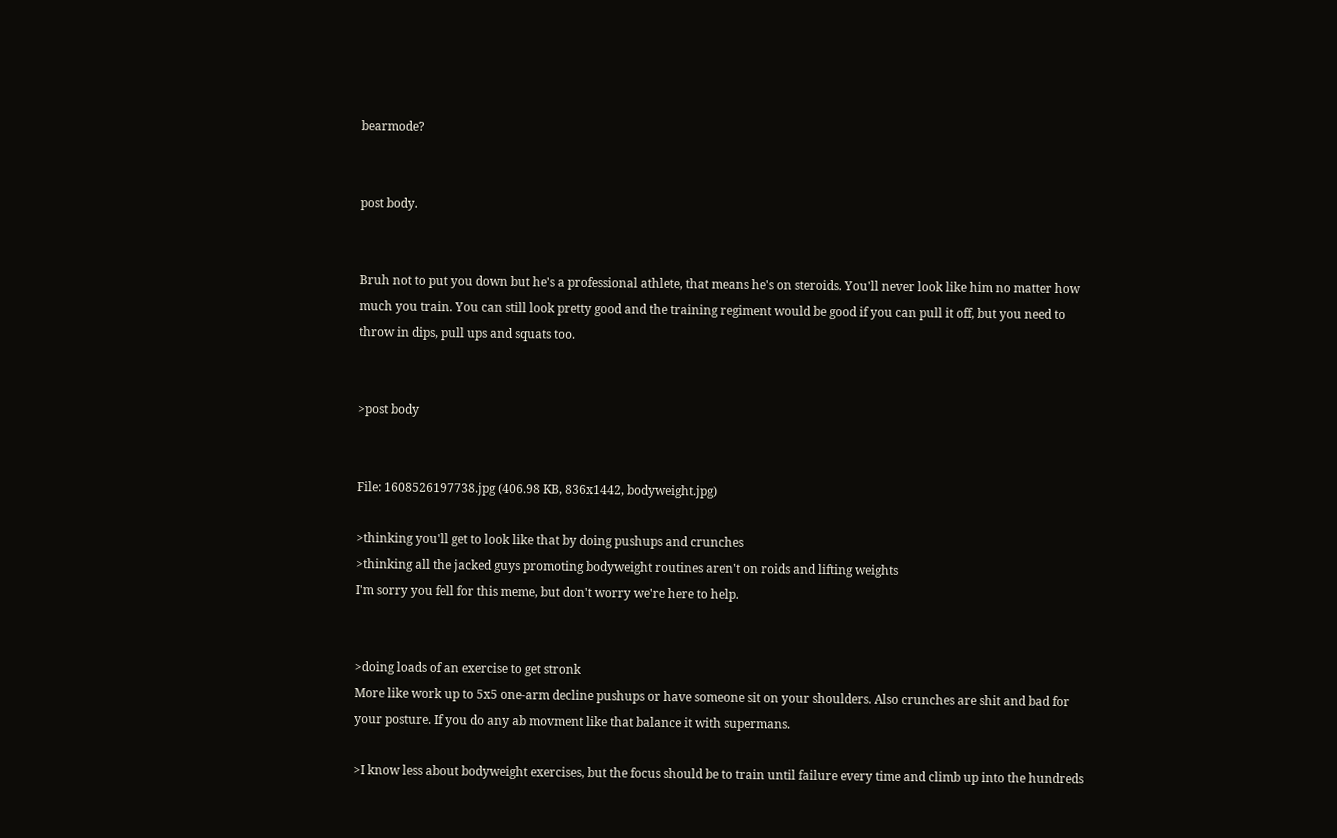bearmode?


post body.


Bruh not to put you down but he's a professional athlete, that means he's on steroids. You'll never look like him no matter how much you train. You can still look pretty good and the training regiment would be good if you can pull it off, but you need to throw in dips, pull ups and squats too.


>post body


File: 1608526197738.jpg (406.98 KB, 836x1442, bodyweight.jpg)

>thinking you'll get to look like that by doing pushups and crunches
>thinking all the jacked guys promoting bodyweight routines aren't on roids and lifting weights
I'm sorry you fell for this meme, but don't worry we're here to help.


>doing loads of an exercise to get stronk
More like work up to 5x5 one-arm decline pushups or have someone sit on your shoulders. Also crunches are shit and bad for your posture. If you do any ab movment like that balance it with supermans.

>I know less about bodyweight exercises, but the focus should be to train until failure every time and climb up into the hundreds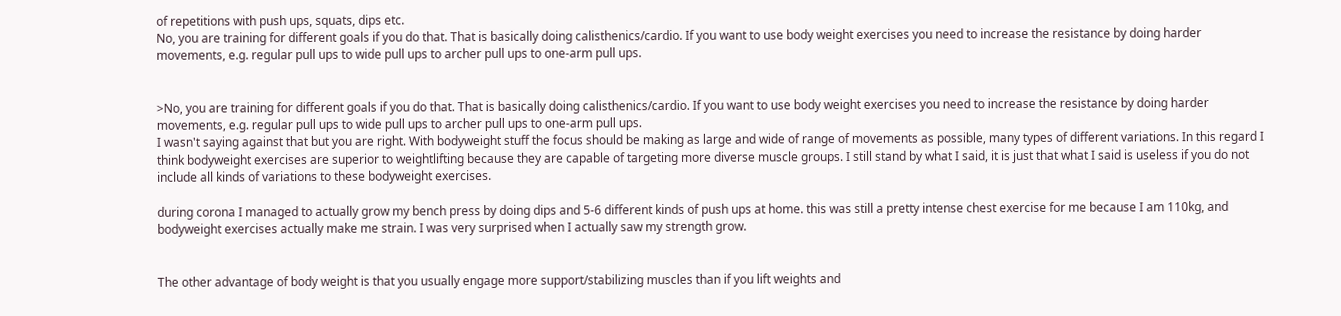of repetitions with push ups, squats, dips etc.
No, you are training for different goals if you do that. That is basically doing calisthenics/cardio. If you want to use body weight exercises you need to increase the resistance by doing harder movements, e.g. regular pull ups to wide pull ups to archer pull ups to one-arm pull ups.


>No, you are training for different goals if you do that. That is basically doing calisthenics/cardio. If you want to use body weight exercises you need to increase the resistance by doing harder movements, e.g. regular pull ups to wide pull ups to archer pull ups to one-arm pull ups.
I wasn't saying against that but you are right. With bodyweight stuff the focus should be making as large and wide of range of movements as possible, many types of different variations. In this regard I think bodyweight exercises are superior to weightlifting because they are capable of targeting more diverse muscle groups. I still stand by what I said, it is just that what I said is useless if you do not include all kinds of variations to these bodyweight exercises.

during corona I managed to actually grow my bench press by doing dips and 5-6 different kinds of push ups at home. this was still a pretty intense chest exercise for me because I am 110kg, and bodyweight exercises actually make me strain. I was very surprised when I actually saw my strength grow.


The other advantage of body weight is that you usually engage more support/stabilizing muscles than if you lift weights and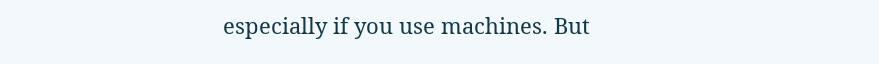especially if you use machines. But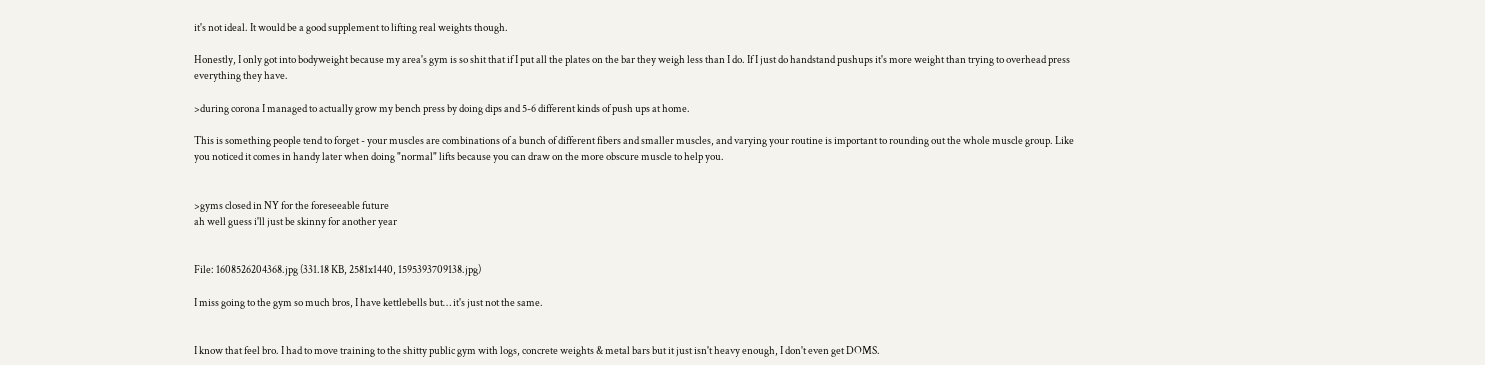it's not ideal. It would be a good supplement to lifting real weights though.

Honestly, I only got into bodyweight because my area's gym is so shit that if I put all the plates on the bar they weigh less than I do. If I just do handstand pushups it's more weight than trying to overhead press everything they have.

>during corona I managed to actually grow my bench press by doing dips and 5-6 different kinds of push ups at home.

This is something people tend to forget - your muscles are combinations of a bunch of different fibers and smaller muscles, and varying your routine is important to rounding out the whole muscle group. Like you noticed it comes in handy later when doing "normal" lifts because you can draw on the more obscure muscle to help you.


>gyms closed in NY for the foreseeable future
ah well guess i'll just be skinny for another year


File: 1608526204368.jpg (331.18 KB, 2581x1440, 1595393709138.jpg)

I miss going to the gym so much bros, I have kettlebells but… it's just not the same.


I know that feel bro. I had to move training to the shitty public gym with logs, concrete weights & metal bars but it just isn't heavy enough, I don't even get DOMS.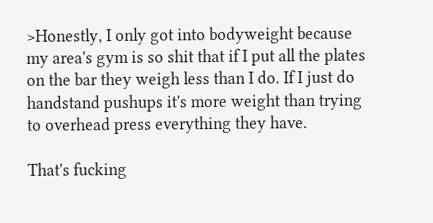>Honestly, I only got into bodyweight because my area's gym is so shit that if I put all the plates on the bar they weigh less than I do. If I just do handstand pushups it's more weight than trying to overhead press everything they have.

That's fucking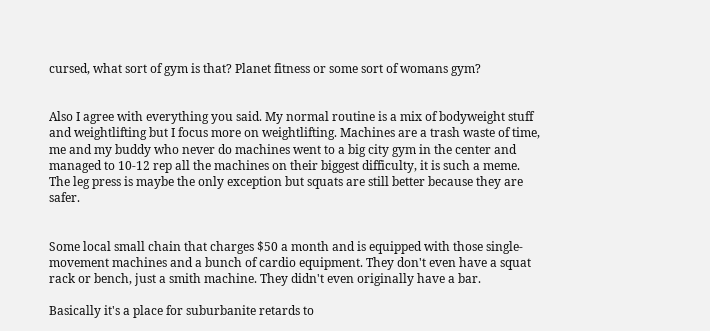cursed, what sort of gym is that? Planet fitness or some sort of womans gym?


Also I agree with everything you said. My normal routine is a mix of bodyweight stuff and weightlifting but I focus more on weightlifting. Machines are a trash waste of time, me and my buddy who never do machines went to a big city gym in the center and managed to 10-12 rep all the machines on their biggest difficulty, it is such a meme. The leg press is maybe the only exception but squats are still better because they are safer.


Some local small chain that charges $50 a month and is equipped with those single-movement machines and a bunch of cardio equipment. They don't even have a squat rack or bench, just a smith machine. They didn't even originally have a bar.

Basically it's a place for suburbanite retards to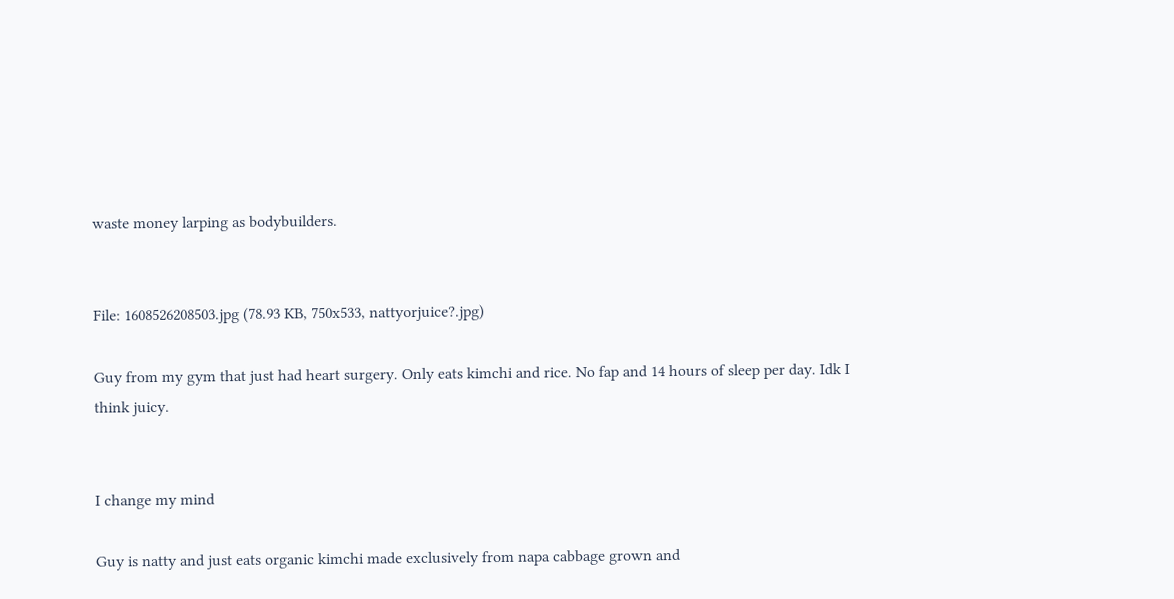waste money larping as bodybuilders.


File: 1608526208503.jpg (78.93 KB, 750x533, nattyorjuice?.jpg)

Guy from my gym that just had heart surgery. Only eats kimchi and rice. No fap and 14 hours of sleep per day. Idk I think juicy.


I change my mind

Guy is natty and just eats organic kimchi made exclusively from napa cabbage grown and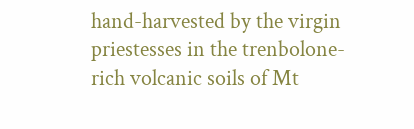hand-harvested by the virgin priestesses in the trenbolone-rich volcanic soils of Mt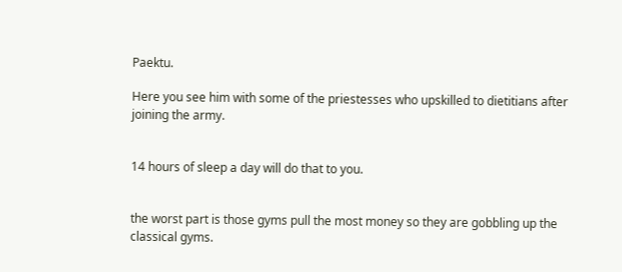Paektu.

Here you see him with some of the priestesses who upskilled to dietitians after joining the army.


14 hours of sleep a day will do that to you.


the worst part is those gyms pull the most money so they are gobbling up the classical gyms.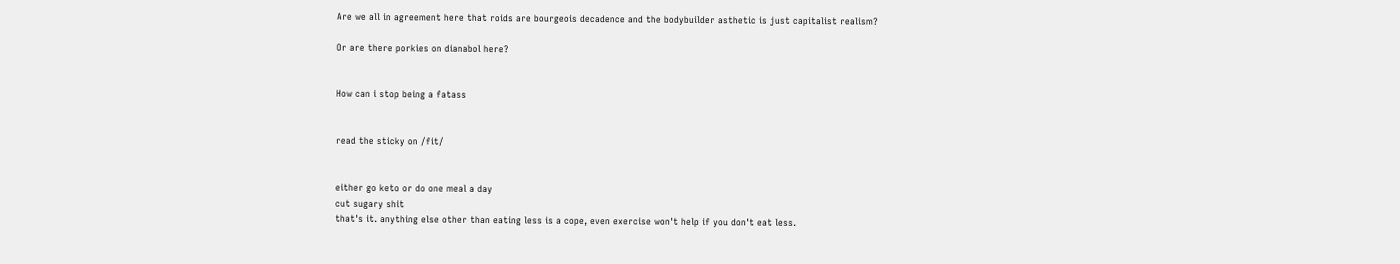Are we all in agreement here that roids are bourgeois decadence and the bodybuilder asthetic is just capitalist realism?

Or are there porkies on dianabol here?


How can i stop being a fatass


read the sticky on /fit/


either go keto or do one meal a day
cut sugary shit
that's it. anything else other than eating less is a cope, even exercise won't help if you don't eat less.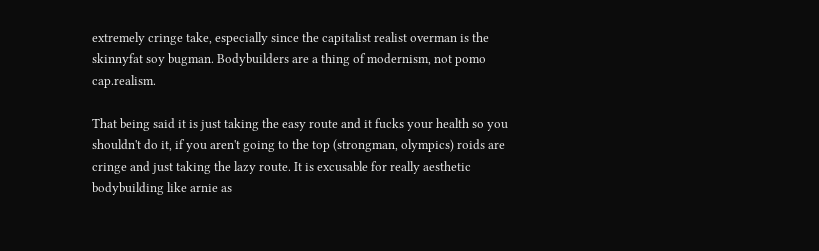extremely cringe take, especially since the capitalist realist overman is the skinnyfat soy bugman. Bodybuilders are a thing of modernism, not pomo cap.realism.

That being said it is just taking the easy route and it fucks your health so you shouldn't do it, if you aren't going to the top (strongman, olympics) roids are cringe and just taking the lazy route. It is excusable for really aesthetic bodybuilding like arnie as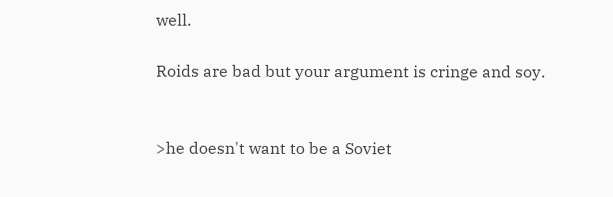well.

Roids are bad but your argument is cringe and soy.


>he doesn't want to be a Soviet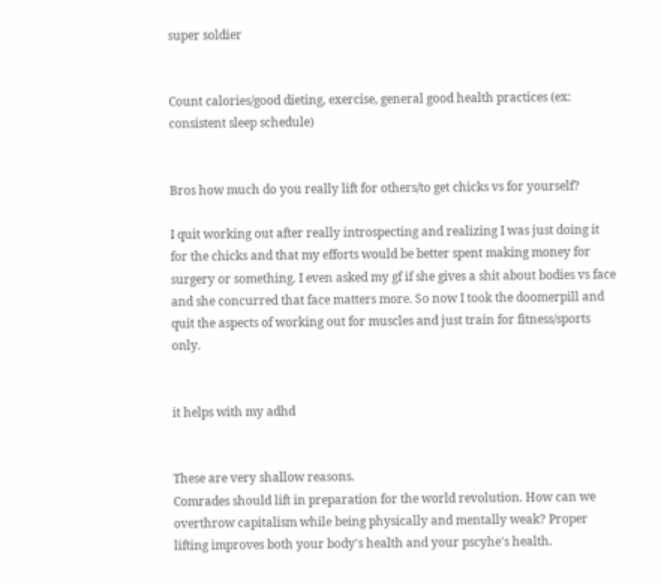super soldier


Count calories/good dieting, exercise, general good health practices (ex: consistent sleep schedule)


Bros how much do you really lift for others/to get chicks vs for yourself?

I quit working out after really introspecting and realizing I was just doing it for the chicks and that my efforts would be better spent making money for surgery or something. I even asked my gf if she gives a shit about bodies vs face and she concurred that face matters more. So now I took the doomerpill and quit the aspects of working out for muscles and just train for fitness/sports only.


it helps with my adhd


These are very shallow reasons.
Comrades should lift in preparation for the world revolution. How can we overthrow capitalism while being physically and mentally weak? Proper lifting improves both your body's health and your pscyhe's health.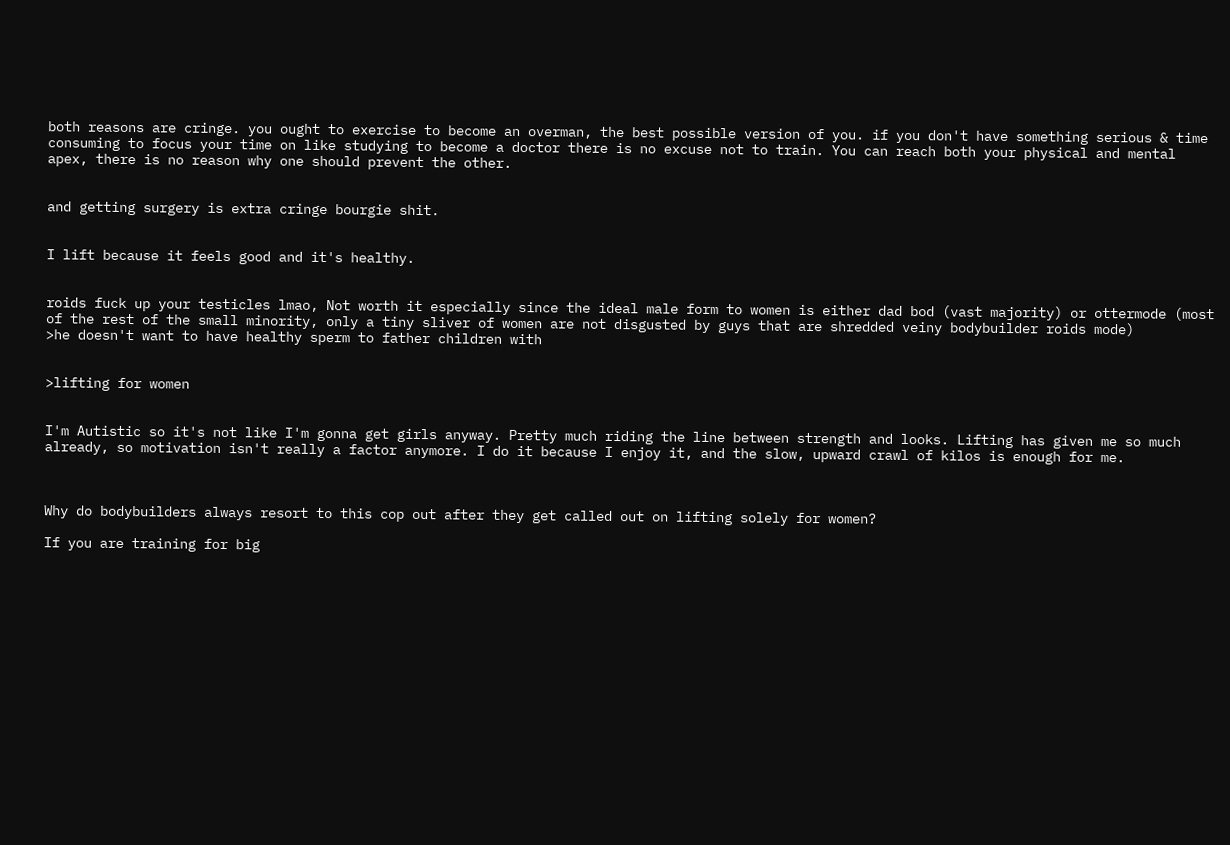both reasons are cringe. you ought to exercise to become an overman, the best possible version of you. if you don't have something serious & time consuming to focus your time on like studying to become a doctor there is no excuse not to train. You can reach both your physical and mental apex, there is no reason why one should prevent the other.


and getting surgery is extra cringe bourgie shit.


I lift because it feels good and it's healthy.


roids fuck up your testicles lmao, Not worth it especially since the ideal male form to women is either dad bod (vast majority) or ottermode (most of the rest of the small minority, only a tiny sliver of women are not disgusted by guys that are shredded veiny bodybuilder roids mode)
>he doesn't want to have healthy sperm to father children with


>lifting for women


I'm Autistic so it's not like I'm gonna get girls anyway. Pretty much riding the line between strength and looks. Lifting has given me so much already, so motivation isn't really a factor anymore. I do it because I enjoy it, and the slow, upward crawl of kilos is enough for me.



Why do bodybuilders always resort to this cop out after they get called out on lifting solely for women?

If you are training for big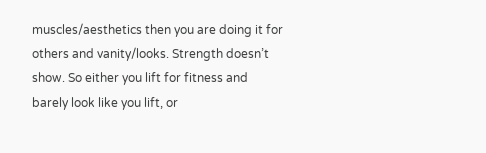muscles/aesthetics then you are doing it for others and vanity/looks. Strength doesn’t show. So either you lift for fitness and barely look like you lift, or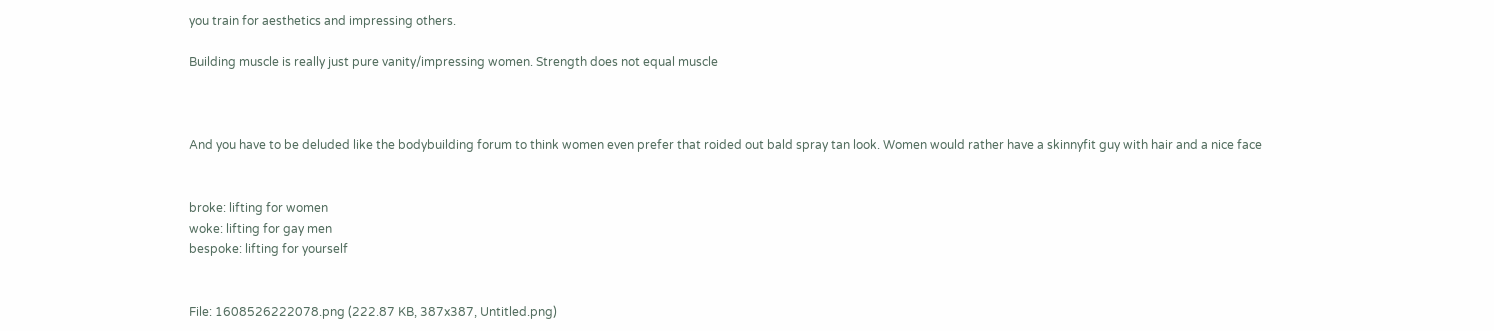you train for aesthetics and impressing others.

Building muscle is really just pure vanity/impressing women. Strength does not equal muscle



And you have to be deluded like the bodybuilding forum to think women even prefer that roided out bald spray tan look. Women would rather have a skinnyfit guy with hair and a nice face


broke: lifting for women
woke: lifting for gay men
bespoke: lifting for yourself


File: 1608526222078.png (222.87 KB, 387x387, Untitled.png)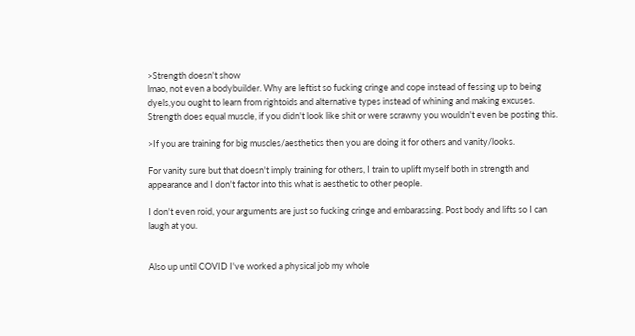>Strength doesn't show
lmao, not even a bodybuilder. Why are leftist so fucking cringe and cope instead of fessing up to being dyels,you ought to learn from rightoids and alternative types instead of whining and making excuses. Strength does equal muscle, if you didn't look like shit or were scrawny you wouldn't even be posting this.

>If you are training for big muscles/aesthetics then you are doing it for others and vanity/looks.

For vanity sure but that doesn't imply training for others, I train to uplift myself both in strength and appearance and I don't factor into this what is aesthetic to other people.

I don't even roid, your arguments are just so fucking cringe and embarassing. Post body and lifts so I can laugh at you.


Also up until COVID I've worked a physical job my whole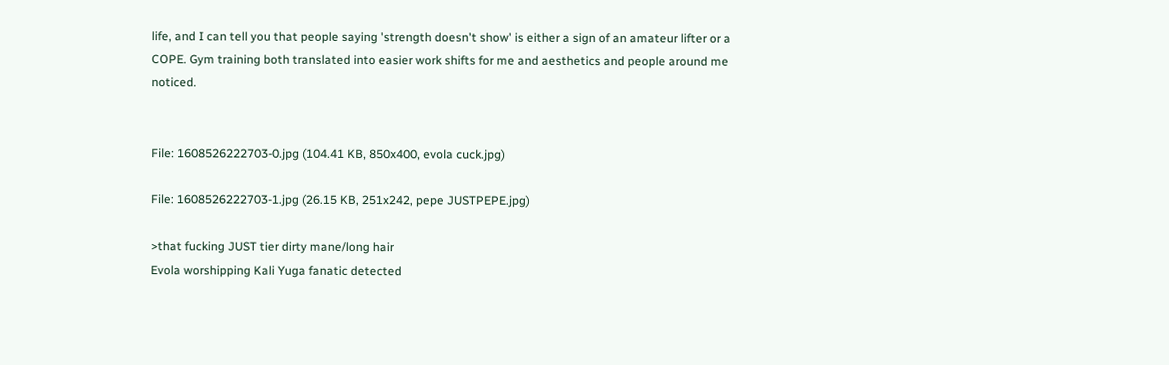life, and I can tell you that people saying 'strength doesn't show' is either a sign of an amateur lifter or a COPE. Gym training both translated into easier work shifts for me and aesthetics and people around me noticed.


File: 1608526222703-0.jpg (104.41 KB, 850x400, evola cuck.jpg)

File: 1608526222703-1.jpg (26.15 KB, 251x242, pepe JUSTPEPE.jpg)

>that fucking JUST tier dirty mane/long hair
Evola worshipping Kali Yuga fanatic detected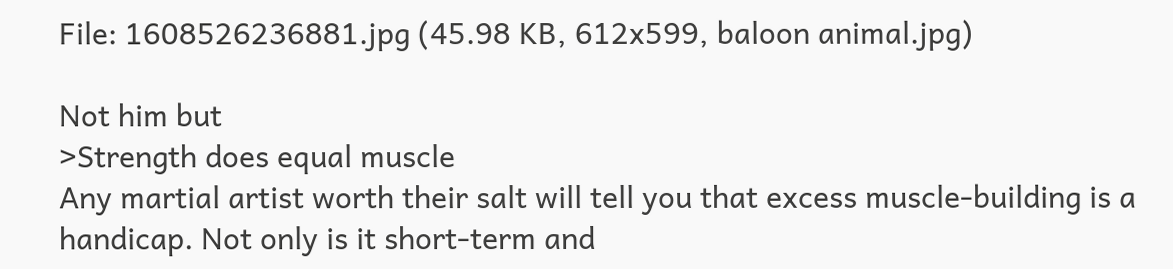File: 1608526236881.jpg (45.98 KB, 612x599, baloon animal.jpg)

Not him but
>Strength does equal muscle
Any martial artist worth their salt will tell you that excess muscle-building is a handicap. Not only is it short-term and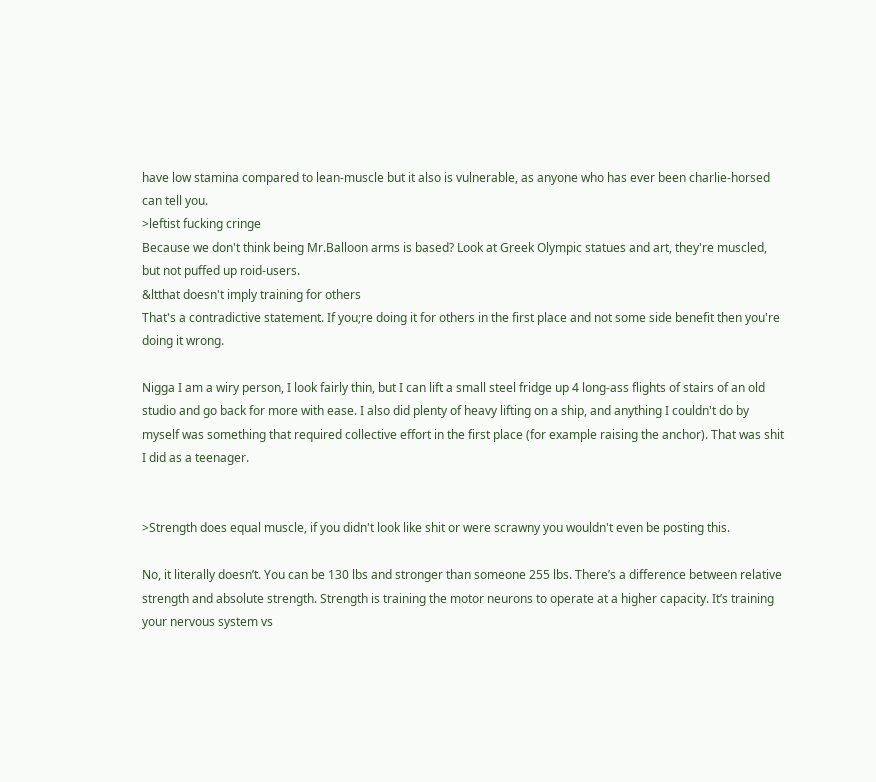have low stamina compared to lean-muscle but it also is vulnerable, as anyone who has ever been charlie-horsed can tell you.
>leftist fucking cringe
Because we don't think being Mr.Balloon arms is based? Look at Greek Olympic statues and art, they're muscled, but not puffed up roid-users.
&ltthat doesn't imply training for others
That's a contradictive statement. If you;re doing it for others in the first place and not some side benefit then you're doing it wrong.

Nigga I am a wiry person, I look fairly thin, but I can lift a small steel fridge up 4 long-ass flights of stairs of an old studio and go back for more with ease. I also did plenty of heavy lifting on a ship, and anything I couldn't do by myself was something that required collective effort in the first place (for example raising the anchor). That was shit I did as a teenager.


>Strength does equal muscle, if you didn't look like shit or were scrawny you wouldn't even be posting this.

No, it literally doesn’t. You can be 130 lbs and stronger than someone 255 lbs. There’s a difference between relative strength and absolute strength. Strength is training the motor neurons to operate at a higher capacity. It’s training your nervous system vs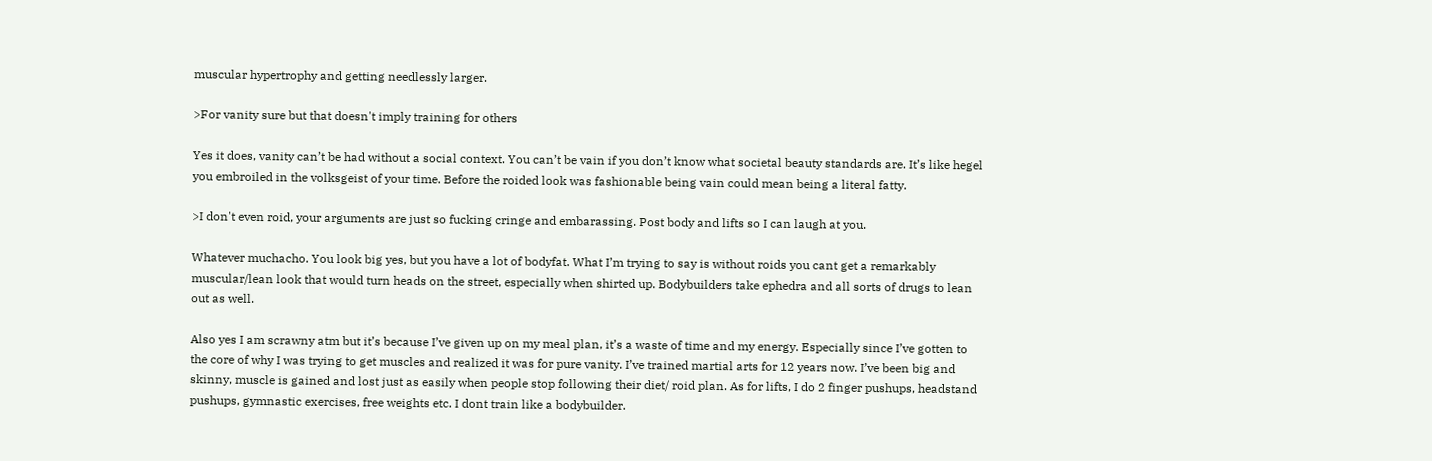muscular hypertrophy and getting needlessly larger.

>For vanity sure but that doesn't imply training for others

Yes it does, vanity can’t be had without a social context. You can’t be vain if you don’t know what societal beauty standards are. It’s like hegel you embroiled in the volksgeist of your time. Before the roided look was fashionable being vain could mean being a literal fatty.

>I don't even roid, your arguments are just so fucking cringe and embarassing. Post body and lifts so I can laugh at you.

Whatever muchacho. You look big yes, but you have a lot of bodyfat. What I’m trying to say is without roids you cant get a remarkably muscular/lean look that would turn heads on the street, especially when shirted up. Bodybuilders take ephedra and all sorts of drugs to lean out as well.

Also yes I am scrawny atm but it’s because I’ve given up on my meal plan, it’s a waste of time and my energy. Especially since I’ve gotten to the core of why I was trying to get muscles and realized it was for pure vanity. I’ve trained martial arts for 12 years now. I’ve been big and skinny, muscle is gained and lost just as easily when people stop following their diet/ roid plan. As for lifts, I do 2 finger pushups, headstand pushups, gymnastic exercises, free weights etc. I dont train like a bodybuilder.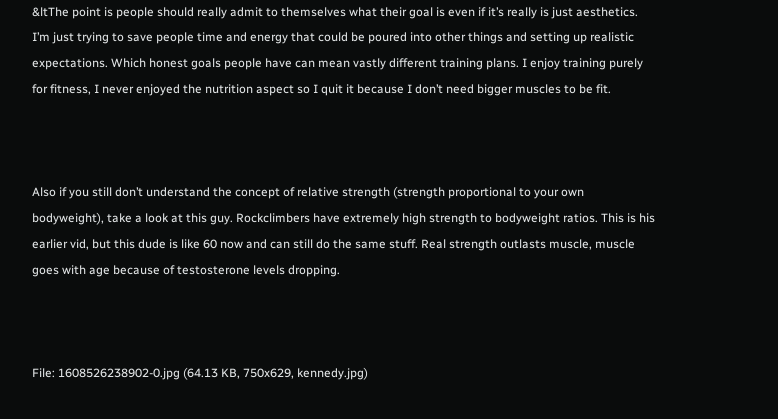&ltThe point is people should really admit to themselves what their goal is even if it’s really is just aesthetics. I’m just trying to save people time and energy that could be poured into other things and setting up realistic expectations. Which honest goals people have can mean vastly different training plans. I enjoy training purely for fitness, I never enjoyed the nutrition aspect so I quit it because I don’t need bigger muscles to be fit.



Also if you still don’t understand the concept of relative strength (strength proportional to your own bodyweight), take a look at this guy. Rockclimbers have extremely high strength to bodyweight ratios. This is his earlier vid, but this dude is like 60 now and can still do the same stuff. Real strength outlasts muscle, muscle goes with age because of testosterone levels dropping.



File: 1608526238902-0.jpg (64.13 KB, 750x629, kennedy.jpg)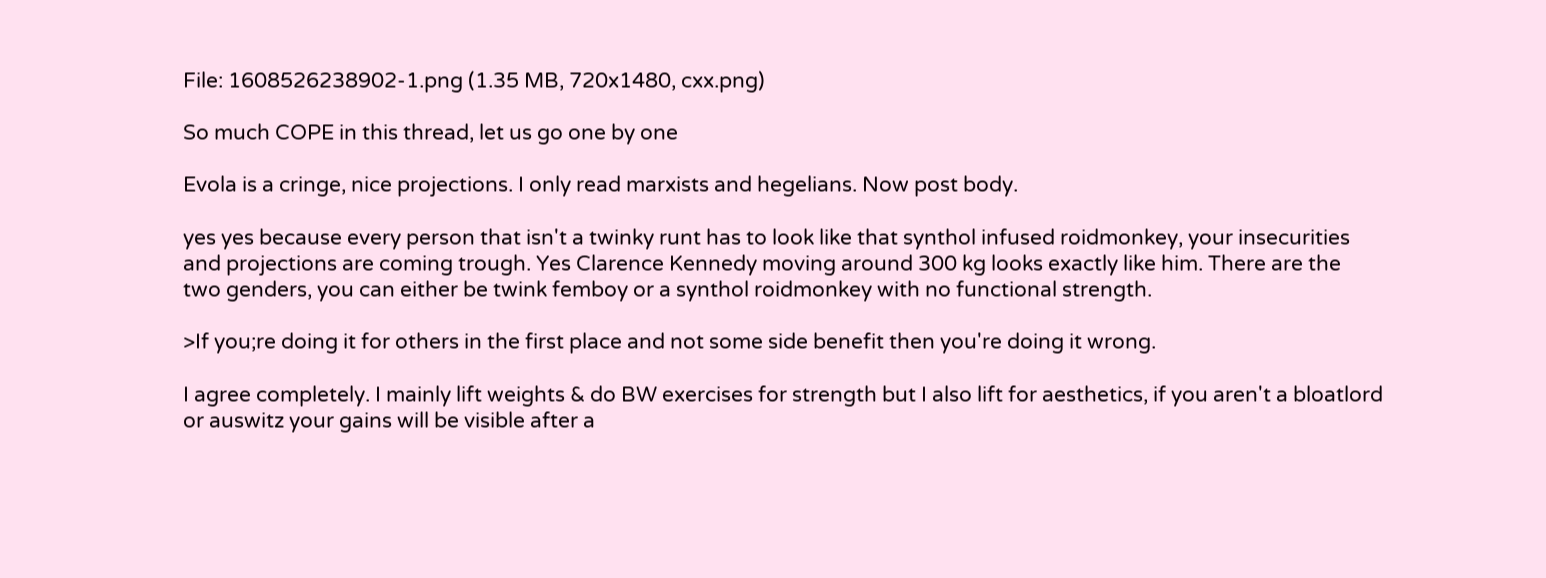File: 1608526238902-1.png (1.35 MB, 720x1480, cxx.png)

So much COPE in this thread, let us go one by one

Evola is a cringe, nice projections. I only read marxists and hegelians. Now post body.

yes yes because every person that isn't a twinky runt has to look like that synthol infused roidmonkey, your insecurities and projections are coming trough. Yes Clarence Kennedy moving around 300 kg looks exactly like him. There are the two genders, you can either be twink femboy or a synthol roidmonkey with no functional strength.

>If you;re doing it for others in the first place and not some side benefit then you're doing it wrong.

I agree completely. I mainly lift weights & do BW exercises for strength but I also lift for aesthetics, if you aren't a bloatlord or auswitz your gains will be visible after a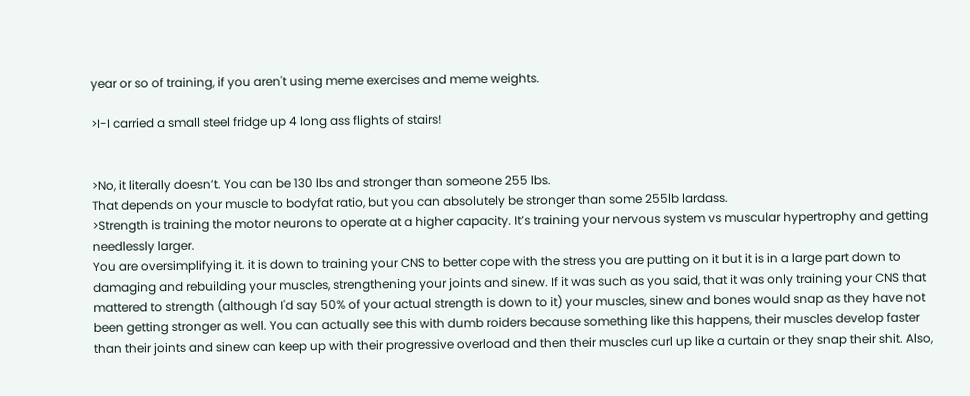year or so of training, if you aren't using meme exercises and meme weights.

>I-I carried a small steel fridge up 4 long ass flights of stairs!


>No, it literally doesn’t. You can be 130 lbs and stronger than someone 255 lbs.
That depends on your muscle to bodyfat ratio, but you can absolutely be stronger than some 255lb lardass.
>Strength is training the motor neurons to operate at a higher capacity. It’s training your nervous system vs muscular hypertrophy and getting needlessly larger.
You are oversimplifying it. it is down to training your CNS to better cope with the stress you are putting on it but it is in a large part down to damaging and rebuilding your muscles, strengthening your joints and sinew. If it was such as you said, that it was only training your CNS that mattered to strength (although I'd say 50% of your actual strength is down to it) your muscles, sinew and bones would snap as they have not been getting stronger as well. You can actually see this with dumb roiders because something like this happens, their muscles develop faster than their joints and sinew can keep up with their progressive overload and then their muscles curl up like a curtain or they snap their shit. Also,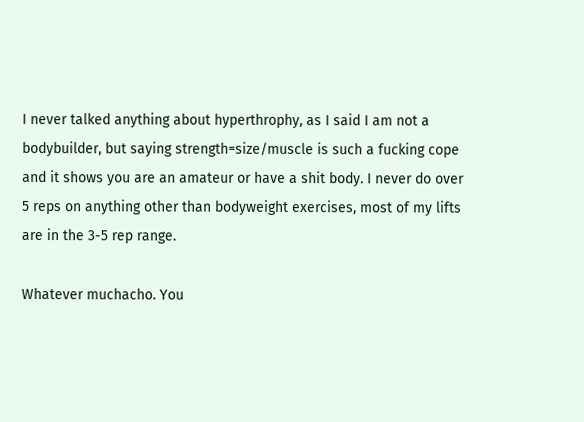I never talked anything about hyperthrophy, as I said I am not a bodybuilder, but saying strength=size/muscle is such a fucking cope and it shows you are an amateur or have a shit body. I never do over 5 reps on anything other than bodyweight exercises, most of my lifts are in the 3-5 rep range.

Whatever muchacho. You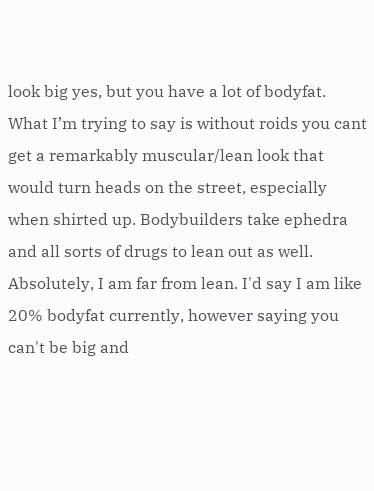look big yes, but you have a lot of bodyfat. What I’m trying to say is without roids you cant get a remarkably muscular/lean look that would turn heads on the street, especially when shirted up. Bodybuilders take ephedra and all sorts of drugs to lean out as well.
Absolutely, I am far from lean. I'd say I am like 20% bodyfat currently, however saying you can't be big and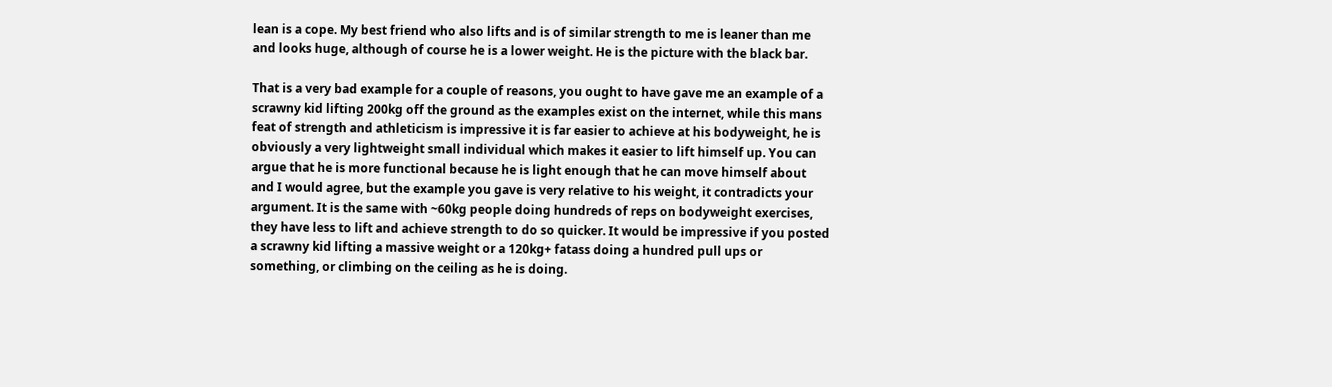lean is a cope. My best friend who also lifts and is of similar strength to me is leaner than me and looks huge, although of course he is a lower weight. He is the picture with the black bar.

That is a very bad example for a couple of reasons, you ought to have gave me an example of a scrawny kid lifting 200kg off the ground as the examples exist on the internet, while this mans feat of strength and athleticism is impressive it is far easier to achieve at his bodyweight, he is obviously a very lightweight small individual which makes it easier to lift himself up. You can argue that he is more functional because he is light enough that he can move himself about and I would agree, but the example you gave is very relative to his weight, it contradicts your argument. It is the same with ~60kg people doing hundreds of reps on bodyweight exercises, they have less to lift and achieve strength to do so quicker. It would be impressive if you posted a scrawny kid lifting a massive weight or a 120kg+ fatass doing a hundred pull ups or something, or climbing on the ceiling as he is doing.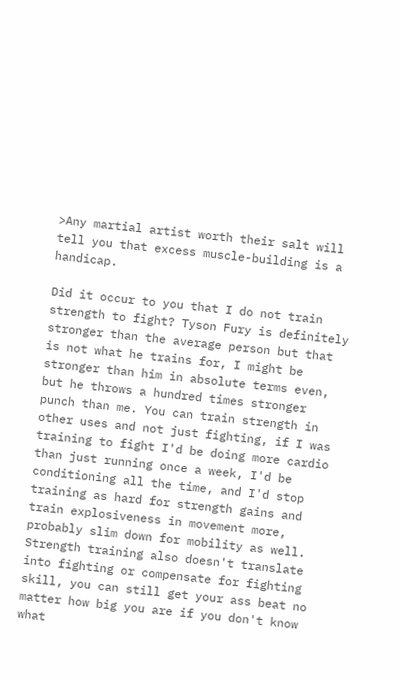>Any martial artist worth their salt will tell you that excess muscle-building is a handicap.

Did it occur to you that I do not train strength to fight? Tyson Fury is definitely stronger than the average person but that is not what he trains for, I might be stronger than him in absolute terms even, but he throws a hundred times stronger punch than me. You can train strength in other uses and not just fighting, if I was training to fight I'd be doing more cardio than just running once a week, I'd be conditioning all the time, and I'd stop training as hard for strength gains and train explosiveness in movement more, probably slim down for mobility as well. Strength training also doesn't translate into fighting or compensate for fighting skill, you can still get your ass beat no matter how big you are if you don't know what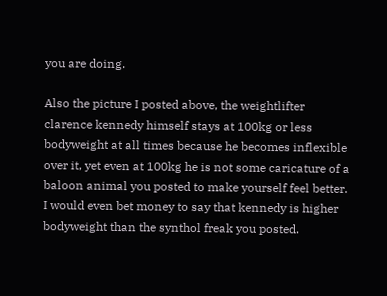you are doing.

Also the picture I posted above, the weightlifter clarence kennedy himself stays at 100kg or less bodyweight at all times because he becomes inflexible over it, yet even at 100kg he is not some caricature of a baloon animal you posted to make yourself feel better. I would even bet money to say that kennedy is higher bodyweight than the synthol freak you posted.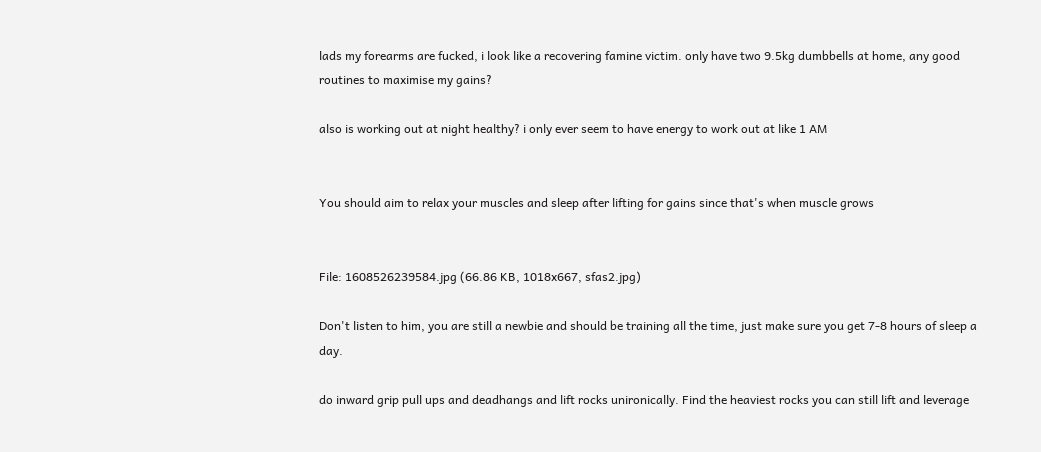lads my forearms are fucked, i look like a recovering famine victim. only have two 9.5kg dumbbells at home, any good routines to maximise my gains?

also is working out at night healthy? i only ever seem to have energy to work out at like 1 AM


You should aim to relax your muscles and sleep after lifting for gains since that's when muscle grows


File: 1608526239584.jpg (66.86 KB, 1018x667, sfas2.jpg)

Don't listen to him, you are still a newbie and should be training all the time, just make sure you get 7-8 hours of sleep a day.

do inward grip pull ups and deadhangs and lift rocks unironically. Find the heaviest rocks you can still lift and leverage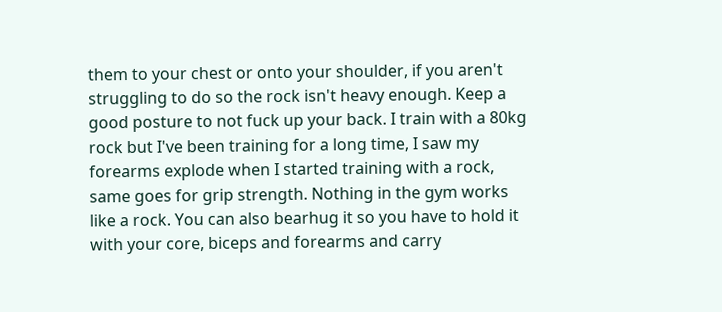them to your chest or onto your shoulder, if you aren't struggling to do so the rock isn't heavy enough. Keep a good posture to not fuck up your back. I train with a 80kg rock but I've been training for a long time, I saw my forearms explode when I started training with a rock, same goes for grip strength. Nothing in the gym works like a rock. You can also bearhug it so you have to hold it with your core, biceps and forearms and carry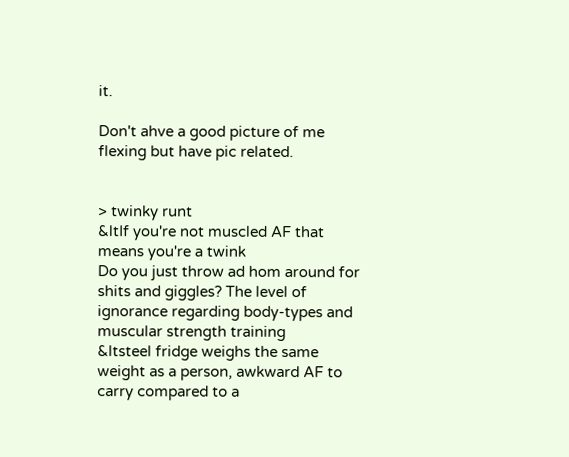it.

Don't ahve a good picture of me flexing but have pic related.


> twinky runt
&ltIf you're not muscled AF that means you're a twink
Do you just throw ad hom around for shits and giggles? The level of ignorance regarding body-types and muscular strength training
&ltsteel fridge weighs the same weight as a person, awkward AF to carry compared to a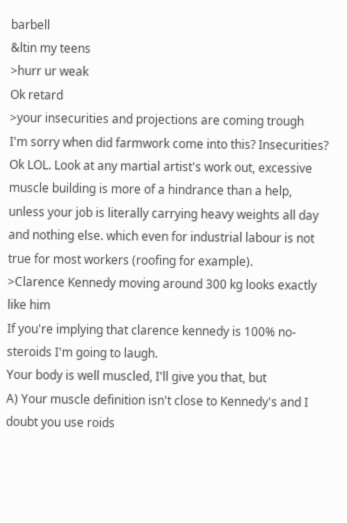barbell
&ltin my teens
>hurr ur weak
Ok retard
>your insecurities and projections are coming trough
I'm sorry when did farmwork come into this? Insecurities? Ok LOL. Look at any martial artist's work out, excessive muscle building is more of a hindrance than a help, unless your job is literally carrying heavy weights all day and nothing else. which even for industrial labour is not true for most workers (roofing for example).
>Clarence Kennedy moving around 300 kg looks exactly like him
If you're implying that clarence kennedy is 100% no-steroids I'm going to laugh.
Your body is well muscled, I'll give you that, but
A) Your muscle definition isn't close to Kennedy's and I doubt you use roids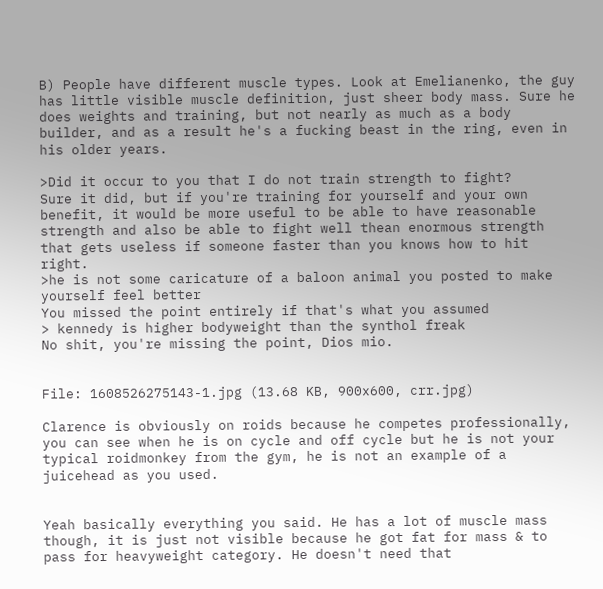B) People have different muscle types. Look at Emelianenko, the guy has little visible muscle definition, just sheer body mass. Sure he does weights and training, but not nearly as much as a body builder, and as a result he's a fucking beast in the ring, even in his older years.

>Did it occur to you that I do not train strength to fight?
Sure it did, but if you're training for yourself and your own benefit, it would be more useful to be able to have reasonable strength and also be able to fight well thean enormous strength that gets useless if someone faster than you knows how to hit right.
>he is not some caricature of a baloon animal you posted to make yourself feel better
You missed the point entirely if that's what you assumed
> kennedy is higher bodyweight than the synthol freak
No shit, you're missing the point, Dios mio.


File: 1608526275143-1.jpg (13.68 KB, 900x600, crr.jpg)

Clarence is obviously on roids because he competes professionally, you can see when he is on cycle and off cycle but he is not your typical roidmonkey from the gym, he is not an example of a juicehead as you used.


Yeah basically everything you said. He has a lot of muscle mass though, it is just not visible because he got fat for mass & to pass for heavyweight category. He doesn't need that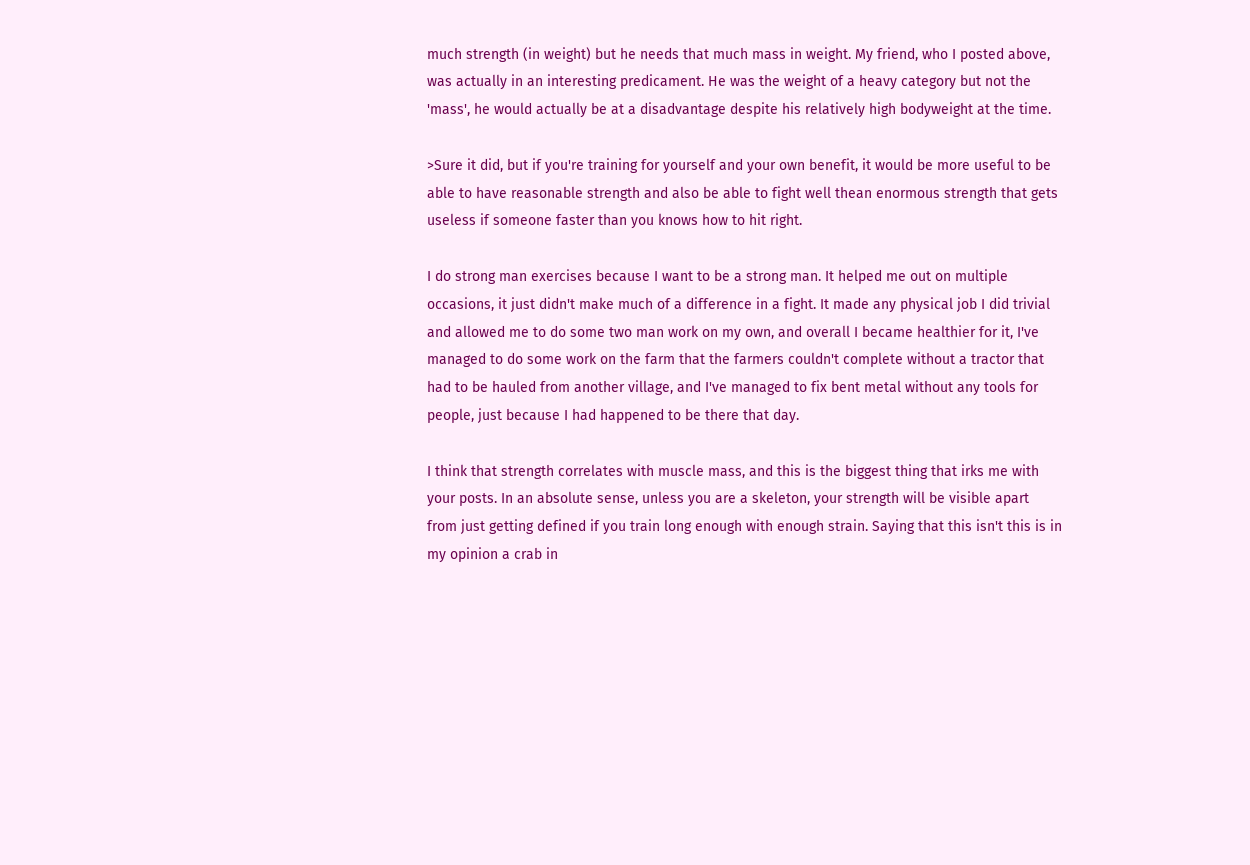much strength (in weight) but he needs that much mass in weight. My friend, who I posted above, was actually in an interesting predicament. He was the weight of a heavy category but not the 'mass', he would actually be at a disadvantage despite his relatively high bodyweight at the time.

>Sure it did, but if you're training for yourself and your own benefit, it would be more useful to be able to have reasonable strength and also be able to fight well thean enormous strength that gets useless if someone faster than you knows how to hit right.

I do strong man exercises because I want to be a strong man. It helped me out on multiple occasions, it just didn't make much of a difference in a fight. It made any physical job I did trivial and allowed me to do some two man work on my own, and overall I became healthier for it, I've managed to do some work on the farm that the farmers couldn't complete without a tractor that had to be hauled from another village, and I've managed to fix bent metal without any tools for people, just because I had happened to be there that day.

I think that strength correlates with muscle mass, and this is the biggest thing that irks me with your posts. In an absolute sense, unless you are a skeleton, your strength will be visible apart from just getting defined if you train long enough with enough strain. Saying that this isn't this is in my opinion a crab in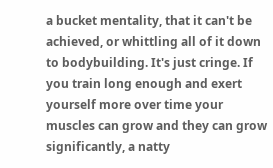a bucket mentality, that it can't be achieved, or whittling all of it down to bodybuilding. It's just cringe. If you train long enough and exert yourself more over time your muscles can grow and they can grow significantly, a natty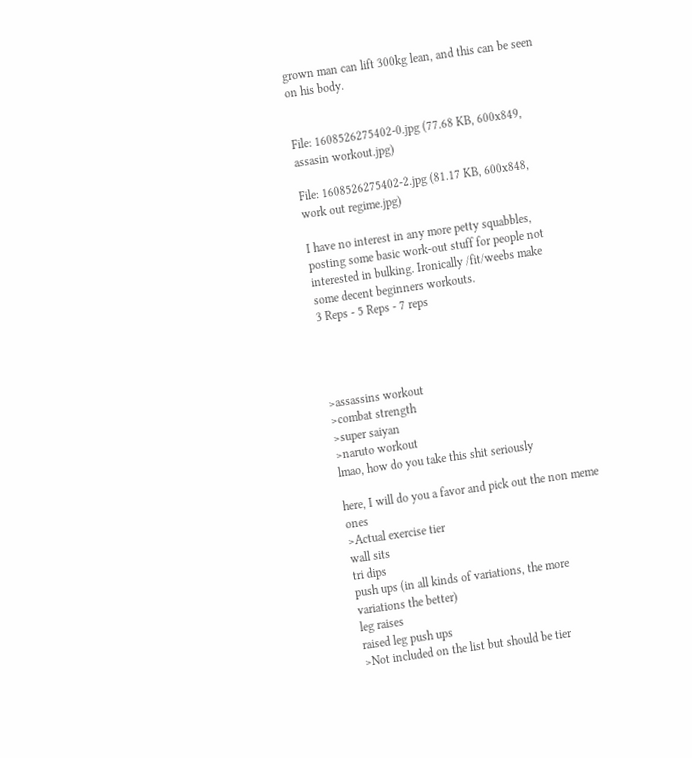grown man can lift 300kg lean, and this can be seen on his body.


File: 1608526275402-0.jpg (77.68 KB, 600x849, assasin workout.jpg)

File: 1608526275402-2.jpg (81.17 KB, 600x848, work out regime.jpg)

I have no interest in any more petty squabbles, posting some basic work-out stuff for people not interested in bulking. Ironically /fit/weebs make some decent beginners workouts.
3 Reps - 5 Reps - 7 reps




>assassins workout
>combat strength
>super saiyan
>naruto workout
lmao, how do you take this shit seriously

here, I will do you a favor and pick out the non meme ones
>Actual exercise tier
wall sits
tri dips
push ups (in all kinds of variations, the more variations the better)
leg raises
raised leg push ups
>Not included on the list but should be tier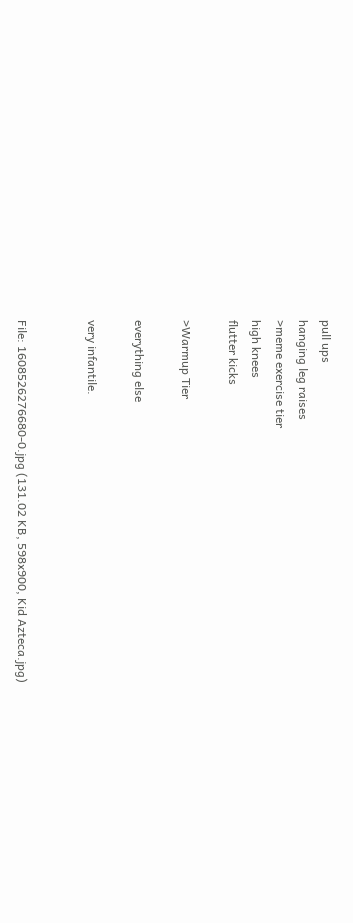pull ups
hanging leg raises
>meme exercise tier
high knees
flutter kicks

>Warmup Tier

everything else

very infantile.


File: 1608526276680-0.jpg (131.02 KB, 598x900, Kid Azteca.jpg)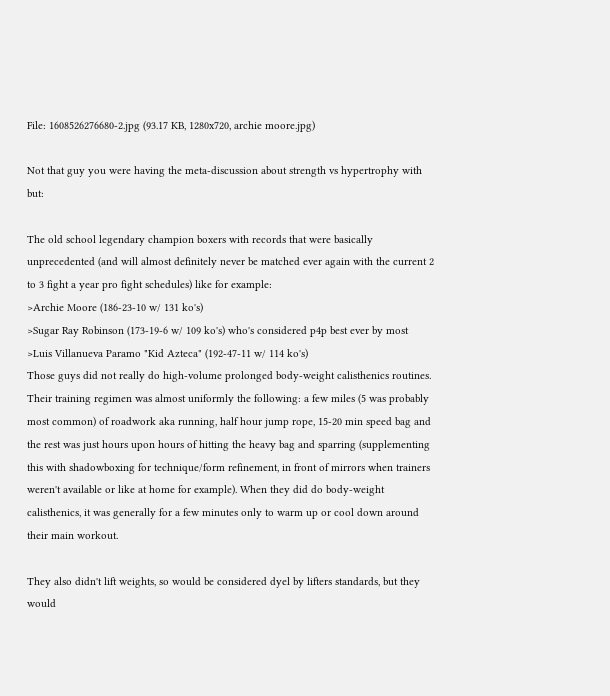File: 1608526276680-2.jpg (93.17 KB, 1280x720, archie moore.jpg)

Not that guy you were having the meta-discussion about strength vs hypertrophy with but:

The old school legendary champion boxers with records that were basically unprecedented (and will almost definitely never be matched ever again with the current 2 to 3 fight a year pro fight schedules) like for example:
>Archie Moore (186-23-10 w/ 131 ko's)
>Sugar Ray Robinson (173-19-6 w/ 109 ko's) who's considered p4p best ever by most
>Luis Villanueva Paramo "Kid Azteca" (192-47-11 w/ 114 ko's)
Those guys did not really do high-volume prolonged body-weight calisthenics routines. Their training regimen was almost uniformly the following: a few miles (5 was probably most common) of roadwork aka running, half hour jump rope, 15-20 min speed bag and the rest was just hours upon hours of hitting the heavy bag and sparring (supplementing this with shadowboxing for technique/form refinement, in front of mirrors when trainers weren't available or like at home for example). When they did do body-weight calisthenics, it was generally for a few minutes only to warm up or cool down around their main workout.

They also didn't lift weights, so would be considered dyel by lifters standards, but they would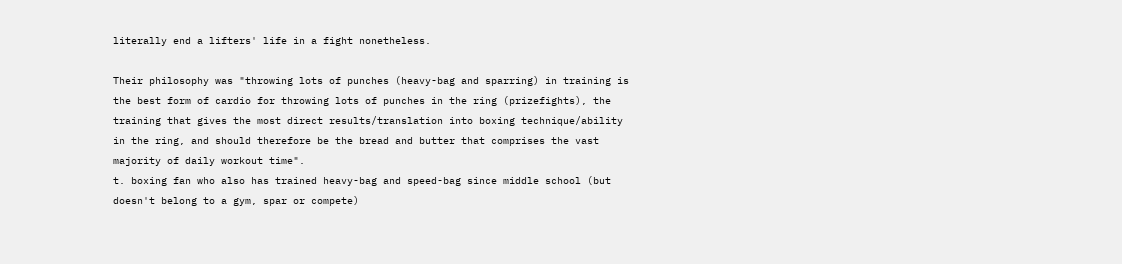literally end a lifters' life in a fight nonetheless.

Their philosophy was "throwing lots of punches (heavy-bag and sparring) in training is the best form of cardio for throwing lots of punches in the ring (prizefights), the training that gives the most direct results/translation into boxing technique/ability in the ring, and should therefore be the bread and butter that comprises the vast majority of daily workout time".
t. boxing fan who also has trained heavy-bag and speed-bag since middle school (but doesn't belong to a gym, spar or compete)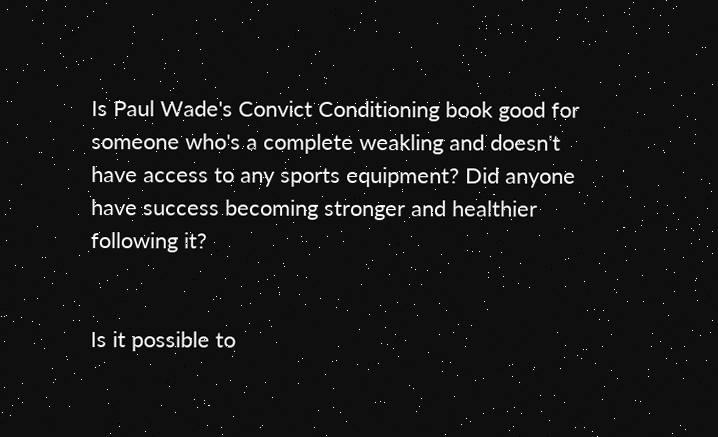Is Paul Wade's Convict Conditioning book good for someone who's a complete weakling and doesn't have access to any sports equipment? Did anyone have success becoming stronger and healthier following it?


Is it possible to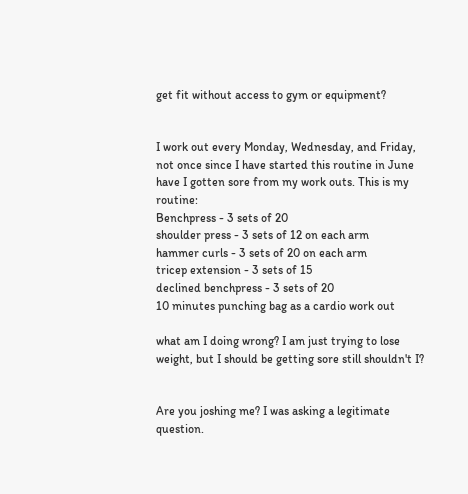get fit without access to gym or equipment?


I work out every Monday, Wednesday, and Friday, not once since I have started this routine in June have I gotten sore from my work outs. This is my routine:
Benchpress - 3 sets of 20
shoulder press - 3 sets of 12 on each arm
hammer curls - 3 sets of 20 on each arm
tricep extension - 3 sets of 15
declined benchpress - 3 sets of 20
10 minutes punching bag as a cardio work out

what am I doing wrong? I am just trying to lose weight, but I should be getting sore still shouldn't I?


Are you joshing me? I was asking a legitimate question.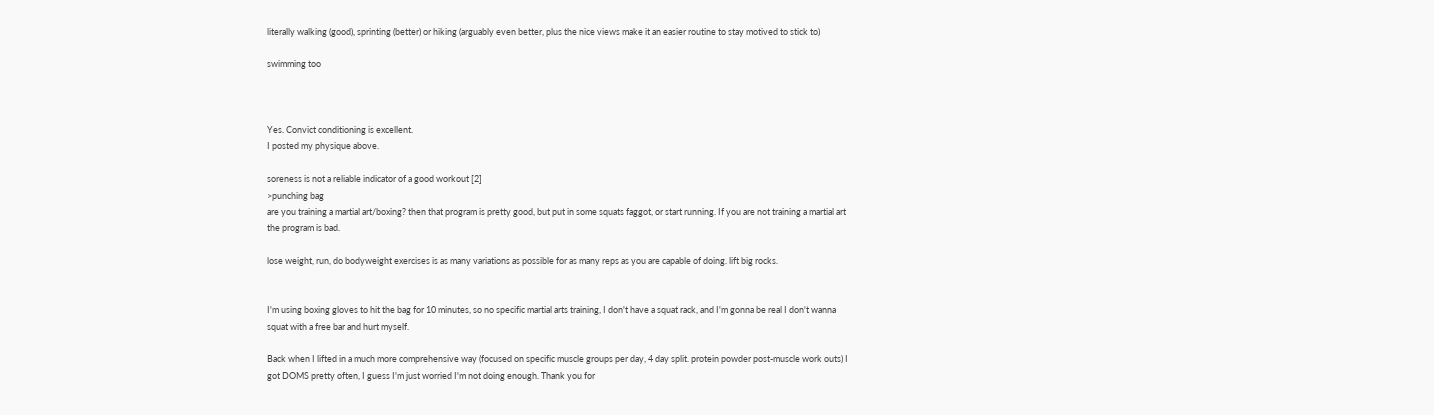literally walking (good), sprinting (better) or hiking (arguably even better, plus the nice views make it an easier routine to stay motived to stick to)

swimming too



Yes. Convict conditioning is excellent.
I posted my physique above.

soreness is not a reliable indicator of a good workout [2]
>punching bag
are you training a martial art/boxing? then that program is pretty good, but put in some squats faggot, or start running. If you are not training a martial art the program is bad.

lose weight, run, do bodyweight exercises is as many variations as possible for as many reps as you are capable of doing. lift big rocks.


I'm using boxing gloves to hit the bag for 10 minutes, so no specific martial arts training, I don't have a squat rack, and I'm gonna be real I don't wanna squat with a free bar and hurt myself.

Back when I lifted in a much more comprehensive way (focused on specific muscle groups per day, 4 day split. protein powder post-muscle work outs) I got DOMS pretty often, I guess I'm just worried I'm not doing enough. Thank you for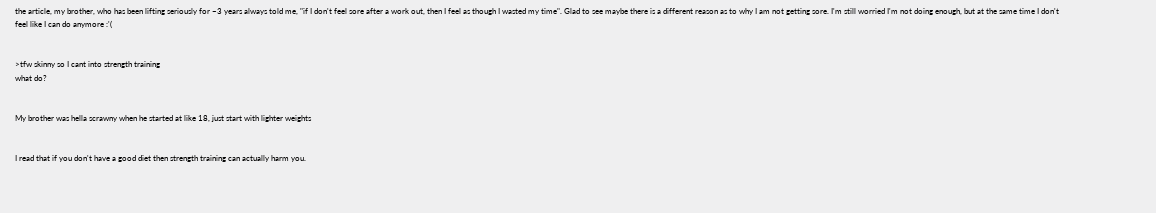the article, my brother, who has been lifting seriously for ~3 years always told me, "if I don't feel sore after a work out, then I feel as though I wasted my time". Glad to see maybe there is a different reason as to why I am not getting sore. I'm still worried I'm not doing enough, but at the same time I don't feel like I can do anymore :'(


>tfw skinny so I cant into strength training
what do?


My brother was hella scrawny when he started at like 18, just start with lighter weights


I read that if you don't have a good diet then strength training can actually harm you.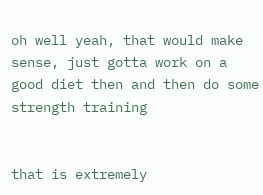oh well yeah, that would make sense, just gotta work on a good diet then and then do some strength training


that is extremely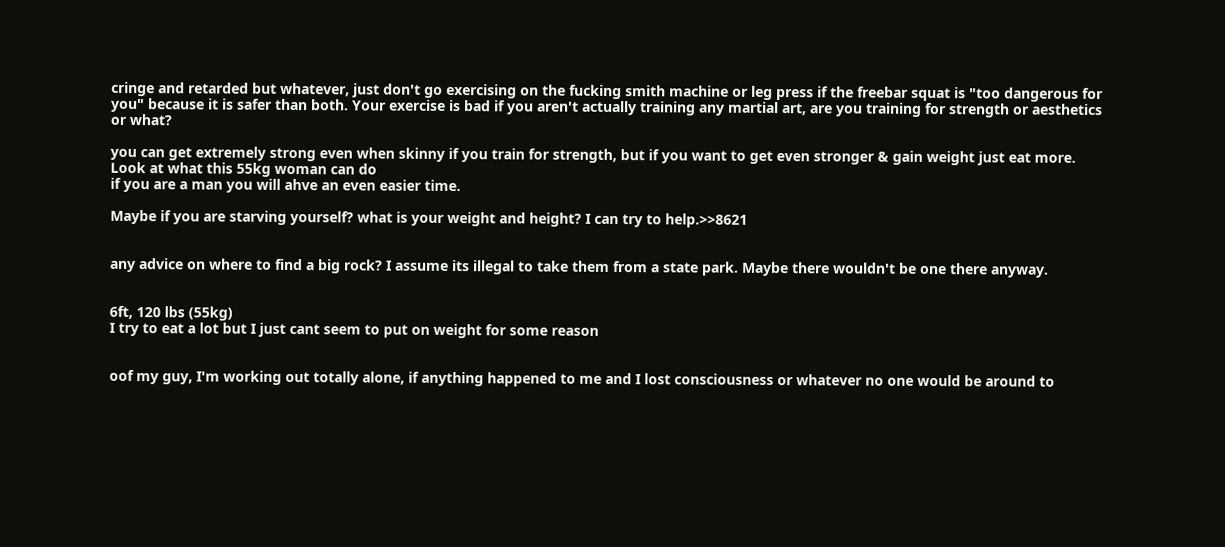cringe and retarded but whatever, just don't go exercising on the fucking smith machine or leg press if the freebar squat is "too dangerous for you" because it is safer than both. Your exercise is bad if you aren't actually training any martial art, are you training for strength or aesthetics or what?

you can get extremely strong even when skinny if you train for strength, but if you want to get even stronger & gain weight just eat more. Look at what this 55kg woman can do
if you are a man you will ahve an even easier time.

Maybe if you are starving yourself? what is your weight and height? I can try to help.>>8621


any advice on where to find a big rock? I assume its illegal to take them from a state park. Maybe there wouldn't be one there anyway.


6ft, 120 lbs (55kg)
I try to eat a lot but I just cant seem to put on weight for some reason


oof my guy, I'm working out totally alone, if anything happened to me and I lost consciousness or whatever no one would be around to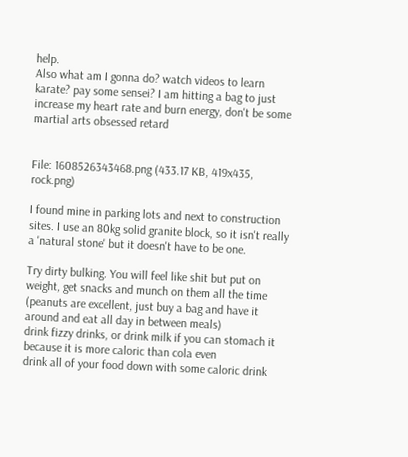help.
Also what am I gonna do? watch videos to learn karate? pay some sensei? I am hitting a bag to just increase my heart rate and burn energy, don't be some martial arts obsessed retard


File: 1608526343468.png (433.17 KB, 419x435, rock.png)

I found mine in parking lots and next to construction sites. I use an 80kg solid granite block, so it isn't really a 'natural stone' but it doesn't have to be one.

Try dirty bulking. You will feel like shit but put on weight, get snacks and munch on them all the time (peanuts are excellent, just buy a bag and have it around and eat all day in between meals)
drink fizzy drinks, or drink milk if you can stomach it because it is more caloric than cola even
drink all of your food down with some caloric drink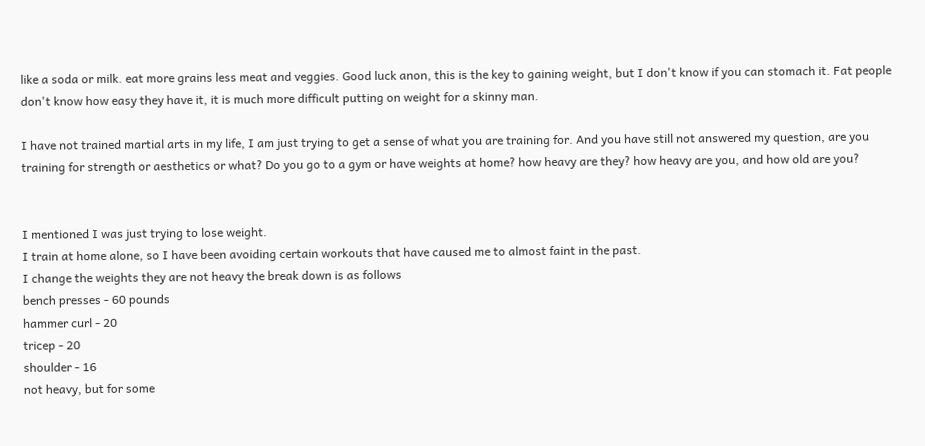like a soda or milk. eat more grains less meat and veggies. Good luck anon, this is the key to gaining weight, but I don't know if you can stomach it. Fat people don't know how easy they have it, it is much more difficult putting on weight for a skinny man.

I have not trained martial arts in my life, I am just trying to get a sense of what you are training for. And you have still not answered my question, are you training for strength or aesthetics or what? Do you go to a gym or have weights at home? how heavy are they? how heavy are you, and how old are you?


I mentioned I was just trying to lose weight.
I train at home alone, so I have been avoiding certain workouts that have caused me to almost faint in the past.
I change the weights they are not heavy the break down is as follows
bench presses - 60 pounds
hammer curl - 20
tricep - 20
shoulder - 16
not heavy, but for some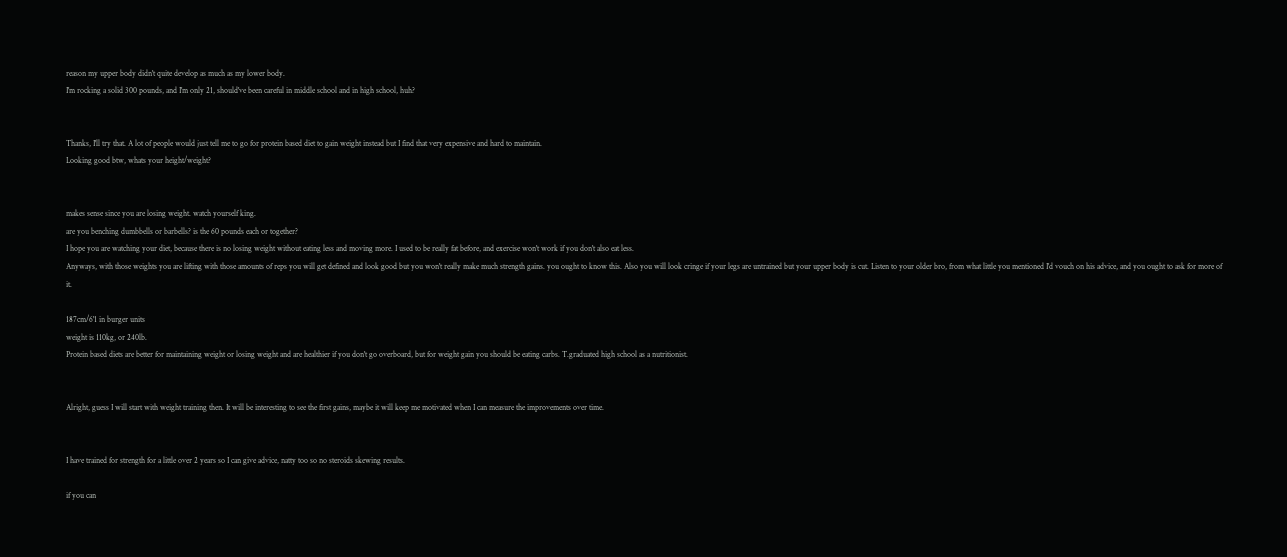reason my upper body didn't quite develop as much as my lower body.
I'm rocking a solid 300 pounds, and I'm only 21, should've been careful in middle school and in high school, huh?


Thanks, I'll try that. A lot of people would just tell me to go for protein based diet to gain weight instead but I find that very expensive and hard to maintain.
Looking good btw, whats your height/weight?


makes sense since you are losing weight. watch yourself king.
are you benching dumbbells or barbells? is the 60 pounds each or together?
I hope you are watching your diet, because there is no losing weight without eating less and moving more. I used to be really fat before, and exercise won't work if you don't also eat less.
Anyways, with those weights you are lifting with those amounts of reps you will get defined and look good but you won't really make much strength gains. you ought to know this. Also you will look cringe if your legs are untrained but your upper body is cut. Listen to your older bro, from what little you mentioned I'd vouch on his advice, and you ought to ask for more of it.

187cm/6'1 in burger units
weight is 110kg, or 240lb.
Protein based diets are better for maintaining weight or losing weight and are healthier if you don't go overboard, but for weight gain you should be eating carbs. T.graduated high school as a nutritionist.


Alright, guess I will start with weight training then. It will be interesting to see the first gains, maybe it will keep me motivated when I can measure the improvements over time.


I have trained for strength for a little over 2 years so I can give advice, natty too so no steroids skewing results.

if you can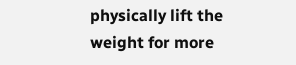physically lift the weight for more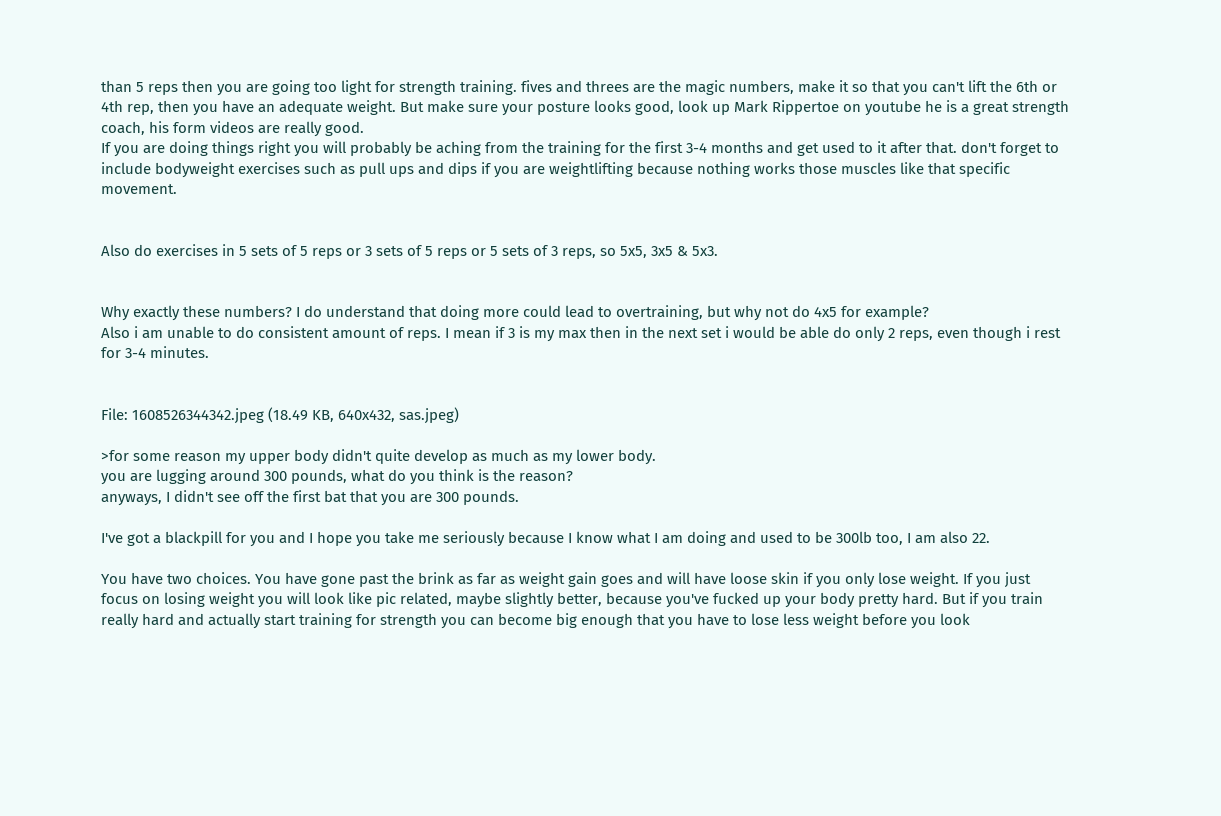than 5 reps then you are going too light for strength training. fives and threes are the magic numbers, make it so that you can't lift the 6th or 4th rep, then you have an adequate weight. But make sure your posture looks good, look up Mark Rippertoe on youtube he is a great strength coach, his form videos are really good.
If you are doing things right you will probably be aching from the training for the first 3-4 months and get used to it after that. don't forget to include bodyweight exercises such as pull ups and dips if you are weightlifting because nothing works those muscles like that specific movement.


Also do exercises in 5 sets of 5 reps or 3 sets of 5 reps or 5 sets of 3 reps, so 5x5, 3x5 & 5x3.


Why exactly these numbers? I do understand that doing more could lead to overtraining, but why not do 4x5 for example?
Also i am unable to do consistent amount of reps. I mean if 3 is my max then in the next set i would be able do only 2 reps, even though i rest for 3-4 minutes.


File: 1608526344342.jpeg (18.49 KB, 640x432, sas.jpeg)

>for some reason my upper body didn't quite develop as much as my lower body.
you are lugging around 300 pounds, what do you think is the reason?
anyways, I didn't see off the first bat that you are 300 pounds.

I've got a blackpill for you and I hope you take me seriously because I know what I am doing and used to be 300lb too, I am also 22.

You have two choices. You have gone past the brink as far as weight gain goes and will have loose skin if you only lose weight. If you just focus on losing weight you will look like pic related, maybe slightly better, because you've fucked up your body pretty hard. But if you train really hard and actually start training for strength you can become big enough that you have to lose less weight before you look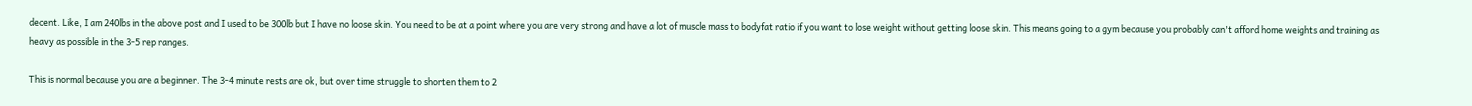decent. Like, I am 240lbs in the above post and I used to be 300lb but I have no loose skin. You need to be at a point where you are very strong and have a lot of muscle mass to bodyfat ratio if you want to lose weight without getting loose skin. This means going to a gym because you probably can't afford home weights and training as heavy as possible in the 3-5 rep ranges.

This is normal because you are a beginner. The 3-4 minute rests are ok, but over time struggle to shorten them to 2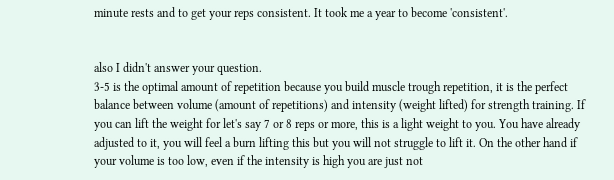minute rests and to get your reps consistent. It took me a year to become 'consistent'.


also I didn't answer your question.
3-5 is the optimal amount of repetition because you build muscle trough repetition, it is the perfect balance between volume (amount of repetitions) and intensity (weight lifted) for strength training. If you can lift the weight for let's say 7 or 8 reps or more, this is a light weight to you. You have already adjusted to it, you will feel a burn lifting this but you will not struggle to lift it. On the other hand if your volume is too low, even if the intensity is high you are just not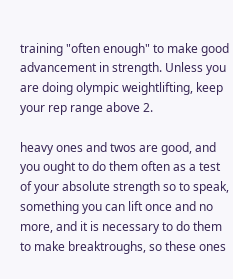training "often enough" to make good advancement in strength. Unless you are doing olympic weightlifting, keep your rep range above 2.

heavy ones and twos are good, and you ought to do them often as a test of your absolute strength so to speak, something you can lift once and no more, and it is necessary to do them to make breaktroughs, so these ones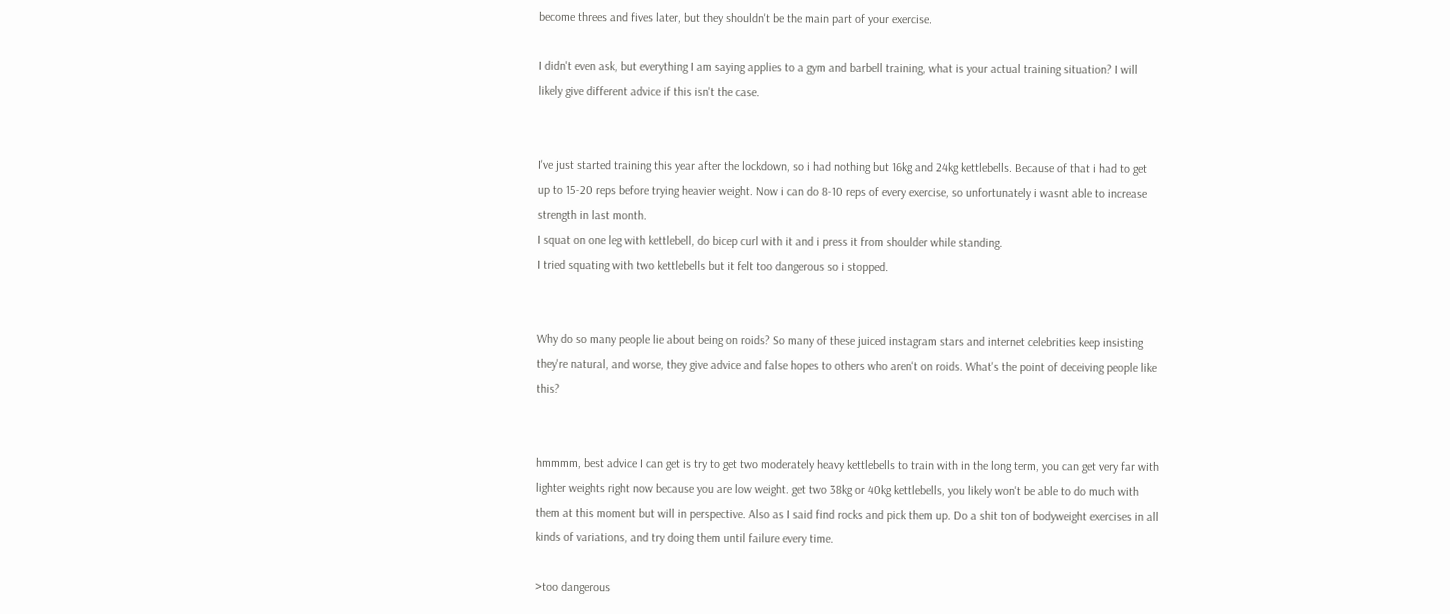become threes and fives later, but they shouldn't be the main part of your exercise.

I didn't even ask, but everything I am saying applies to a gym and barbell training, what is your actual training situation? I will likely give different advice if this isn't the case.


I've just started training this year after the lockdown, so i had nothing but 16kg and 24kg kettlebells. Because of that i had to get up to 15-20 reps before trying heavier weight. Now i can do 8-10 reps of every exercise, so unfortunately i wasnt able to increase strength in last month.
I squat on one leg with kettlebell, do bicep curl with it and i press it from shoulder while standing.
I tried squating with two kettlebells but it felt too dangerous so i stopped.


Why do so many people lie about being on roids? So many of these juiced instagram stars and internet celebrities keep insisting they're natural, and worse, they give advice and false hopes to others who aren't on roids. What's the point of deceiving people like this?


hmmmm, best advice I can get is try to get two moderately heavy kettlebells to train with in the long term, you can get very far with lighter weights right now because you are low weight. get two 38kg or 40kg kettlebells, you likely won't be able to do much with them at this moment but will in perspective. Also as I said find rocks and pick them up. Do a shit ton of bodyweight exercises in all kinds of variations, and try doing them until failure every time.

>too dangerous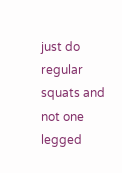just do regular squats and not one legged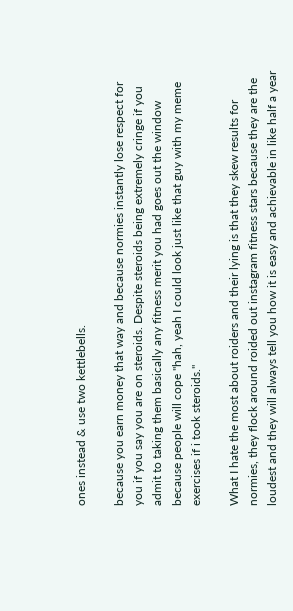ones instead & use two kettlebells.

because you earn money that way and because normies instantly lose respect for you if you say you are on steroids. Despite steroids being extremely cringe if you admit to taking them basically any fitness merit you had goes out the window because people will cope "hah, yeah I could look just like that guy with my meme exercises if i took steroids."

What I hate the most about roiders and their lying is that they skew results for normies, they flock around roided out instagram fitness stars because they are the loudest and they will always tell you how it is easy and achievable in like half a year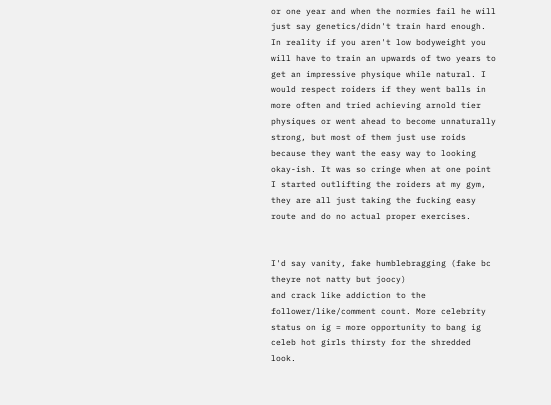or one year and when the normies fail he will just say genetics/didn't train hard enough. In reality if you aren't low bodyweight you will have to train an upwards of two years to get an impressive physique while natural. I would respect roiders if they went balls in more often and tried achieving arnold tier physiques or went ahead to become unnaturally strong, but most of them just use roids because they want the easy way to looking okay-ish. It was so cringe when at one point I started outlifting the roiders at my gym, they are all just taking the fucking easy route and do no actual proper exercises.


I'd say vanity, fake humblebragging (fake bc theyre not natty but joocy)
and crack like addiction to the follower/like/comment count. More celebrity status on ig = more opportunity to bang ig celeb hot girls thirsty for the shredded look.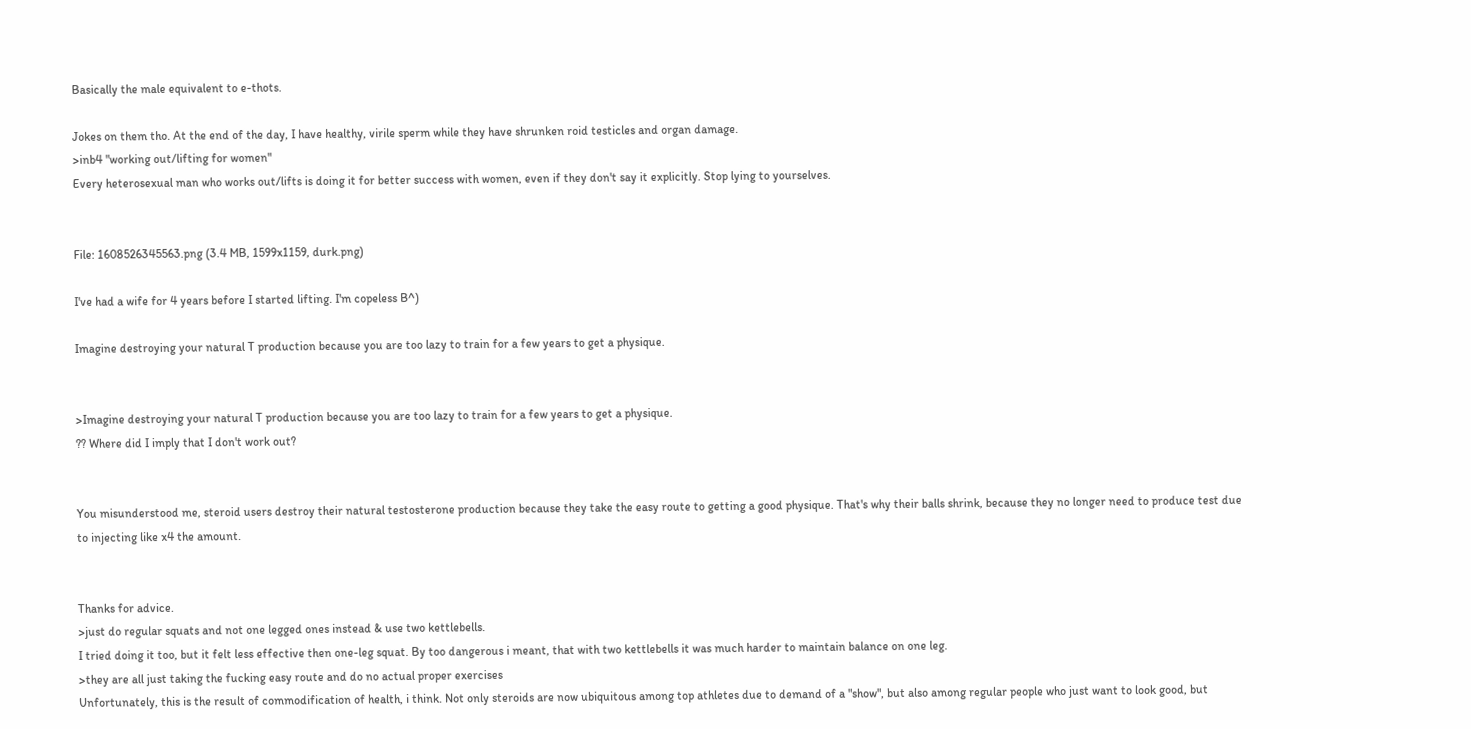Basically the male equivalent to e-thots.

Jokes on them tho. At the end of the day, I have healthy, virile sperm while they have shrunken roid testicles and organ damage.
>inb4 "working out/lifting for women"
Every heterosexual man who works out/lifts is doing it for better success with women, even if they don't say it explicitly. Stop lying to yourselves.


File: 1608526345563.png (3.4 MB, 1599x1159, durk.png)

I've had a wife for 4 years before I started lifting. I'm copeless B^)

Imagine destroying your natural T production because you are too lazy to train for a few years to get a physique.


>Imagine destroying your natural T production because you are too lazy to train for a few years to get a physique.
?? Where did I imply that I don't work out?


You misunderstood me, steroid users destroy their natural testosterone production because they take the easy route to getting a good physique. That's why their balls shrink, because they no longer need to produce test due to injecting like x4 the amount.


Thanks for advice.
>just do regular squats and not one legged ones instead & use two kettlebells.
I tried doing it too, but it felt less effective then one-leg squat. By too dangerous i meant, that with two kettlebells it was much harder to maintain balance on one leg.
>they are all just taking the fucking easy route and do no actual proper exercises
Unfortunately, this is the result of commodification of health, i think. Not only steroids are now ubiquitous among top athletes due to demand of a "show", but also among regular people who just want to look good, but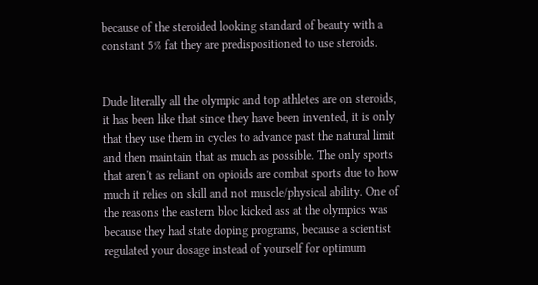because of the steroided looking standard of beauty with a constant 5% fat they are predispositioned to use steroids.


Dude literally all the olympic and top athletes are on steroids, it has been like that since they have been invented, it is only that they use them in cycles to advance past the natural limit and then maintain that as much as possible. The only sports that aren't as reliant on opioids are combat sports due to how much it relies on skill and not muscle/physical ability. One of the reasons the eastern bloc kicked ass at the olympics was because they had state doping programs, because a scientist regulated your dosage instead of yourself for optimum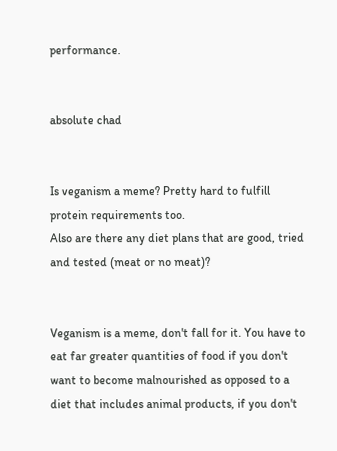performance.


absolute chad


Is veganism a meme? Pretty hard to fulfill protein requirements too.
Also are there any diet plans that are good, tried and tested (meat or no meat)?


Veganism is a meme, don't fall for it. You have to eat far greater quantities of food if you don't want to become malnourished as opposed to a diet that includes animal products, if you don't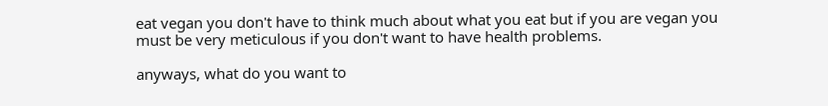eat vegan you don't have to think much about what you eat but if you are vegan you must be very meticulous if you don't want to have health problems.

anyways, what do you want to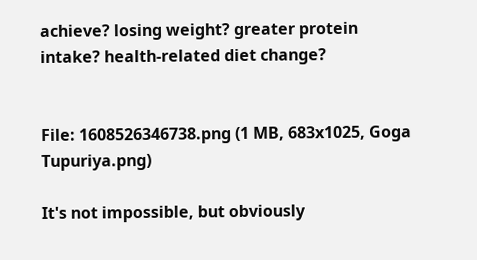achieve? losing weight? greater protein intake? health-related diet change?


File: 1608526346738.png (1 MB, 683x1025, Goga Tupuriya.png)

It's not impossible, but obviously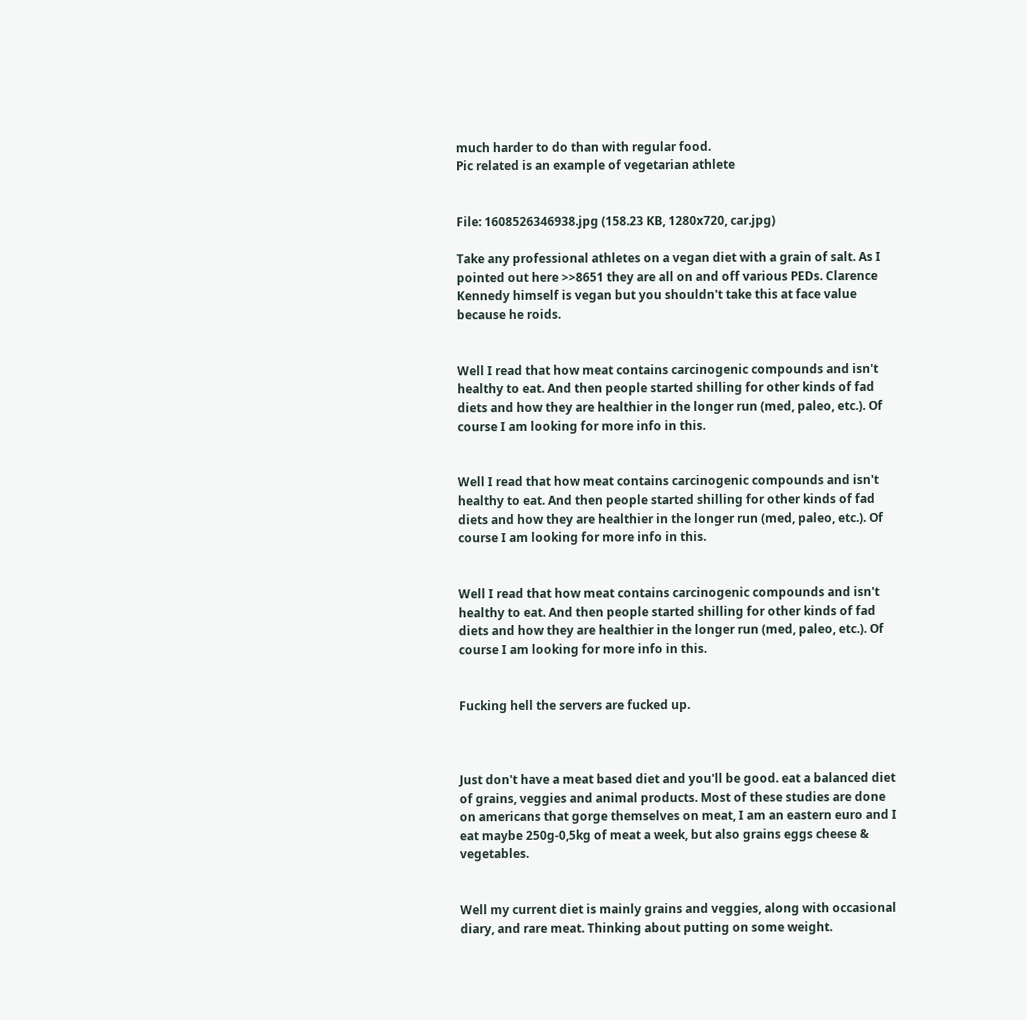much harder to do than with regular food.
Pic related is an example of vegetarian athlete


File: 1608526346938.jpg (158.23 KB, 1280x720, car.jpg)

Take any professional athletes on a vegan diet with a grain of salt. As I pointed out here >>8651 they are all on and off various PEDs. Clarence Kennedy himself is vegan but you shouldn't take this at face value because he roids.


Well I read that how meat contains carcinogenic compounds and isn't healthy to eat. And then people started shilling for other kinds of fad diets and how they are healthier in the longer run (med, paleo, etc.). Of course I am looking for more info in this.


Well I read that how meat contains carcinogenic compounds and isn't healthy to eat. And then people started shilling for other kinds of fad diets and how they are healthier in the longer run (med, paleo, etc.). Of course I am looking for more info in this.


Well I read that how meat contains carcinogenic compounds and isn't healthy to eat. And then people started shilling for other kinds of fad diets and how they are healthier in the longer run (med, paleo, etc.). Of course I am looking for more info in this.


Fucking hell the servers are fucked up.



Just don't have a meat based diet and you'll be good. eat a balanced diet of grains, veggies and animal products. Most of these studies are done on americans that gorge themselves on meat, I am an eastern euro and I eat maybe 250g-0,5kg of meat a week, but also grains eggs cheese & vegetables.


Well my current diet is mainly grains and veggies, along with occasional diary, and rare meat. Thinking about putting on some weight.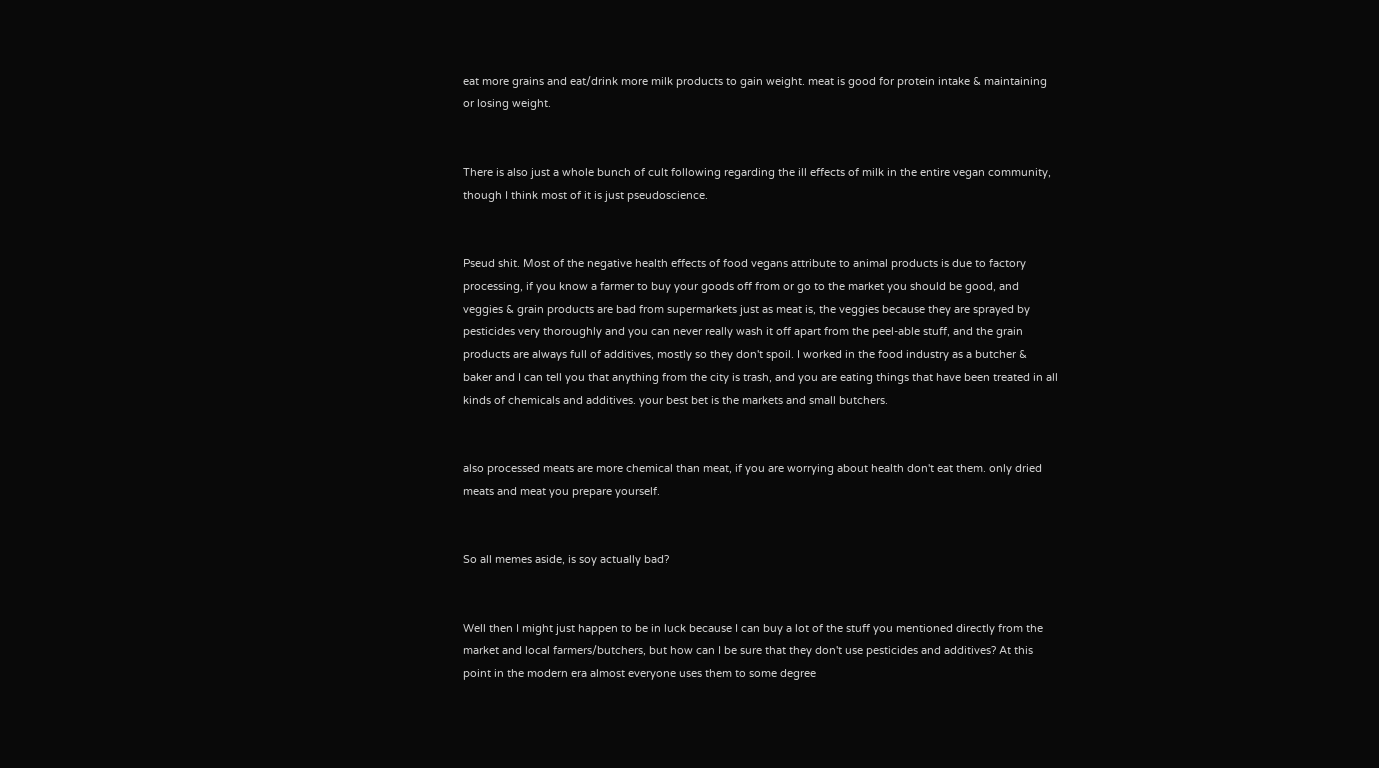eat more grains and eat/drink more milk products to gain weight. meat is good for protein intake & maintaining or losing weight.


There is also just a whole bunch of cult following regarding the ill effects of milk in the entire vegan community, though I think most of it is just pseudoscience.


Pseud shit. Most of the negative health effects of food vegans attribute to animal products is due to factory processing, if you know a farmer to buy your goods off from or go to the market you should be good, and veggies & grain products are bad from supermarkets just as meat is, the veggies because they are sprayed by pesticides very thoroughly and you can never really wash it off apart from the peel-able stuff, and the grain products are always full of additives, mostly so they don't spoil. I worked in the food industry as a butcher & baker and I can tell you that anything from the city is trash, and you are eating things that have been treated in all kinds of chemicals and additives. your best bet is the markets and small butchers.


also processed meats are more chemical than meat, if you are worrying about health don't eat them. only dried meats and meat you prepare yourself.


So all memes aside, is soy actually bad?


Well then I might just happen to be in luck because I can buy a lot of the stuff you mentioned directly from the market and local farmers/butchers, but how can I be sure that they don't use pesticides and additives? At this point in the modern era almost everyone uses them to some degree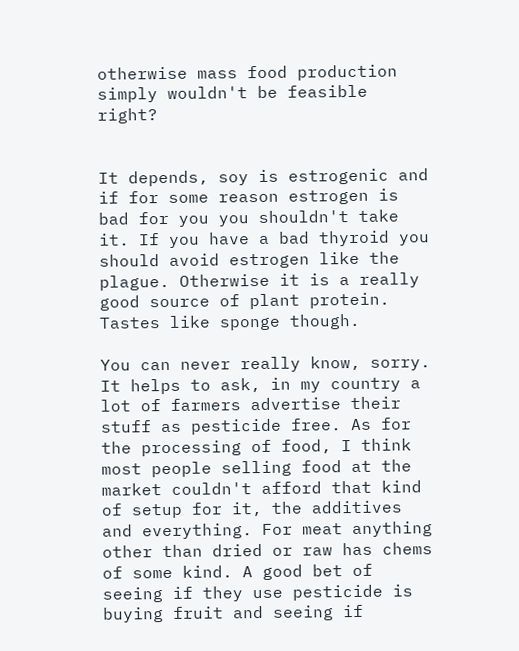otherwise mass food production simply wouldn't be feasible right?


It depends, soy is estrogenic and if for some reason estrogen is bad for you you shouldn't take it. If you have a bad thyroid you should avoid estrogen like the plague. Otherwise it is a really good source of plant protein. Tastes like sponge though.

You can never really know, sorry. It helps to ask, in my country a lot of farmers advertise their stuff as pesticide free. As for the processing of food, I think most people selling food at the market couldn't afford that kind of setup for it, the additives and everything. For meat anything other than dried or raw has chems of some kind. A good bet of seeing if they use pesticide is buying fruit and seeing if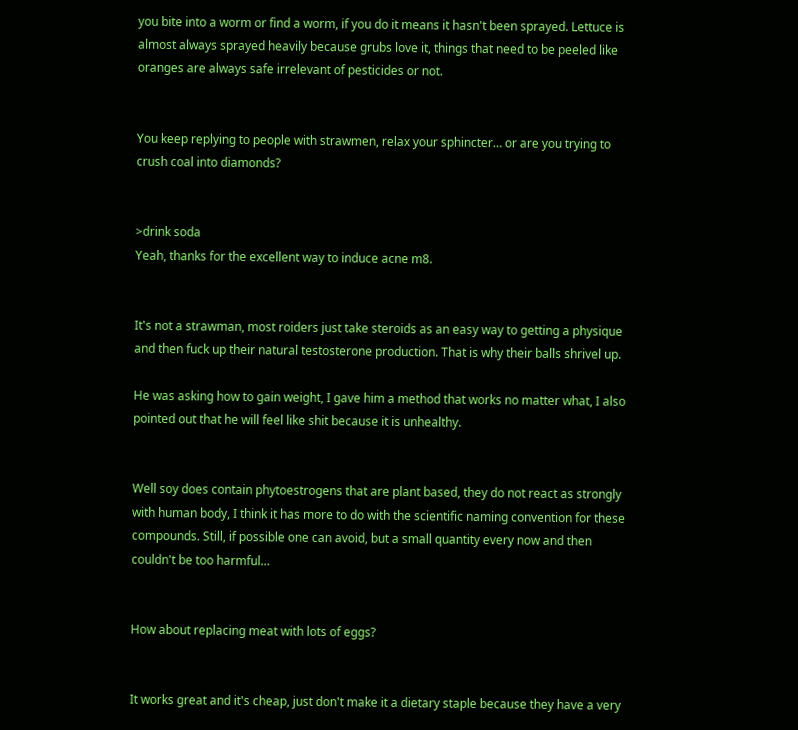you bite into a worm or find a worm, if you do it means it hasn't been sprayed. Lettuce is almost always sprayed heavily because grubs love it, things that need to be peeled like oranges are always safe irrelevant of pesticides or not.


You keep replying to people with strawmen, relax your sphincter… or are you trying to crush coal into diamonds?


>drink soda
Yeah, thanks for the excellent way to induce acne m8.


It's not a strawman, most roiders just take steroids as an easy way to getting a physique and then fuck up their natural testosterone production. That is why their balls shrivel up.

He was asking how to gain weight, I gave him a method that works no matter what, I also pointed out that he will feel like shit because it is unhealthy.


Well soy does contain phytoestrogens that are plant based, they do not react as strongly with human body, I think it has more to do with the scientific naming convention for these compounds. Still, if possible one can avoid, but a small quantity every now and then couldn't be too harmful…


How about replacing meat with lots of eggs?


It works great and it's cheap, just don't make it a dietary staple because they have a very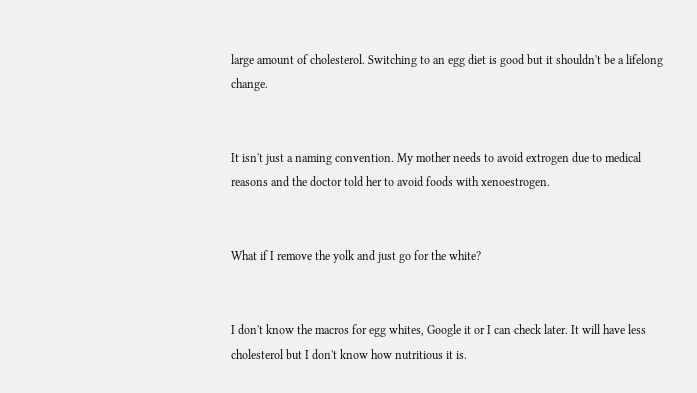large amount of cholesterol. Switching to an egg diet is good but it shouldn't be a lifelong change.


It isn't just a naming convention. My mother needs to avoid extrogen due to medical reasons and the doctor told her to avoid foods with xenoestrogen.


What if I remove the yolk and just go for the white?


I don't know the macros for egg whites, Google it or I can check later. It will have less cholesterol but I don't know how nutritious it is.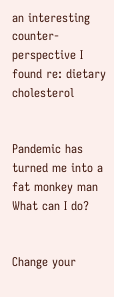an interesting counter-perspective I found re: dietary cholesterol


Pandemic has turned me into a fat monkey man
What can I do?


Change your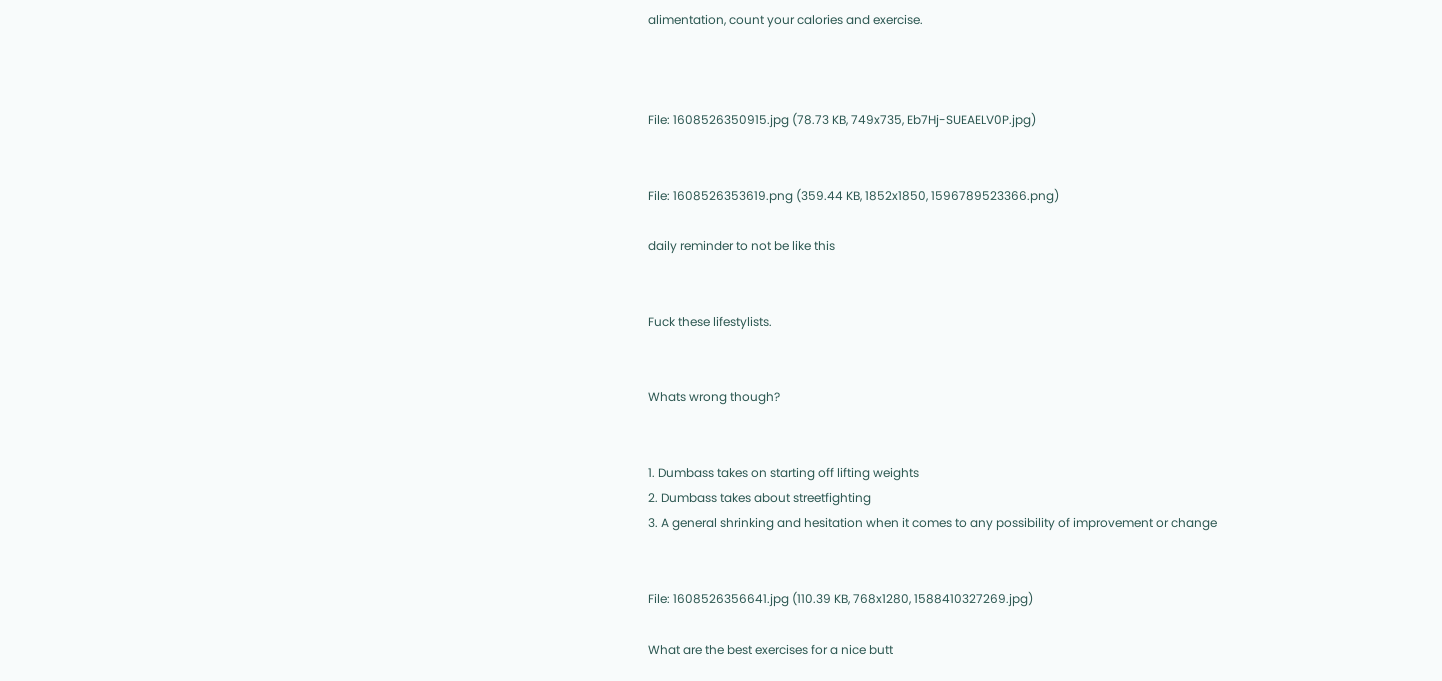alimentation, count your calories and exercise.



File: 1608526350915.jpg (78.73 KB, 749x735, Eb7Hj-SUEAELV0P.jpg)


File: 1608526353619.png (359.44 KB, 1852x1850, 1596789523366.png)

daily reminder to not be like this


Fuck these lifestylists.


Whats wrong though?


1. Dumbass takes on starting off lifting weights
2. Dumbass takes about streetfighting
3. A general shrinking and hesitation when it comes to any possibility of improvement or change


File: 1608526356641.jpg (110.39 KB, 768x1280, 1588410327269.jpg)

What are the best exercises for a nice butt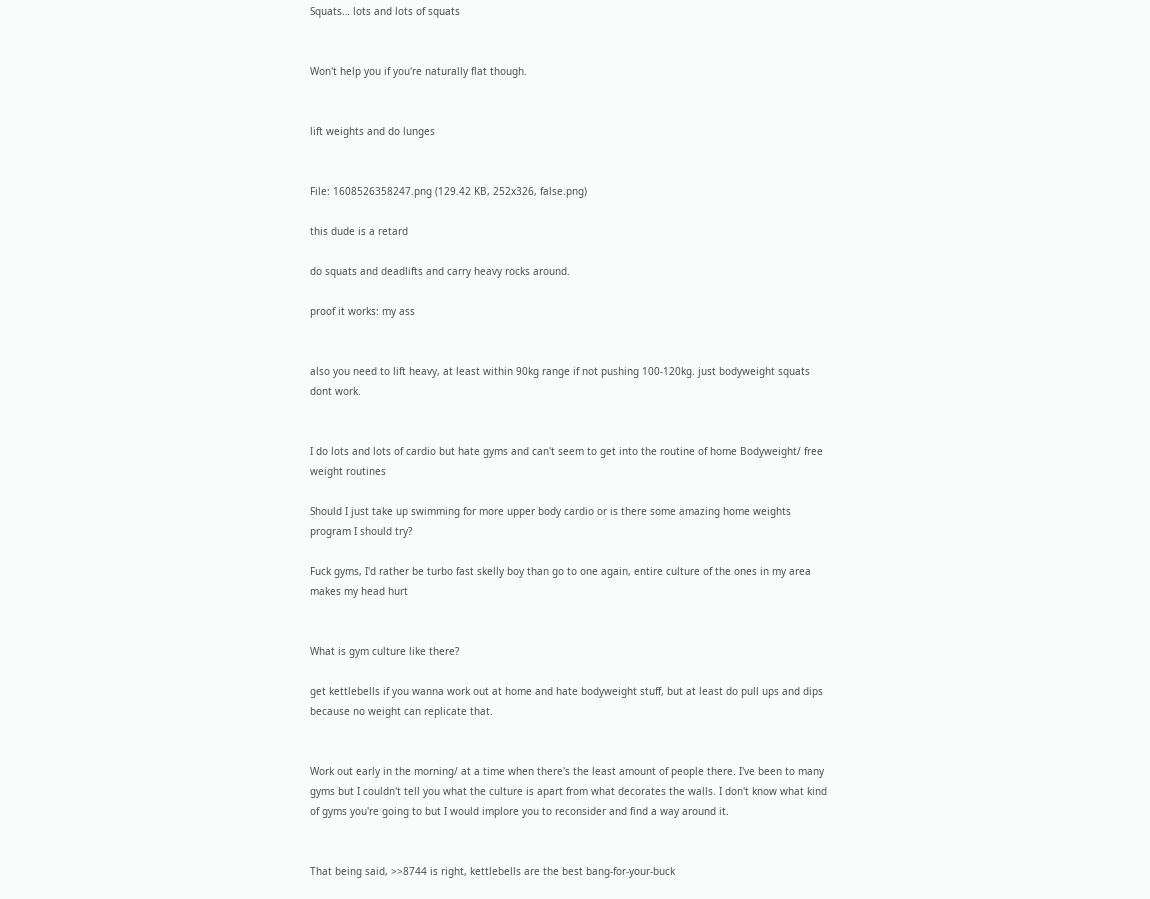Squats… lots and lots of squats


Won't help you if you're naturally flat though.


lift weights and do lunges


File: 1608526358247.png (129.42 KB, 252x326, false.png)

this dude is a retard

do squats and deadlifts and carry heavy rocks around.

proof it works: my ass


also you need to lift heavy, at least within 90kg range if not pushing 100-120kg. just bodyweight squats dont work.


I do lots and lots of cardio but hate gyms and can't seem to get into the routine of home Bodyweight/ free weight routines

Should I just take up swimming for more upper body cardio or is there some amazing home weights program I should try?

Fuck gyms, I'd rather be turbo fast skelly boy than go to one again, entire culture of the ones in my area makes my head hurt


What is gym culture like there?

get kettlebells if you wanna work out at home and hate bodyweight stuff, but at least do pull ups and dips because no weight can replicate that.


Work out early in the morning/ at a time when there's the least amount of people there. I've been to many gyms but I couldn't tell you what the culture is apart from what decorates the walls. I don't know what kind of gyms you're going to but I would implore you to reconsider and find a way around it.


That being said, >>8744 is right, kettlebells are the best bang-for-your-buck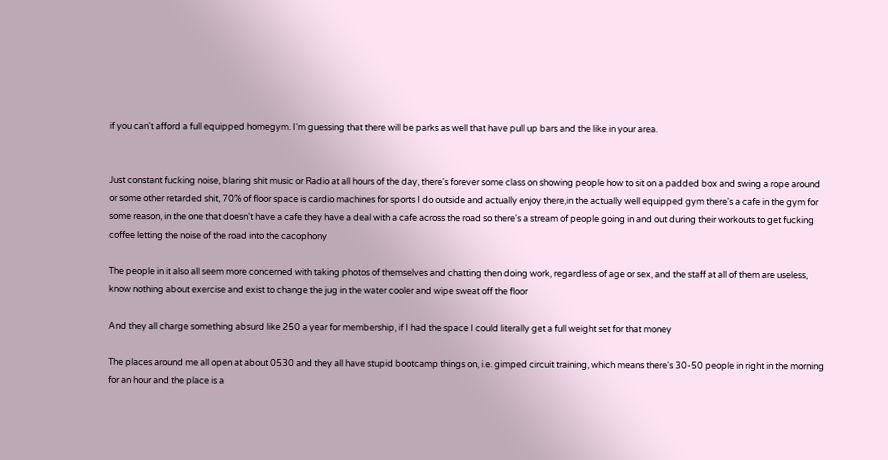if you can't afford a full equipped homegym. I'm guessing that there will be parks as well that have pull up bars and the like in your area.


Just constant fucking noise, blaring shit music or Radio at all hours of the day, there's forever some class on showing people how to sit on a padded box and swing a rope around or some other retarded shit, 70% of floor space is cardio machines for sports I do outside and actually enjoy there,in the actually well equipped gym there's a cafe in the gym for some reason, in the one that doesn't have a cafe they have a deal with a cafe across the road so there's a stream of people going in and out during their workouts to get fucking coffee letting the noise of the road into the cacophony

The people in it also all seem more concerned with taking photos of themselves and chatting then doing work, regardless of age or sex, and the staff at all of them are useless, know nothing about exercise and exist to change the jug in the water cooler and wipe sweat off the floor

And they all charge something absurd like 250 a year for membership, if I had the space I could literally get a full weight set for that money

The places around me all open at about 0530 and they all have stupid bootcamp things on, i.e. gimped circuit training, which means there's 30-50 people in right in the morning for an hour and the place is a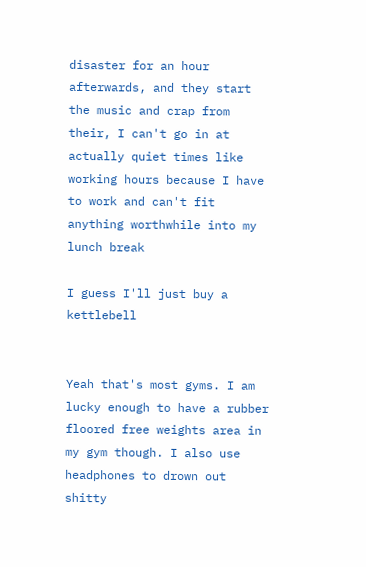disaster for an hour afterwards, and they start the music and crap from their, I can't go in at actually quiet times like working hours because I have to work and can't fit anything worthwhile into my lunch break

I guess I'll just buy a kettlebell


Yeah that's most gyms. I am lucky enough to have a rubber floored free weights area in my gym though. I also use headphones to drown out shitty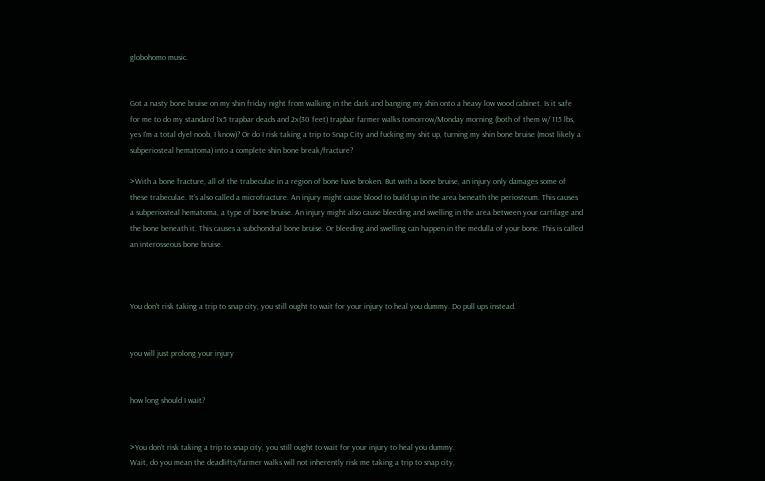globohomo music.


Got a nasty bone bruise on my shin friday night from walking in the dark and banging my shin onto a heavy low wood cabinet. Is it safe for me to do my standard 1x5 trapbar deads and 2x(30 feet) trapbar farmer walks tomorrow/Monday morning (both of them w/ 115 lbs, yes I'm a total dyel noob, I know)? Or do I risk taking a trip to Snap City and fucking my shit up, turning my shin bone bruise (most likely a subperiosteal hematoma) into a complete shin bone break/fracture?

>With a bone fracture, all of the trabeculae in a region of bone have broken. But with a bone bruise, an injury only damages some of these trabeculae. It's also called a microfracture. An injury might cause blood to build up in the area beneath the periosteum. This causes a subperiosteal hematoma, a type of bone bruise. An injury might also cause bleeding and swelling in the area between your cartilage and the bone beneath it. This causes a subchondral bone bruise. Or bleeding and swelling can happen in the medulla of your bone. This is called an interosseous bone bruise.



You don't risk taking a trip to snap city, you still ought to wait for your injury to heal you dummy. Do pull ups instead.


you will just prolong your injury


how long should I wait?


>You don't risk taking a trip to snap city, you still ought to wait for your injury to heal you dummy.
Wait, do you mean the deadlifts/farmer walks will not inherently risk me taking a trip to snap city,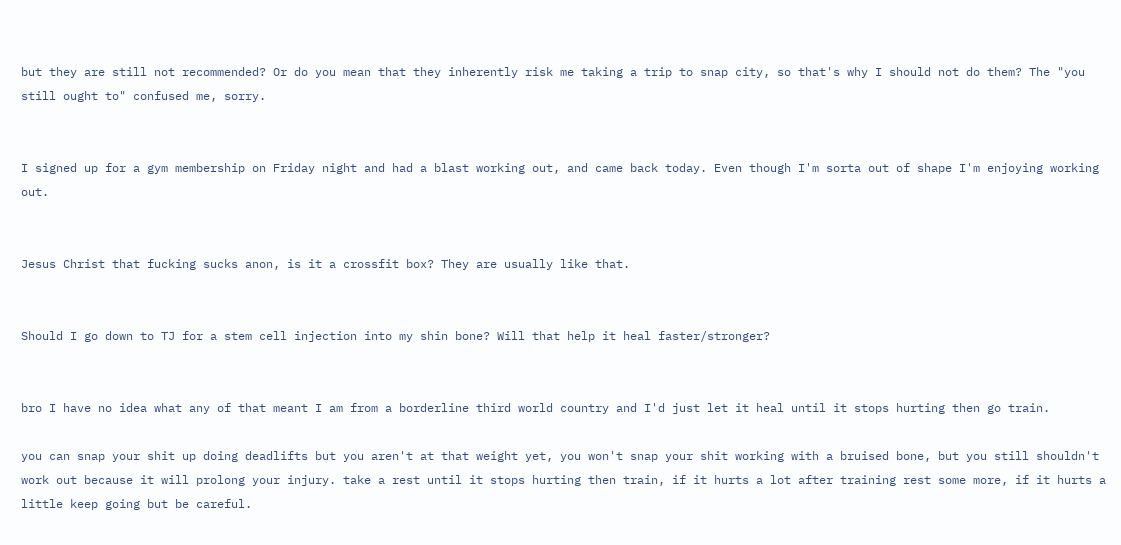but they are still not recommended? Or do you mean that they inherently risk me taking a trip to snap city, so that's why I should not do them? The "you still ought to" confused me, sorry.


I signed up for a gym membership on Friday night and had a blast working out, and came back today. Even though I'm sorta out of shape I'm enjoying working out.


Jesus Christ that fucking sucks anon, is it a crossfit box? They are usually like that.


Should I go down to TJ for a stem cell injection into my shin bone? Will that help it heal faster/stronger?


bro I have no idea what any of that meant I am from a borderline third world country and I'd just let it heal until it stops hurting then go train.

you can snap your shit up doing deadlifts but you aren't at that weight yet, you won't snap your shit working with a bruised bone, but you still shouldn't work out because it will prolong your injury. take a rest until it stops hurting then train, if it hurts a lot after training rest some more, if it hurts a little keep going but be careful.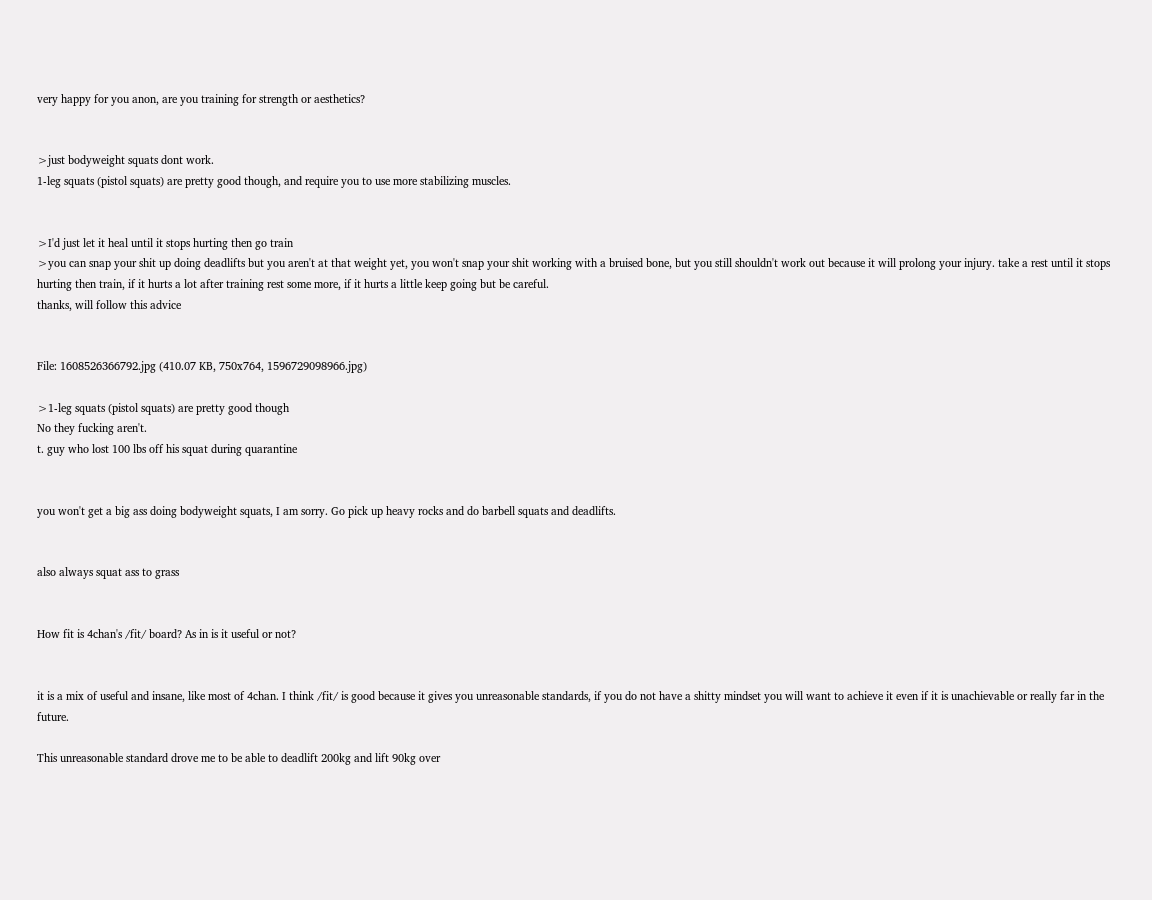very happy for you anon, are you training for strength or aesthetics?


>just bodyweight squats dont work.
1-leg squats (pistol squats) are pretty good though, and require you to use more stabilizing muscles.


>I'd just let it heal until it stops hurting then go train
>you can snap your shit up doing deadlifts but you aren't at that weight yet, you won't snap your shit working with a bruised bone, but you still shouldn't work out because it will prolong your injury. take a rest until it stops hurting then train, if it hurts a lot after training rest some more, if it hurts a little keep going but be careful.
thanks, will follow this advice


File: 1608526366792.jpg (410.07 KB, 750x764, 1596729098966.jpg)

>1-leg squats (pistol squats) are pretty good though
No they fucking aren't.
t. guy who lost 100 lbs off his squat during quarantine


you won't get a big ass doing bodyweight squats, I am sorry. Go pick up heavy rocks and do barbell squats and deadlifts.


also always squat ass to grass


How fit is 4chan's /fit/ board? As in is it useful or not?


it is a mix of useful and insane, like most of 4chan. I think /fit/ is good because it gives you unreasonable standards, if you do not have a shitty mindset you will want to achieve it even if it is unachievable or really far in the future.

This unreasonable standard drove me to be able to deadlift 200kg and lift 90kg over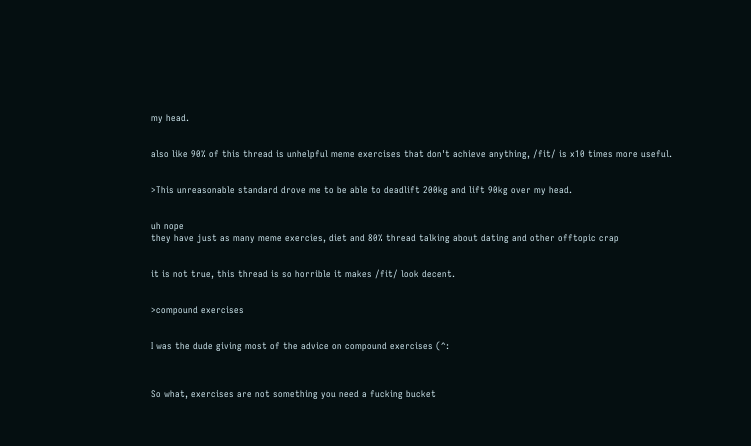my head.


also like 90% of this thread is unhelpful meme exercises that don't achieve anything, /fit/ is x10 times more useful.


>This unreasonable standard drove me to be able to deadlift 200kg and lift 90kg over my head.


uh nope
they have just as many meme exercies, diet and 80% thread talking about dating and other offtopic crap


it is not true, this thread is so horrible it makes /fit/ look decent.


>compound exercises


I was the dude giving most of the advice on compound exercises (^:



So what, exercises are not something you need a fucking bucket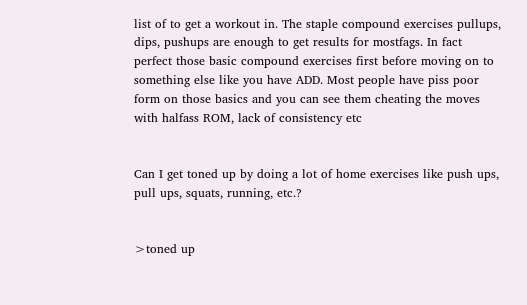list of to get a workout in. The staple compound exercises pullups, dips, pushups are enough to get results for mostfags. In fact perfect those basic compound exercises first before moving on to something else like you have ADD. Most people have piss poor form on those basics and you can see them cheating the moves with halfass ROM, lack of consistency etc


Can I get toned up by doing a lot of home exercises like push ups, pull ups, squats, running, etc.?


>toned up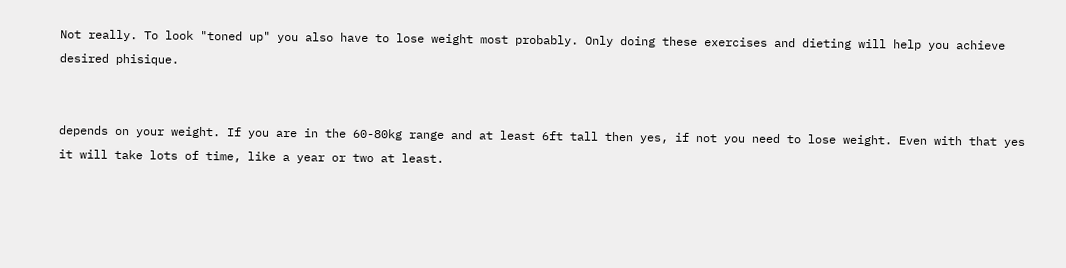Not really. To look "toned up" you also have to lose weight most probably. Only doing these exercises and dieting will help you achieve desired phisique.


depends on your weight. If you are in the 60-80kg range and at least 6ft tall then yes, if not you need to lose weight. Even with that yes it will take lots of time, like a year or two at least.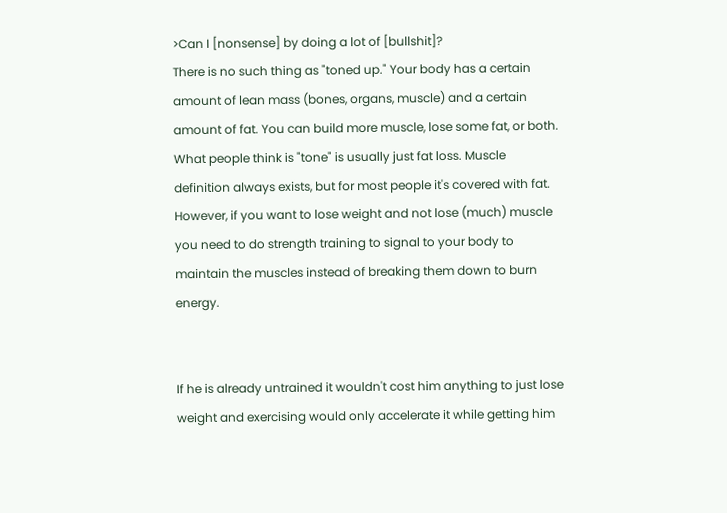>Can I [nonsense] by doing a lot of [bullshit]?
There is no such thing as "toned up." Your body has a certain amount of lean mass (bones, organs, muscle) and a certain amount of fat. You can build more muscle, lose some fat, or both. What people think is "tone" is usually just fat loss. Muscle definition always exists, but for most people it's covered with fat. However, if you want to lose weight and not lose (much) muscle you need to do strength training to signal to your body to maintain the muscles instead of breaking them down to burn energy.


If he is already untrained it wouldn't cost him anything to just lose weight and exercising would only accelerate it while getting him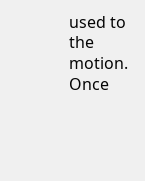used to the motion. Once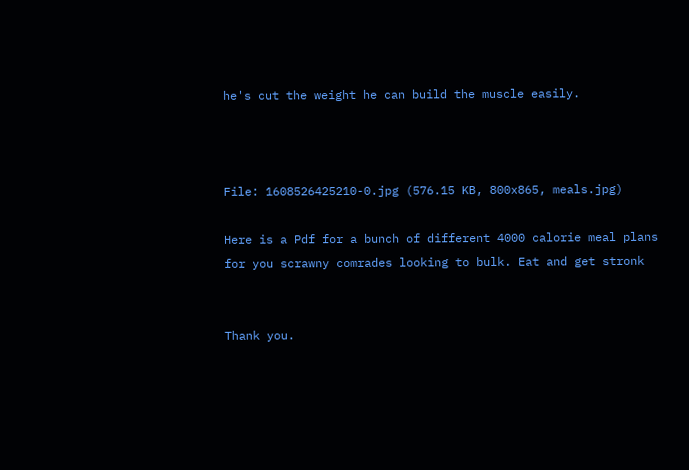he's cut the weight he can build the muscle easily.



File: 1608526425210-0.jpg (576.15 KB, 800x865, meals.jpg)

Here is a Pdf for a bunch of different 4000 calorie meal plans for you scrawny comrades looking to bulk. Eat and get stronk


Thank you.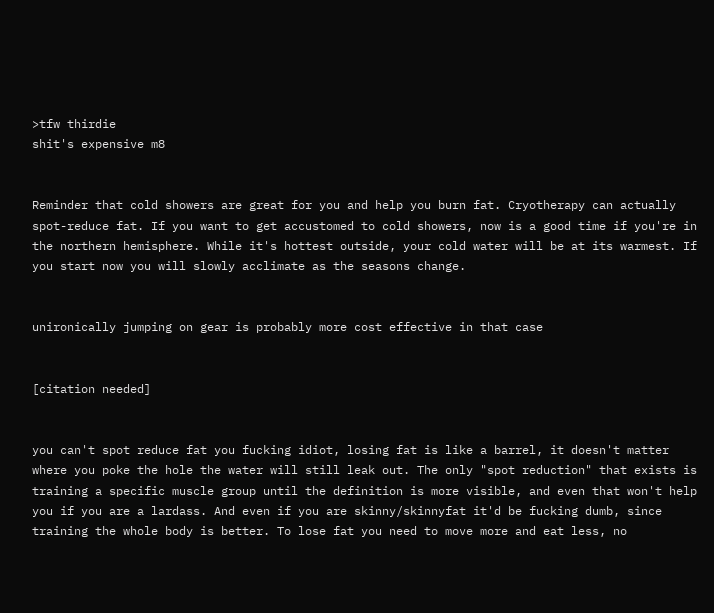>tfw thirdie
shit's expensive m8


Reminder that cold showers are great for you and help you burn fat. Cryotherapy can actually spot-reduce fat. If you want to get accustomed to cold showers, now is a good time if you're in the northern hemisphere. While it's hottest outside, your cold water will be at its warmest. If you start now you will slowly acclimate as the seasons change.


unironically jumping on gear is probably more cost effective in that case


[citation needed]


you can't spot reduce fat you fucking idiot, losing fat is like a barrel, it doesn't matter where you poke the hole the water will still leak out. The only "spot reduction" that exists is training a specific muscle group until the definition is more visible, and even that won't help you if you are a lardass. And even if you are skinny/skinnyfat it'd be fucking dumb, since training the whole body is better. To lose fat you need to move more and eat less, no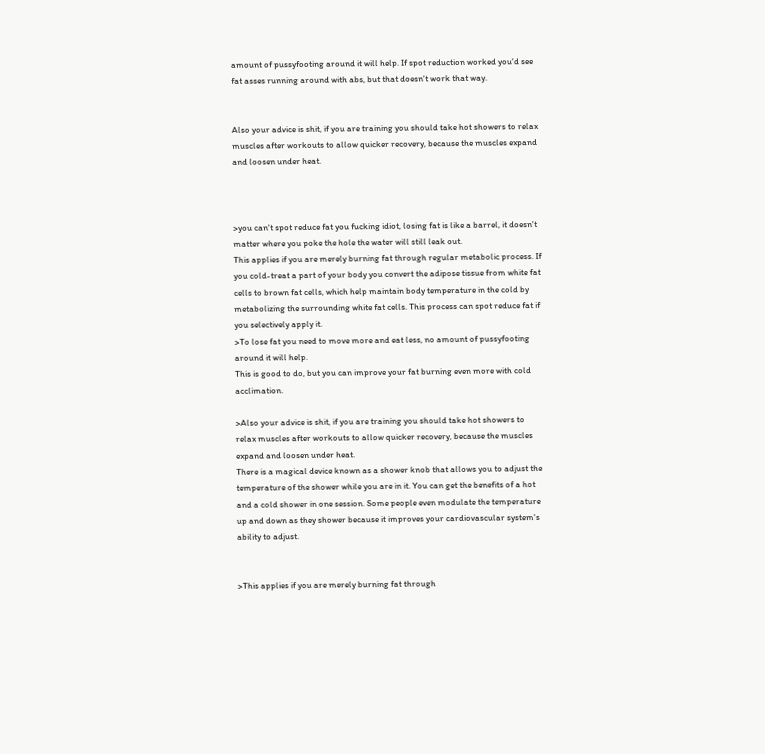amount of pussyfooting around it will help. If spot reduction worked you'd see fat asses running around with abs, but that doesn't work that way.


Also your advice is shit, if you are training you should take hot showers to relax muscles after workouts to allow quicker recovery, because the muscles expand and loosen under heat.



>you can't spot reduce fat you fucking idiot, losing fat is like a barrel, it doesn't matter where you poke the hole the water will still leak out.
This applies if you are merely burning fat through regular metabolic process. If you cold-treat a part of your body you convert the adipose tissue from white fat cells to brown fat cells, which help maintain body temperature in the cold by metabolizing the surrounding white fat cells. This process can spot reduce fat if you selectively apply it.
>To lose fat you need to move more and eat less, no amount of pussyfooting around it will help.
This is good to do, but you can improve your fat burning even more with cold acclimation.

>Also your advice is shit, if you are training you should take hot showers to relax muscles after workouts to allow quicker recovery, because the muscles expand and loosen under heat.
There is a magical device known as a shower knob that allows you to adjust the temperature of the shower while you are in it. You can get the benefits of a hot and a cold shower in one session. Some people even modulate the temperature up and down as they shower because it improves your cardiovascular system's ability to adjust.


>This applies if you are merely burning fat through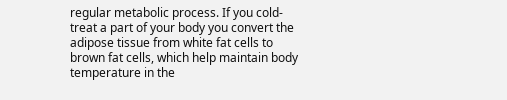regular metabolic process. If you cold-treat a part of your body you convert the adipose tissue from white fat cells to brown fat cells, which help maintain body temperature in the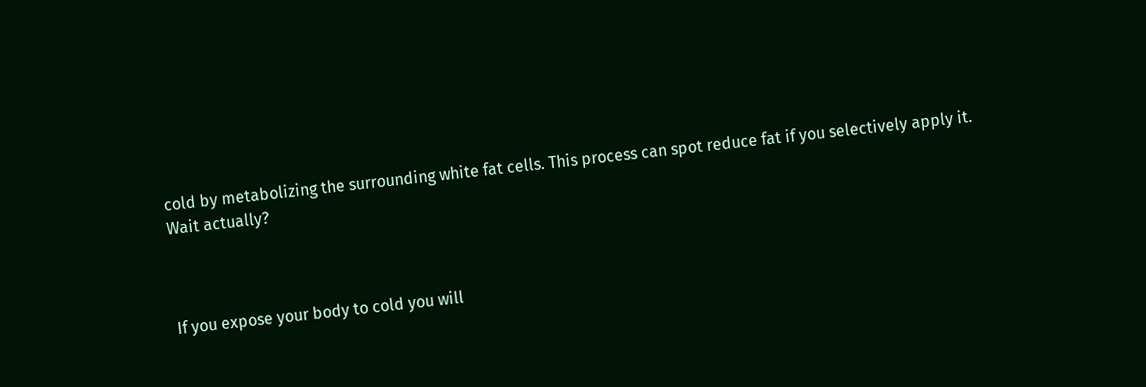cold by metabolizing the surrounding white fat cells. This process can spot reduce fat if you selectively apply it.
Wait actually?



If you expose your body to cold you will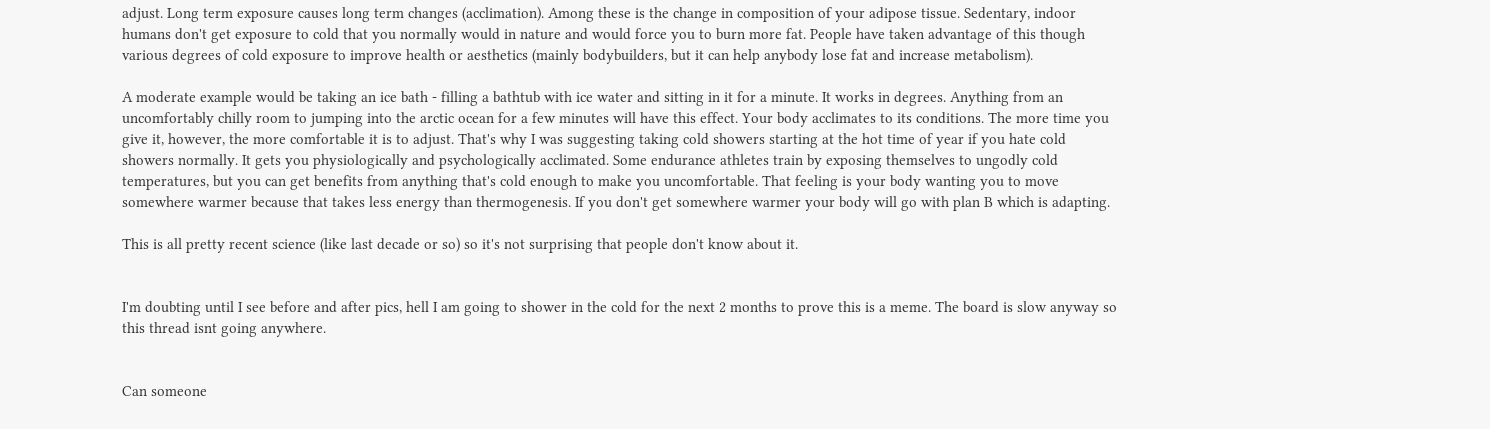adjust. Long term exposure causes long term changes (acclimation). Among these is the change in composition of your adipose tissue. Sedentary, indoor humans don't get exposure to cold that you normally would in nature and would force you to burn more fat. People have taken advantage of this though various degrees of cold exposure to improve health or aesthetics (mainly bodybuilders, but it can help anybody lose fat and increase metabolism).

A moderate example would be taking an ice bath - filling a bathtub with ice water and sitting in it for a minute. It works in degrees. Anything from an uncomfortably chilly room to jumping into the arctic ocean for a few minutes will have this effect. Your body acclimates to its conditions. The more time you give it, however, the more comfortable it is to adjust. That's why I was suggesting taking cold showers starting at the hot time of year if you hate cold showers normally. It gets you physiologically and psychologically acclimated. Some endurance athletes train by exposing themselves to ungodly cold temperatures, but you can get benefits from anything that's cold enough to make you uncomfortable. That feeling is your body wanting you to move somewhere warmer because that takes less energy than thermogenesis. If you don't get somewhere warmer your body will go with plan B which is adapting.

This is all pretty recent science (like last decade or so) so it's not surprising that people don't know about it.


I'm doubting until I see before and after pics, hell I am going to shower in the cold for the next 2 months to prove this is a meme. The board is slow anyway so this thread isnt going anywhere.


Can someone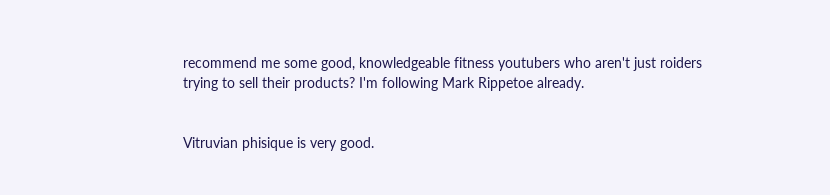recommend me some good, knowledgeable fitness youtubers who aren't just roiders trying to sell their products? I'm following Mark Rippetoe already.


Vitruvian phisique is very good.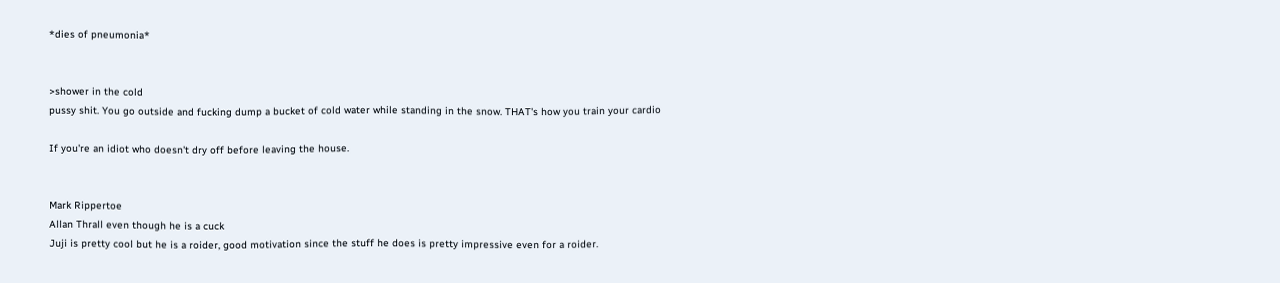*dies of pneumonia*


>shower in the cold
pussy shit. You go outside and fucking dump a bucket of cold water while standing in the snow. THAT's how you train your cardio

If you're an idiot who doesn't dry off before leaving the house.


Mark Rippertoe
Allan Thrall even though he is a cuck
Juji is pretty cool but he is a roider, good motivation since the stuff he does is pretty impressive even for a roider.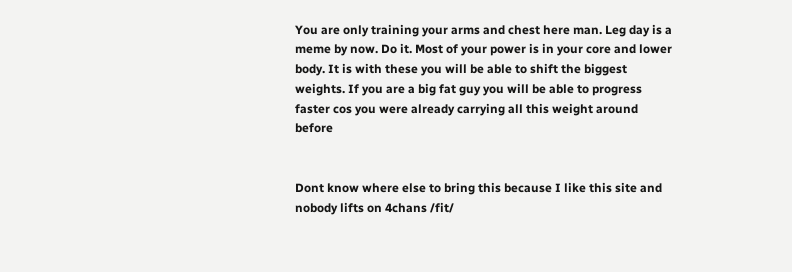You are only training your arms and chest here man. Leg day is a meme by now. Do it. Most of your power is in your core and lower body. It is with these you will be able to shift the biggest weights. If you are a big fat guy you will be able to progress faster cos you were already carrying all this weight around before


Dont know where else to bring this because I like this site and nobody lifts on 4chans /fit/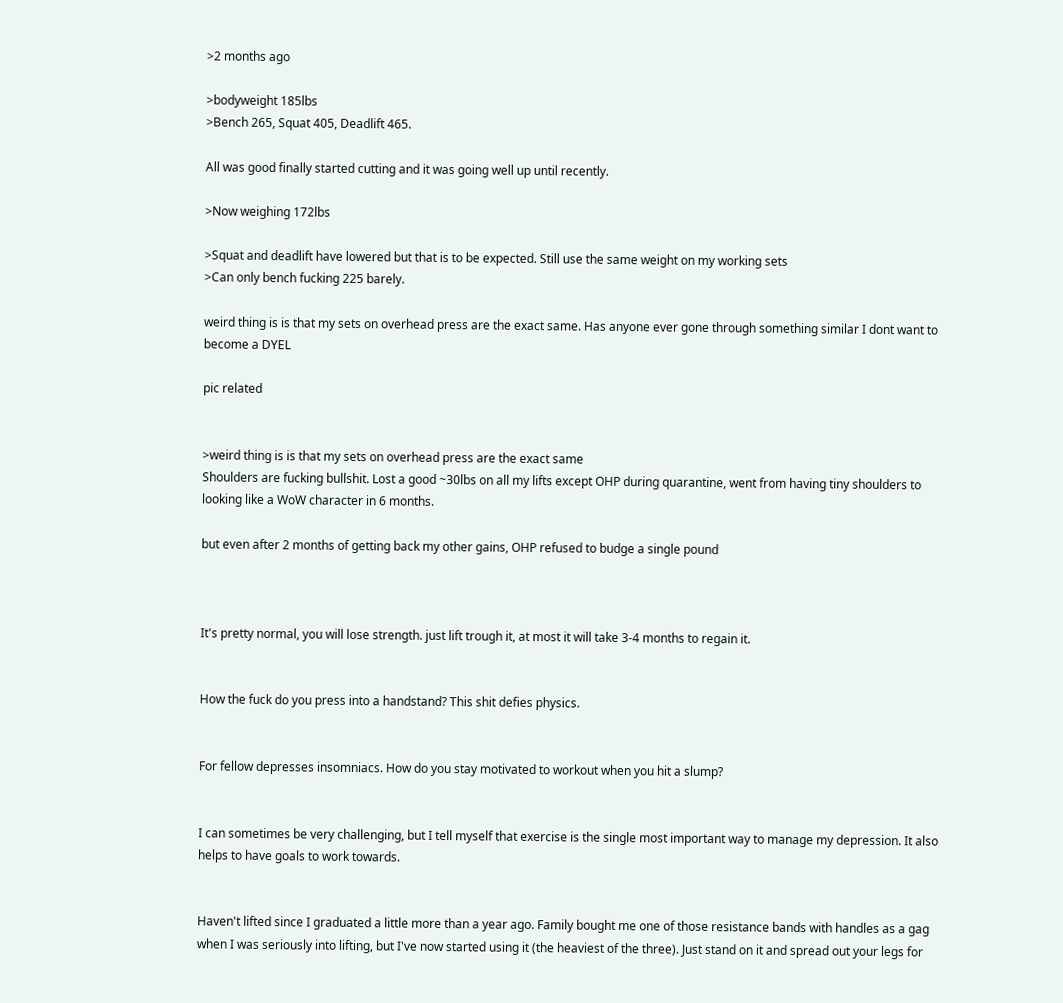>2 months ago

>bodyweight 185lbs
>Bench 265, Squat 405, Deadlift 465.

All was good finally started cutting and it was going well up until recently.

>Now weighing 172lbs

>Squat and deadlift have lowered but that is to be expected. Still use the same weight on my working sets
>Can only bench fucking 225 barely.

weird thing is is that my sets on overhead press are the exact same. Has anyone ever gone through something similar I dont want to become a DYEL

pic related


>weird thing is is that my sets on overhead press are the exact same
Shoulders are fucking bullshit. Lost a good ~30lbs on all my lifts except OHP during quarantine, went from having tiny shoulders to looking like a WoW character in 6 months.

but even after 2 months of getting back my other gains, OHP refused to budge a single pound



It's pretty normal, you will lose strength. just lift trough it, at most it will take 3-4 months to regain it.


How the fuck do you press into a handstand? This shit defies physics.


For fellow depresses insomniacs. How do you stay motivated to workout when you hit a slump?


I can sometimes be very challenging, but I tell myself that exercise is the single most important way to manage my depression. It also helps to have goals to work towards.


Haven't lifted since I graduated a little more than a year ago. Family bought me one of those resistance bands with handles as a gag when I was seriously into lifting, but I've now started using it (the heaviest of the three). Just stand on it and spread out your legs for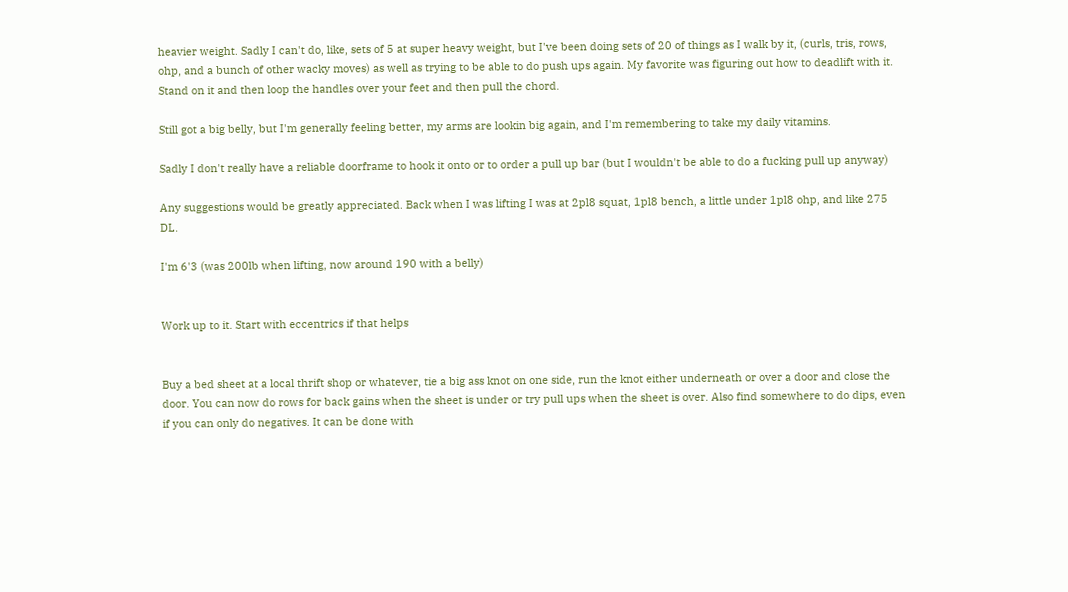heavier weight. Sadly I can't do, like, sets of 5 at super heavy weight, but I've been doing sets of 20 of things as I walk by it, (curls, tris, rows, ohp, and a bunch of other wacky moves) as well as trying to be able to do push ups again. My favorite was figuring out how to deadlift with it. Stand on it and then loop the handles over your feet and then pull the chord.

Still got a big belly, but I'm generally feeling better, my arms are lookin big again, and I'm remembering to take my daily vitamins.

Sadly I don't really have a reliable doorframe to hook it onto or to order a pull up bar (but I wouldn't be able to do a fucking pull up anyway)

Any suggestions would be greatly appreciated. Back when I was lifting I was at 2pl8 squat, 1pl8 bench, a little under 1pl8 ohp, and like 275 DL.

I'm 6'3 (was 200lb when lifting, now around 190 with a belly)


Work up to it. Start with eccentrics if that helps


Buy a bed sheet at a local thrift shop or whatever, tie a big ass knot on one side, run the knot either underneath or over a door and close the door. You can now do rows for back gains when the sheet is under or try pull ups when the sheet is over. Also find somewhere to do dips, even if you can only do negatives. It can be done with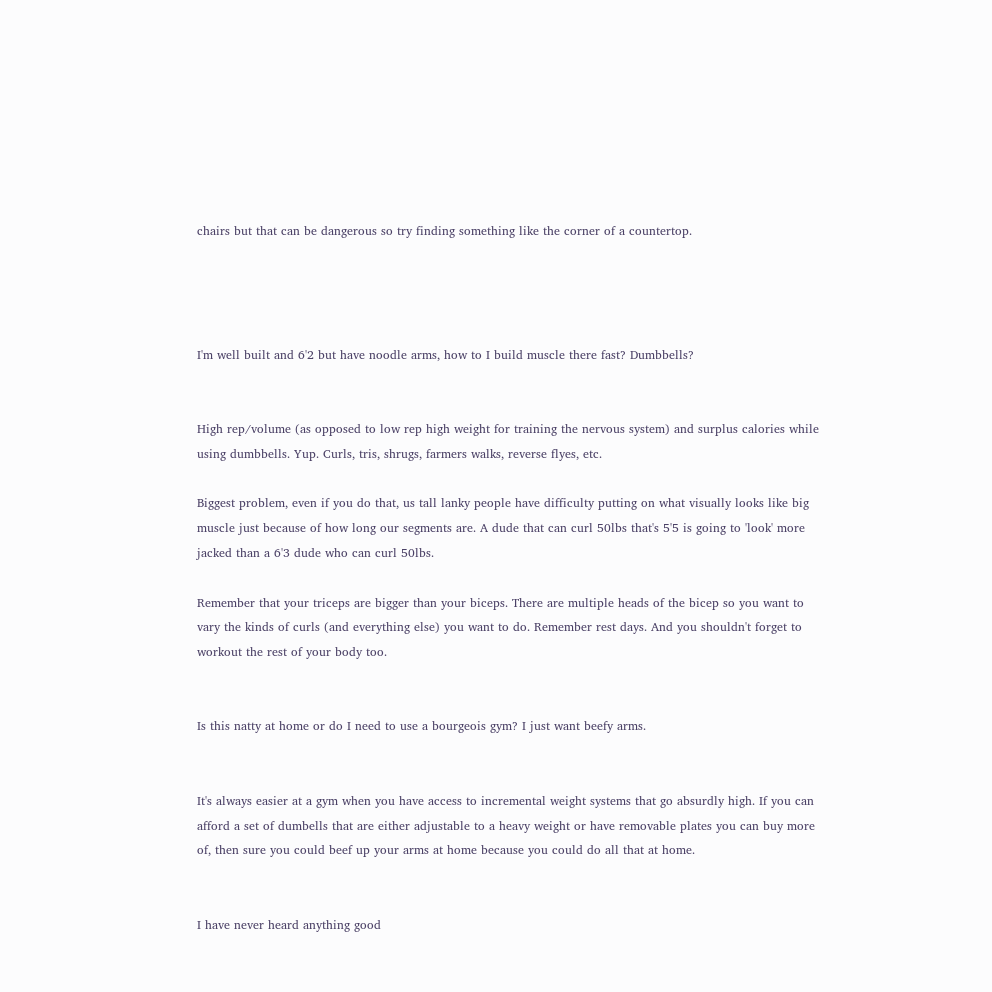chairs but that can be dangerous so try finding something like the corner of a countertop.




I'm well built and 6'2 but have noodle arms, how to I build muscle there fast? Dumbbells?


High rep/volume (as opposed to low rep high weight for training the nervous system) and surplus calories while using dumbbells. Yup. Curls, tris, shrugs, farmers walks, reverse flyes, etc.

Biggest problem, even if you do that, us tall lanky people have difficulty putting on what visually looks like big muscle just because of how long our segments are. A dude that can curl 50lbs that's 5'5 is going to 'look' more jacked than a 6'3 dude who can curl 50lbs.

Remember that your triceps are bigger than your biceps. There are multiple heads of the bicep so you want to vary the kinds of curls (and everything else) you want to do. Remember rest days. And you shouldn't forget to workout the rest of your body too.


Is this natty at home or do I need to use a bourgeois gym? I just want beefy arms.


It's always easier at a gym when you have access to incremental weight systems that go absurdly high. If you can afford a set of dumbells that are either adjustable to a heavy weight or have removable plates you can buy more of, then sure you could beef up your arms at home because you could do all that at home.


I have never heard anything good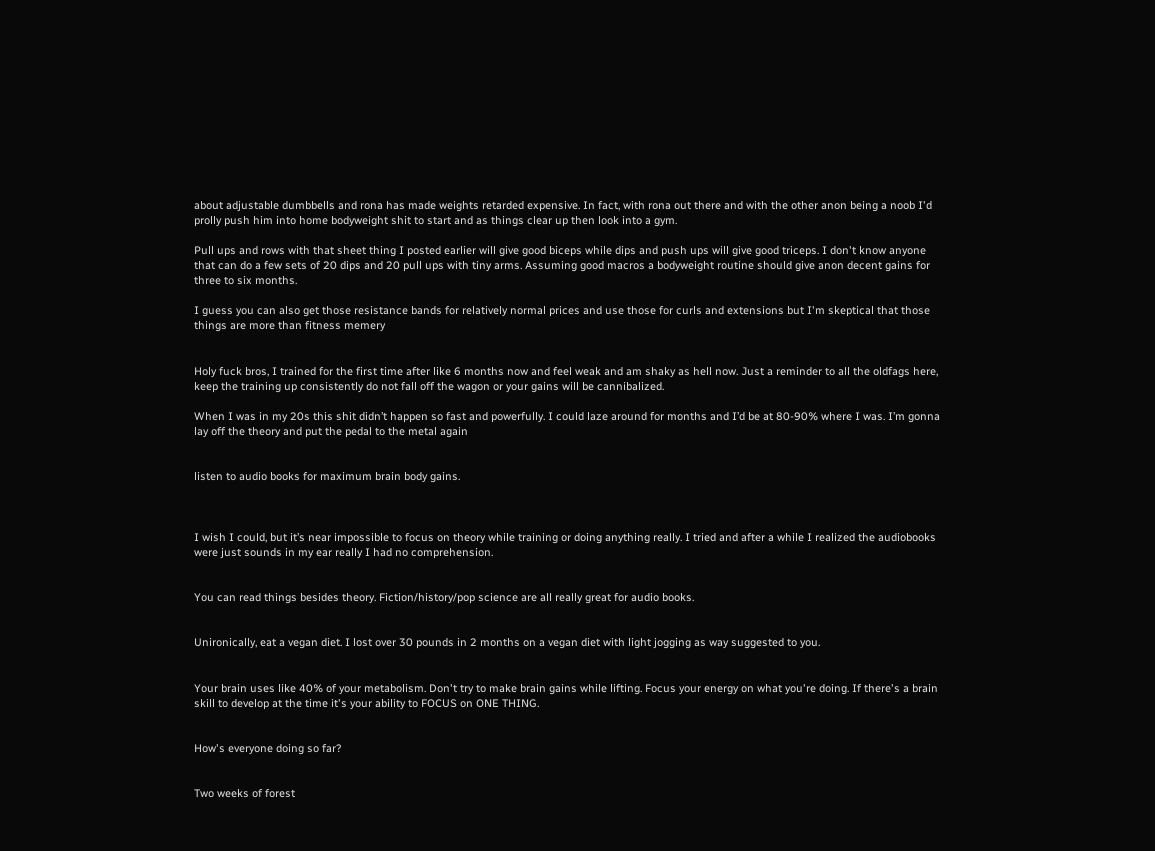about adjustable dumbbells and rona has made weights retarded expensive. In fact, with rona out there and with the other anon being a noob I'd prolly push him into home bodyweight shit to start and as things clear up then look into a gym.

Pull ups and rows with that sheet thing I posted earlier will give good biceps while dips and push ups will give good triceps. I don't know anyone that can do a few sets of 20 dips and 20 pull ups with tiny arms. Assuming good macros a bodyweight routine should give anon decent gains for three to six months.

I guess you can also get those resistance bands for relatively normal prices and use those for curls and extensions but I'm skeptical that those things are more than fitness memery


Holy fuck bros, I trained for the first time after like 6 months now and feel weak and am shaky as hell now. Just a reminder to all the oldfags here, keep the training up consistently do not fall off the wagon or your gains will be cannibalized.

When I was in my 20s this shit didn’t happen so fast and powerfully. I could laze around for months and I’d be at 80-90% where I was. I’m gonna lay off the theory and put the pedal to the metal again


listen to audio books for maximum brain body gains.



I wish I could, but it’s near impossible to focus on theory while training or doing anything really. I tried and after a while I realized the audiobooks were just sounds in my ear really I had no comprehension.


You can read things besides theory. Fiction/history/pop science are all really great for audio books.


Unironically, eat a vegan diet. I lost over 30 pounds in 2 months on a vegan diet with light jogging as way suggested to you.


Your brain uses like 40% of your metabolism. Don't try to make brain gains while lifting. Focus your energy on what you're doing. If there's a brain skill to develop at the time it's your ability to FOCUS on ONE THING.


How's everyone doing so far?


Two weeks of forest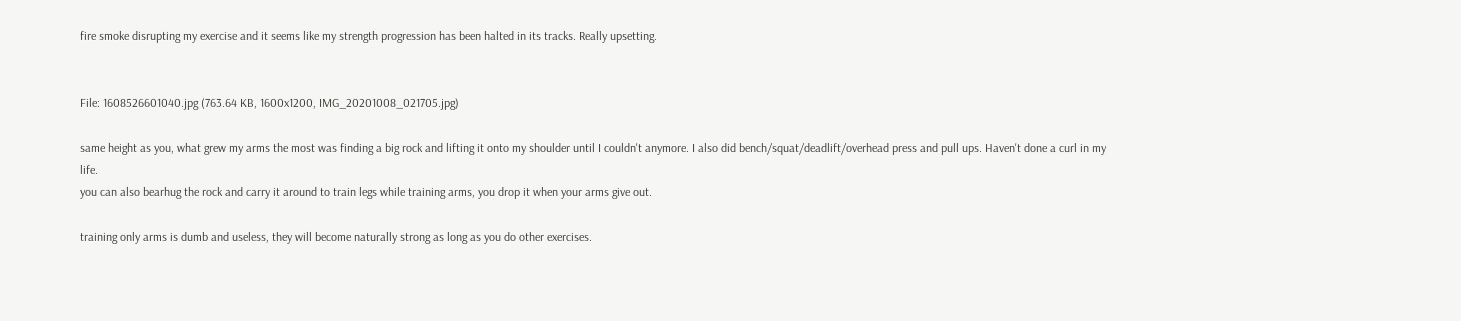fire smoke disrupting my exercise and it seems like my strength progression has been halted in its tracks. Really upsetting.


File: 1608526601040.jpg (763.64 KB, 1600x1200, IMG_20201008_021705.jpg)

same height as you, what grew my arms the most was finding a big rock and lifting it onto my shoulder until I couldn't anymore. I also did bench/squat/deadlift/overhead press and pull ups. Haven't done a curl in my life.
you can also bearhug the rock and carry it around to train legs while training arms, you drop it when your arms give out.

training only arms is dumb and useless, they will become naturally strong as long as you do other exercises.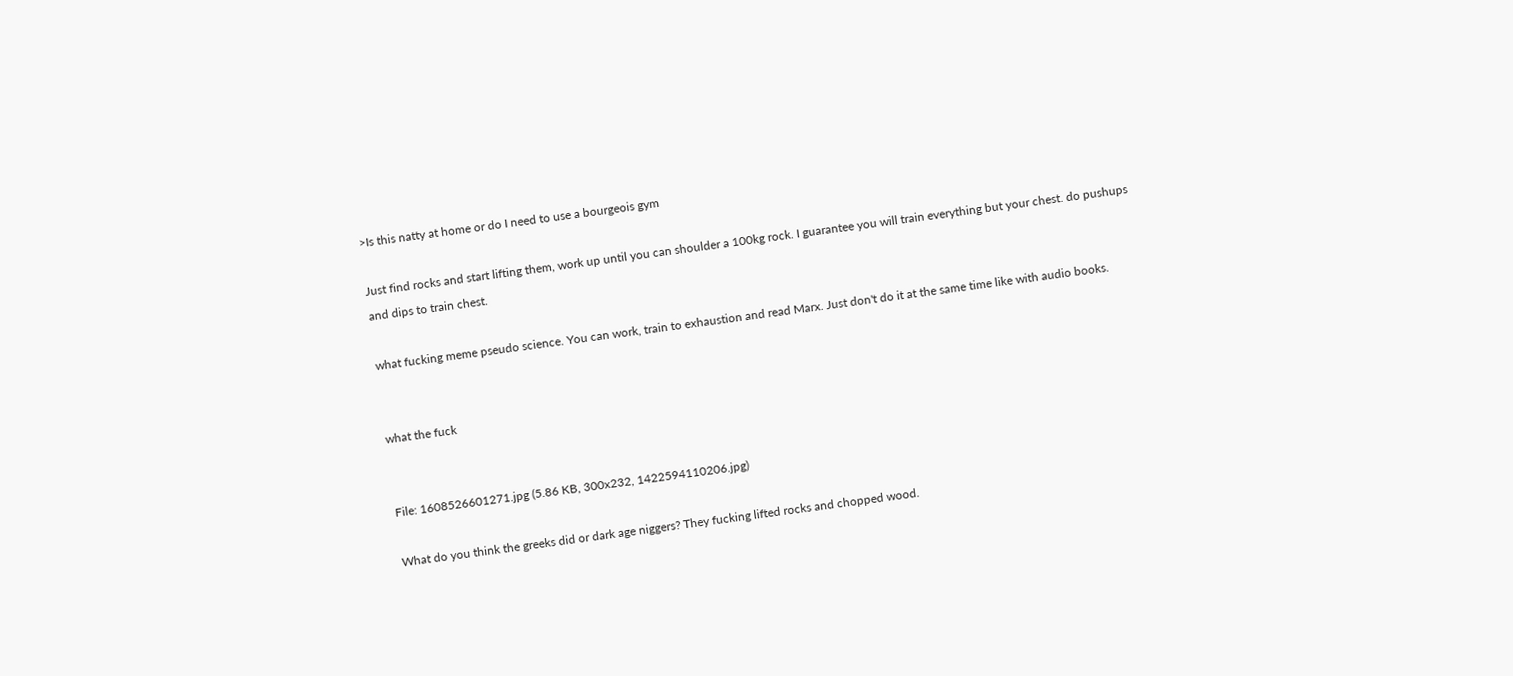>Is this natty at home or do I need to use a bourgeois gym

Just find rocks and start lifting them, work up until you can shoulder a 100kg rock. I guarantee you will train everything but your chest. do pushups and dips to train chest.

what fucking meme pseudo science. You can work, train to exhaustion and read Marx. Just don't do it at the same time like with audio books.


what the fuck


File: 1608526601271.jpg (5.86 KB, 300x232, 1422594110206.jpg)

What do you think the greeks did or dark age niggers? They fucking lifted rocks and chopped wood.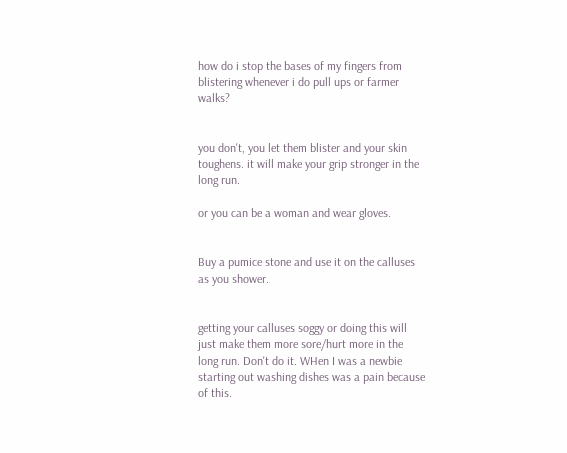how do i stop the bases of my fingers from blistering whenever i do pull ups or farmer walks?


you don't, you let them blister and your skin toughens. it will make your grip stronger in the long run.

or you can be a woman and wear gloves.


Buy a pumice stone and use it on the calluses as you shower.


getting your calluses soggy or doing this will just make them more sore/hurt more in the long run. Don't do it. WHen I was a newbie starting out washing dishes was a pain because of this.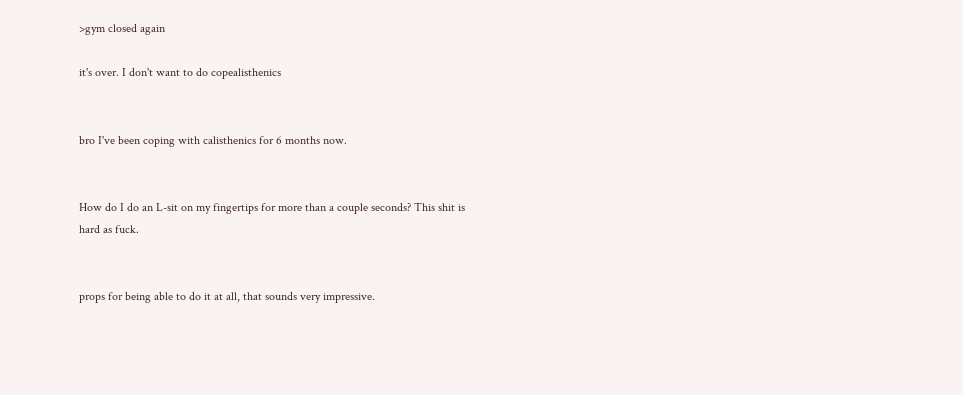>gym closed again

it's over. I don't want to do copealisthenics


bro I've been coping with calisthenics for 6 months now.


How do I do an L-sit on my fingertips for more than a couple seconds? This shit is hard as fuck.


props for being able to do it at all, that sounds very impressive.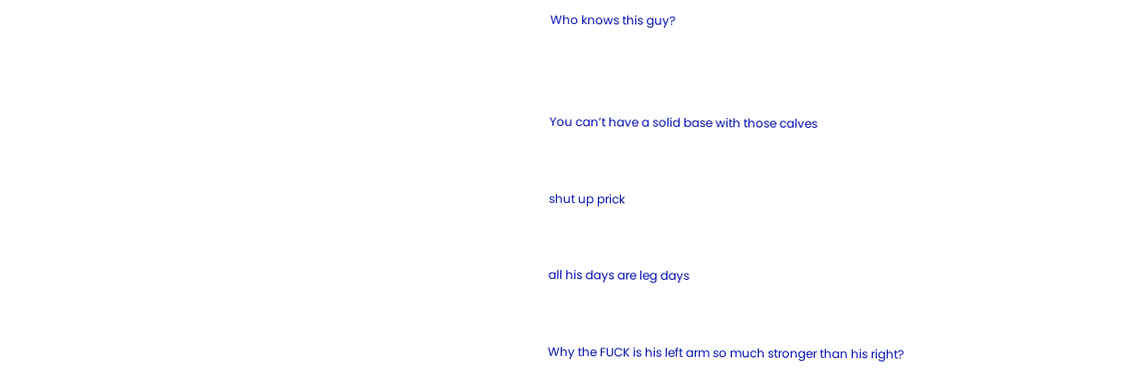Who knows this guy?



You can’t have a solid base with those calves


shut up prick


all his days are leg days


Why the FUCK is his left arm so much stronger than his right?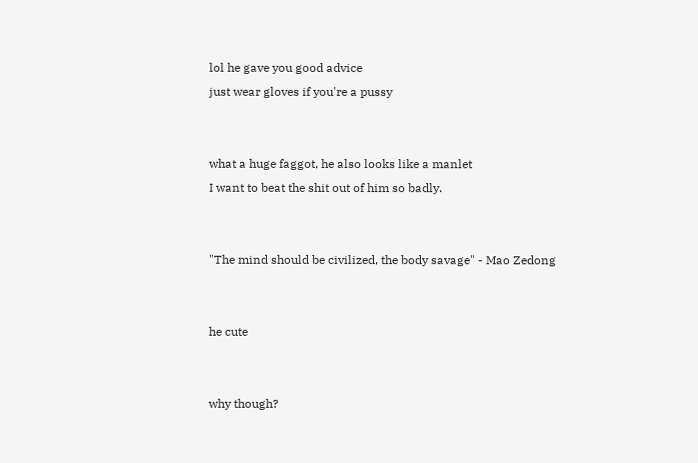lol he gave you good advice
just wear gloves if you're a pussy


what a huge faggot, he also looks like a manlet
I want to beat the shit out of him so badly.


"The mind should be civilized, the body savage" - Mao Zedong


he cute


why though?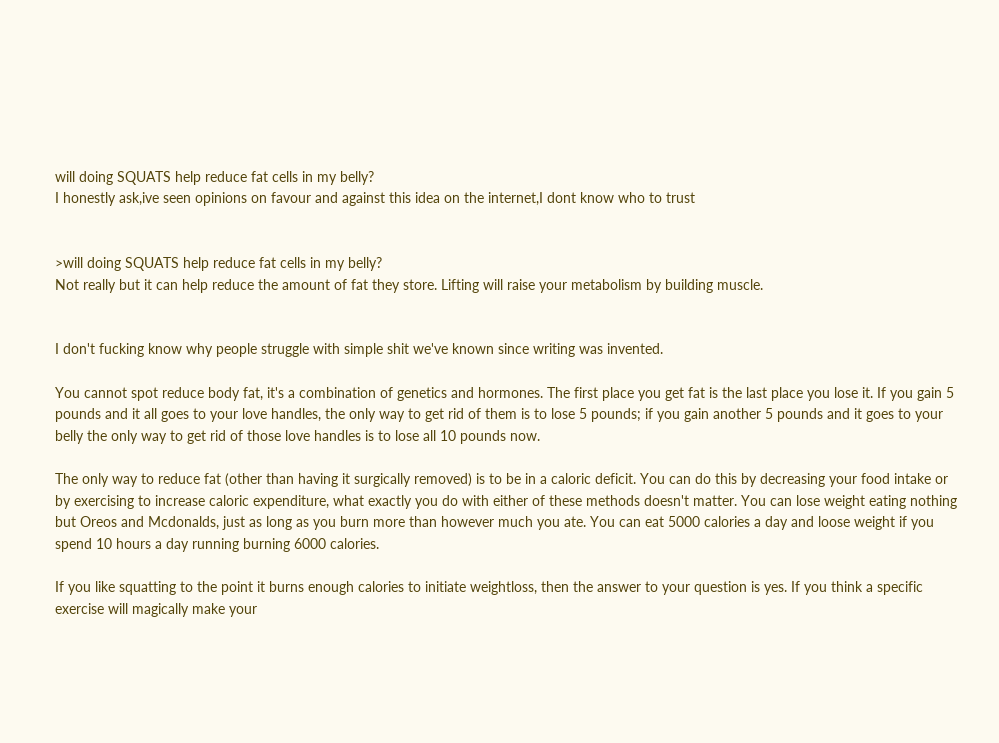will doing SQUATS help reduce fat cells in my belly?
I honestly ask,ive seen opinions on favour and against this idea on the internet,I dont know who to trust


>will doing SQUATS help reduce fat cells in my belly?
Not really but it can help reduce the amount of fat they store. Lifting will raise your metabolism by building muscle.


I don't fucking know why people struggle with simple shit we've known since writing was invented.

You cannot spot reduce body fat, it's a combination of genetics and hormones. The first place you get fat is the last place you lose it. If you gain 5 pounds and it all goes to your love handles, the only way to get rid of them is to lose 5 pounds; if you gain another 5 pounds and it goes to your belly the only way to get rid of those love handles is to lose all 10 pounds now.

The only way to reduce fat (other than having it surgically removed) is to be in a caloric deficit. You can do this by decreasing your food intake or by exercising to increase caloric expenditure, what exactly you do with either of these methods doesn't matter. You can lose weight eating nothing but Oreos and Mcdonalds, just as long as you burn more than however much you ate. You can eat 5000 calories a day and loose weight if you spend 10 hours a day running burning 6000 calories.

If you like squatting to the point it burns enough calories to initiate weightloss, then the answer to your question is yes. If you think a specific exercise will magically make your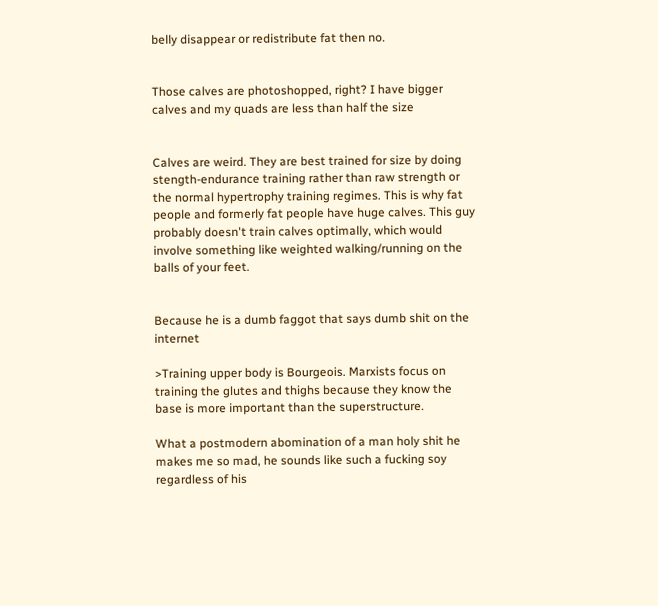belly disappear or redistribute fat then no.


Those calves are photoshopped, right? I have bigger calves and my quads are less than half the size


Calves are weird. They are best trained for size by doing stength-endurance training rather than raw strength or the normal hypertrophy training regimes. This is why fat people and formerly fat people have huge calves. This guy probably doesn't train calves optimally, which would involve something like weighted walking/running on the balls of your feet.


Because he is a dumb faggot that says dumb shit on the internet

>Training upper body is Bourgeois. Marxists focus on training the glutes and thighs because they know the base is more important than the superstructure.

What a postmodern abomination of a man holy shit he makes me so mad, he sounds like such a fucking soy regardless of his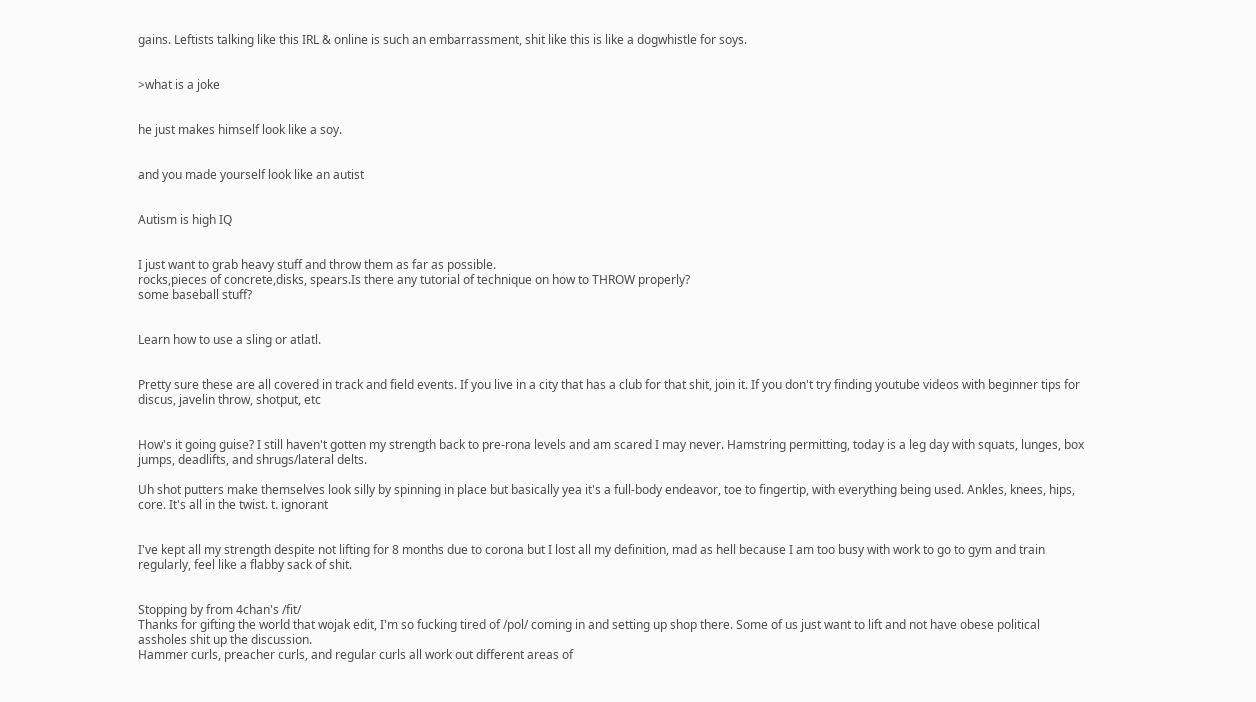gains. Leftists talking like this IRL & online is such an embarrassment, shit like this is like a dogwhistle for soys.


>what is a joke


he just makes himself look like a soy.


and you made yourself look like an autist


Autism is high IQ


I just want to grab heavy stuff and throw them as far as possible.
rocks,pieces of concrete,disks, spears.Is there any tutorial of technique on how to THROW properly?
some baseball stuff?


Learn how to use a sling or atlatl.


Pretty sure these are all covered in track and field events. If you live in a city that has a club for that shit, join it. If you don't try finding youtube videos with beginner tips for discus, javelin throw, shotput, etc


How's it going guise? I still haven't gotten my strength back to pre-rona levels and am scared I may never. Hamstring permitting, today is a leg day with squats, lunges, box jumps, deadlifts, and shrugs/lateral delts.

Uh shot putters make themselves look silly by spinning in place but basically yea it's a full-body endeavor, toe to fingertip, with everything being used. Ankles, knees, hips, core. It's all in the twist. t. ignorant


I've kept all my strength despite not lifting for 8 months due to corona but I lost all my definition, mad as hell because I am too busy with work to go to gym and train regularly, feel like a flabby sack of shit.


Stopping by from 4chan's /fit/
Thanks for gifting the world that wojak edit, I'm so fucking tired of /pol/ coming in and setting up shop there. Some of us just want to lift and not have obese political assholes shit up the discussion.
Hammer curls, preacher curls, and regular curls all work out different areas of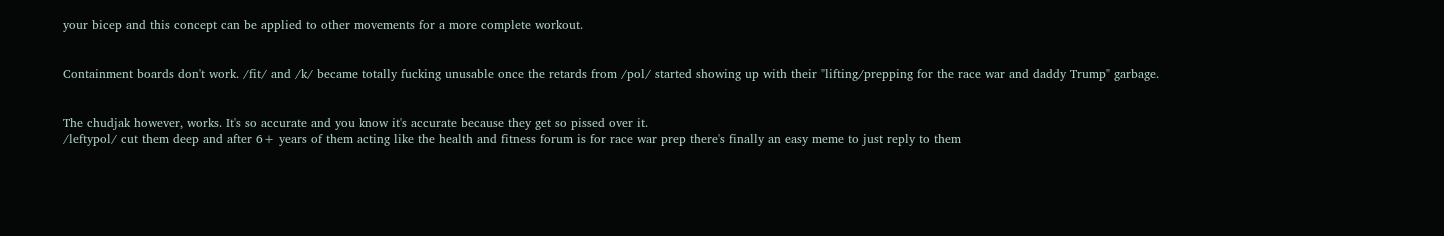your bicep and this concept can be applied to other movements for a more complete workout.


Containment boards don't work. /fit/ and /k/ became totally fucking unusable once the retards from /pol/ started showing up with their "lifting/prepping for the race war and daddy Trump" garbage.


The chudjak however, works. It's so accurate and you know it's accurate because they get so pissed over it.
/leftypol/ cut them deep and after 6+ years of them acting like the health and fitness forum is for race war prep there's finally an easy meme to just reply to them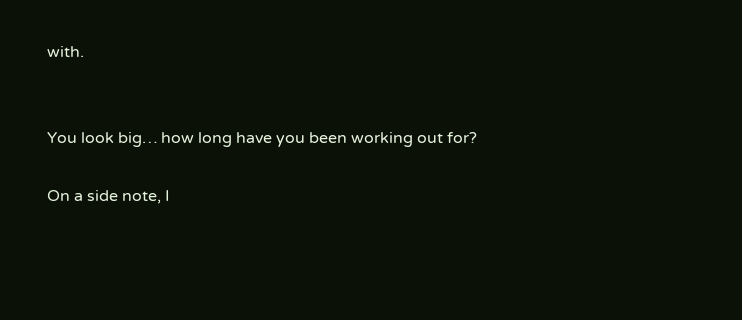with.


You look big… how long have you been working out for?

On a side note, I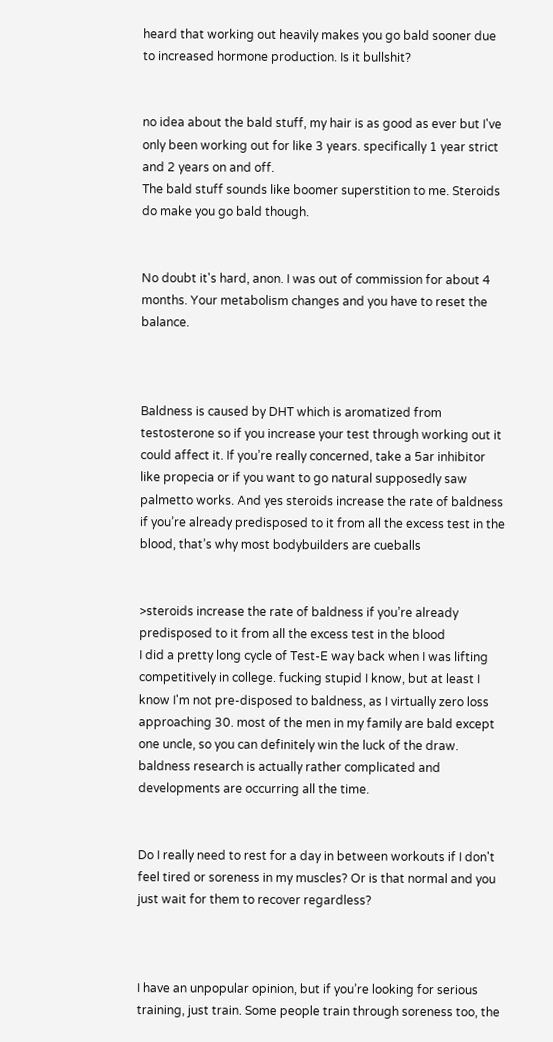heard that working out heavily makes you go bald sooner due to increased hormone production. Is it bullshit?


no idea about the bald stuff, my hair is as good as ever but I've only been working out for like 3 years. specifically 1 year strict and 2 years on and off.
The bald stuff sounds like boomer superstition to me. Steroids do make you go bald though.


No doubt it's hard, anon. I was out of commission for about 4 months. Your metabolism changes and you have to reset the balance.



Baldness is caused by DHT which is aromatized from testosterone so if you increase your test through working out it could affect it. If you’re really concerned, take a 5ar inhibitor like propecia or if you want to go natural supposedly saw palmetto works. And yes steroids increase the rate of baldness if you’re already predisposed to it from all the excess test in the blood, that’s why most bodybuilders are cueballs


>steroids increase the rate of baldness if you’re already predisposed to it from all the excess test in the blood
I did a pretty long cycle of Test-E way back when I was lifting competitively in college. fucking stupid I know, but at least I know I'm not pre-disposed to baldness, as I virtually zero loss approaching 30. most of the men in my family are bald except one uncle, so you can definitely win the luck of the draw. baldness research is actually rather complicated and developments are occurring all the time.


Do I really need to rest for a day in between workouts if I don't feel tired or soreness in my muscles? Or is that normal and you just wait for them to recover regardless?



I have an unpopular opinion, but if you’re looking for serious training, just train. Some people train through soreness too, the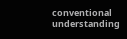conventional understanding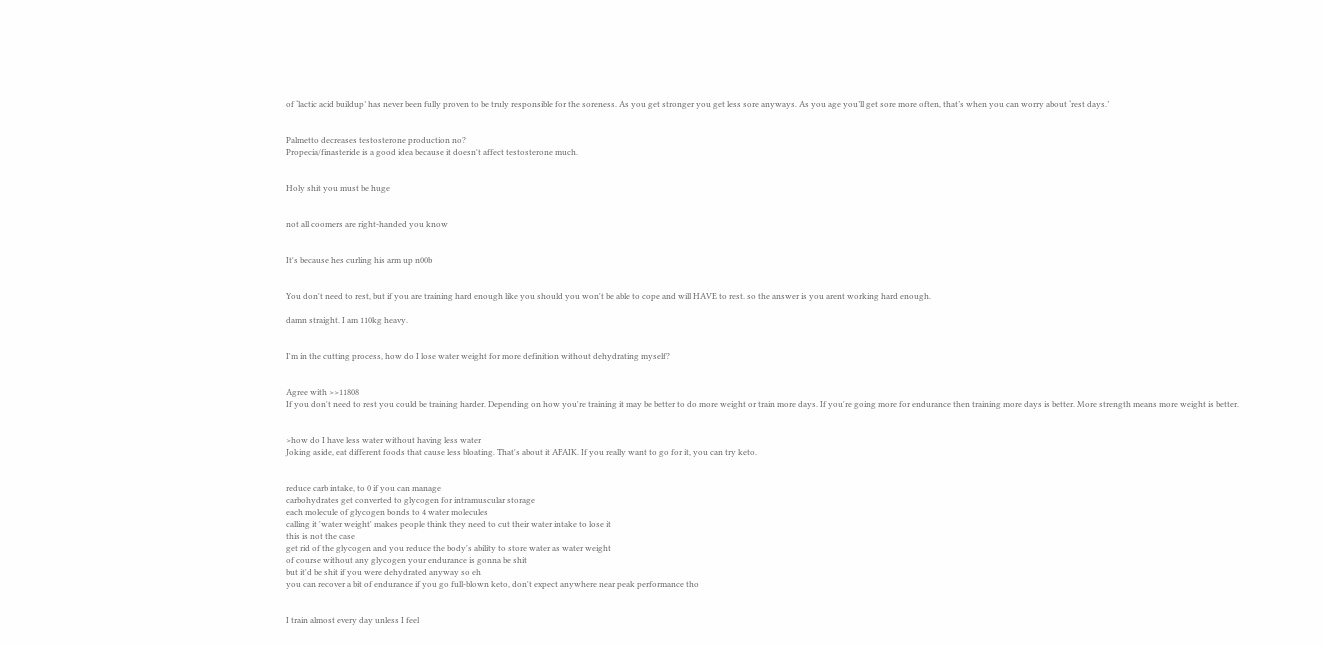of ‘lactic acid buildup’ has never been fully proven to be truly responsible for the soreness. As you get stronger you get less sore anyways. As you age you’ll get sore more often, that’s when you can worry about ‘rest days.’


Palmetto decreases testosterone production no?
Propecia/finasteride is a good idea because it doesn't affect testosterone much.


Holy shit you must be huge


not all coomers are right-handed you know


It's because hes curling his arm up n00b


You don't need to rest, but if you are training hard enough like you should you won't be able to cope and will HAVE to rest. so the answer is you arent working hard enough.

damn straight. I am 110kg heavy.


I'm in the cutting process, how do I lose water weight for more definition without dehydrating myself?


Agree with >>11808
If you don't need to rest you could be training harder. Depending on how you're training it may be better to do more weight or train more days. If you're going more for endurance then training more days is better. More strength means more weight is better.


>how do I have less water without having less water
Joking aside, eat different foods that cause less bloating. That's about it AFAIK. If you really want to go for it, you can try keto.


reduce carb intake, to 0 if you can manage
carbohydrates get converted to glycogen for intramuscular storage
each molecule of glycogen bonds to 4 water molecules
calling it 'water weight' makes people think they need to cut their water intake to lose it
this is not the case
get rid of the glycogen and you reduce the body's ability to store water as water weight
of course without any glycogen your endurance is gonna be shit
but it'd be shit if you were dehydrated anyway so eh
you can recover a bit of endurance if you go full-blown keto, don't expect anywhere near peak performance tho


I train almost every day unless I feel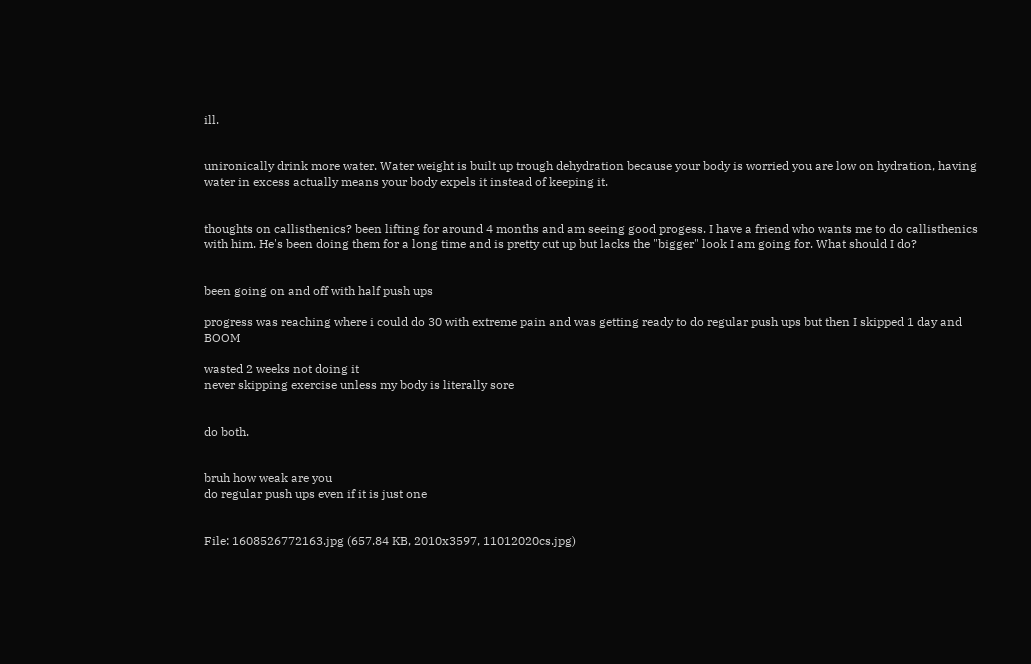ill.


unironically drink more water. Water weight is built up trough dehydration because your body is worried you are low on hydration, having water in excess actually means your body expels it instead of keeping it.


thoughts on callisthenics? been lifting for around 4 months and am seeing good progess. I have a friend who wants me to do callisthenics with him. He's been doing them for a long time and is pretty cut up but lacks the "bigger" look I am going for. What should I do?


been going on and off with half push ups

progress was reaching where i could do 30 with extreme pain and was getting ready to do regular push ups but then I skipped 1 day and BOOM

wasted 2 weeks not doing it
never skipping exercise unless my body is literally sore


do both.


bruh how weak are you
do regular push ups even if it is just one


File: 1608526772163.jpg (657.84 KB, 2010x3597, 11012020cs.jpg)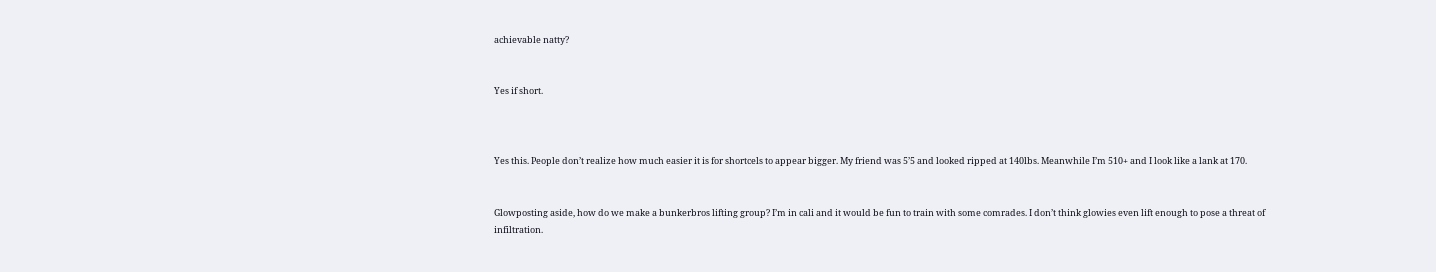achievable natty?


Yes if short.



Yes this. People don’t realize how much easier it is for shortcels to appear bigger. My friend was 5’5 and looked ripped at 140lbs. Meanwhile I’m 510+ and I look like a lank at 170.


Glowposting aside, how do we make a bunkerbros lifting group? I’m in cali and it would be fun to train with some comrades. I don’t think glowies even lift enough to pose a threat of infiltration.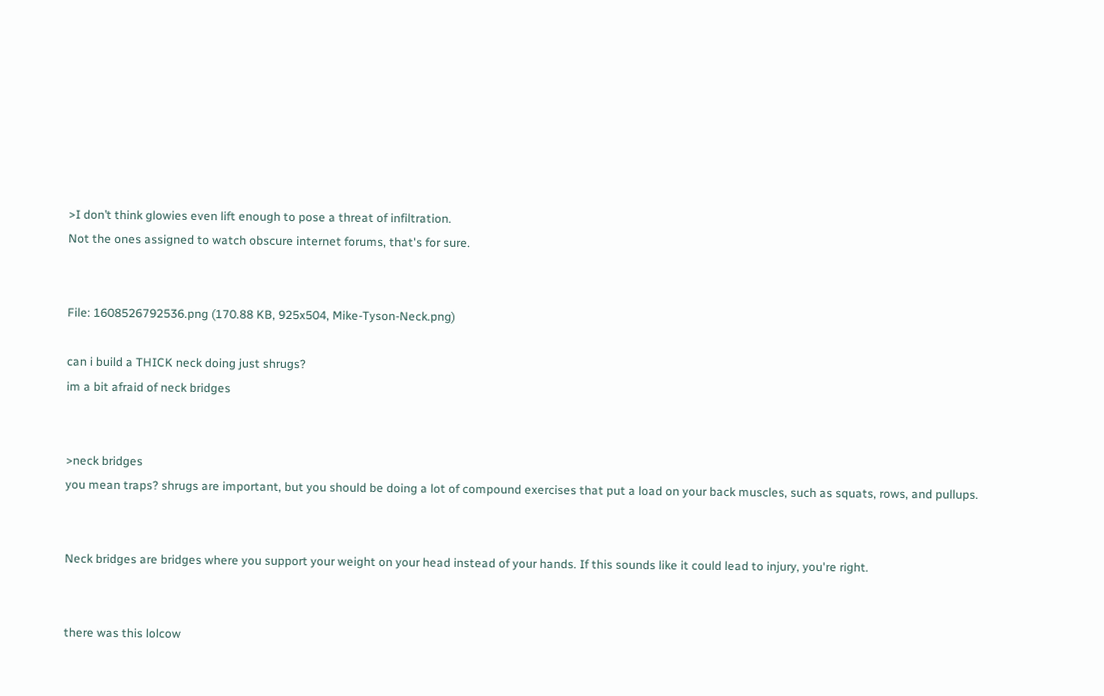>I don’t think glowies even lift enough to pose a threat of infiltration.
Not the ones assigned to watch obscure internet forums, that's for sure.


File: 1608526792536.png (170.88 KB, 925x504, Mike-Tyson-Neck.png)

can i build a THICK neck doing just shrugs?
im a bit afraid of neck bridges


>neck bridges
you mean traps? shrugs are important, but you should be doing a lot of compound exercises that put a load on your back muscles, such as squats, rows, and pullups.


Neck bridges are bridges where you support your weight on your head instead of your hands. If this sounds like it could lead to injury, you're right.


there was this lolcow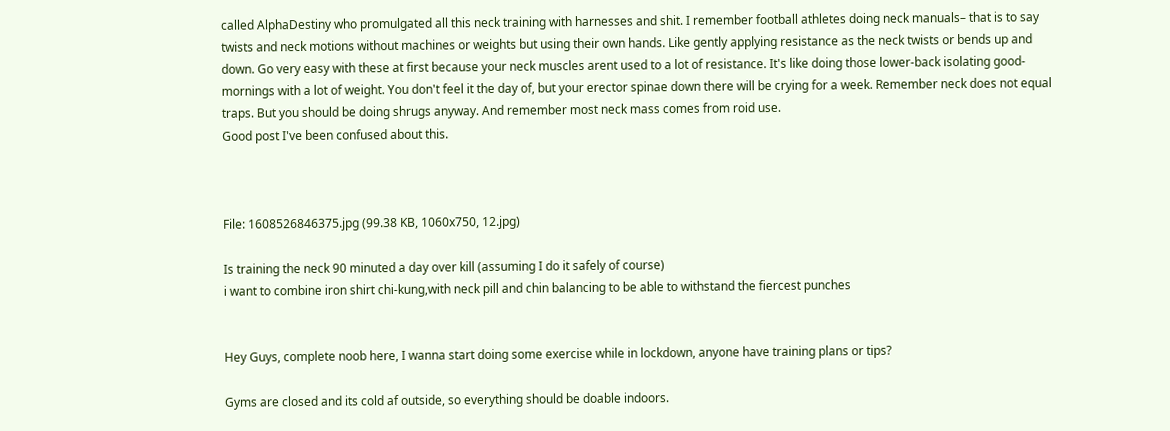called AlphaDestiny who promulgated all this neck training with harnesses and shit. I remember football athletes doing neck manuals– that is to say twists and neck motions without machines or weights but using their own hands. Like gently applying resistance as the neck twists or bends up and down. Go very easy with these at first because your neck muscles arent used to a lot of resistance. It's like doing those lower-back isolating good-mornings with a lot of weight. You don't feel it the day of, but your erector spinae down there will be crying for a week. Remember neck does not equal traps. But you should be doing shrugs anyway. And remember most neck mass comes from roid use.
Good post I've been confused about this.



File: 1608526846375.jpg (99.38 KB, 1060x750, 12.jpg)

Is training the neck 90 minuted a day over kill (assuming I do it safely of course)
i want to combine iron shirt chi-kung,with neck pill and chin balancing to be able to withstand the fiercest punches


Hey Guys, complete noob here, I wanna start doing some exercise while in lockdown, anyone have training plans or tips?

Gyms are closed and its cold af outside, so everything should be doable indoors.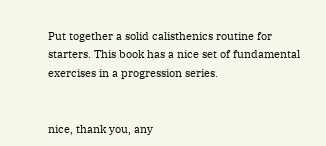Put together a solid calisthenics routine for starters. This book has a nice set of fundamental exercises in a progression series.


nice, thank you, any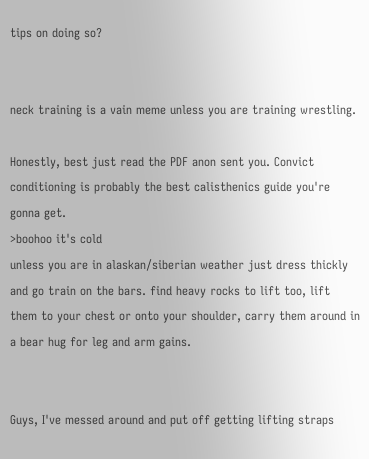tips on doing so?


neck training is a vain meme unless you are training wrestling.

Honestly, best just read the PDF anon sent you. Convict conditioning is probably the best calisthenics guide you're gonna get.
>boohoo it's cold
unless you are in alaskan/siberian weather just dress thickly and go train on the bars. find heavy rocks to lift too, lift them to your chest or onto your shoulder, carry them around in a bear hug for leg and arm gains.


Guys, I've messed around and put off getting lifting straps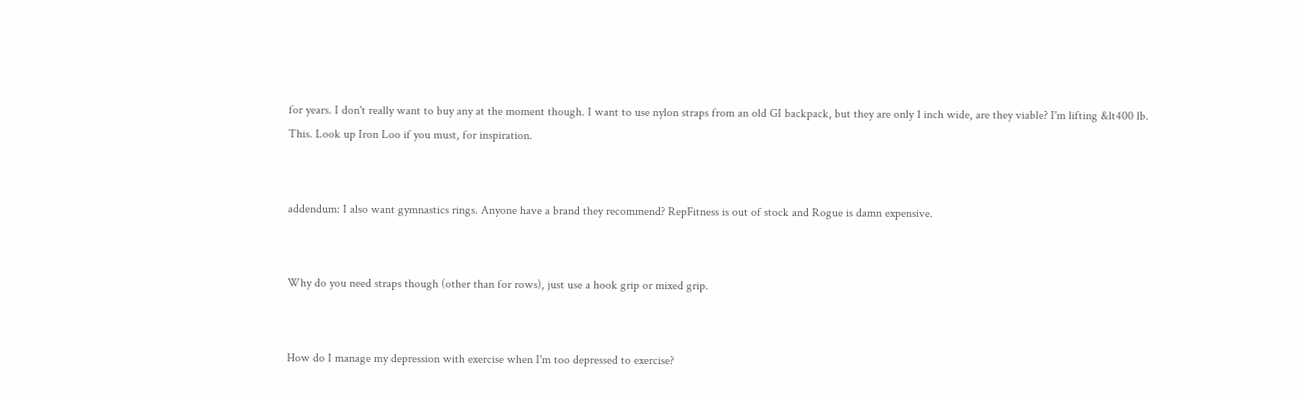for years. I don't really want to buy any at the moment though. I want to use nylon straps from an old GI backpack, but they are only 1 inch wide, are they viable? I'm lifting &lt400 lb.
This. Look up Iron Loo if you must, for inspiration.


addendum: I also want gymnastics rings. Anyone have a brand they recommend? RepFitness is out of stock and Rogue is damn expensive.


Why do you need straps though (other than for rows), just use a hook grip or mixed grip.


How do I manage my depression with exercise when I'm too depressed to exercise?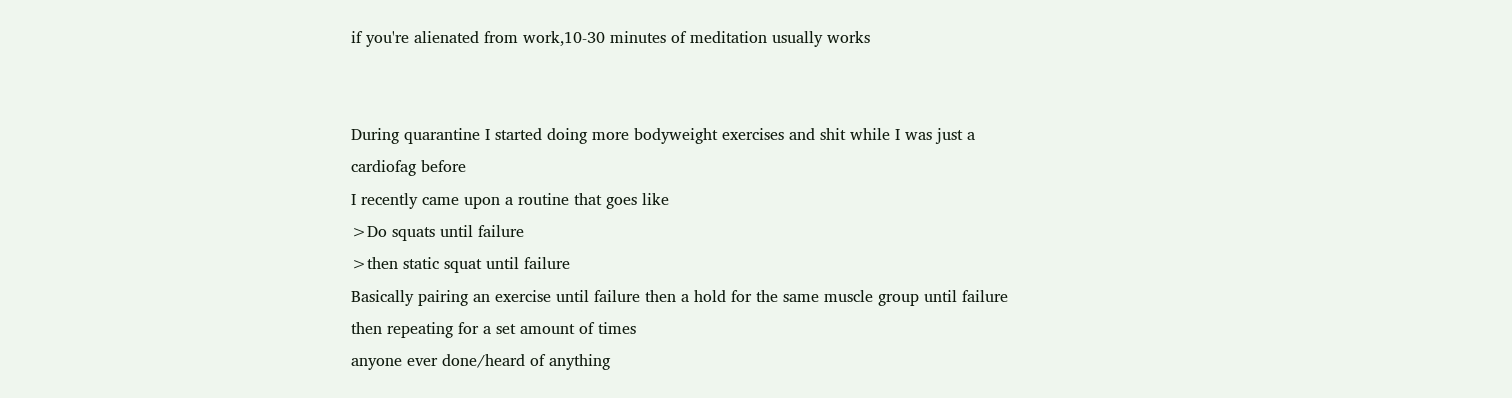if you're alienated from work,10-30 minutes of meditation usually works


During quarantine I started doing more bodyweight exercises and shit while I was just a cardiofag before
I recently came upon a routine that goes like
>Do squats until failure
>then static squat until failure
Basically pairing an exercise until failure then a hold for the same muscle group until failure then repeating for a set amount of times
anyone ever done/heard of anything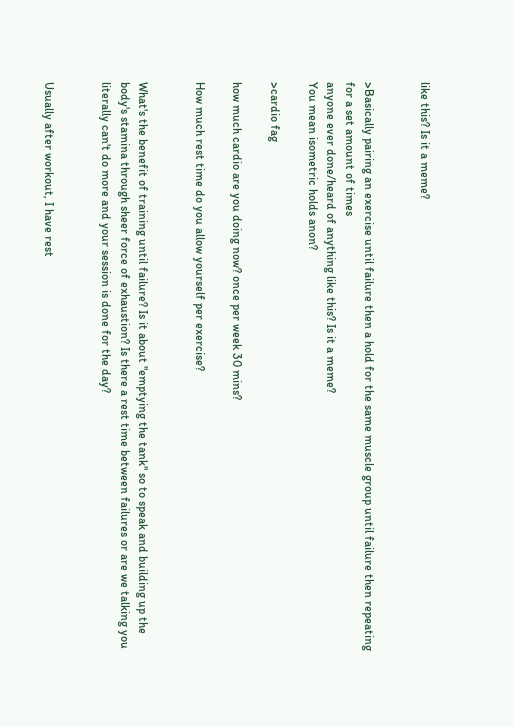like this? Is it a meme?


>Basically pairing an exercise until failure then a hold for the same muscle group until failure then repeating for a set amount of times
anyone ever done/heard of anything like this? Is it a meme?
You mean isometric holds anon?

>cardio fag

how much cardio are you doing now? once per week 30 mins?

How much rest time do you allow yourself per exercise?


What's the benefit of training until failure? Is it about "emptying the tank" so to speak and building up the body's stamina through sheer force of exhaustion? Is there a rest time between failures or are we talking you literally can't do more and your session is done for the day?


Usually after workout, I have rest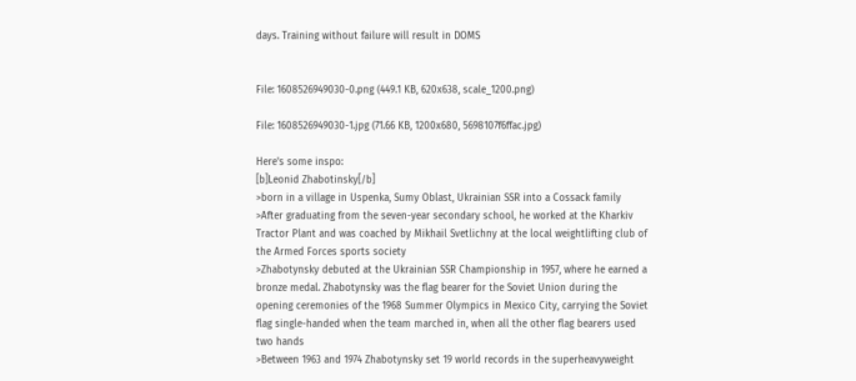days. Training without failure will result in DOMS


File: 1608526949030-0.png (449.1 KB, 620x638, scale_1200.png)

File: 1608526949030-1.jpg (71.66 KB, 1200x680, 5698107f6ffac.jpg)

Here's some inspo:
[b]Leonid Zhabotinsky[/b]
>born in a village in Uspenka, Sumy Oblast, Ukrainian SSR into a Cossack family
>After graduating from the seven-year secondary school, he worked at the Kharkiv Tractor Plant and was coached by Mikhail Svetlichny at the local weightlifting club of the Armed Forces sports society
>Zhabotynsky debuted at the Ukrainian SSR Championship in 1957, where he earned a bronze medal. Zhabotynsky was the flag bearer for the Soviet Union during the opening ceremonies of the 1968 Summer Olympics in Mexico City, carrying the Soviet flag single-handed when the team marched in, when all the other flag bearers used two hands
>Between 1963 and 1974 Zhabotynsky set 19 world records in the superheavyweight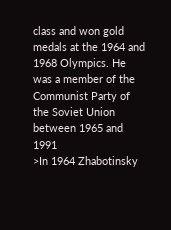class and won gold medals at the 1964 and 1968 Olympics. He was a member of the Communist Party of the Soviet Union between 1965 and 1991
>In 1964 Zhabotinsky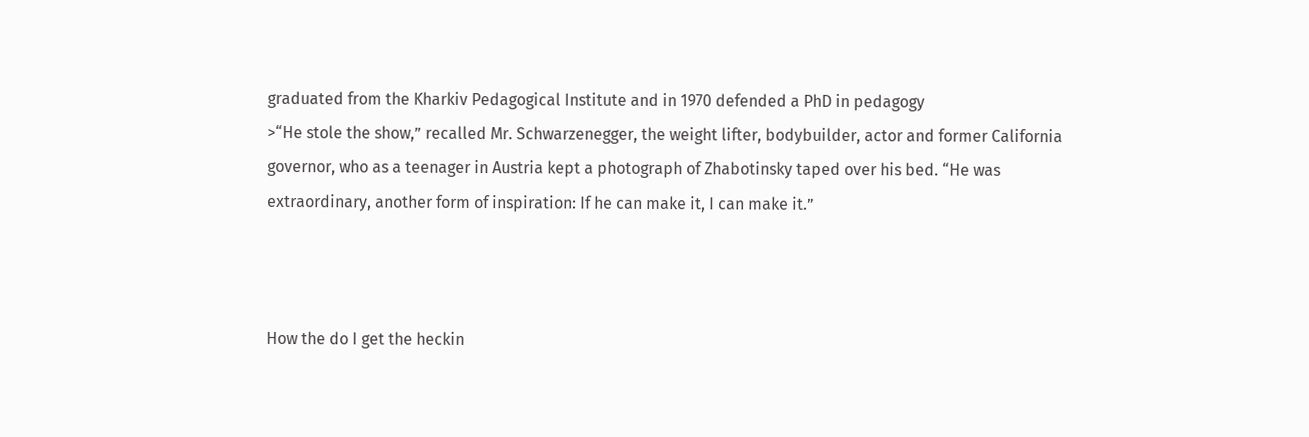graduated from the Kharkiv Pedagogical Institute and in 1970 defended a PhD in pedagogy
>“He stole the show,” recalled Mr. Schwarzenegger, the weight lifter, bodybuilder, actor and former California governor, who as a teenager in Austria kept a photograph of Zhabotinsky taped over his bed. “He was extraordinary, another form of inspiration: If he can make it, I can make it.”



How the do I get the heckin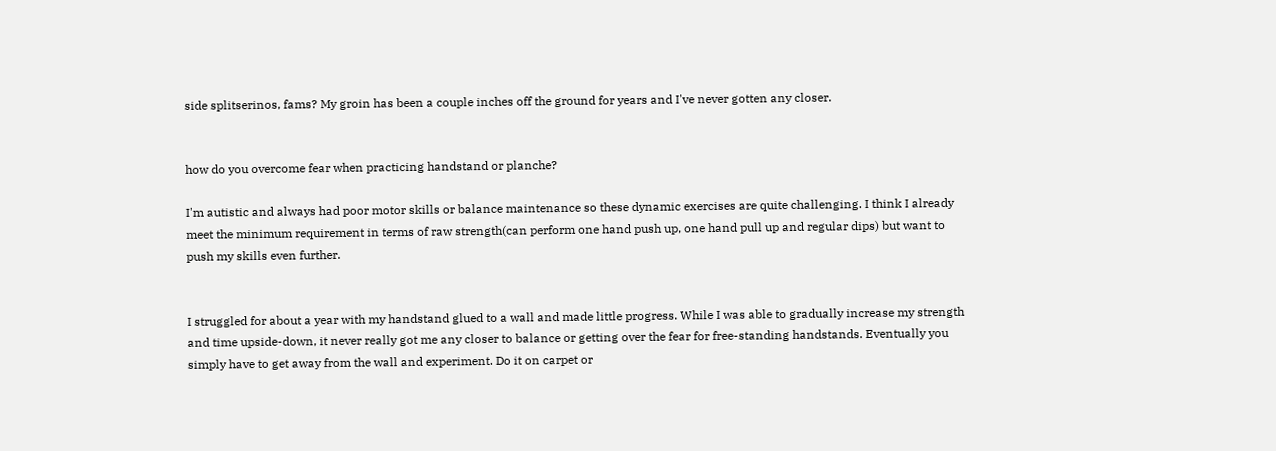side splitserinos, fams? My groin has been a couple inches off the ground for years and I've never gotten any closer.


how do you overcome fear when practicing handstand or planche?

I'm autistic and always had poor motor skills or balance maintenance so these dynamic exercises are quite challenging. I think I already meet the minimum requirement in terms of raw strength(can perform one hand push up, one hand pull up and regular dips) but want to push my skills even further.


I struggled for about a year with my handstand glued to a wall and made little progress. While I was able to gradually increase my strength and time upside-down, it never really got me any closer to balance or getting over the fear for free-standing handstands. Eventually you simply have to get away from the wall and experiment. Do it on carpet or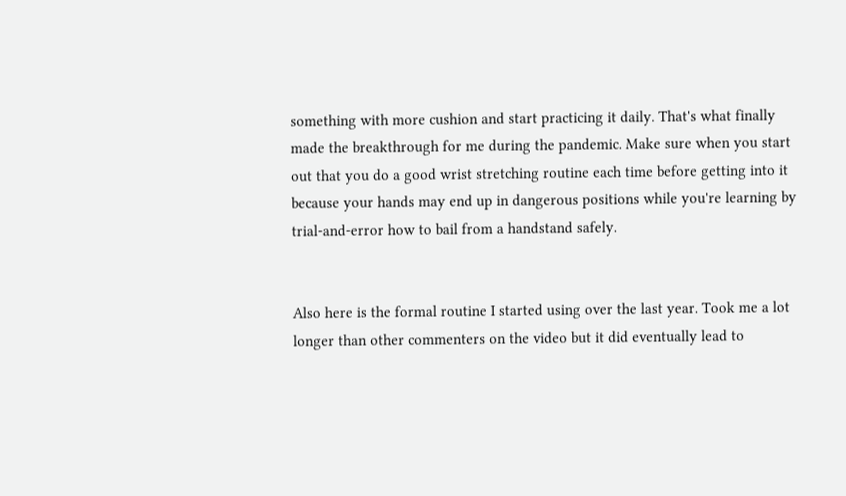something with more cushion and start practicing it daily. That's what finally made the breakthrough for me during the pandemic. Make sure when you start out that you do a good wrist stretching routine each time before getting into it because your hands may end up in dangerous positions while you're learning by trial-and-error how to bail from a handstand safely.


Also here is the formal routine I started using over the last year. Took me a lot longer than other commenters on the video but it did eventually lead to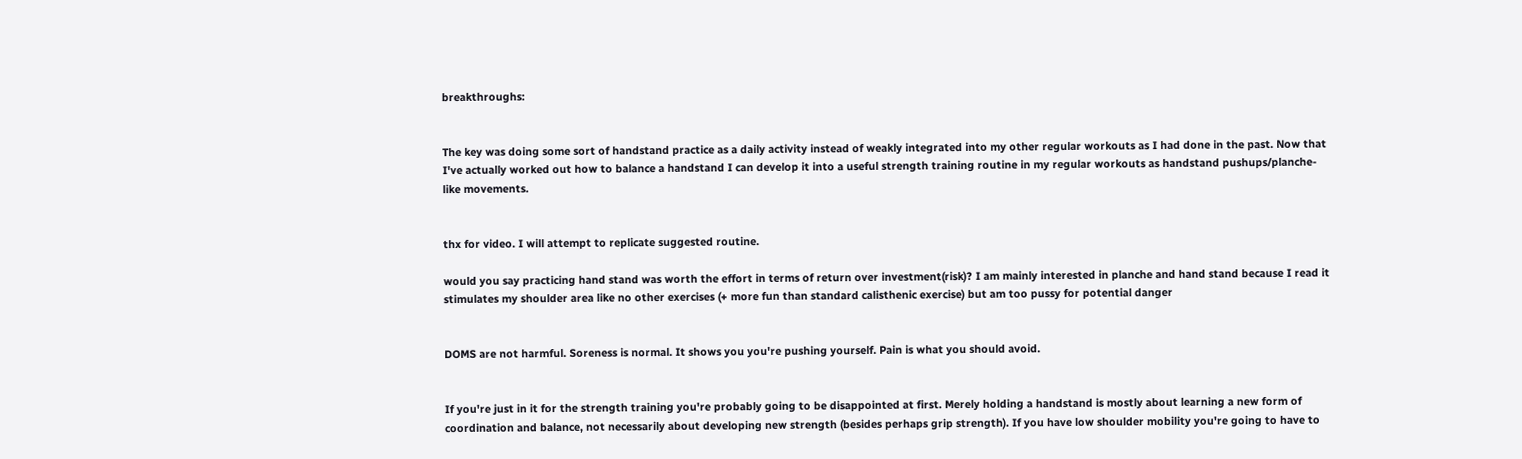breakthroughs:


The key was doing some sort of handstand practice as a daily activity instead of weakly integrated into my other regular workouts as I had done in the past. Now that I've actually worked out how to balance a handstand I can develop it into a useful strength training routine in my regular workouts as handstand pushups/planche-like movements.


thx for video. I will attempt to replicate suggested routine.

would you say practicing hand stand was worth the effort in terms of return over investment(risk)? I am mainly interested in planche and hand stand because I read it stimulates my shoulder area like no other exercises (+ more fun than standard calisthenic exercise) but am too pussy for potential danger


DOMS are not harmful. Soreness is normal. It shows you you're pushing yourself. Pain is what you should avoid.


If you're just in it for the strength training you're probably going to be disappointed at first. Merely holding a handstand is mostly about learning a new form of coordination and balance, not necessarily about developing new strength (besides perhaps grip strength). If you have low shoulder mobility you're going to have to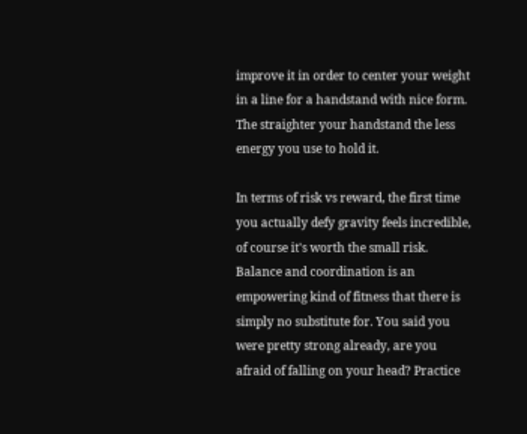improve it in order to center your weight in a line for a handstand with nice form. The straighter your handstand the less energy you use to hold it.

In terms of risk vs reward, the first time you actually defy gravity feels incredible, of course it's worth the small risk. Balance and coordination is an empowering kind of fitness that there is simply no substitute for. You said you were pretty strong already, are you afraid of falling on your head? Practice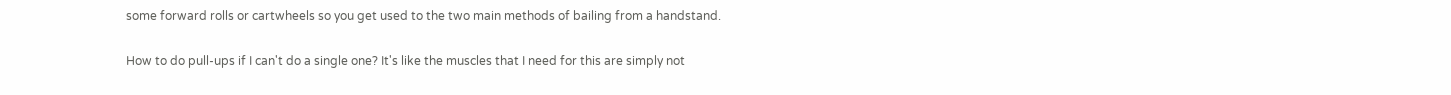some forward rolls or cartwheels so you get used to the two main methods of bailing from a handstand.


How to do pull-ups if I can't do a single one? It's like the muscles that I need for this are simply not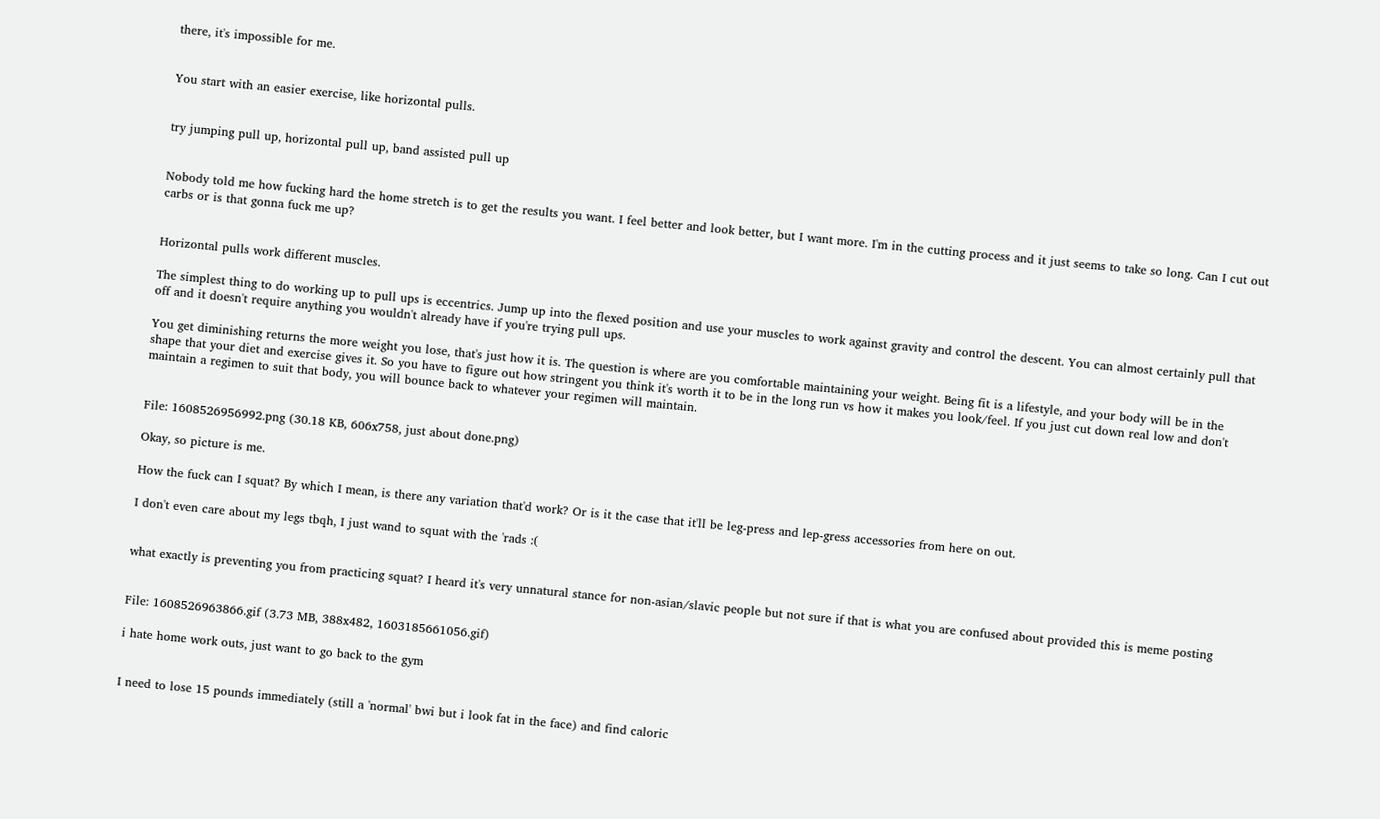there, it's impossible for me.


You start with an easier exercise, like horizontal pulls.


try jumping pull up, horizontal pull up, band assisted pull up


Nobody told me how fucking hard the home stretch is to get the results you want. I feel better and look better, but I want more. I'm in the cutting process and it just seems to take so long. Can I cut out carbs or is that gonna fuck me up?


Horizontal pulls work different muscles.

The simplest thing to do working up to pull ups is eccentrics. Jump up into the flexed position and use your muscles to work against gravity and control the descent. You can almost certainly pull that off and it doesn't require anything you wouldn't already have if you're trying pull ups.

You get diminishing returns the more weight you lose, that's just how it is. The question is where are you comfortable maintaining your weight. Being fit is a lifestyle, and your body will be in the shape that your diet and exercise gives it. So you have to figure out how stringent you think it's worth it to be in the long run vs how it makes you look/feel. If you just cut down real low and don't maintain a regimen to suit that body, you will bounce back to whatever your regimen will maintain.


File: 1608526956992.png (30.18 KB, 606x758, just about done.png)

Okay, so picture is me.

How the fuck can I squat? By which I mean, is there any variation that'd work? Or is it the case that it'll be leg-press and lep-gress accessories from here on out.

I don't even care about my legs tbqh, I just wand to squat with the 'rads :(


what exactly is preventing you from practicing squat? I heard it's very unnatural stance for non-asian/slavic people but not sure if that is what you are confused about provided this is meme posting


File: 1608526963866.gif (3.73 MB, 388x482, 1603185661056.gif)

i hate home work outs, just want to go back to the gym


I need to lose 15 pounds immediately (still a 'normal' bwi but i look fat in the face) and find caloric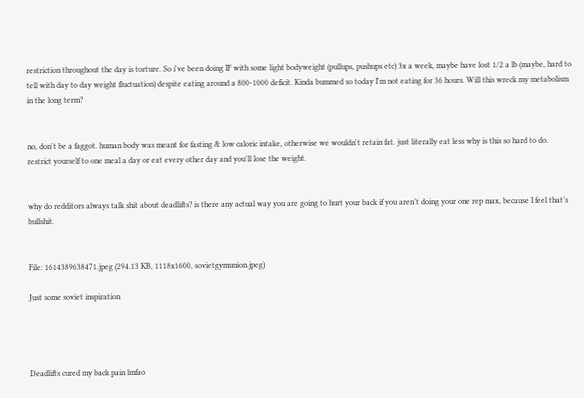restriction throughout the day is torture. So i've been doing IF with some light bodyweight (pullups, pushups etc) 3x a week, maybe have lost 1/2 a lb (maybe, hard to tell with day to day weight fluctuation) despite eating around a 800-1000 deficit. Kinda bummed so today I'm not eating for 36 hours. Will this wreck my metabolism in the long term?


no, don't be a faggot. human body was meant for fasting & low caloric intake, otherwise we wouldn't retain fat. just literally eat less why is this so hard to do.
restrict yourself to one meal a day or eat every other day and you'll lose the weight.


why do redditors always talk shit about deadlifts? is there any actual way you are going to hurt your back if you aren’t doing your one rep max, because I feel that’s bullshit.


File: 1614389638471.jpeg (294.13 KB, 1118x1600, sovietgymunion.jpeg)

Just some soviet inspiration




Deadlifts cured my back pain lmfao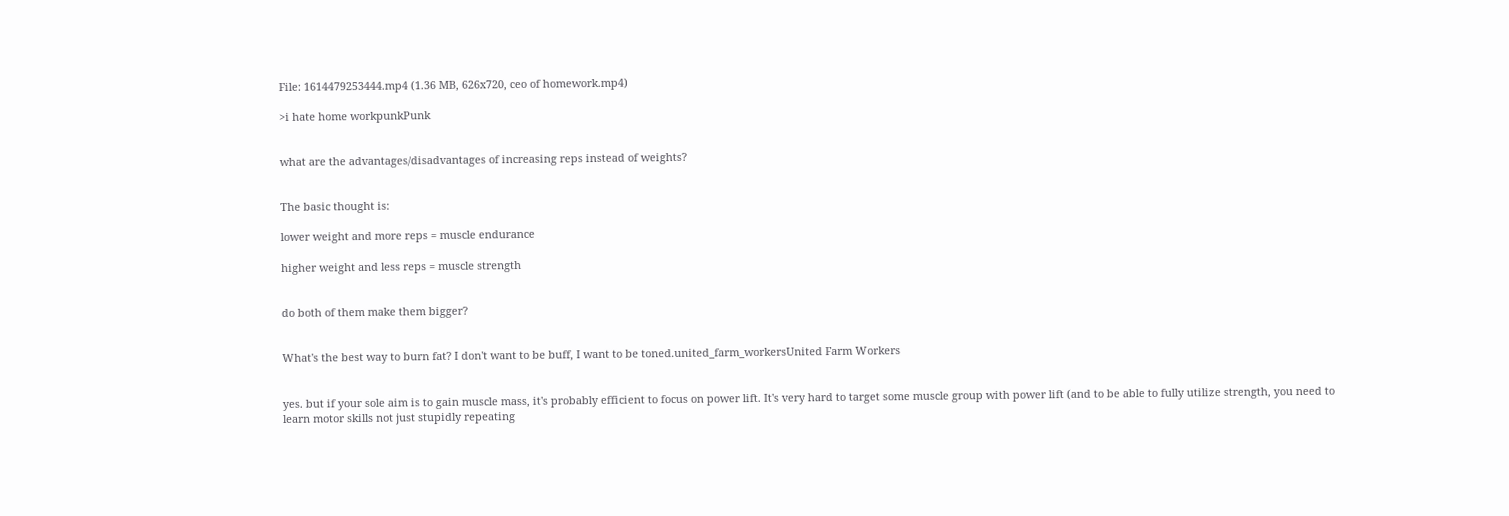File: 1614479253444.mp4 (1.36 MB, 626x720, ceo of homework.mp4)

>i hate home workpunkPunk


what are the advantages/disadvantages of increasing reps instead of weights?


The basic thought is:

lower weight and more reps = muscle endurance

higher weight and less reps = muscle strength


do both of them make them bigger?


What's the best way to burn fat? I don't want to be buff, I want to be toned.united_farm_workersUnited Farm Workers


yes. but if your sole aim is to gain muscle mass, it's probably efficient to focus on power lift. It's very hard to target some muscle group with power lift (and to be able to fully utilize strength, you need to learn motor skills not just stupidly repeating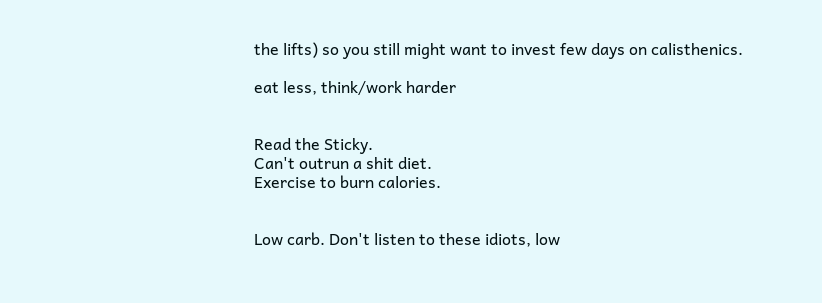the lifts) so you still might want to invest few days on calisthenics.

eat less, think/work harder


Read the Sticky.
Can't outrun a shit diet.
Exercise to burn calories.


Low carb. Don't listen to these idiots, low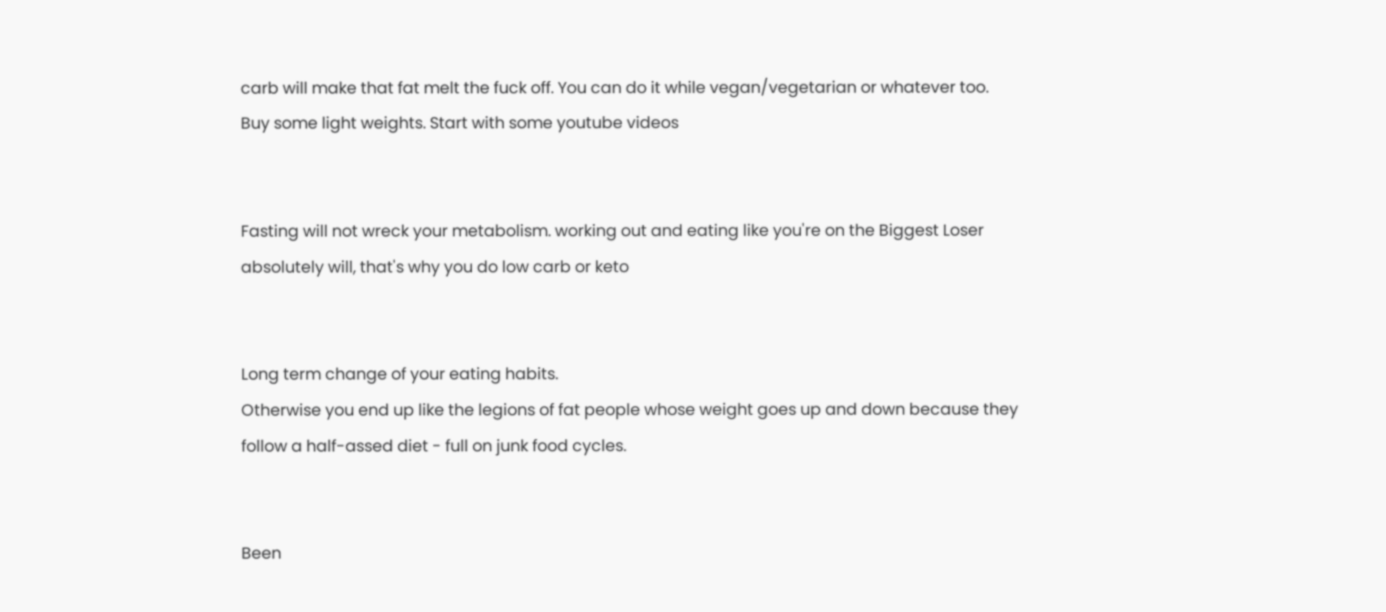carb will make that fat melt the fuck off. You can do it while vegan/vegetarian or whatever too.
Buy some light weights. Start with some youtube videos


Fasting will not wreck your metabolism. working out and eating like you're on the Biggest Loser absolutely will, that's why you do low carb or keto


Long term change of your eating habits.
Otherwise you end up like the legions of fat people whose weight goes up and down because they follow a half-assed diet - full on junk food cycles.


Been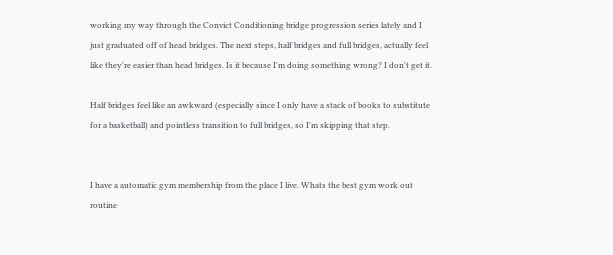working my way through the Convict Conditioning bridge progression series lately and I just graduated off of head bridges. The next steps, half bridges and full bridges, actually feel like they're easier than head bridges. Is it because I'm doing something wrong? I don't get it.

Half bridges feel like an awkward (especially since I only have a stack of books to substitute for a basketball) and pointless transition to full bridges, so I'm skipping that step.


I have a automatic gym membership from the place I live. Whats the best gym work out routine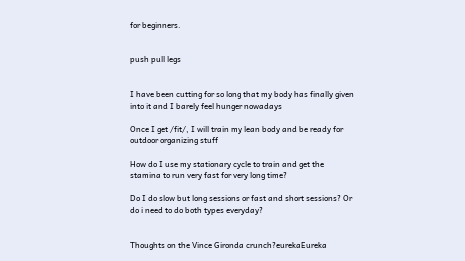for beginners.


push pull legs


I have been cutting for so long that my body has finally given into it and I barely feel hunger nowadays

Once I get /fit/, I will train my lean body and be ready for outdoor organizing stuff

How do I use my stationary cycle to train and get the stamina to run very fast for very long time?

Do I do slow but long sessions or fast and short sessions? Or do i need to do both types everyday?


Thoughts on the Vince Gironda crunch?eurekaEureka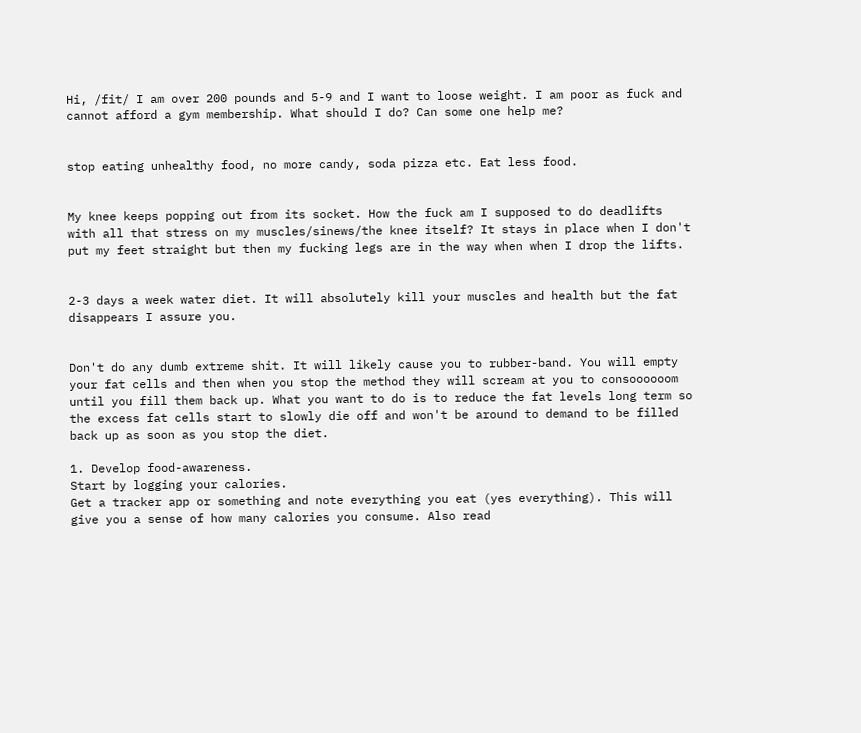Hi, /fit/ I am over 200 pounds and 5-9 and I want to loose weight. I am poor as fuck and cannot afford a gym membership. What should I do? Can some one help me?


stop eating unhealthy food, no more candy, soda pizza etc. Eat less food.


My knee keeps popping out from its socket. How the fuck am I supposed to do deadlifts with all that stress on my muscles/sinews/the knee itself? It stays in place when I don't put my feet straight but then my fucking legs are in the way when when I drop the lifts.


2-3 days a week water diet. It will absolutely kill your muscles and health but the fat disappears I assure you.


Don't do any dumb extreme shit. It will likely cause you to rubber-band. You will empty your fat cells and then when you stop the method they will scream at you to consoooooom until you fill them back up. What you want to do is to reduce the fat levels long term so the excess fat cells start to slowly die off and won't be around to demand to be filled back up as soon as you stop the diet.

1. Develop food-awareness.
Start by logging your calories.
Get a tracker app or something and note everything you eat (yes everything). This will give you a sense of how many calories you consume. Also read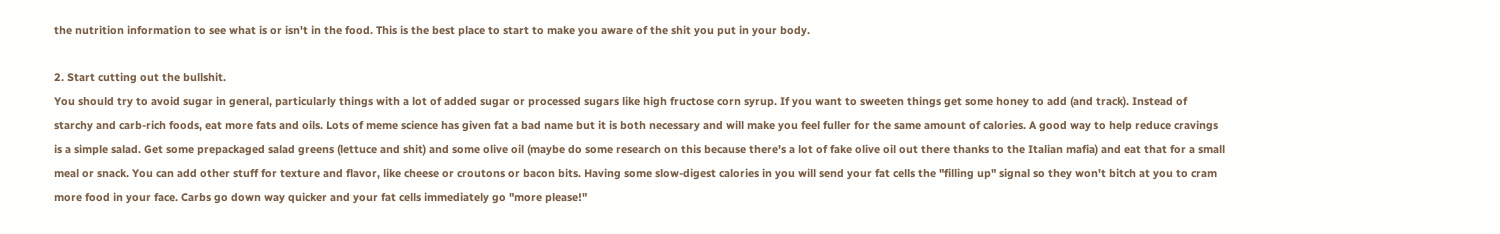the nutrition information to see what is or isn't in the food. This is the best place to start to make you aware of the shit you put in your body.

2. Start cutting out the bullshit.
You should try to avoid sugar in general, particularly things with a lot of added sugar or processed sugars like high fructose corn syrup. If you want to sweeten things get some honey to add (and track). Instead of starchy and carb-rich foods, eat more fats and oils. Lots of meme science has given fat a bad name but it is both necessary and will make you feel fuller for the same amount of calories. A good way to help reduce cravings is a simple salad. Get some prepackaged salad greens (lettuce and shit) and some olive oil (maybe do some research on this because there's a lot of fake olive oil out there thanks to the Italian mafia) and eat that for a small meal or snack. You can add other stuff for texture and flavor, like cheese or croutons or bacon bits. Having some slow-digest calories in you will send your fat cells the "filling up" signal so they won't bitch at you to cram more food in your face. Carbs go down way quicker and your fat cells immediately go "more please!"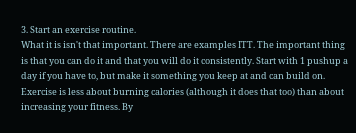3. Start an exercise routine.
What it is isn't that important. There are examples ITT. The important thing is that you can do it and that you will do it consistently. Start with 1 pushup a day if you have to, but make it something you keep at and can build on. Exercise is less about burning calories (although it does that too) than about increasing your fitness. By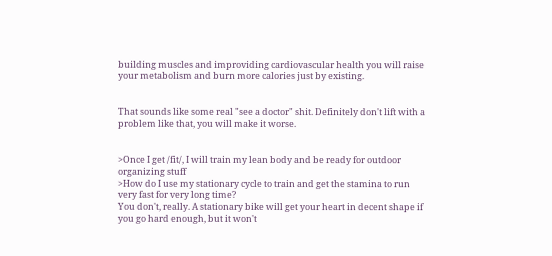building muscles and improviding cardiovascular health you will raise your metabolism and burn more calories just by existing.


That sounds like some real "see a doctor" shit. Definitely don't lift with a problem like that, you will make it worse.


>Once I get /fit/, I will train my lean body and be ready for outdoor organizing stuff
>How do I use my stationary cycle to train and get the stamina to run very fast for very long time?
You don't, really. A stationary bike will get your heart in decent shape if you go hard enough, but it won't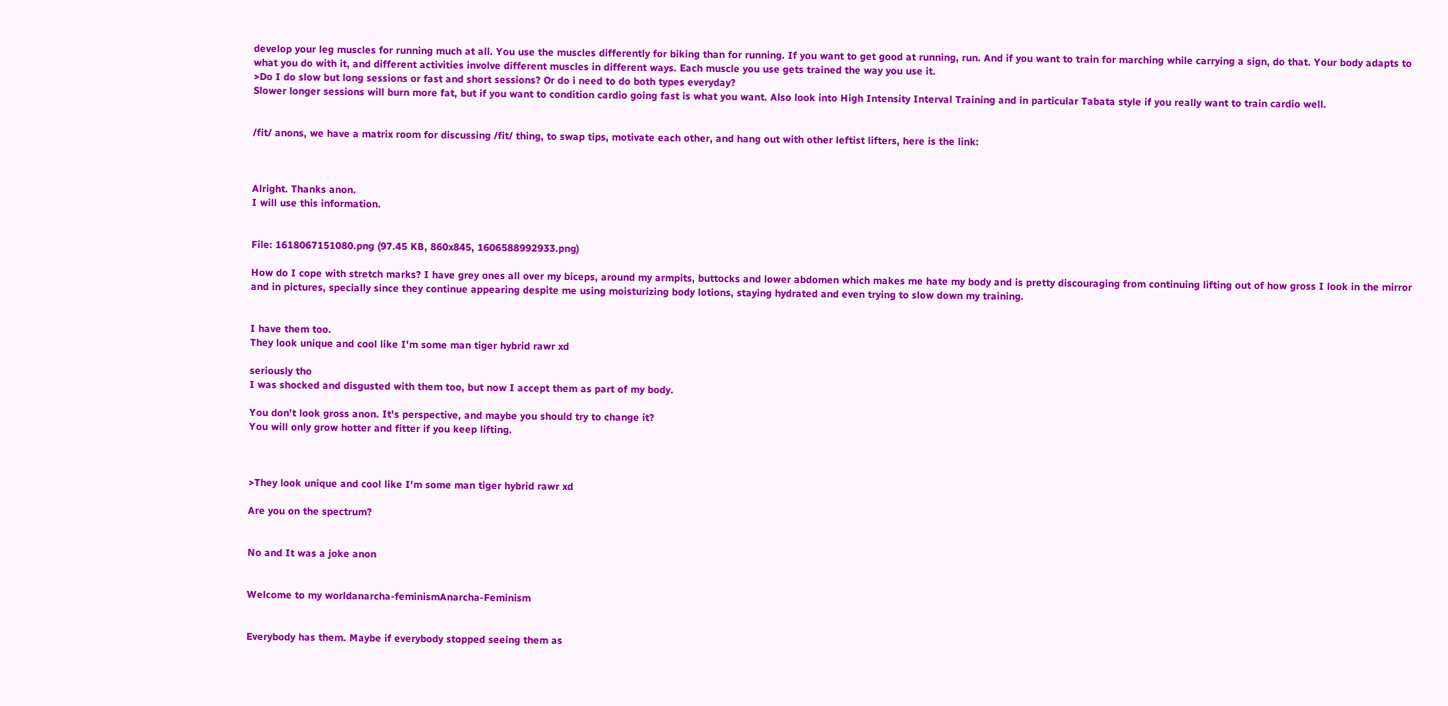develop your leg muscles for running much at all. You use the muscles differently for biking than for running. If you want to get good at running, run. And if you want to train for marching while carrying a sign, do that. Your body adapts to what you do with it, and different activities involve different muscles in different ways. Each muscle you use gets trained the way you use it.
>Do I do slow but long sessions or fast and short sessions? Or do i need to do both types everyday?
Slower longer sessions will burn more fat, but if you want to condition cardio going fast is what you want. Also look into High Intensity Interval Training and in particular Tabata style if you really want to train cardio well.


/fit/ anons, we have a matrix room for discussing /fit/ thing, to swap tips, motivate each other, and hang out with other leftist lifters, here is the link:



Alright. Thanks anon.
I will use this information.


File: 1618067151080.png (97.45 KB, 860x845, 1606588992933.png)

How do I cope with stretch marks? I have grey ones all over my biceps, around my armpits, buttocks and lower abdomen which makes me hate my body and is pretty discouraging from continuing lifting out of how gross I look in the mirror and in pictures, specially since they continue appearing despite me using moisturizing body lotions, staying hydrated and even trying to slow down my training.


I have them too.
They look unique and cool like I'm some man tiger hybrid rawr xd

seriously tho
I was shocked and disgusted with them too, but now I accept them as part of my body.

You don't look gross anon. It's perspective, and maybe you should try to change it?
You will only grow hotter and fitter if you keep lifting.



>They look unique and cool like I'm some man tiger hybrid rawr xd

Are you on the spectrum?


No and It was a joke anon


Welcome to my worldanarcha-feminismAnarcha-Feminism


Everybody has them. Maybe if everybody stopped seeing them as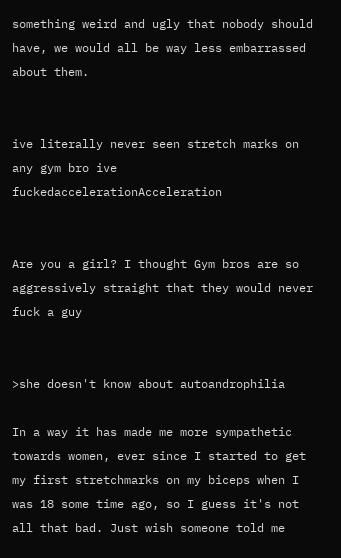something weird and ugly that nobody should have, we would all be way less embarrassed about them.


ive literally never seen stretch marks on any gym bro ive fuckedaccelerationAcceleration


Are you a girl? I thought Gym bros are so aggressively straight that they would never fuck a guy


>she doesn't know about autoandrophilia

In a way it has made me more sympathetic towards women, ever since I started to get my first stretchmarks on my biceps when I was 18 some time ago, so I guess it's not all that bad. Just wish someone told me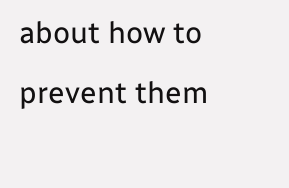about how to prevent them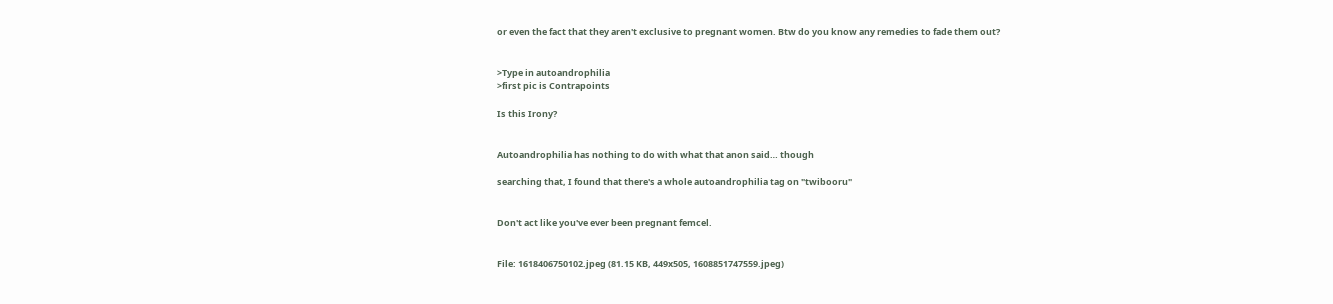or even the fact that they aren't exclusive to pregnant women. Btw do you know any remedies to fade them out?


>Type in autoandrophilia
>first pic is Contrapoints

Is this Irony?


Autoandrophilia has nothing to do with what that anon said… though

searching that, I found that there's a whole autoandrophilia tag on "twibooru"


Don't act like you've ever been pregnant femcel.


File: 1618406750102.jpeg (81.15 KB, 449x505, 1608851747559.jpeg)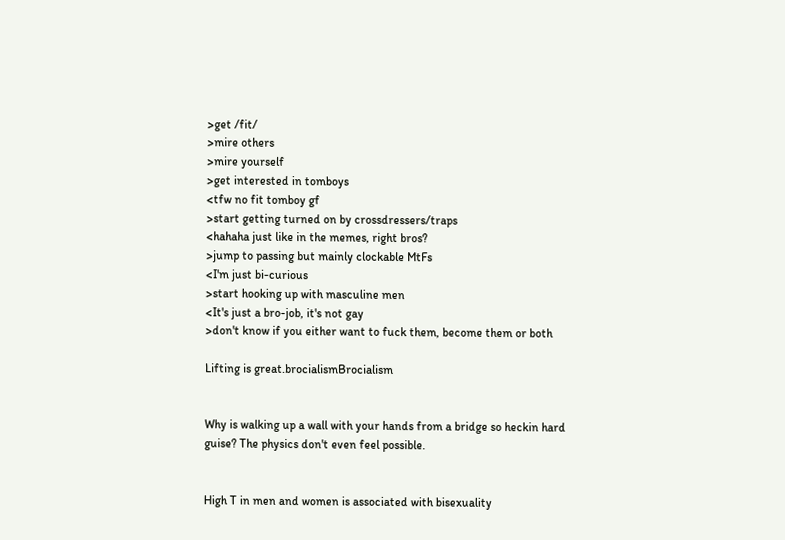>get /fit/
>mire others
>mire yourself
>get interested in tomboys
<tfw no fit tomboy gf
>start getting turned on by crossdressers/traps
<hahaha just like in the memes, right bros?
>jump to passing but mainly clockable MtFs
<I'm just bi-curious
>start hooking up with masculine men
<It's just a bro-job, it's not gay
>don't know if you either want to fuck them, become them or both

Lifting is great.brocialismBrocialism


Why is walking up a wall with your hands from a bridge so heckin hard guise? The physics don't even feel possible.


High T in men and women is associated with bisexuality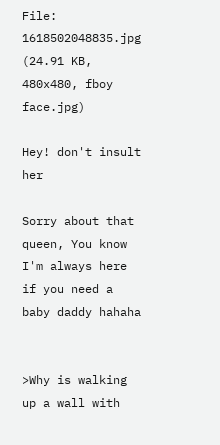File: 1618502048835.jpg (24.91 KB, 480x480, fboy face.jpg)

Hey! don't insult her

Sorry about that queen, You know I'm always here if you need a baby daddy hahaha


>Why is walking up a wall with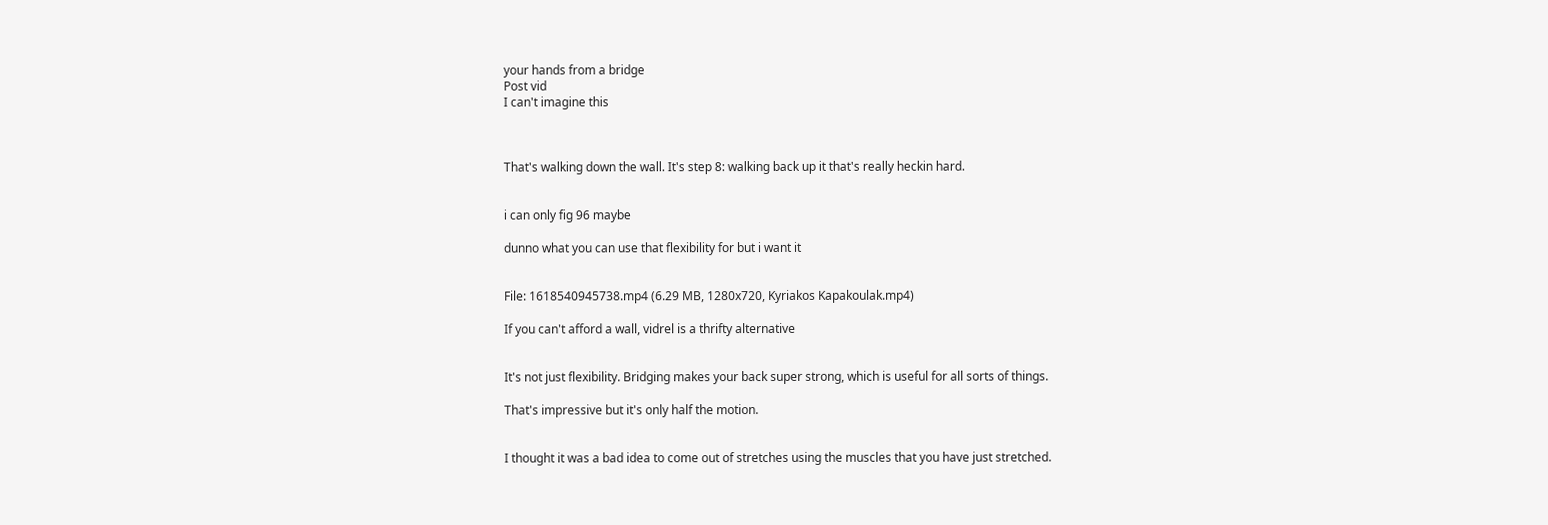your hands from a bridge
Post vid
I can't imagine this



That's walking down the wall. It's step 8: walking back up it that's really heckin hard.


i can only fig 96 maybe

dunno what you can use that flexibility for but i want it


File: 1618540945738.mp4 (6.29 MB, 1280x720, Kyriakos Kapakoulak.mp4)

If you can't afford a wall, vidrel is a thrifty alternative


It's not just flexibility. Bridging makes your back super strong, which is useful for all sorts of things.

That's impressive but it's only half the motion.


I thought it was a bad idea to come out of stretches using the muscles that you have just stretched.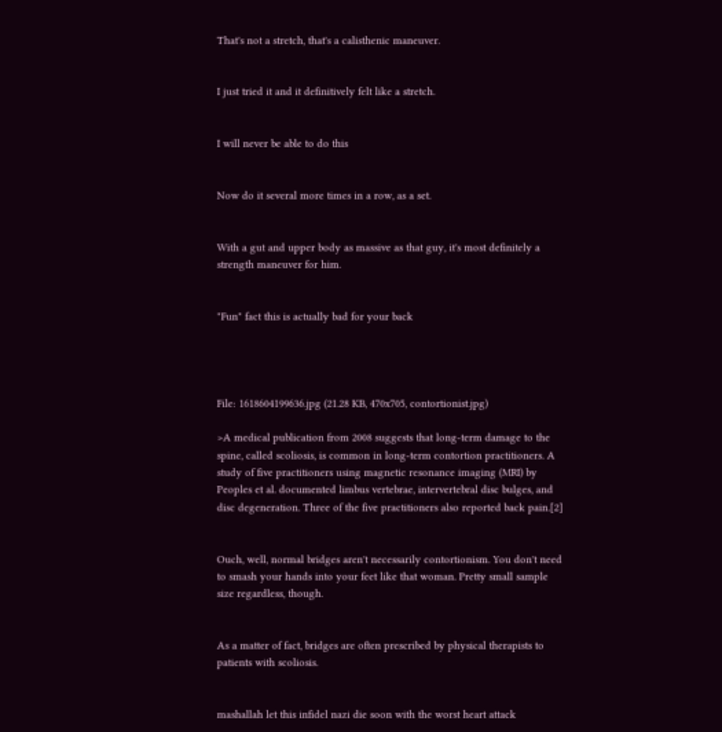That's not a stretch, that's a calisthenic maneuver.


I just tried it and it definitively felt like a stretch.


I will never be able to do this


Now do it several more times in a row, as a set.


With a gut and upper body as massive as that guy, it's most definitely a strength maneuver for him.


"Fun" fact this is actually bad for your back




File: 1618604199636.jpg (21.28 KB, 470x705, contortionist.jpg)

>A medical publication from 2008 suggests that long-term damage to the spine, called scoliosis, is common in long-term contortion practitioners. A study of five practitioners using magnetic resonance imaging (MRI) by Peoples et al. documented limbus vertebrae, intervertebral disc bulges, and disc degeneration. Three of the five practitioners also reported back pain.[2]


Ouch, well, normal bridges aren't necessarily contortionism. You don't need to smash your hands into your feet like that woman. Pretty small sample size regardless, though.


As a matter of fact, bridges are often prescribed by physical therapists to patients with scoliosis.


mashallah let this infidel nazi die soon with the worst heart attack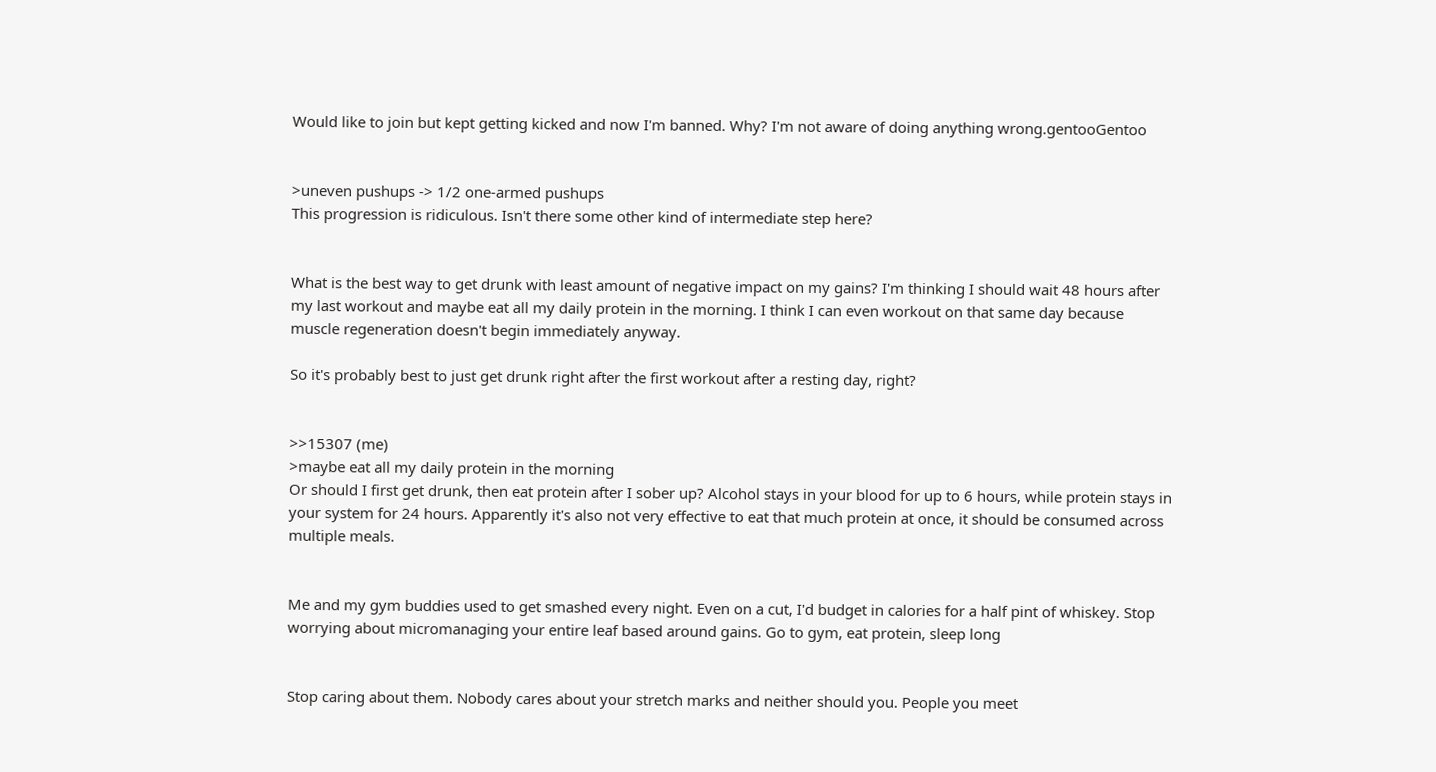Would like to join but kept getting kicked and now I'm banned. Why? I'm not aware of doing anything wrong.gentooGentoo


>uneven pushups -> 1/2 one-armed pushups
This progression is ridiculous. Isn't there some other kind of intermediate step here?


What is the best way to get drunk with least amount of negative impact on my gains? I'm thinking I should wait 48 hours after my last workout and maybe eat all my daily protein in the morning. I think I can even workout on that same day because muscle regeneration doesn't begin immediately anyway.

So it's probably best to just get drunk right after the first workout after a resting day, right?


>>15307 (me)
>maybe eat all my daily protein in the morning
Or should I first get drunk, then eat protein after I sober up? Alcohol stays in your blood for up to 6 hours, while protein stays in your system for 24 hours. Apparently it's also not very effective to eat that much protein at once, it should be consumed across multiple meals.


Me and my gym buddies used to get smashed every night. Even on a cut, I'd budget in calories for a half pint of whiskey. Stop worrying about micromanaging your entire leaf based around gains. Go to gym, eat protein, sleep long


Stop caring about them. Nobody cares about your stretch marks and neither should you. People you meet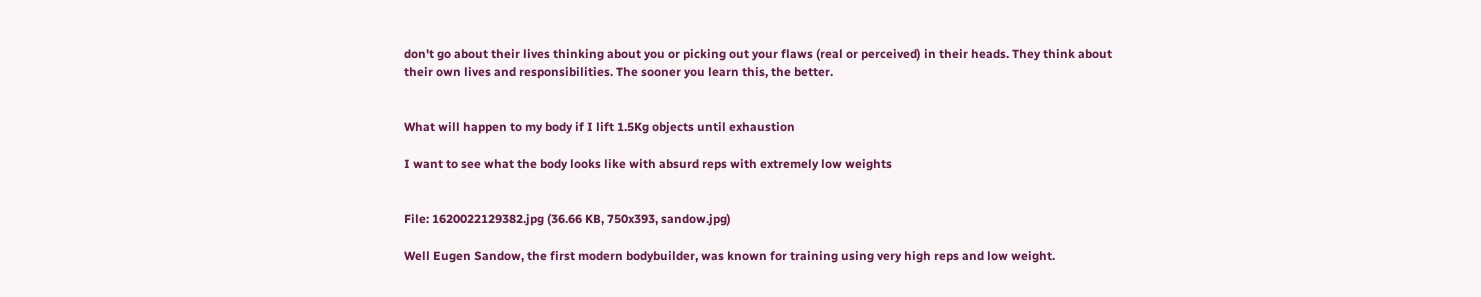don't go about their lives thinking about you or picking out your flaws (real or perceived) in their heads. They think about their own lives and responsibilities. The sooner you learn this, the better.


What will happen to my body if I lift 1.5Kg objects until exhaustion

I want to see what the body looks like with absurd reps with extremely low weights


File: 1620022129382.jpg (36.66 KB, 750x393, sandow.jpg)

Well Eugen Sandow, the first modern bodybuilder, was known for training using very high reps and low weight.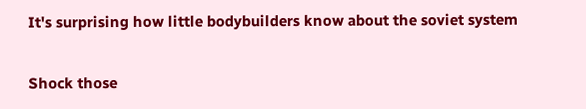It's surprising how little bodybuilders know about the soviet system

Shock those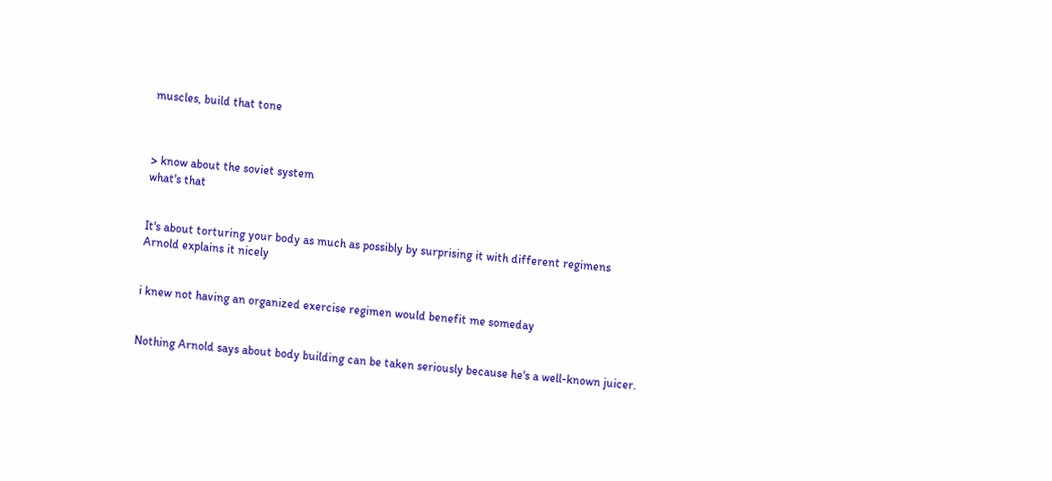muscles, build that tone



> know about the soviet system
what's that


It's about torturing your body as much as possibly by surprising it with different regimens
Arnold explains it nicely


i knew not having an organized exercise regimen would benefit me someday


Nothing Arnold says about body building can be taken seriously because he's a well-known juicer.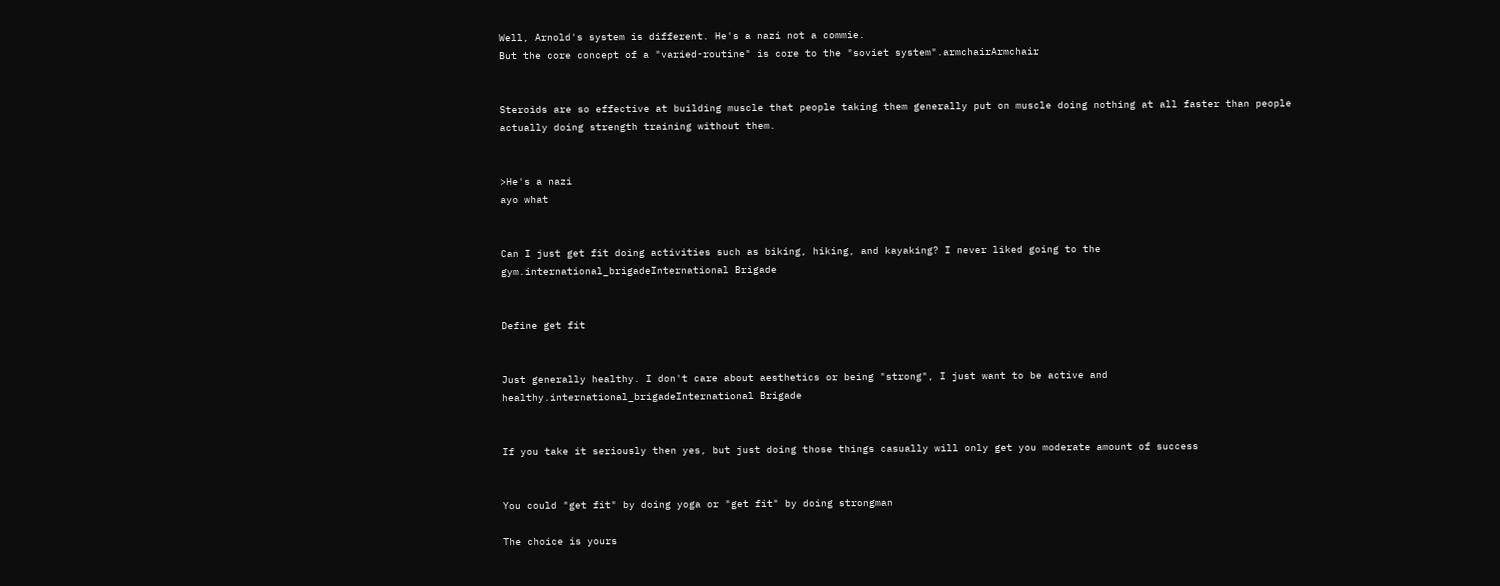Well, Arnold's system is different. He's a nazi not a commie.
But the core concept of a "varied-routine" is core to the "soviet system".armchairArmchair


Steroids are so effective at building muscle that people taking them generally put on muscle doing nothing at all faster than people actually doing strength training without them.


>He's a nazi
ayo what


Can I just get fit doing activities such as biking, hiking, and kayaking? I never liked going to the gym.international_brigadeInternational Brigade


Define get fit


Just generally healthy. I don't care about aesthetics or being "strong", I just want to be active and healthy.international_brigadeInternational Brigade


If you take it seriously then yes, but just doing those things casually will only get you moderate amount of success


You could "get fit" by doing yoga or "get fit" by doing strongman

The choice is yours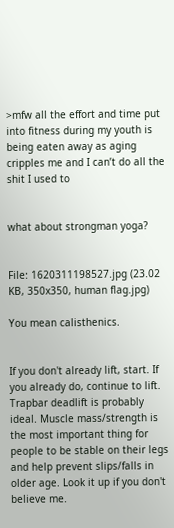>mfw all the effort and time put into fitness during my youth is being eaten away as aging cripples me and I can’t do all the shit I used to


what about strongman yoga?


File: 1620311198527.jpg (23.02 KB, 350x350, human flag.jpg)

You mean calisthenics.


If you don't already lift, start. If you already do, continue to lift. Trapbar deadlift is probably ideal. Muscle mass/strength is the most important thing for people to be stable on their legs and help prevent slips/falls in older age. Look it up if you don't believe me.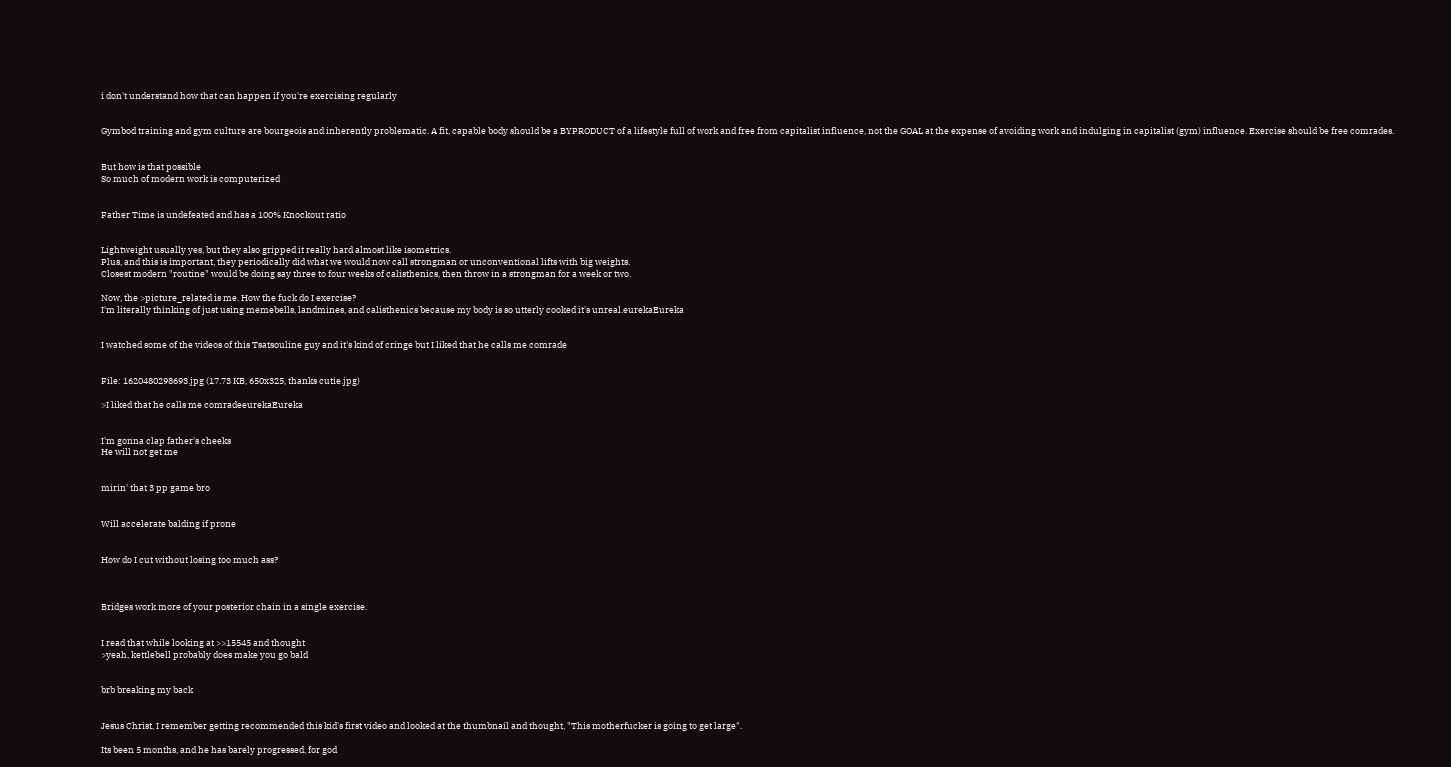i don't understand how that can happen if you're exercising regularly


Gymbod training and gym culture are bourgeois and inherently problematic. A fit, capable body should be a BYPRODUCT of a lifestyle full of work and free from capitalist influence, not the GOAL at the expense of avoiding work and indulging in capitalist (gym) influence. Exercise should be free comrades.


But how is that possible
So much of modern work is computerized


Father Time is undefeated and has a 100% Knockout ratio


Lightweight usually yes, but they also gripped it really hard almost like isometrics.
Plus, and this is important, they periodically did what we would now call strongman or unconventional lifts with big weights.
Closest modern "routine" would be doing say three to four weeks of calisthenics, then throw in a strongman for a week or two.

Now, the >picture_related is me. How the fuck do I exercise?
I'm literally thinking of just using memebells, landmines, and calisthenics because my body is so utterly cooked it's unreal.eurekaEureka


I watched some of the videos of this Tsatsouline guy and it's kind of cringe but I liked that he calls me comrade


File: 1620480298693.jpg (17.73 KB, 650x325, thanks cutie.jpg)

>I liked that he calls me comradeeurekaEureka


I'm gonna clap father's cheeks
He will not get me


mirin' that 3 pp game bro


Will accelerate balding if prone


How do I cut without losing too much ass?



Bridges work more of your posterior chain in a single exercise.


I read that while looking at >>15545 and thought
>yeah, kettlebell probably does make you go bald


brb breaking my back


Jesus Christ, I remember getting recommended this kid's first video and looked at the thumbnail and thought, "This motherfucker is going to get large".

Its been 5 months, and he has barely progressed, for god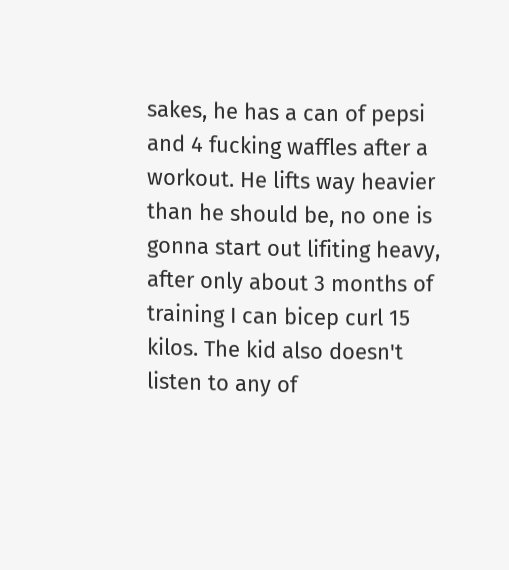sakes, he has a can of pepsi and 4 fucking waffles after a workout. He lifts way heavier than he should be, no one is gonna start out lifiting heavy, after only about 3 months of training I can bicep curl 15 kilos. The kid also doesn't listen to any of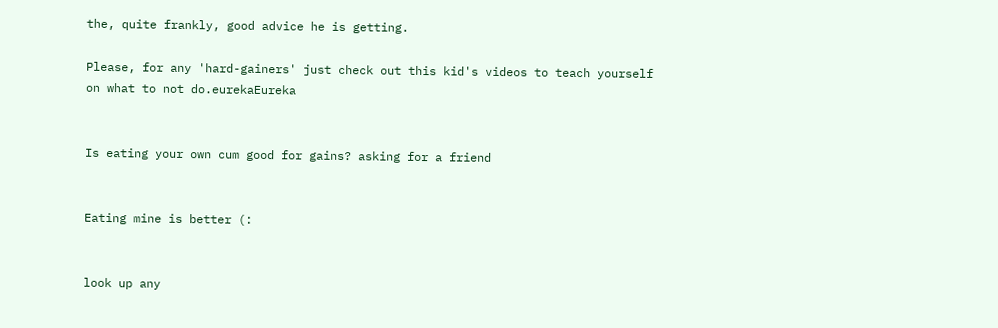the, quite frankly, good advice he is getting.

Please, for any 'hard-gainers' just check out this kid's videos to teach yourself on what to not do.eurekaEureka


Is eating your own cum good for gains? asking for a friend


Eating mine is better (:


look up any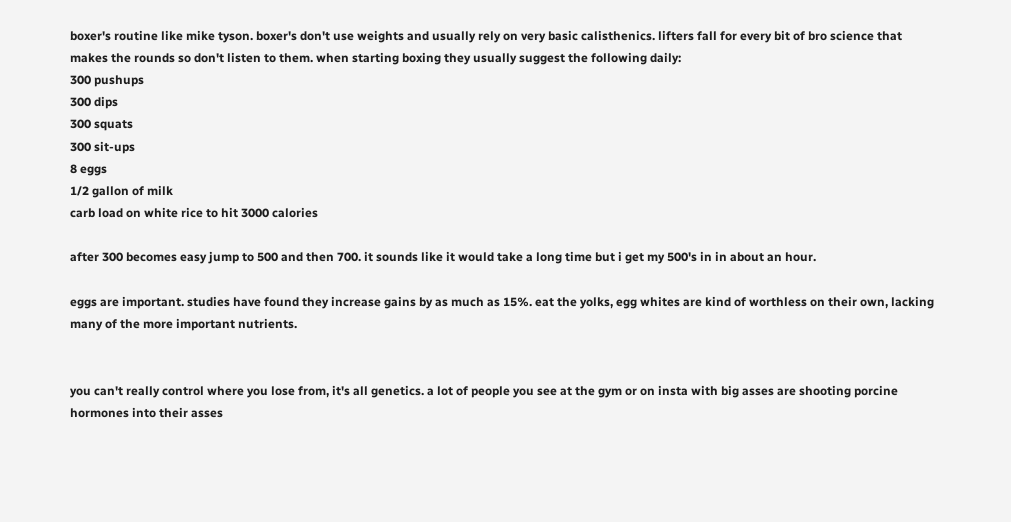boxer's routine like mike tyson. boxer's don't use weights and usually rely on very basic calisthenics. lifters fall for every bit of bro science that makes the rounds so don't listen to them. when starting boxing they usually suggest the following daily:
300 pushups
300 dips
300 squats
300 sit-ups
8 eggs
1/2 gallon of milk
carb load on white rice to hit 3000 calories

after 300 becomes easy jump to 500 and then 700. it sounds like it would take a long time but i get my 500's in in about an hour.

eggs are important. studies have found they increase gains by as much as 15%. eat the yolks, egg whites are kind of worthless on their own, lacking many of the more important nutrients.


you can't really control where you lose from, it's all genetics. a lot of people you see at the gym or on insta with big asses are shooting porcine hormones into their asses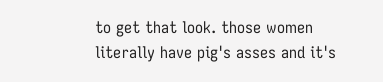to get that look. those women literally have pig's asses and it's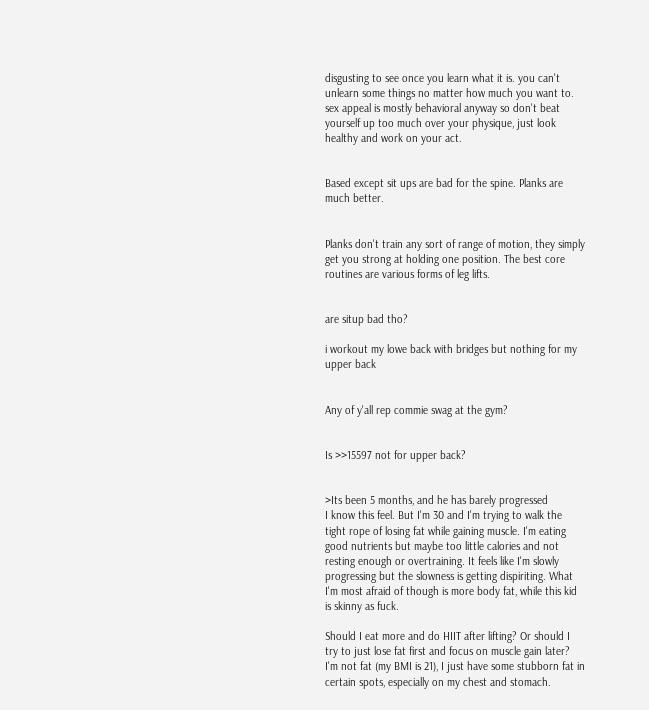disgusting to see once you learn what it is. you can't unlearn some things no matter how much you want to. sex appeal is mostly behavioral anyway so don't beat yourself up too much over your physique, just look healthy and work on your act.


Based except sit ups are bad for the spine. Planks are much better.


Planks don't train any sort of range of motion, they simply get you strong at holding one position. The best core routines are various forms of leg lifts.


are situp bad tho?

i workout my lowe back with bridges but nothing for my upper back


Any of y'all rep commie swag at the gym?


Is >>15597 not for upper back?


>Its been 5 months, and he has barely progressed
I know this feel. But I'm 30 and I'm trying to walk the tight rope of losing fat while gaining muscle. I'm eating good nutrients but maybe too little calories and not resting enough or overtraining. It feels like I'm slowly progressing but the slowness is getting dispiriting. What I'm most afraid of though is more body fat, while this kid is skinny as fuck.

Should I eat more and do HIIT after lifting? Or should I try to just lose fat first and focus on muscle gain later? I'm not fat (my BMI is 21), I just have some stubborn fat in certain spots, especially on my chest and stomach.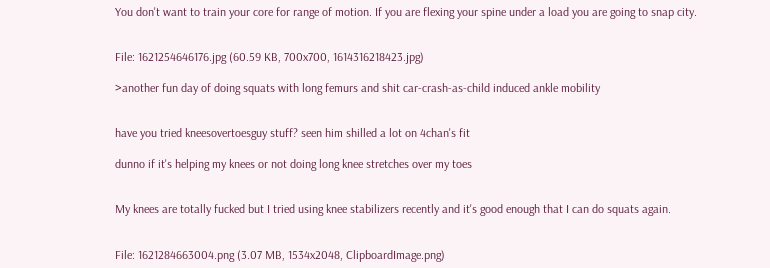You don't want to train your core for range of motion. If you are flexing your spine under a load you are going to snap city.


File: 1621254646176.jpg (60.59 KB, 700x700, 1614316218423.jpg)

>another fun day of doing squats with long femurs and shit car-crash-as-child induced ankle mobility


have you tried kneesovertoesguy stuff? seen him shilled a lot on 4chan's fit

dunno if it's helping my knees or not doing long knee stretches over my toes


My knees are totally fucked but I tried using knee stabilizers recently and it's good enough that I can do squats again.


File: 1621284663004.png (3.07 MB, 1534x2048, ClipboardImage.png)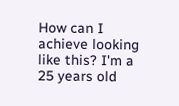How can I achieve looking like this? I'm a 25 years old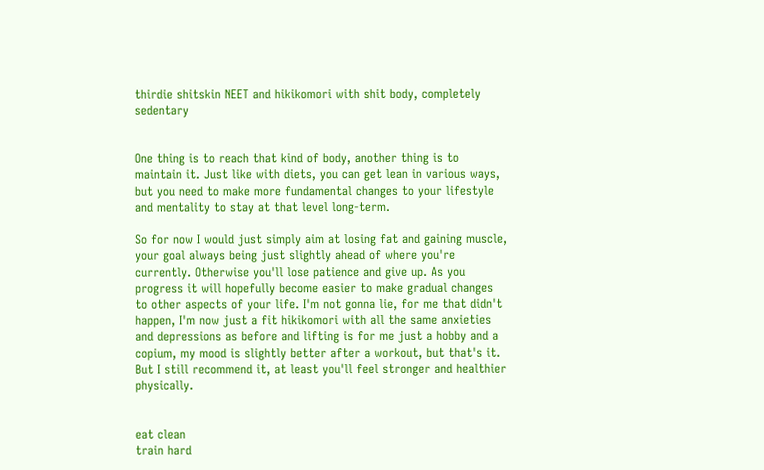thirdie shitskin NEET and hikikomori with shit body, completely sedentary


One thing is to reach that kind of body, another thing is to maintain it. Just like with diets, you can get lean in various ways, but you need to make more fundamental changes to your lifestyle and mentality to stay at that level long-term.

So for now I would just simply aim at losing fat and gaining muscle, your goal always being just slightly ahead of where you're currently. Otherwise you'll lose patience and give up. As you progress it will hopefully become easier to make gradual changes to other aspects of your life. I'm not gonna lie, for me that didn't happen, I'm now just a fit hikikomori with all the same anxieties and depressions as before and lifting is for me just a hobby and a copium, my mood is slightly better after a workout, but that's it. But I still recommend it, at least you'll feel stronger and healthier physically.


eat clean
train hard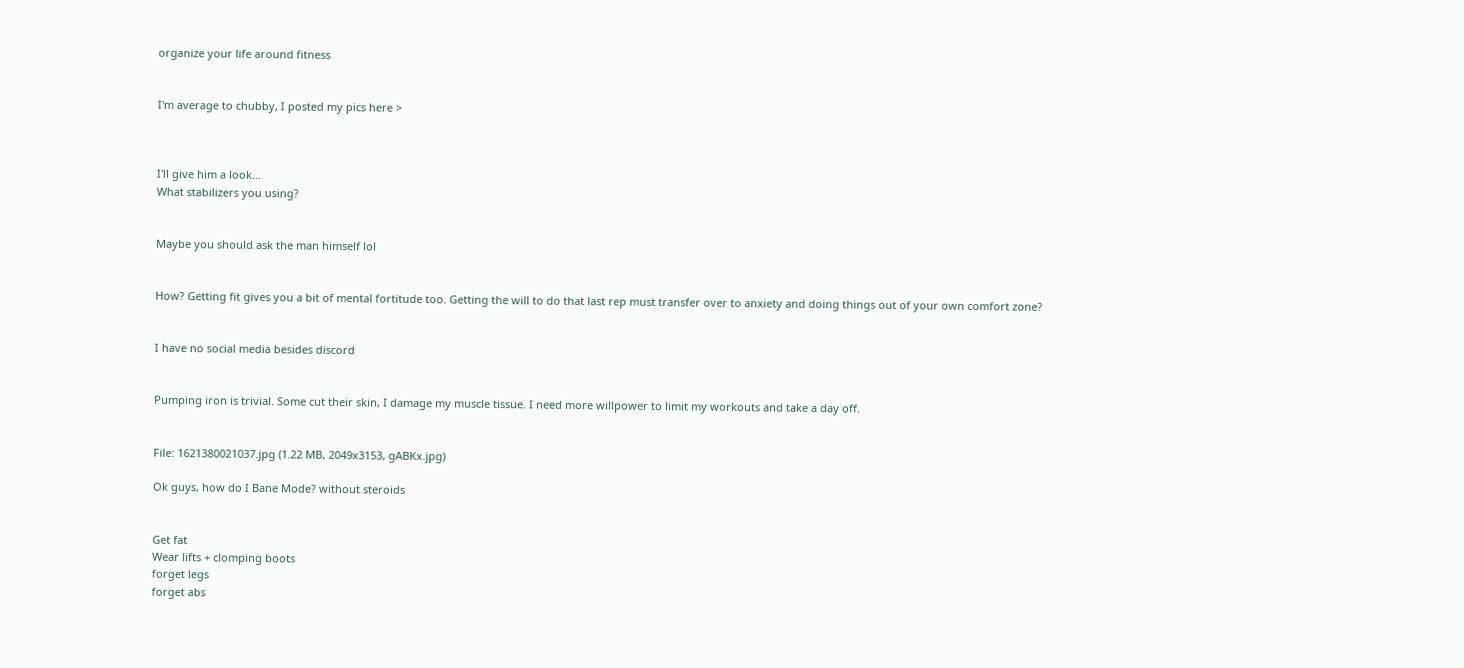organize your life around fitness


I'm average to chubby, I posted my pics here >



I'll give him a look…
What stabilizers you using?


Maybe you should ask the man himself lol


How? Getting fit gives you a bit of mental fortitude too. Getting the will to do that last rep must transfer over to anxiety and doing things out of your own comfort zone?


I have no social media besides discord


Pumping iron is trivial. Some cut their skin, I damage my muscle tissue. I need more willpower to limit my workouts and take a day off.


File: 1621380021037.jpg (1.22 MB, 2049x3153, gABKx.jpg)

Ok guys, how do I Bane Mode? without steroids


Get fat
Wear lifts + clomping boots
forget legs
forget abs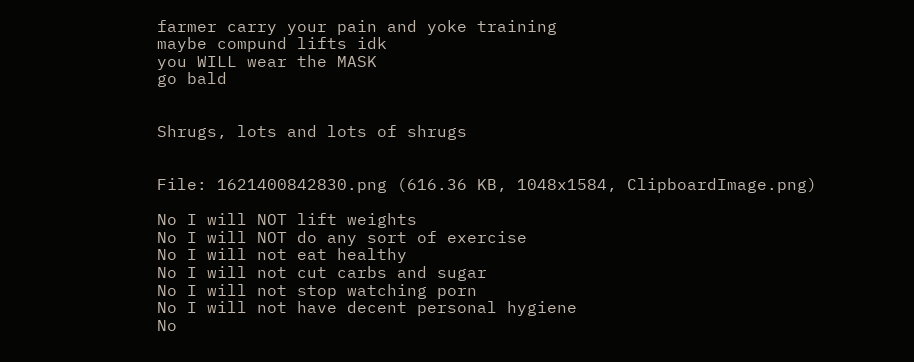farmer carry your pain and yoke training
maybe compund lifts idk
you WILL wear the MASK
go bald


Shrugs, lots and lots of shrugs


File: 1621400842830.png (616.36 KB, 1048x1584, ClipboardImage.png)

No I will NOT lift weights
No I will NOT do any sort of exercise
No I will not eat healthy
No I will not cut carbs and sugar
No I will not stop watching porn
No I will not have decent personal hygiene
No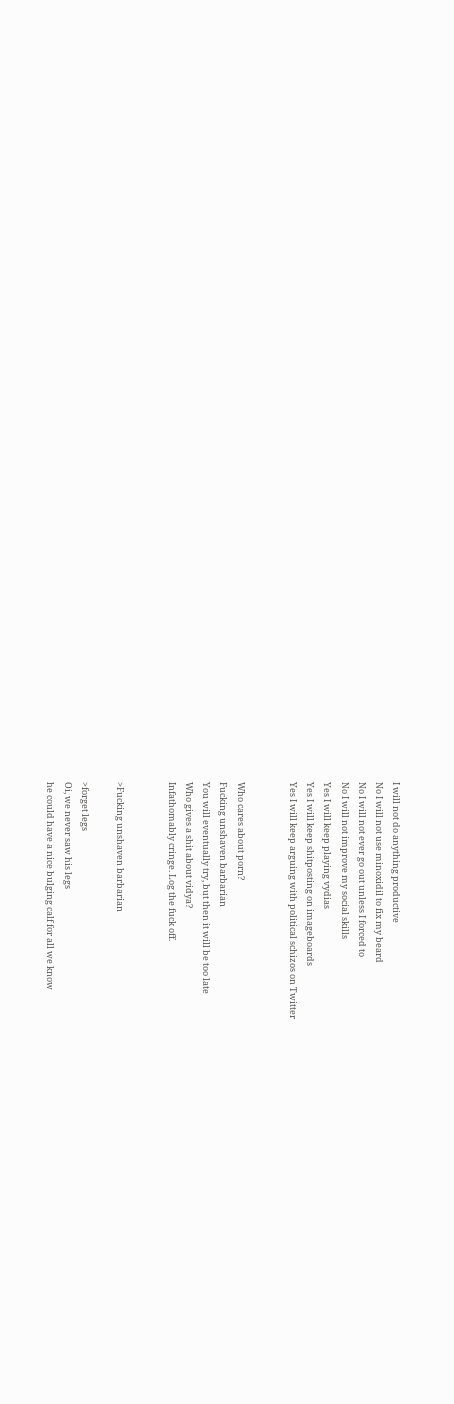I will not do anything productive
No I will not use minoxidil to fix my beard
No I will not ever go out unless I forced to
No I will not improve my social skills
Yes I will keep playing vydias
Yes I will keep shitposting on imageboards
Yes I will keep arguing with political schizos on Twitter


Who cares about porn?
Fucking unshaven barbarian
You will eventually try, but then it will be too late
Who gives a shit about vidya?
Infathomably cringe. Log the fuck off.


>Fucking unshaven barbarian

>forget legs
Oi, we never saw his legs
he could have a nice bulging calf for all we know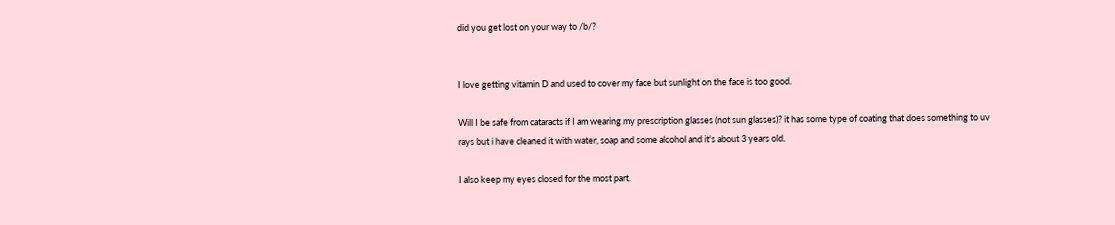did you get lost on your way to /b/?


I love getting vitamin D and used to cover my face but sunlight on the face is too good.

Will I be safe from cataracts if I am wearing my prescription glasses (not sun glasses)? it has some type of coating that does something to uv rays but i have cleaned it with water, soap and some alcohol and it's about 3 years old.

I also keep my eyes closed for the most part.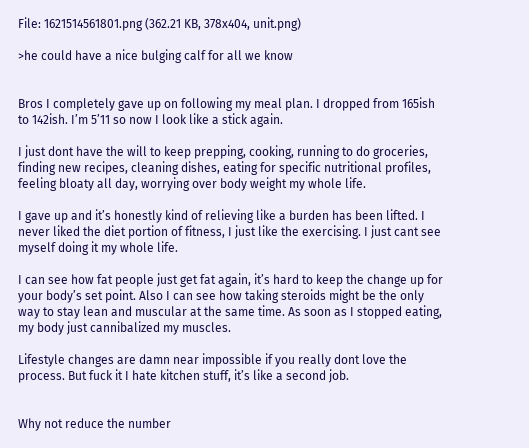File: 1621514561801.png (362.21 KB, 378x404, unit.png)

>he could have a nice bulging calf for all we know


Bros I completely gave up on following my meal plan. I dropped from 165ish to 142ish. I’m 5’11 so now I look like a stick again.

I just dont have the will to keep prepping, cooking, running to do groceries, finding new recipes, cleaning dishes, eating for specific nutritional profiles, feeling bloaty all day, worrying over body weight my whole life.

I gave up and it’s honestly kind of relieving like a burden has been lifted. I never liked the diet portion of fitness, I just like the exercising. I just cant see myself doing it my whole life.

I can see how fat people just get fat again, it’s hard to keep the change up for your body’s set point. Also I can see how taking steroids might be the only way to stay lean and muscular at the same time. As soon as I stopped eating, my body just cannibalized my muscles.

Lifestyle changes are damn near impossible if you really dont love the process. But fuck it I hate kitchen stuff, it’s like a second job.


Why not reduce the number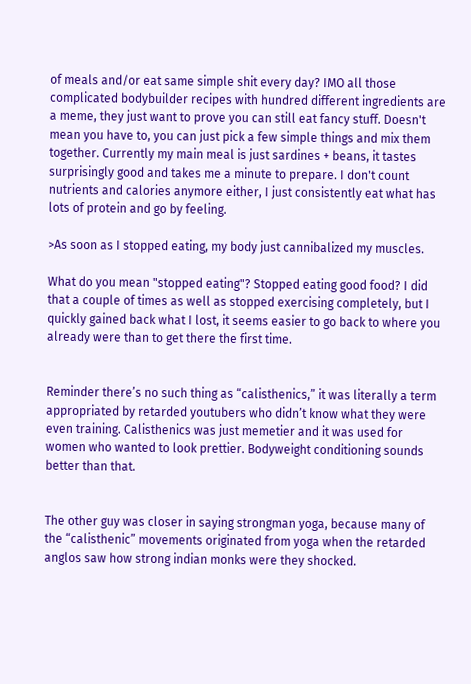of meals and/or eat same simple shit every day? IMO all those complicated bodybuilder recipes with hundred different ingredients are a meme, they just want to prove you can still eat fancy stuff. Doesn't mean you have to, you can just pick a few simple things and mix them together. Currently my main meal is just sardines + beans, it tastes surprisingly good and takes me a minute to prepare. I don't count nutrients and calories anymore either, I just consistently eat what has lots of protein and go by feeling.

>As soon as I stopped eating, my body just cannibalized my muscles.

What do you mean "stopped eating"? Stopped eating good food? I did that a couple of times as well as stopped exercising completely, but I quickly gained back what I lost, it seems easier to go back to where you already were than to get there the first time.


Reminder there’s no such thing as “calisthenics,” it was literally a term appropriated by retarded youtubers who didn’t know what they were even training. Calisthenics was just memetier and it was used for women who wanted to look prettier. Bodyweight conditioning sounds better than that.


The other guy was closer in saying strongman yoga, because many of the “calisthenic” movements originated from yoga when the retarded anglos saw how strong indian monks were they shocked.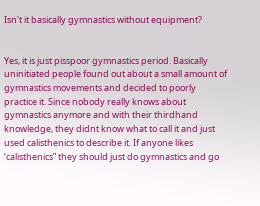Isn't it basically gymnastics without equipment?


Yes, it is just pisspoor gymnastics period. Basically uninitiated people found out about a small amount of gymnastics movements and decided to poorly practice it. Since nobody really knows about gymnastics anymore and with their thirdhand knowledge, they didnt know what to call it and just used calisthenics to describe it. If anyone likes ‘calisthenics” they should just do gymnastics and go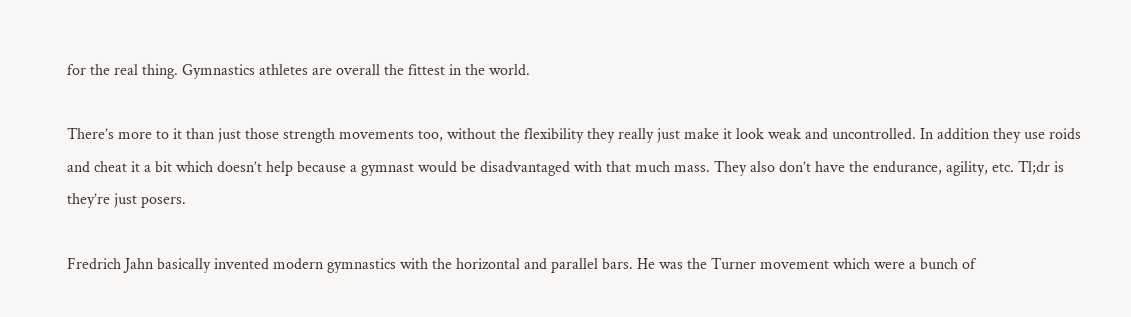for the real thing. Gymnastics athletes are overall the fittest in the world.

There’s more to it than just those strength movements too, without the flexibility they really just make it look weak and uncontrolled. In addition they use roids and cheat it a bit which doesn’t help because a gymnast would be disadvantaged with that much mass. They also don’t have the endurance, agility, etc. Tl;dr is they’re just posers.

Fredrich Jahn basically invented modern gymnastics with the horizontal and parallel bars. He was the Turner movement which were a bunch of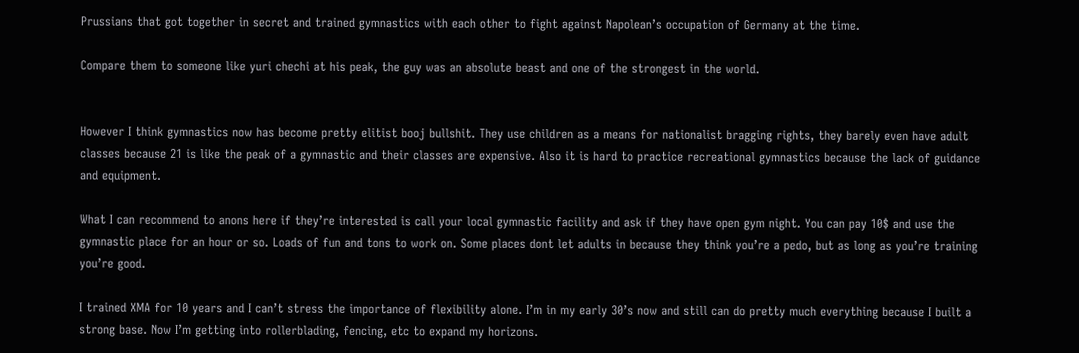Prussians that got together in secret and trained gymnastics with each other to fight against Napolean’s occupation of Germany at the time.

Compare them to someone like yuri chechi at his peak, the guy was an absolute beast and one of the strongest in the world.


However I think gymnastics now has become pretty elitist booj bullshit. They use children as a means for nationalist bragging rights, they barely even have adult classes because 21 is like the peak of a gymnastic and their classes are expensive. Also it is hard to practice recreational gymnastics because the lack of guidance and equipment.

What I can recommend to anons here if they’re interested is call your local gymnastic facility and ask if they have open gym night. You can pay 10$ and use the gymnastic place for an hour or so. Loads of fun and tons to work on. Some places dont let adults in because they think you’re a pedo, but as long as you’re training you’re good.

I trained XMA for 10 years and I can’t stress the importance of flexibility alone. I’m in my early 30’s now and still can do pretty much everything because I built a strong base. Now I’m getting into rollerblading, fencing, etc to expand my horizons.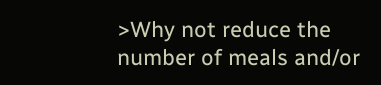>Why not reduce the number of meals and/or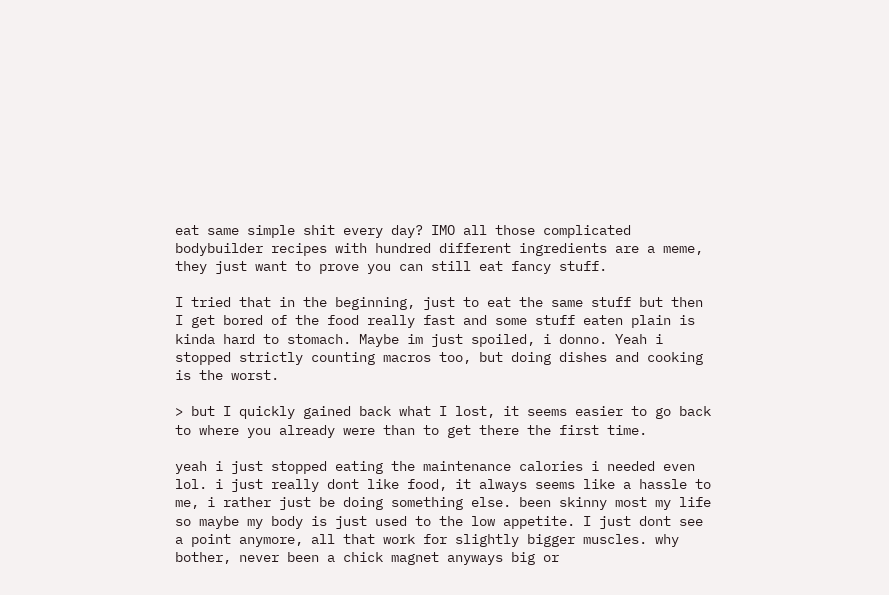eat same simple shit every day? IMO all those complicated bodybuilder recipes with hundred different ingredients are a meme, they just want to prove you can still eat fancy stuff.

I tried that in the beginning, just to eat the same stuff but then I get bored of the food really fast and some stuff eaten plain is kinda hard to stomach. Maybe im just spoiled, i donno. Yeah i stopped strictly counting macros too, but doing dishes and cooking is the worst.

> but I quickly gained back what I lost, it seems easier to go back to where you already were than to get there the first time.

yeah i just stopped eating the maintenance calories i needed even lol. i just really dont like food, it always seems like a hassle to me, i rather just be doing something else. been skinny most my life so maybe my body is just used to the low appetite. I just dont see a point anymore, all that work for slightly bigger muscles. why bother, never been a chick magnet anyways big or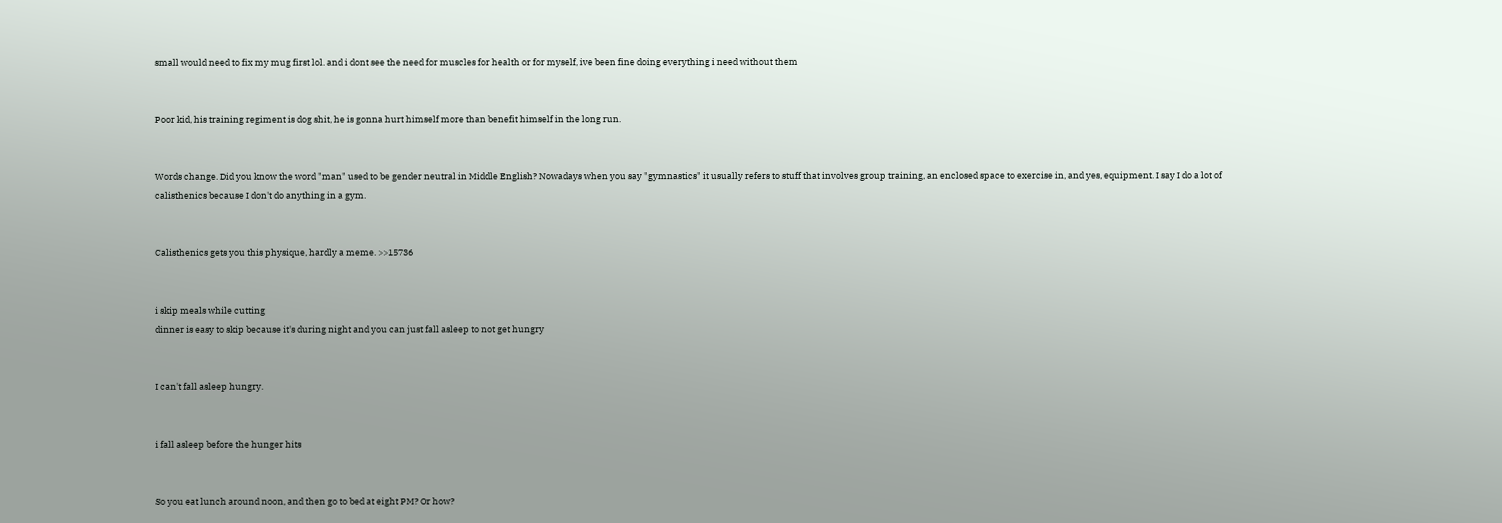small would need to fix my mug first lol. and i dont see the need for muscles for health or for myself, ive been fine doing everything i need without them


Poor kid, his training regiment is dog shit, he is gonna hurt himself more than benefit himself in the long run.


Words change. Did you know the word "man" used to be gender neutral in Middle English? Nowadays when you say "gymnastics" it usually refers to stuff that involves group training, an enclosed space to exercise in, and yes, equipment. I say I do a lot of calisthenics because I don't do anything in a gym.


Calisthenics gets you this physique, hardly a meme. >>15736


i skip meals while cutting
dinner is easy to skip because it's during night and you can just fall asleep to not get hungry


I can't fall asleep hungry.


i fall asleep before the hunger hits


So you eat lunch around noon, and then go to bed at eight PM? Or how?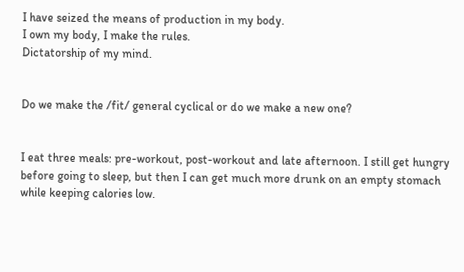I have seized the means of production in my body.
I own my body, I make the rules.
Dictatorship of my mind.


Do we make the /fit/ general cyclical or do we make a new one?


I eat three meals: pre-workout, post-workout and late afternoon. I still get hungry before going to sleep, but then I can get much more drunk on an empty stomach while keeping calories low.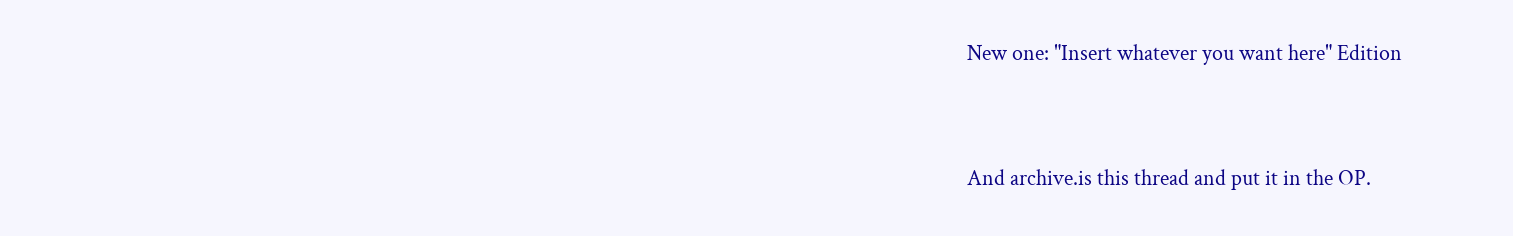New one: "Insert whatever you want here" Edition


And archive.is this thread and put it in the OP.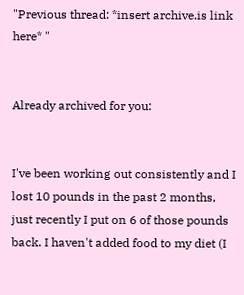"Previous thread: *insert archive.is link here* "


Already archived for you:


I've been working out consistently and I lost 10 pounds in the past 2 months, just recently I put on 6 of those pounds back. I haven't added food to my diet (I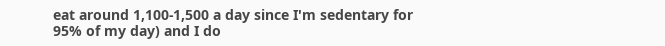eat around 1,100-1,500 a day since I'm sedentary for 95% of my day) and I do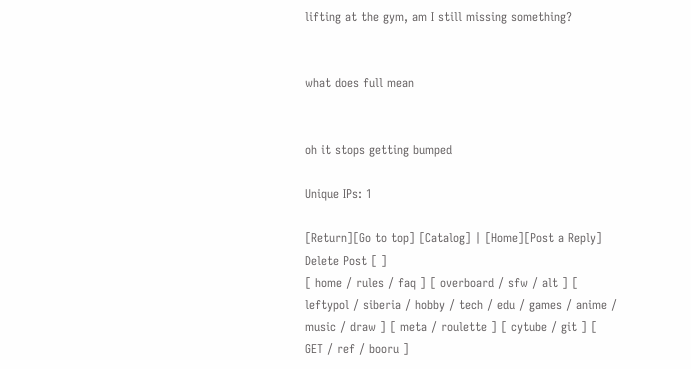lifting at the gym, am I still missing something?


what does full mean


oh it stops getting bumped

Unique IPs: 1

[Return][Go to top] [Catalog] | [Home][Post a Reply]
Delete Post [ ]
[ home / rules / faq ] [ overboard / sfw / alt ] [ leftypol / siberia / hobby / tech / edu / games / anime / music / draw ] [ meta / roulette ] [ cytube / git ] [ GET / ref / booru ]